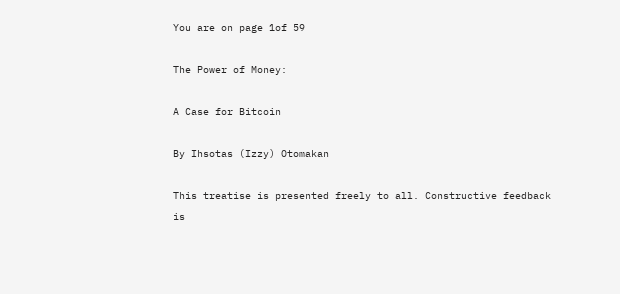You are on page 1of 59

The Power of Money:

A Case for Bitcoin

By Ihsotas (Izzy) Otomakan

This treatise is presented freely to all. Constructive feedback is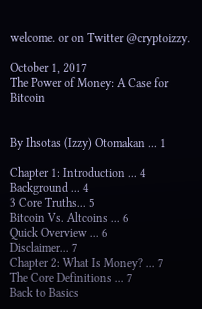welcome. or on Twitter @cryptoizzy.

October 1, 2017
The Power of Money: A Case for Bitcoin


By Ihsotas (Izzy) Otomakan ... 1

Chapter 1: Introduction ... 4
Background ... 4
3 Core Truths... 5
Bitcoin Vs. Altcoins ... 6
Quick Overview ... 6
Disclaimer... 7
Chapter 2: What Is Money? ... 7
The Core Definitions ... 7
Back to Basics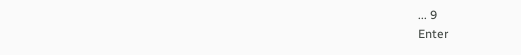... 9
Enter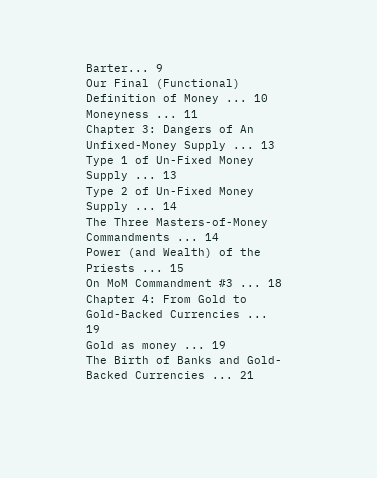Barter... 9
Our Final (Functional) Definition of Money ... 10
Moneyness ... 11
Chapter 3: Dangers of An Unfixed-Money Supply ... 13
Type 1 of Un-Fixed Money Supply ... 13
Type 2 of Un-Fixed Money Supply ... 14
The Three Masters-of-Money Commandments ... 14
Power (and Wealth) of the Priests ... 15
On MoM Commandment #3 ... 18
Chapter 4: From Gold to Gold-Backed Currencies ... 19
Gold as money ... 19
The Birth of Banks and Gold-Backed Currencies ... 21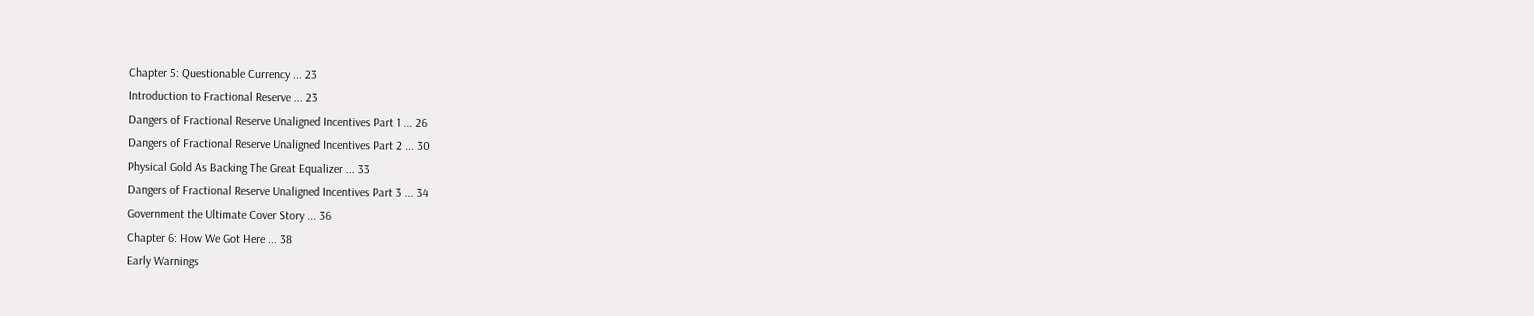Chapter 5: Questionable Currency ... 23
Introduction to Fractional Reserve ... 23
Dangers of Fractional Reserve Unaligned Incentives Part 1 ... 26
Dangers of Fractional Reserve Unaligned Incentives Part 2 ... 30
Physical Gold As Backing The Great Equalizer ... 33
Dangers of Fractional Reserve Unaligned Incentives Part 3 ... 34
Government the Ultimate Cover Story ... 36
Chapter 6: How We Got Here ... 38
Early Warnings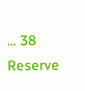... 38
Reserve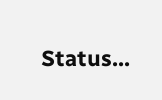Status...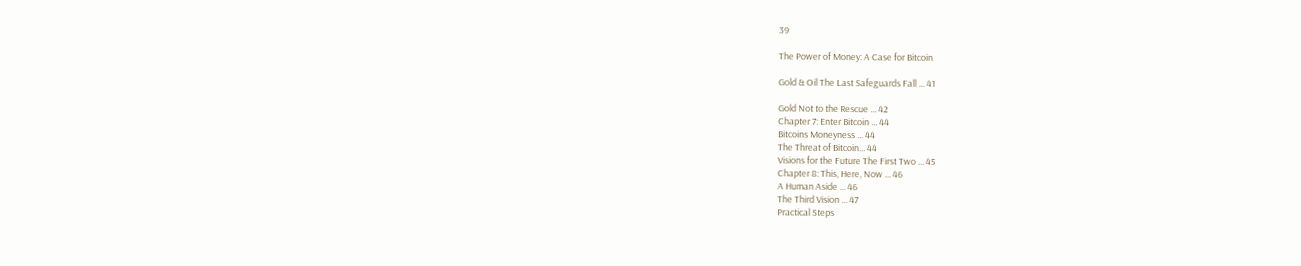39

The Power of Money: A Case for Bitcoin

Gold & Oil The Last Safeguards Fall ... 41

Gold Not to the Rescue ... 42
Chapter 7: Enter Bitcoin ... 44
Bitcoins Moneyness ... 44
The Threat of Bitcoin... 44
Visions for the Future The First Two ... 45
Chapter 8: This, Here, Now ... 46
A Human Aside ... 46
The Third Vision ... 47
Practical Steps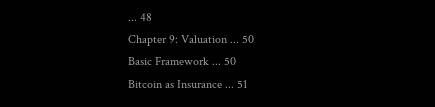... 48
Chapter 9: Valuation ... 50
Basic Framework ... 50
Bitcoin as Insurance ... 51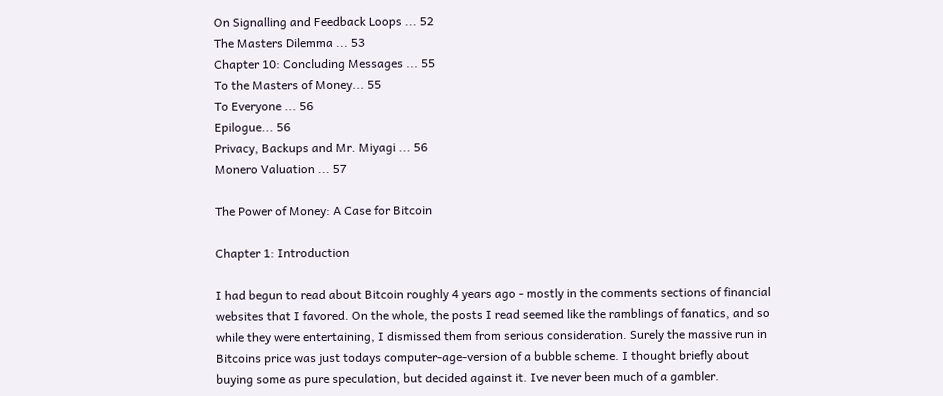On Signalling and Feedback Loops ... 52
The Masters Dilemma ... 53
Chapter 10: Concluding Messages ... 55
To the Masters of Money... 55
To Everyone ... 56
Epilogue... 56
Privacy, Backups and Mr. Miyagi ... 56
Monero Valuation ... 57

The Power of Money: A Case for Bitcoin

Chapter 1: Introduction

I had begun to read about Bitcoin roughly 4 years ago - mostly in the comments sections of financial
websites that I favored. On the whole, the posts I read seemed like the ramblings of fanatics, and so
while they were entertaining, I dismissed them from serious consideration. Surely the massive run in
Bitcoins price was just todays computer-age-version of a bubble scheme. I thought briefly about
buying some as pure speculation, but decided against it. Ive never been much of a gambler.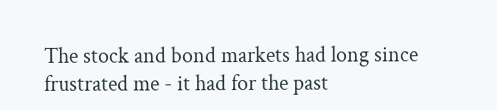The stock and bond markets had long since frustrated me - it had for the past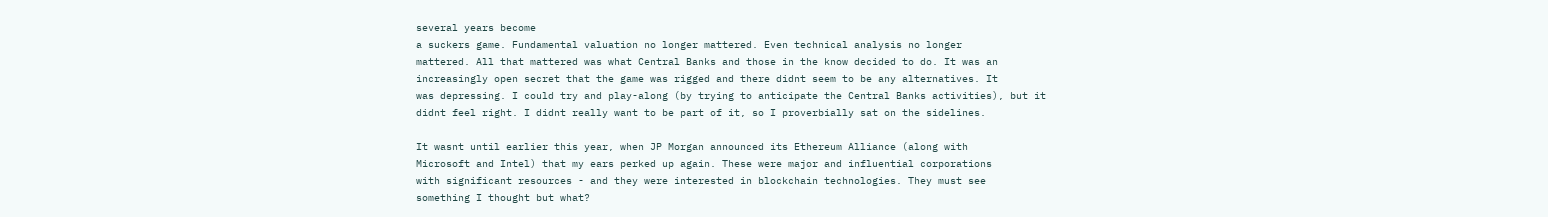several years become
a suckers game. Fundamental valuation no longer mattered. Even technical analysis no longer
mattered. All that mattered was what Central Banks and those in the know decided to do. It was an
increasingly open secret that the game was rigged and there didnt seem to be any alternatives. It
was depressing. I could try and play-along (by trying to anticipate the Central Banks activities), but it
didnt feel right. I didnt really want to be part of it, so I proverbially sat on the sidelines.

It wasnt until earlier this year, when JP Morgan announced its Ethereum Alliance (along with
Microsoft and Intel) that my ears perked up again. These were major and influential corporations
with significant resources - and they were interested in blockchain technologies. They must see
something I thought but what?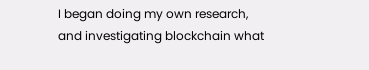I began doing my own research, and investigating blockchain what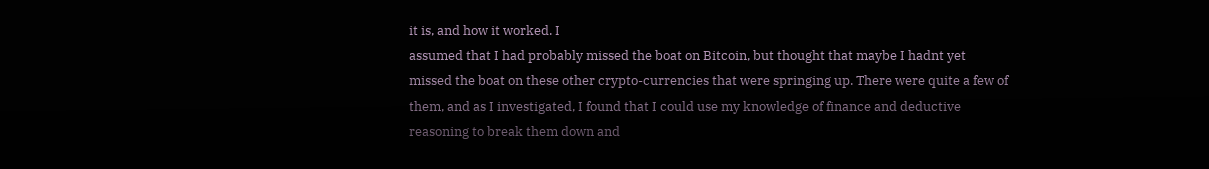it is, and how it worked. I
assumed that I had probably missed the boat on Bitcoin, but thought that maybe I hadnt yet
missed the boat on these other crypto-currencies that were springing up. There were quite a few of
them, and as I investigated, I found that I could use my knowledge of finance and deductive
reasoning to break them down and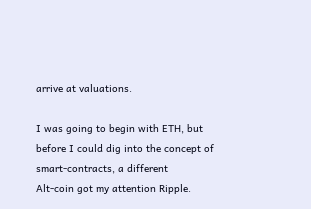arrive at valuations.

I was going to begin with ETH, but before I could dig into the concept of smart-contracts, a different
Alt-coin got my attention Ripple.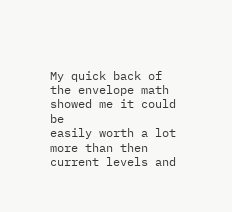My quick back of the envelope math showed me it could be
easily worth a lot more than then current levels and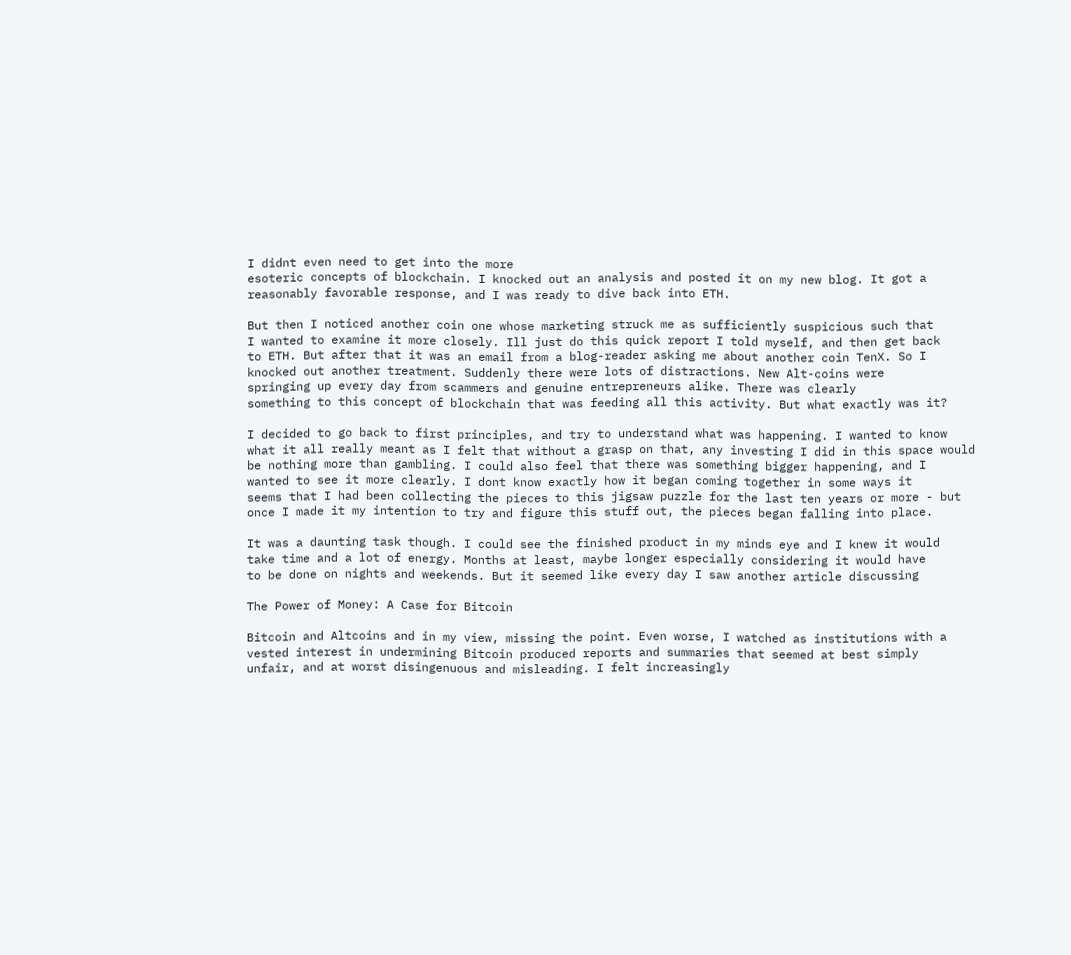I didnt even need to get into the more
esoteric concepts of blockchain. I knocked out an analysis and posted it on my new blog. It got a
reasonably favorable response, and I was ready to dive back into ETH.

But then I noticed another coin one whose marketing struck me as sufficiently suspicious such that
I wanted to examine it more closely. Ill just do this quick report I told myself, and then get back
to ETH. But after that it was an email from a blog-reader asking me about another coin TenX. So I
knocked out another treatment. Suddenly there were lots of distractions. New Alt-coins were
springing up every day from scammers and genuine entrepreneurs alike. There was clearly
something to this concept of blockchain that was feeding all this activity. But what exactly was it?

I decided to go back to first principles, and try to understand what was happening. I wanted to know
what it all really meant as I felt that without a grasp on that, any investing I did in this space would
be nothing more than gambling. I could also feel that there was something bigger happening, and I
wanted to see it more clearly. I dont know exactly how it began coming together in some ways it
seems that I had been collecting the pieces to this jigsaw puzzle for the last ten years or more - but
once I made it my intention to try and figure this stuff out, the pieces began falling into place.

It was a daunting task though. I could see the finished product in my minds eye and I knew it would
take time and a lot of energy. Months at least, maybe longer especially considering it would have
to be done on nights and weekends. But it seemed like every day I saw another article discussing

The Power of Money: A Case for Bitcoin

Bitcoin and Altcoins and in my view, missing the point. Even worse, I watched as institutions with a
vested interest in undermining Bitcoin produced reports and summaries that seemed at best simply
unfair, and at worst disingenuous and misleading. I felt increasingly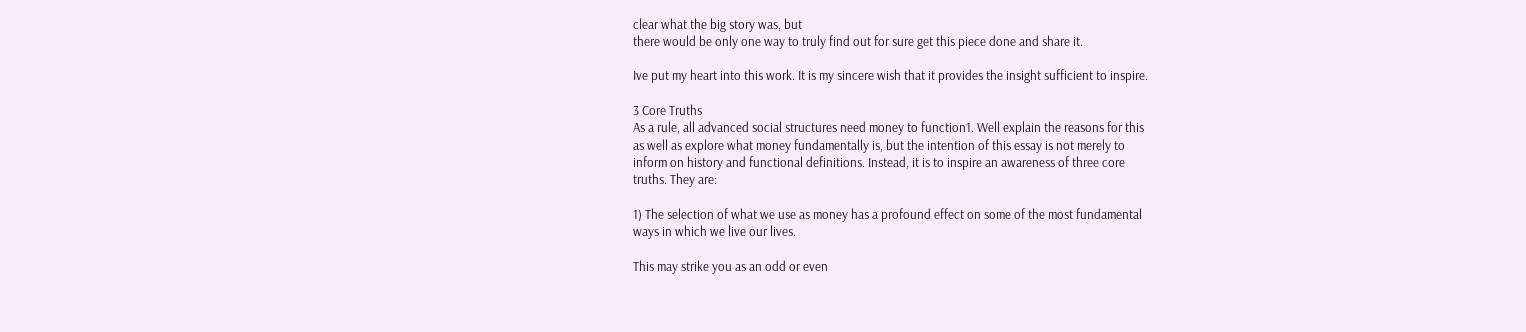clear what the big story was, but
there would be only one way to truly find out for sure get this piece done and share it.

Ive put my heart into this work. It is my sincere wish that it provides the insight sufficient to inspire.

3 Core Truths
As a rule, all advanced social structures need money to function1. Well explain the reasons for this
as well as explore what money fundamentally is, but the intention of this essay is not merely to
inform on history and functional definitions. Instead, it is to inspire an awareness of three core
truths. They are:

1) The selection of what we use as money has a profound effect on some of the most fundamental
ways in which we live our lives.

This may strike you as an odd or even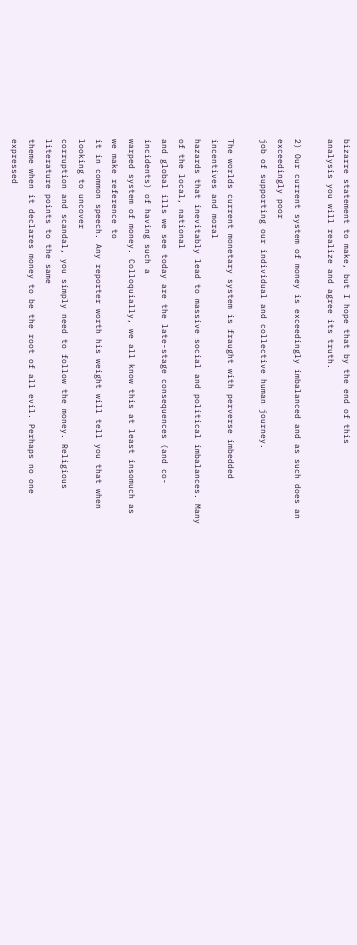bizarre statement to make, but I hope that by the end of this
analysis you will realize and agree its truth.

2) Our current system of money is exceedingly imbalanced and as such does an exceedingly poor
job of supporting our individual and collective human journey.

The worlds current monetary system is fraught with perverse imbedded incentives and moral
hazards that inevitably lead to massive social and political imbalances. Many of the local, national
and global ills we see today are the late-stage consequences (and co-incidents) of having such a
warped system of money. Colloquially, we all know this at least insomuch as we make reference to
it in common speech. Any reporter worth his weight will tell you that when looking to uncover
corruption and scandal, you simply need to follow the money. Religious literature points to the same
theme when it declares money to be the root of all evil. Perhaps no one expressed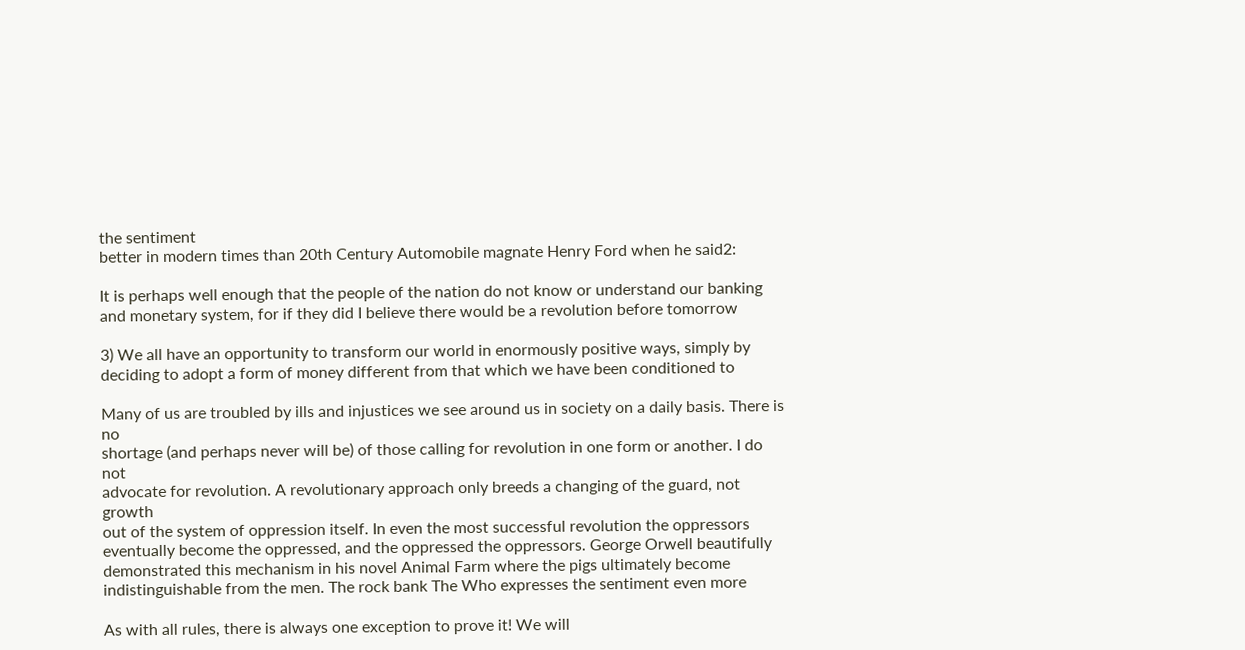the sentiment
better in modern times than 20th Century Automobile magnate Henry Ford when he said2:

It is perhaps well enough that the people of the nation do not know or understand our banking
and monetary system, for if they did I believe there would be a revolution before tomorrow

3) We all have an opportunity to transform our world in enormously positive ways, simply by
deciding to adopt a form of money different from that which we have been conditioned to

Many of us are troubled by ills and injustices we see around us in society on a daily basis. There is no
shortage (and perhaps never will be) of those calling for revolution in one form or another. I do not
advocate for revolution. A revolutionary approach only breeds a changing of the guard, not growth
out of the system of oppression itself. In even the most successful revolution the oppressors
eventually become the oppressed, and the oppressed the oppressors. George Orwell beautifully
demonstrated this mechanism in his novel Animal Farm where the pigs ultimately become
indistinguishable from the men. The rock bank The Who expresses the sentiment even more

As with all rules, there is always one exception to prove it! We will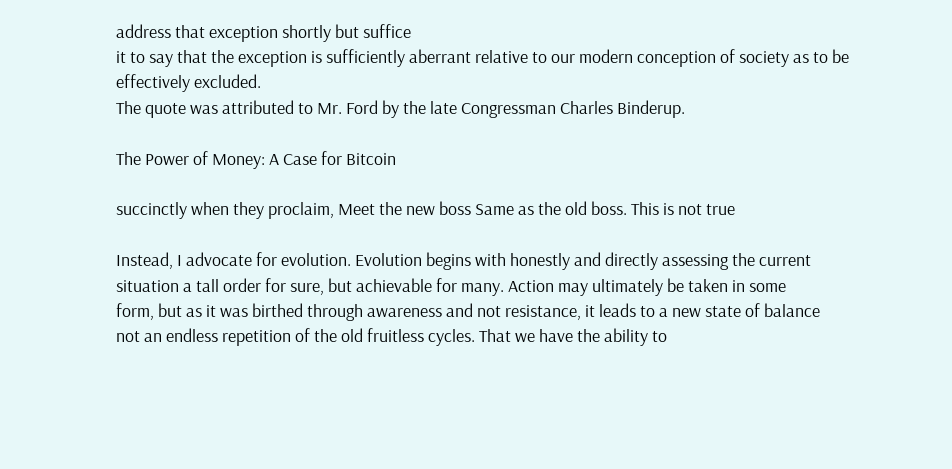address that exception shortly but suffice
it to say that the exception is sufficiently aberrant relative to our modern conception of society as to be
effectively excluded.
The quote was attributed to Mr. Ford by the late Congressman Charles Binderup.

The Power of Money: A Case for Bitcoin

succinctly when they proclaim, Meet the new boss Same as the old boss. This is not true

Instead, I advocate for evolution. Evolution begins with honestly and directly assessing the current
situation a tall order for sure, but achievable for many. Action may ultimately be taken in some
form, but as it was birthed through awareness and not resistance, it leads to a new state of balance
not an endless repetition of the old fruitless cycles. That we have the ability to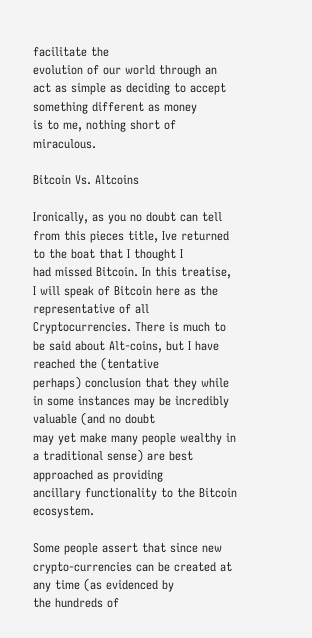facilitate the
evolution of our world through an act as simple as deciding to accept something different as money
is to me, nothing short of miraculous.

Bitcoin Vs. Altcoins

Ironically, as you no doubt can tell from this pieces title, Ive returned to the boat that I thought I
had missed Bitcoin. In this treatise, I will speak of Bitcoin here as the representative of all
Cryptocurrencies. There is much to be said about Alt-coins, but I have reached the (tentative
perhaps) conclusion that they while in some instances may be incredibly valuable (and no doubt
may yet make many people wealthy in a traditional sense) are best approached as providing
ancillary functionality to the Bitcoin ecosystem.

Some people assert that since new crypto-currencies can be created at any time (as evidenced by
the hundreds of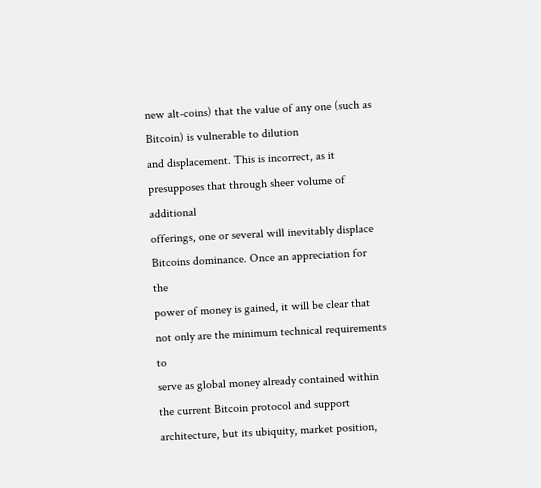new alt-coins) that the value of any one (such as Bitcoin) is vulnerable to dilution
and displacement. This is incorrect, as it presupposes that through sheer volume of additional
offerings, one or several will inevitably displace Bitcoins dominance. Once an appreciation for the
power of money is gained, it will be clear that not only are the minimum technical requirements to
serve as global money already contained within the current Bitcoin protocol and support
architecture, but its ubiquity, market position,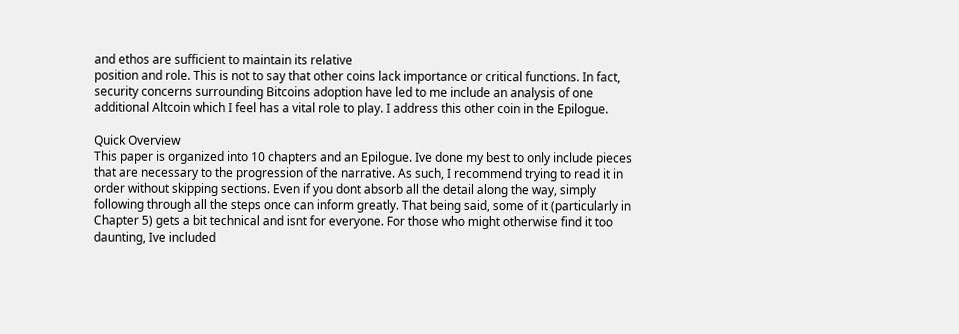and ethos are sufficient to maintain its relative
position and role. This is not to say that other coins lack importance or critical functions. In fact,
security concerns surrounding Bitcoins adoption have led to me include an analysis of one
additional Altcoin which I feel has a vital role to play. I address this other coin in the Epilogue.

Quick Overview
This paper is organized into 10 chapters and an Epilogue. Ive done my best to only include pieces
that are necessary to the progression of the narrative. As such, I recommend trying to read it in
order without skipping sections. Even if you dont absorb all the detail along the way, simply
following through all the steps once can inform greatly. That being said, some of it (particularly in
Chapter 5) gets a bit technical and isnt for everyone. For those who might otherwise find it too
daunting, Ive included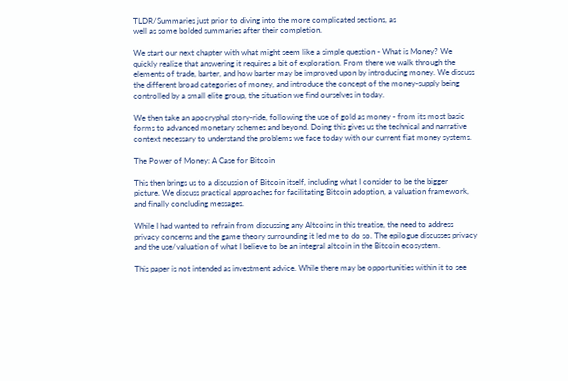TLDR/Summaries just prior to diving into the more complicated sections, as
well as some bolded summaries after their completion.

We start our next chapter with what might seem like a simple question - What is Money? We
quickly realize that answering it requires a bit of exploration. From there we walk through the
elements of trade, barter, and how barter may be improved upon by introducing money. We discuss
the different broad categories of money, and introduce the concept of the money-supply being
controlled by a small elite group, the situation we find ourselves in today.

We then take an apocryphal story-ride, following the use of gold as money - from its most basic
forms to advanced monetary schemes and beyond. Doing this gives us the technical and narrative
context necessary to understand the problems we face today with our current fiat money systems.

The Power of Money: A Case for Bitcoin

This then brings us to a discussion of Bitcoin itself, including what I consider to be the bigger
picture. We discuss practical approaches for facilitating Bitcoin adoption, a valuation framework,
and finally concluding messages.

While I had wanted to refrain from discussing any Altcoins in this treatise, the need to address
privacy concerns and the game theory surrounding it led me to do so. The epilogue discusses privacy
and the use/valuation of what I believe to be an integral altcoin in the Bitcoin ecosystem.

This paper is not intended as investment advice. While there may be opportunities within it to see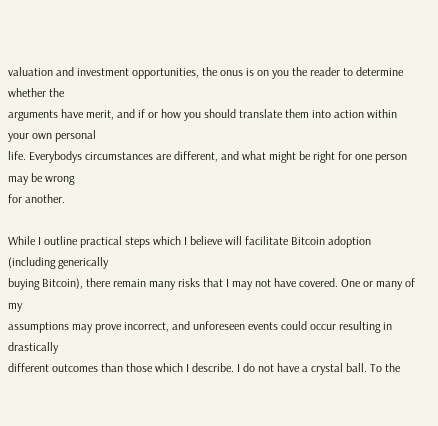valuation and investment opportunities, the onus is on you the reader to determine whether the
arguments have merit, and if or how you should translate them into action within your own personal
life. Everybodys circumstances are different, and what might be right for one person may be wrong
for another.

While I outline practical steps which I believe will facilitate Bitcoin adoption (including generically
buying Bitcoin), there remain many risks that I may not have covered. One or many of my
assumptions may prove incorrect, and unforeseen events could occur resulting in drastically
different outcomes than those which I describe. I do not have a crystal ball. To the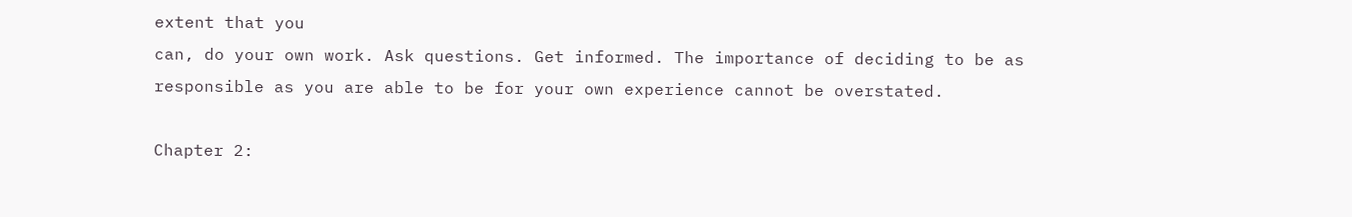extent that you
can, do your own work. Ask questions. Get informed. The importance of deciding to be as
responsible as you are able to be for your own experience cannot be overstated.

Chapter 2: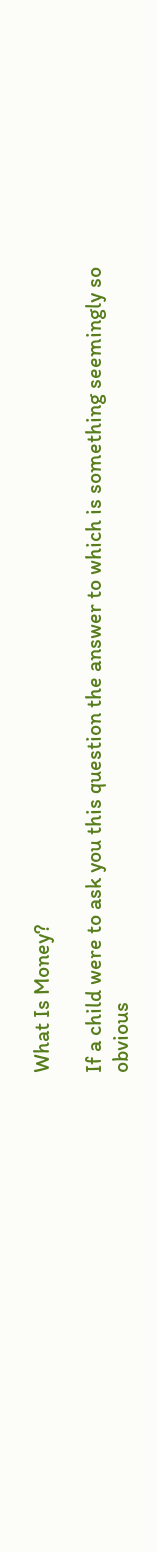What Is Money?

If a child were to ask you this question the answer to which is something seemingly so obvious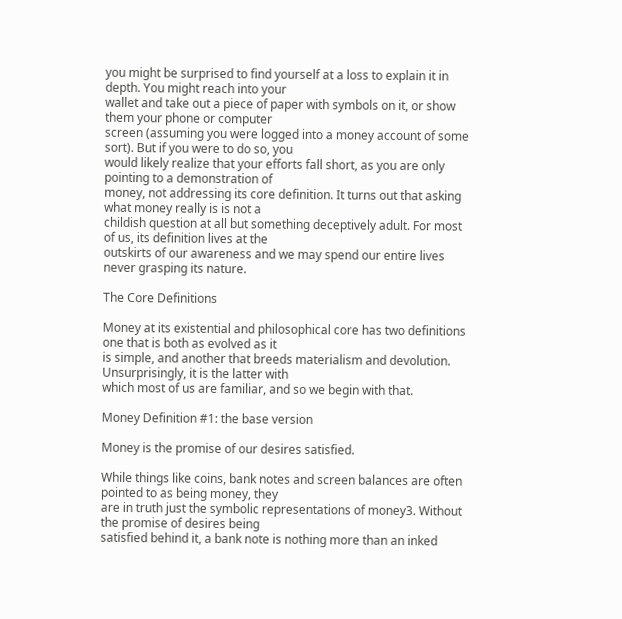you might be surprised to find yourself at a loss to explain it in depth. You might reach into your
wallet and take out a piece of paper with symbols on it, or show them your phone or computer
screen (assuming you were logged into a money account of some sort). But if you were to do so, you
would likely realize that your efforts fall short, as you are only pointing to a demonstration of
money, not addressing its core definition. It turns out that asking what money really is is not a
childish question at all but something deceptively adult. For most of us, its definition lives at the
outskirts of our awareness and we may spend our entire lives never grasping its nature.

The Core Definitions

Money at its existential and philosophical core has two definitions one that is both as evolved as it
is simple, and another that breeds materialism and devolution. Unsurprisingly, it is the latter with
which most of us are familiar, and so we begin with that.

Money Definition #1: the base version

Money is the promise of our desires satisfied.

While things like coins, bank notes and screen balances are often pointed to as being money, they
are in truth just the symbolic representations of money3. Without the promise of desires being
satisfied behind it, a bank note is nothing more than an inked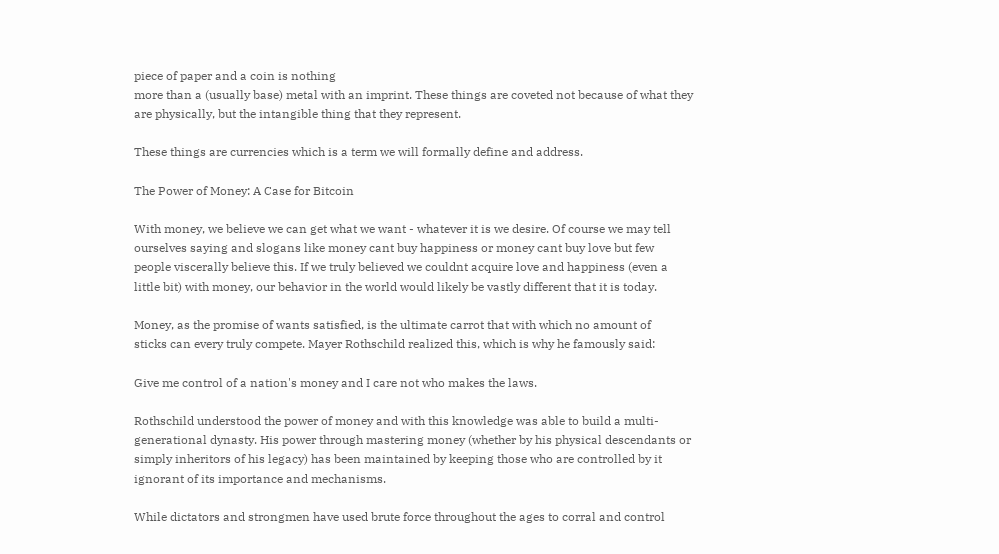piece of paper and a coin is nothing
more than a (usually base) metal with an imprint. These things are coveted not because of what they
are physically, but the intangible thing that they represent.

These things are currencies which is a term we will formally define and address.

The Power of Money: A Case for Bitcoin

With money, we believe we can get what we want - whatever it is we desire. Of course we may tell
ourselves saying and slogans like money cant buy happiness or money cant buy love but few
people viscerally believe this. If we truly believed we couldnt acquire love and happiness (even a
little bit) with money, our behavior in the world would likely be vastly different that it is today.

Money, as the promise of wants satisfied, is the ultimate carrot that with which no amount of
sticks can every truly compete. Mayer Rothschild realized this, which is why he famously said:

Give me control of a nation's money and I care not who makes the laws.

Rothschild understood the power of money and with this knowledge was able to build a multi-
generational dynasty. His power through mastering money (whether by his physical descendants or
simply inheritors of his legacy) has been maintained by keeping those who are controlled by it
ignorant of its importance and mechanisms.

While dictators and strongmen have used brute force throughout the ages to corral and control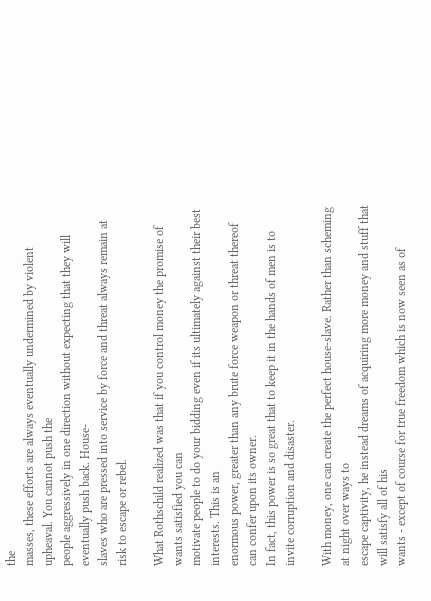the
masses, these efforts are always eventually undermined by violent upheaval. You cannot push the
people aggressively in one direction without expecting that they will eventually push back. House-
slaves who are pressed into service by force and threat always remain at risk to escape or rebel.

What Rothschild realized was that if you control money the promise of wants satisfied you can
motivate people to do your bidding even if its ultimately against their best interests. This is an
enormous power, greater than any brute force weapon or threat thereof can confer upon its owner.
In fact, this power is so great that to keep it in the hands of men is to invite corruption and disaster.

With money, one can create the perfect house-slave. Rather than scheming at night over ways to
escape captivity, he instead dreams of acquiring more money and stuff that will satisfy all of his
wants - except of course for true freedom which is now seen as of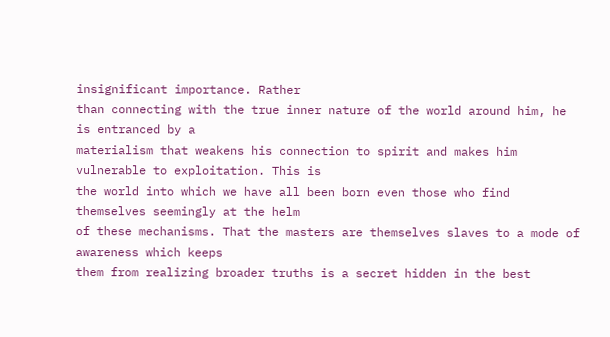insignificant importance. Rather
than connecting with the true inner nature of the world around him, he is entranced by a
materialism that weakens his connection to spirit and makes him vulnerable to exploitation. This is
the world into which we have all been born even those who find themselves seemingly at the helm
of these mechanisms. That the masters are themselves slaves to a mode of awareness which keeps
them from realizing broader truths is a secret hidden in the best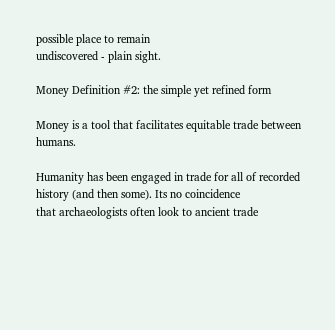possible place to remain
undiscovered - plain sight.

Money Definition #2: the simple yet refined form

Money is a tool that facilitates equitable trade between humans.

Humanity has been engaged in trade for all of recorded history (and then some). Its no coincidence
that archaeologists often look to ancient trade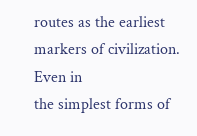routes as the earliest markers of civilization. Even in
the simplest forms of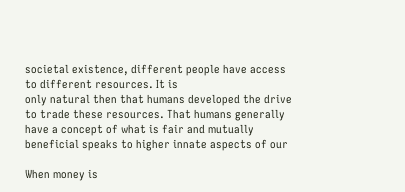societal existence, different people have access to different resources. It is
only natural then that humans developed the drive to trade these resources. That humans generally
have a concept of what is fair and mutually beneficial speaks to higher innate aspects of our

When money is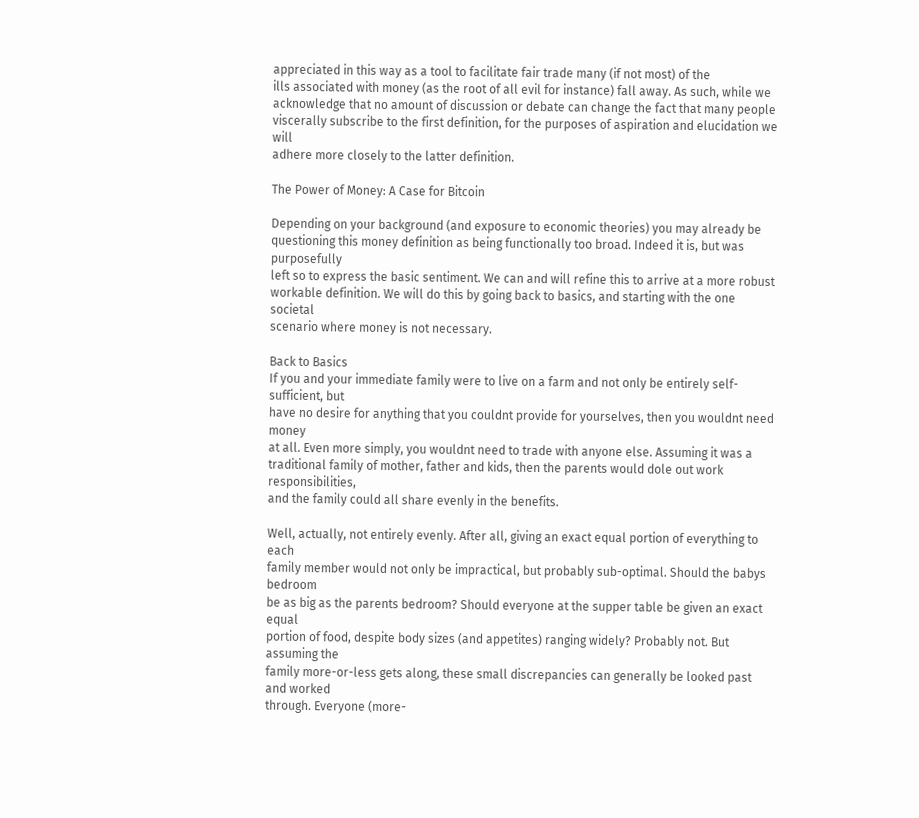appreciated in this way as a tool to facilitate fair trade many (if not most) of the
ills associated with money (as the root of all evil for instance) fall away. As such, while we
acknowledge that no amount of discussion or debate can change the fact that many people
viscerally subscribe to the first definition, for the purposes of aspiration and elucidation we will
adhere more closely to the latter definition.

The Power of Money: A Case for Bitcoin

Depending on your background (and exposure to economic theories) you may already be
questioning this money definition as being functionally too broad. Indeed it is, but was purposefully
left so to express the basic sentiment. We can and will refine this to arrive at a more robust
workable definition. We will do this by going back to basics, and starting with the one societal
scenario where money is not necessary.

Back to Basics
If you and your immediate family were to live on a farm and not only be entirely self-sufficient, but
have no desire for anything that you couldnt provide for yourselves, then you wouldnt need money
at all. Even more simply, you wouldnt need to trade with anyone else. Assuming it was a
traditional family of mother, father and kids, then the parents would dole out work responsibilities,
and the family could all share evenly in the benefits.

Well, actually, not entirely evenly. After all, giving an exact equal portion of everything to each
family member would not only be impractical, but probably sub-optimal. Should the babys bedroom
be as big as the parents bedroom? Should everyone at the supper table be given an exact equal
portion of food, despite body sizes (and appetites) ranging widely? Probably not. But assuming the
family more-or-less gets along, these small discrepancies can generally be looked past and worked
through. Everyone (more-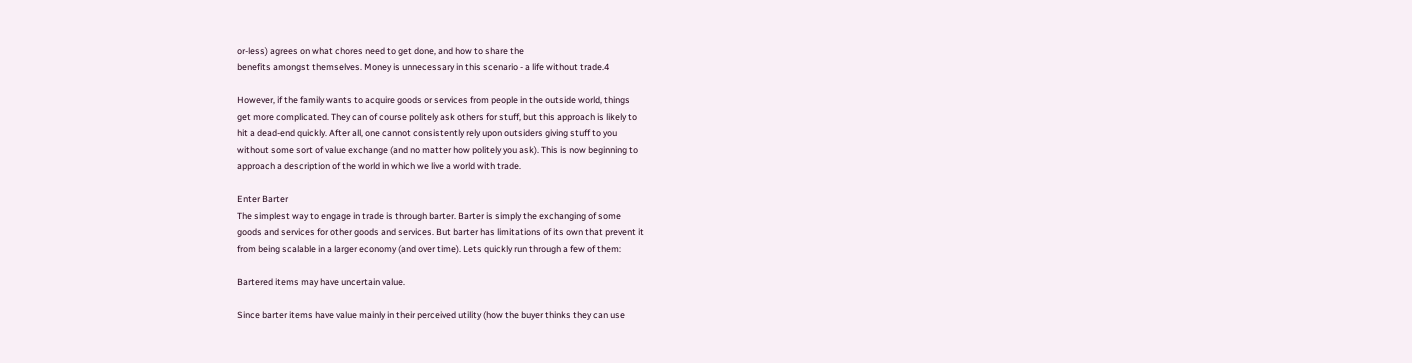or-less) agrees on what chores need to get done, and how to share the
benefits amongst themselves. Money is unnecessary in this scenario - a life without trade.4

However, if the family wants to acquire goods or services from people in the outside world, things
get more complicated. They can of course politely ask others for stuff, but this approach is likely to
hit a dead-end quickly. After all, one cannot consistently rely upon outsiders giving stuff to you
without some sort of value exchange (and no matter how politely you ask). This is now beginning to
approach a description of the world in which we live a world with trade.

Enter Barter
The simplest way to engage in trade is through barter. Barter is simply the exchanging of some
goods and services for other goods and services. But barter has limitations of its own that prevent it
from being scalable in a larger economy (and over time). Lets quickly run through a few of them:

Bartered items may have uncertain value.

Since barter items have value mainly in their perceived utility (how the buyer thinks they can use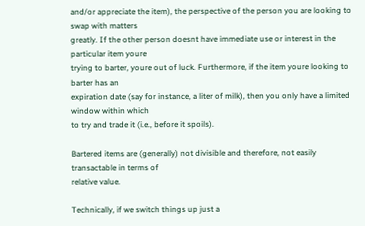and/or appreciate the item), the perspective of the person you are looking to swap with matters
greatly. If the other person doesnt have immediate use or interest in the particular item youre
trying to barter, youre out of luck. Furthermore, if the item youre looking to barter has an
expiration date (say for instance, a liter of milk), then you only have a limited window within which
to try and trade it (i.e., before it spoils).

Bartered items are (generally) not divisible and therefore, not easily transactable in terms of
relative value.

Technically, if we switch things up just a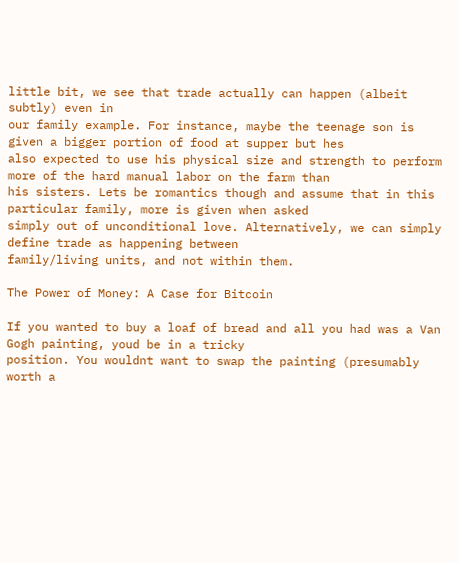little bit, we see that trade actually can happen (albeit subtly) even in
our family example. For instance, maybe the teenage son is given a bigger portion of food at supper but hes
also expected to use his physical size and strength to perform more of the hard manual labor on the farm than
his sisters. Lets be romantics though and assume that in this particular family, more is given when asked
simply out of unconditional love. Alternatively, we can simply define trade as happening between
family/living units, and not within them.

The Power of Money: A Case for Bitcoin

If you wanted to buy a loaf of bread and all you had was a Van Gogh painting, youd be in a tricky
position. You wouldnt want to swap the painting (presumably worth a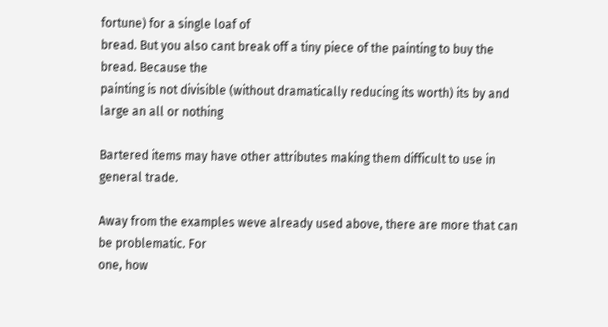fortune) for a single loaf of
bread. But you also cant break off a tiny piece of the painting to buy the bread. Because the
painting is not divisible (without dramatically reducing its worth) its by and large an all or nothing

Bartered items may have other attributes making them difficult to use in general trade.

Away from the examples weve already used above, there are more that can be problematic. For
one, how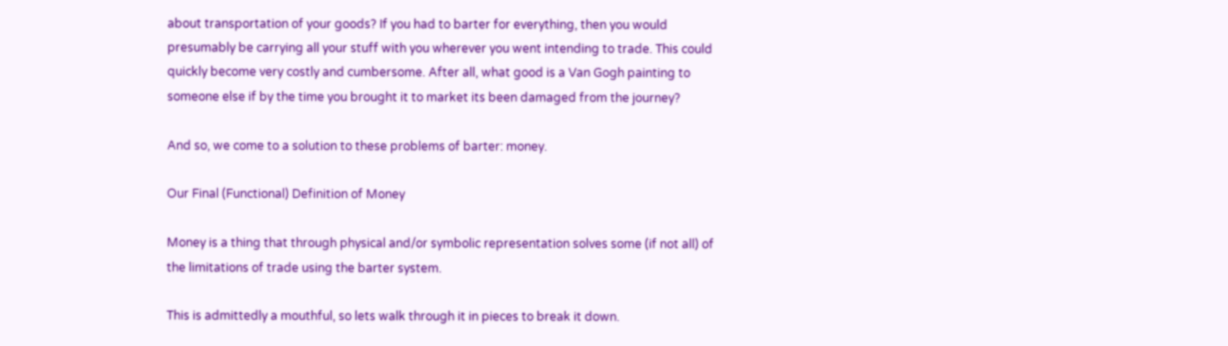about transportation of your goods? If you had to barter for everything, then you would
presumably be carrying all your stuff with you wherever you went intending to trade. This could
quickly become very costly and cumbersome. After all, what good is a Van Gogh painting to
someone else if by the time you brought it to market its been damaged from the journey?

And so, we come to a solution to these problems of barter: money.

Our Final (Functional) Definition of Money

Money is a thing that through physical and/or symbolic representation solves some (if not all) of
the limitations of trade using the barter system.

This is admittedly a mouthful, so lets walk through it in pieces to break it down.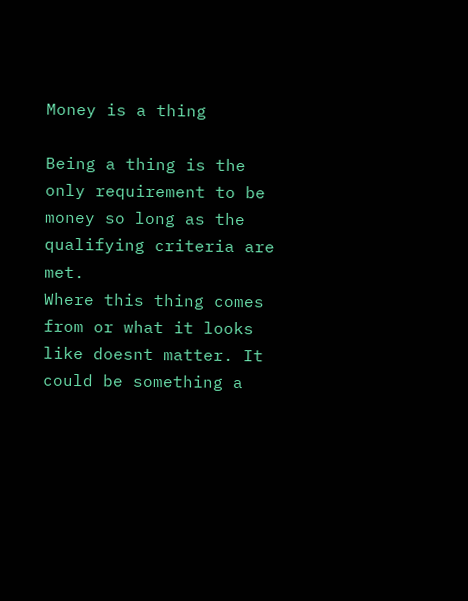Money is a thing

Being a thing is the only requirement to be money so long as the qualifying criteria are met.
Where this thing comes from or what it looks like doesnt matter. It could be something a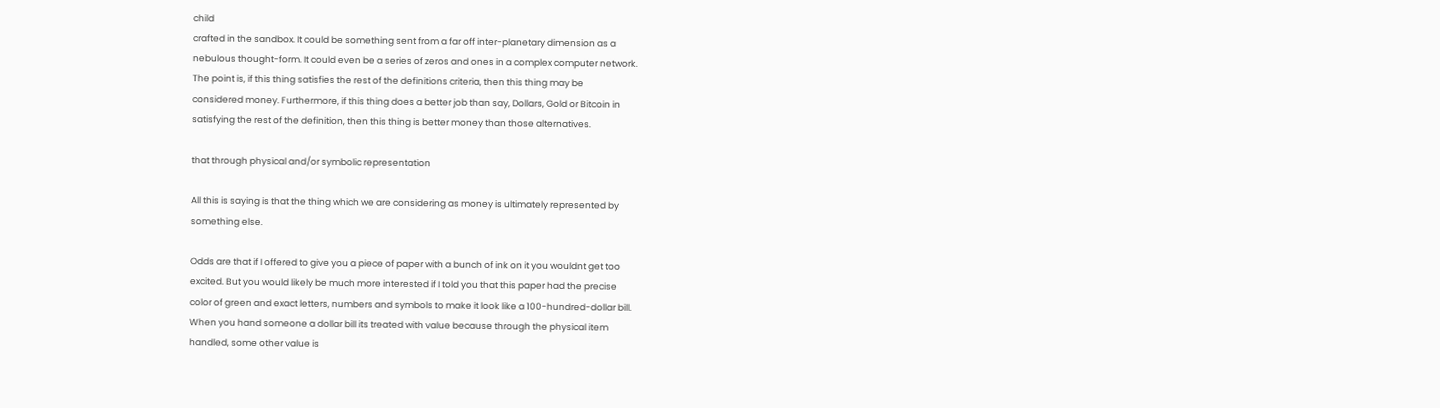child
crafted in the sandbox. It could be something sent from a far off inter-planetary dimension as a
nebulous thought-form. It could even be a series of zeros and ones in a complex computer network.
The point is, if this thing satisfies the rest of the definitions criteria, then this thing may be
considered money. Furthermore, if this thing does a better job than say, Dollars, Gold or Bitcoin in
satisfying the rest of the definition, then this thing is better money than those alternatives.

that through physical and/or symbolic representation

All this is saying is that the thing which we are considering as money is ultimately represented by
something else.

Odds are that if I offered to give you a piece of paper with a bunch of ink on it you wouldnt get too
excited. But you would likely be much more interested if I told you that this paper had the precise
color of green and exact letters, numbers and symbols to make it look like a 100-hundred-dollar bill.
When you hand someone a dollar bill its treated with value because through the physical item
handled, some other value is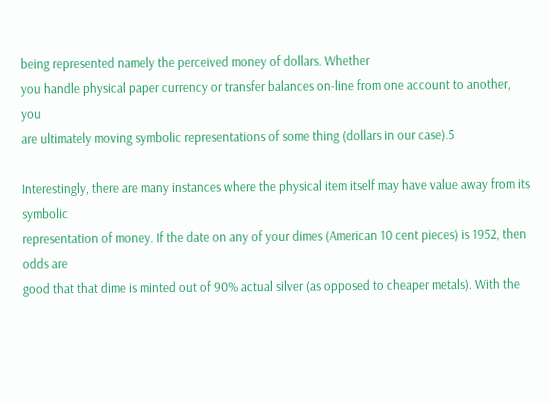being represented namely the perceived money of dollars. Whether
you handle physical paper currency or transfer balances on-line from one account to another, you
are ultimately moving symbolic representations of some thing (dollars in our case).5

Interestingly, there are many instances where the physical item itself may have value away from its symbolic
representation of money. If the date on any of your dimes (American 10 cent pieces) is 1952, then odds are
good that that dime is minted out of 90% actual silver (as opposed to cheaper metals). With the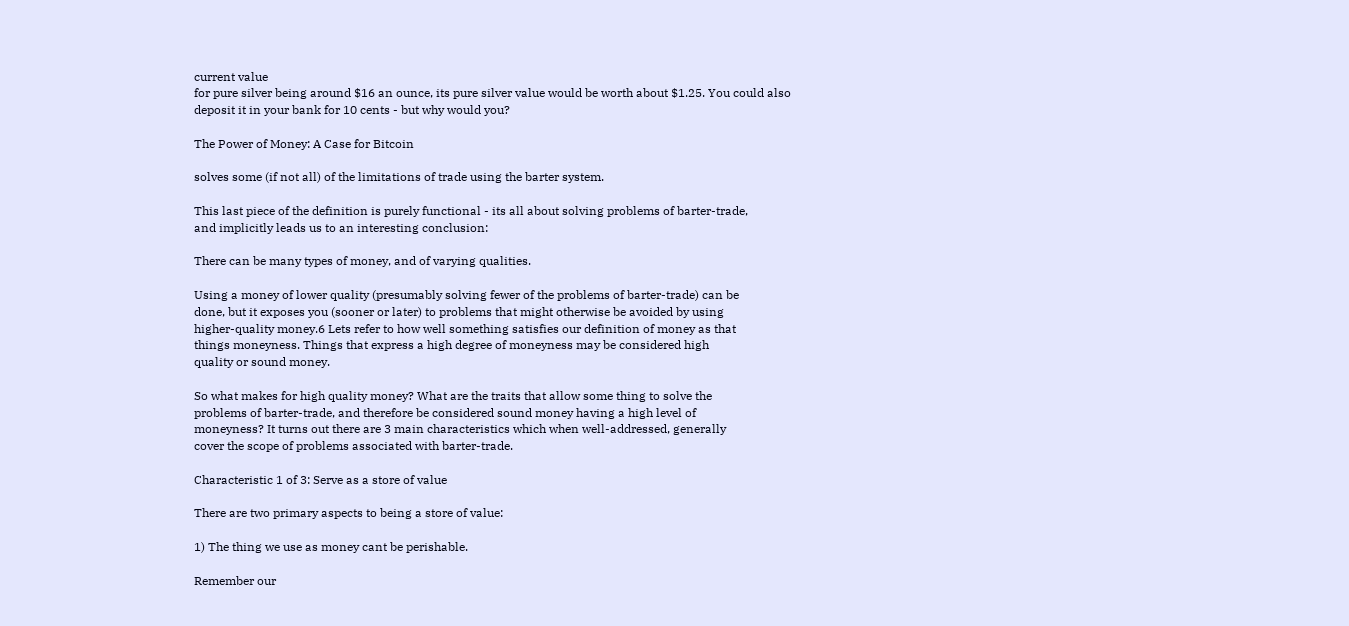current value
for pure silver being around $16 an ounce, its pure silver value would be worth about $1.25. You could also
deposit it in your bank for 10 cents - but why would you?

The Power of Money: A Case for Bitcoin

solves some (if not all) of the limitations of trade using the barter system.

This last piece of the definition is purely functional - its all about solving problems of barter-trade,
and implicitly leads us to an interesting conclusion:

There can be many types of money, and of varying qualities.

Using a money of lower quality (presumably solving fewer of the problems of barter-trade) can be
done, but it exposes you (sooner or later) to problems that might otherwise be avoided by using
higher-quality money.6 Lets refer to how well something satisfies our definition of money as that
things moneyness. Things that express a high degree of moneyness may be considered high
quality or sound money.

So what makes for high quality money? What are the traits that allow some thing to solve the
problems of barter-trade, and therefore be considered sound money having a high level of
moneyness? It turns out there are 3 main characteristics which when well-addressed, generally
cover the scope of problems associated with barter-trade.

Characteristic 1 of 3: Serve as a store of value

There are two primary aspects to being a store of value:

1) The thing we use as money cant be perishable.

Remember our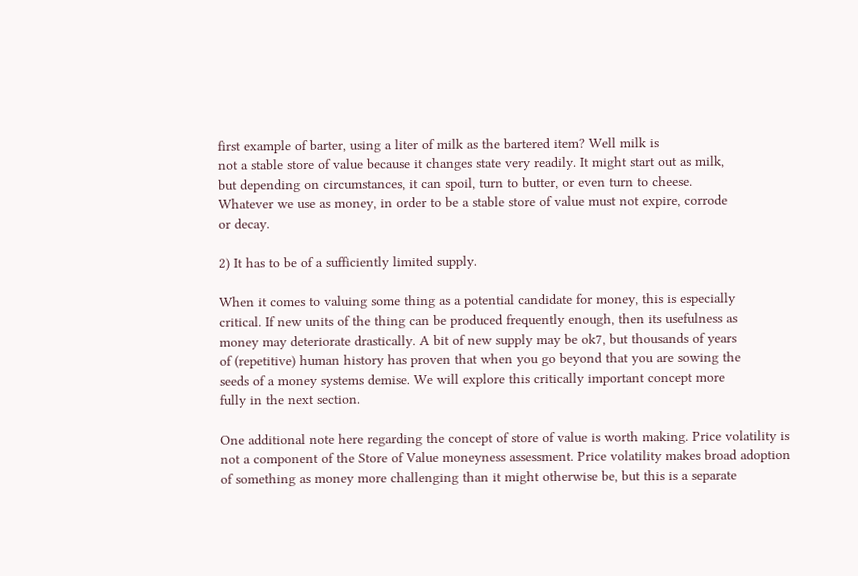first example of barter, using a liter of milk as the bartered item? Well milk is
not a stable store of value because it changes state very readily. It might start out as milk,
but depending on circumstances, it can spoil, turn to butter, or even turn to cheese.
Whatever we use as money, in order to be a stable store of value must not expire, corrode
or decay.

2) It has to be of a sufficiently limited supply.

When it comes to valuing some thing as a potential candidate for money, this is especially
critical. If new units of the thing can be produced frequently enough, then its usefulness as
money may deteriorate drastically. A bit of new supply may be ok7, but thousands of years
of (repetitive) human history has proven that when you go beyond that you are sowing the
seeds of a money systems demise. We will explore this critically important concept more
fully in the next section.

One additional note here regarding the concept of store of value is worth making. Price volatility is
not a component of the Store of Value moneyness assessment. Price volatility makes broad adoption
of something as money more challenging than it might otherwise be, but this is a separate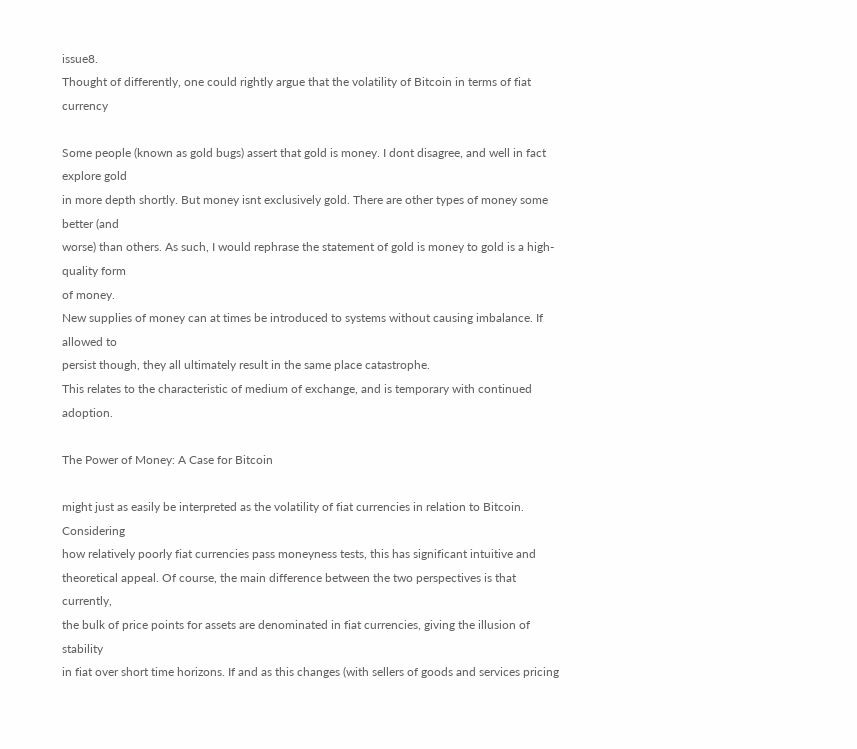issue8.
Thought of differently, one could rightly argue that the volatility of Bitcoin in terms of fiat currency

Some people (known as gold bugs) assert that gold is money. I dont disagree, and well in fact explore gold
in more depth shortly. But money isnt exclusively gold. There are other types of money some better (and
worse) than others. As such, I would rephrase the statement of gold is money to gold is a high-quality form
of money.
New supplies of money can at times be introduced to systems without causing imbalance. If allowed to
persist though, they all ultimately result in the same place catastrophe.
This relates to the characteristic of medium of exchange, and is temporary with continued adoption.

The Power of Money: A Case for Bitcoin

might just as easily be interpreted as the volatility of fiat currencies in relation to Bitcoin. Considering
how relatively poorly fiat currencies pass moneyness tests, this has significant intuitive and
theoretical appeal. Of course, the main difference between the two perspectives is that currently,
the bulk of price points for assets are denominated in fiat currencies, giving the illusion of stability
in fiat over short time horizons. If and as this changes (with sellers of goods and services pricing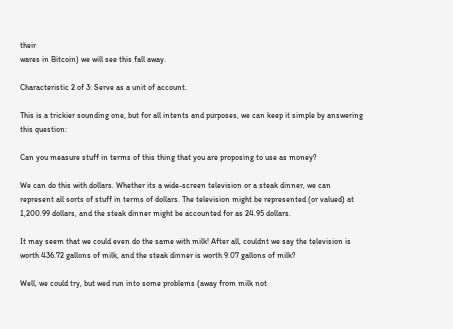their
wares in Bitcoin) we will see this fall away.

Characteristic 2 of 3: Serve as a unit of account.

This is a trickier sounding one, but for all intents and purposes, we can keep it simple by answering
this question:

Can you measure stuff in terms of this thing that you are proposing to use as money?

We can do this with dollars. Whether its a wide-screen television or a steak dinner, we can
represent all sorts of stuff in terms of dollars. The television might be represented (or valued) at
1,200.99 dollars, and the steak dinner might be accounted for as 24.95 dollars.

It may seem that we could even do the same with milk! After all, couldnt we say the television is
worth 436.72 gallons of milk, and the steak dinner is worth 9.07 gallons of milk?

Well, we could try, but wed run into some problems (away from milk not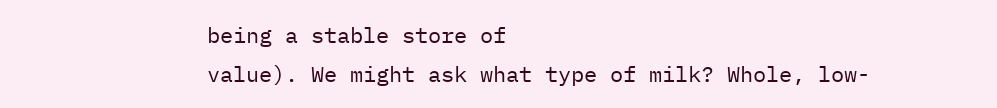being a stable store of
value). We might ask what type of milk? Whole, low-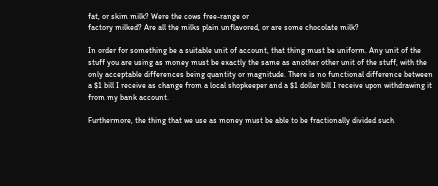fat, or skim milk? Were the cows free-range or
factory milked? Are all the milks plain unflavored, or are some chocolate milk?

In order for something be a suitable unit of account, that thing must be uniform. Any unit of the
stuff you are using as money must be exactly the same as another other unit of the stuff, with the
only acceptable differences being quantity or magnitude. There is no functional difference between
a $1 bill I receive as change from a local shopkeeper and a $1 dollar bill I receive upon withdrawing it
from my bank account.

Furthermore, the thing that we use as money must be able to be fractionally divided such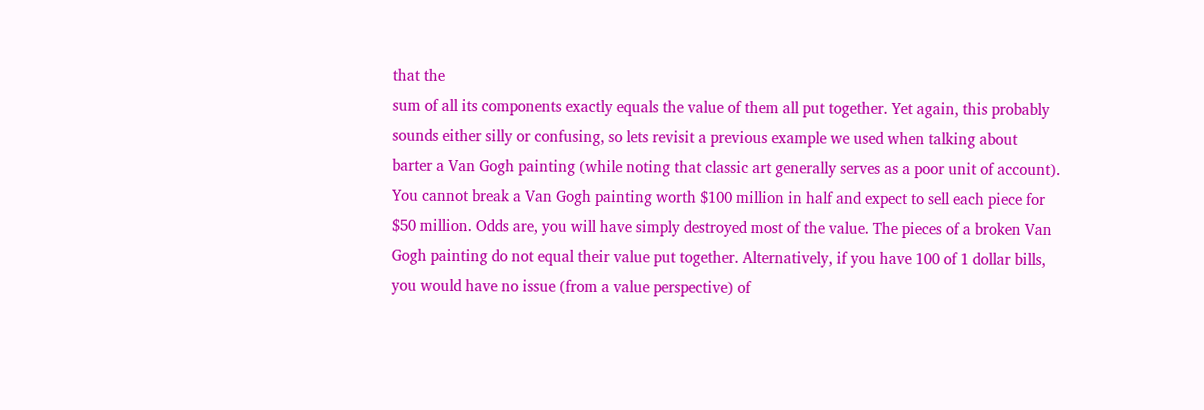that the
sum of all its components exactly equals the value of them all put together. Yet again, this probably
sounds either silly or confusing, so lets revisit a previous example we used when talking about
barter a Van Gogh painting (while noting that classic art generally serves as a poor unit of account).
You cannot break a Van Gogh painting worth $100 million in half and expect to sell each piece for
$50 million. Odds are, you will have simply destroyed most of the value. The pieces of a broken Van
Gogh painting do not equal their value put together. Alternatively, if you have 100 of 1 dollar bills,
you would have no issue (from a value perspective) of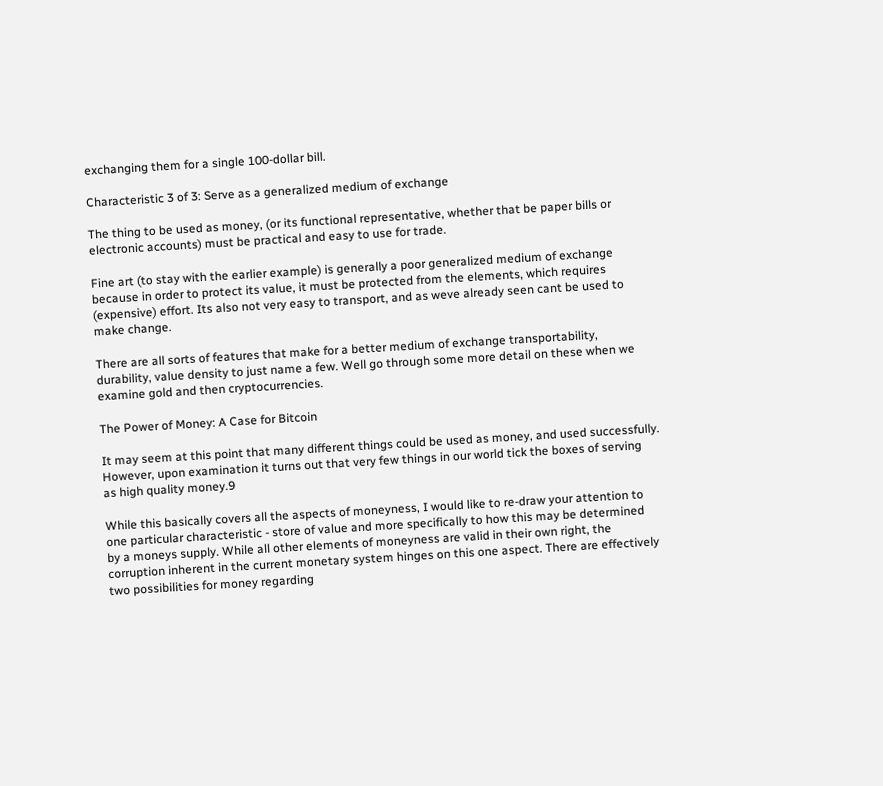exchanging them for a single 100-dollar bill.

Characteristic 3 of 3: Serve as a generalized medium of exchange

The thing to be used as money, (or its functional representative, whether that be paper bills or
electronic accounts) must be practical and easy to use for trade.

Fine art (to stay with the earlier example) is generally a poor generalized medium of exchange
because in order to protect its value, it must be protected from the elements, which requires
(expensive) effort. Its also not very easy to transport, and as weve already seen cant be used to
make change.

There are all sorts of features that make for a better medium of exchange transportability,
durability, value density to just name a few. Well go through some more detail on these when we
examine gold and then cryptocurrencies.

The Power of Money: A Case for Bitcoin

It may seem at this point that many different things could be used as money, and used successfully.
However, upon examination it turns out that very few things in our world tick the boxes of serving
as high quality money.9

While this basically covers all the aspects of moneyness, I would like to re-draw your attention to
one particular characteristic - store of value and more specifically to how this may be determined
by a moneys supply. While all other elements of moneyness are valid in their own right, the
corruption inherent in the current monetary system hinges on this one aspect. There are effectively
two possibilities for money regarding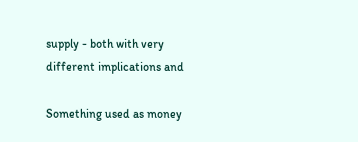supply - both with very different implications and

Something used as money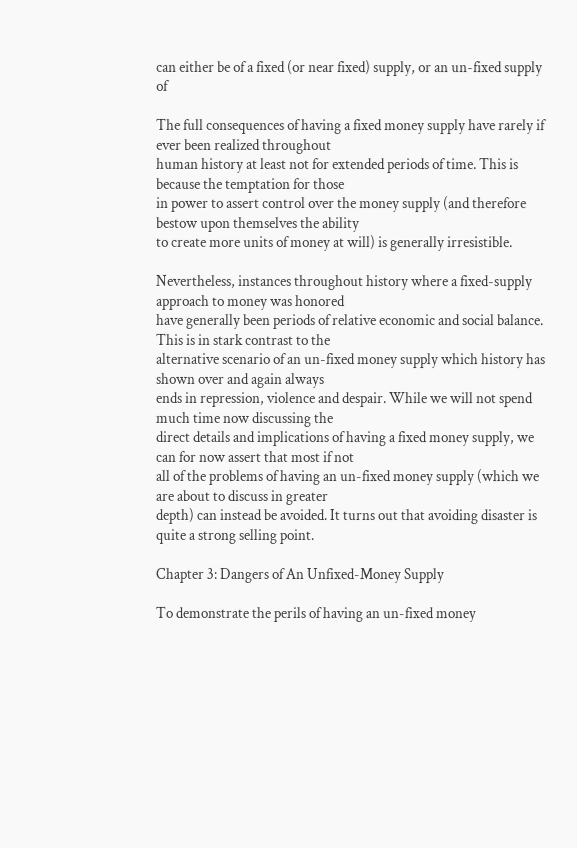can either be of a fixed (or near fixed) supply, or an un-fixed supply of

The full consequences of having a fixed money supply have rarely if ever been realized throughout
human history at least not for extended periods of time. This is because the temptation for those
in power to assert control over the money supply (and therefore bestow upon themselves the ability
to create more units of money at will) is generally irresistible.

Nevertheless, instances throughout history where a fixed-supply approach to money was honored
have generally been periods of relative economic and social balance. This is in stark contrast to the
alternative scenario of an un-fixed money supply which history has shown over and again always
ends in repression, violence and despair. While we will not spend much time now discussing the
direct details and implications of having a fixed money supply, we can for now assert that most if not
all of the problems of having an un-fixed money supply (which we are about to discuss in greater
depth) can instead be avoided. It turns out that avoiding disaster is quite a strong selling point.

Chapter 3: Dangers of An Unfixed-Money Supply

To demonstrate the perils of having an un-fixed money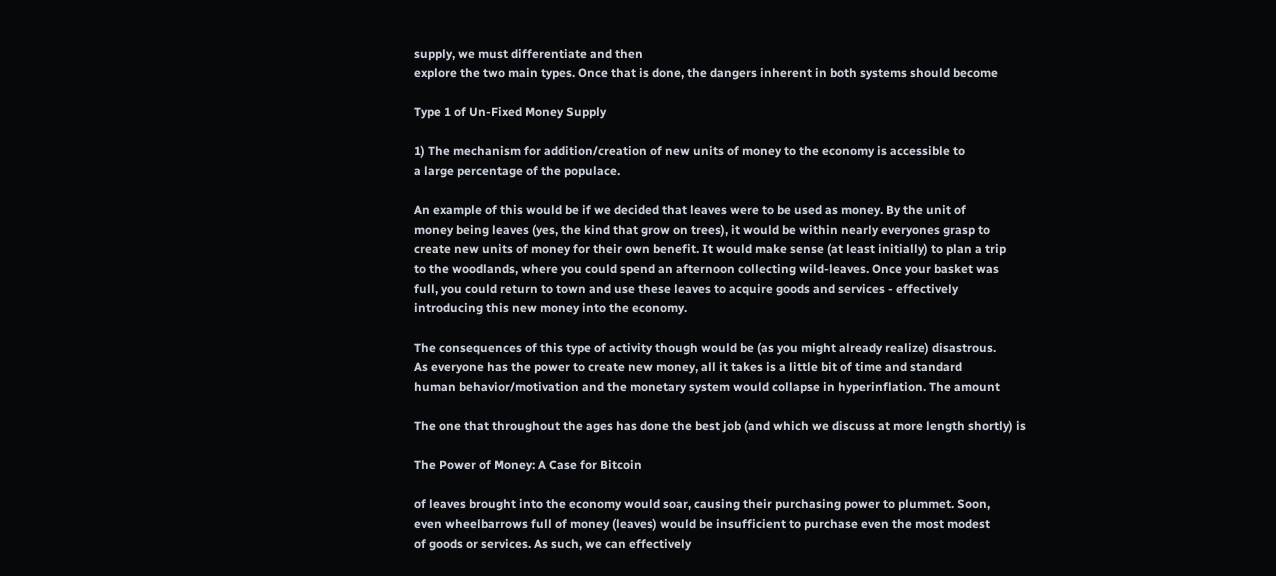supply, we must differentiate and then
explore the two main types. Once that is done, the dangers inherent in both systems should become

Type 1 of Un-Fixed Money Supply

1) The mechanism for addition/creation of new units of money to the economy is accessible to
a large percentage of the populace.

An example of this would be if we decided that leaves were to be used as money. By the unit of
money being leaves (yes, the kind that grow on trees), it would be within nearly everyones grasp to
create new units of money for their own benefit. It would make sense (at least initially) to plan a trip
to the woodlands, where you could spend an afternoon collecting wild-leaves. Once your basket was
full, you could return to town and use these leaves to acquire goods and services - effectively
introducing this new money into the economy.

The consequences of this type of activity though would be (as you might already realize) disastrous.
As everyone has the power to create new money, all it takes is a little bit of time and standard
human behavior/motivation and the monetary system would collapse in hyperinflation. The amount

The one that throughout the ages has done the best job (and which we discuss at more length shortly) is

The Power of Money: A Case for Bitcoin

of leaves brought into the economy would soar, causing their purchasing power to plummet. Soon,
even wheelbarrows full of money (leaves) would be insufficient to purchase even the most modest
of goods or services. As such, we can effectively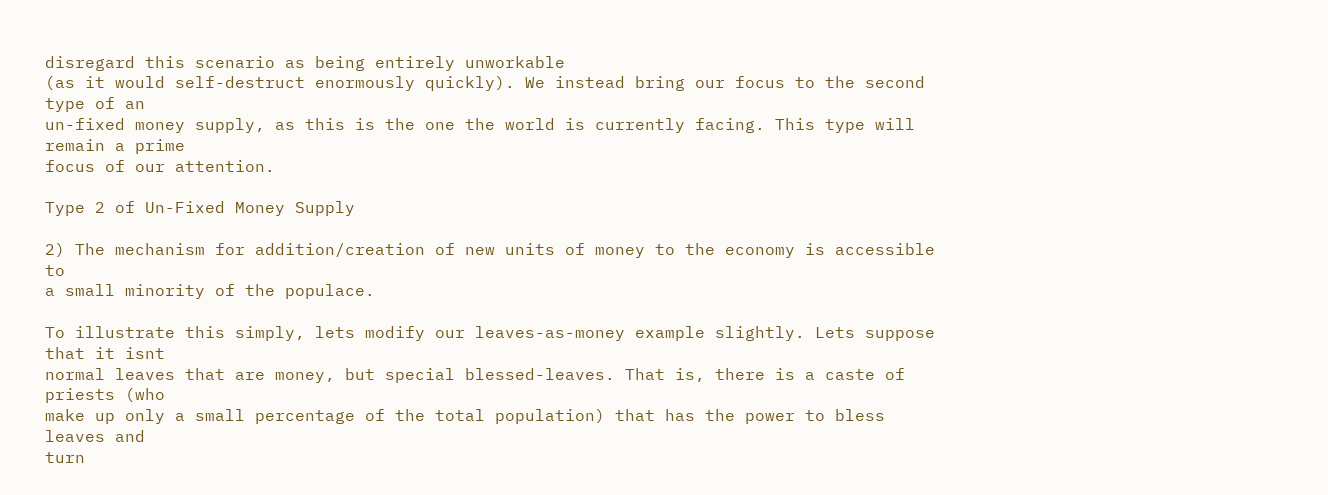disregard this scenario as being entirely unworkable
(as it would self-destruct enormously quickly). We instead bring our focus to the second type of an
un-fixed money supply, as this is the one the world is currently facing. This type will remain a prime
focus of our attention.

Type 2 of Un-Fixed Money Supply

2) The mechanism for addition/creation of new units of money to the economy is accessible to
a small minority of the populace.

To illustrate this simply, lets modify our leaves-as-money example slightly. Lets suppose that it isnt
normal leaves that are money, but special blessed-leaves. That is, there is a caste of priests (who
make up only a small percentage of the total population) that has the power to bless leaves and
turn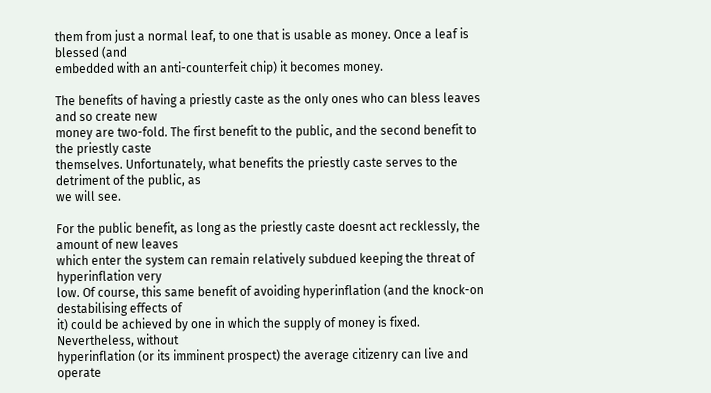them from just a normal leaf, to one that is usable as money. Once a leaf is blessed (and
embedded with an anti-counterfeit chip) it becomes money.

The benefits of having a priestly caste as the only ones who can bless leaves and so create new
money are two-fold. The first benefit to the public, and the second benefit to the priestly caste
themselves. Unfortunately, what benefits the priestly caste serves to the detriment of the public, as
we will see.

For the public benefit, as long as the priestly caste doesnt act recklessly, the amount of new leaves
which enter the system can remain relatively subdued keeping the threat of hyperinflation very
low. Of course, this same benefit of avoiding hyperinflation (and the knock-on destabilising effects of
it) could be achieved by one in which the supply of money is fixed. Nevertheless, without
hyperinflation (or its imminent prospect) the average citizenry can live and operate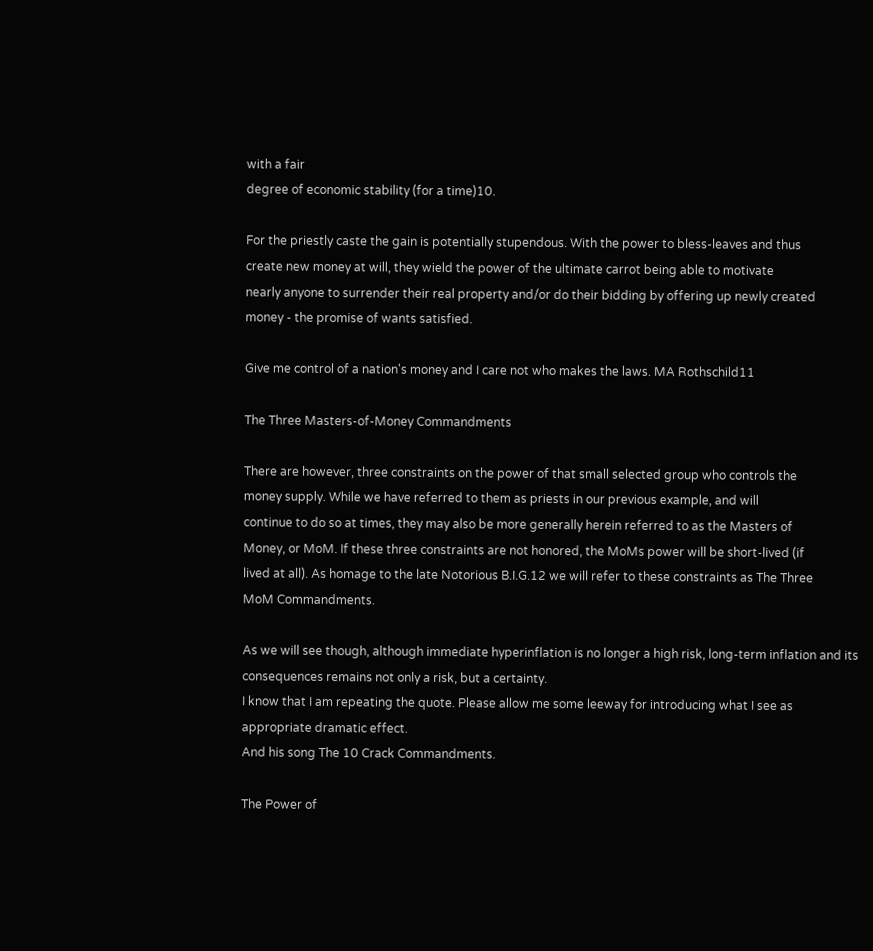with a fair
degree of economic stability (for a time)10.

For the priestly caste the gain is potentially stupendous. With the power to bless-leaves and thus
create new money at will, they wield the power of the ultimate carrot being able to motivate
nearly anyone to surrender their real property and/or do their bidding by offering up newly created
money - the promise of wants satisfied.

Give me control of a nation's money and I care not who makes the laws. MA Rothschild11

The Three Masters-of-Money Commandments

There are however, three constraints on the power of that small selected group who controls the
money supply. While we have referred to them as priests in our previous example, and will
continue to do so at times, they may also be more generally herein referred to as the Masters of
Money, or MoM. If these three constraints are not honored, the MoMs power will be short-lived (if
lived at all). As homage to the late Notorious B.I.G.12 we will refer to these constraints as The Three
MoM Commandments.

As we will see though, although immediate hyperinflation is no longer a high risk, long-term inflation and its
consequences remains not only a risk, but a certainty.
I know that I am repeating the quote. Please allow me some leeway for introducing what I see as
appropriate dramatic effect.
And his song The 10 Crack Commandments.

The Power of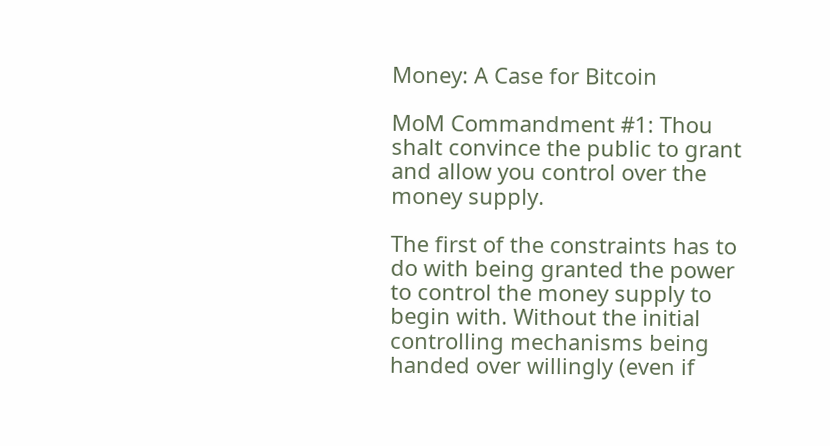Money: A Case for Bitcoin

MoM Commandment #1: Thou shalt convince the public to grant and allow you control over the
money supply.

The first of the constraints has to do with being granted the power to control the money supply to
begin with. Without the initial controlling mechanisms being handed over willingly (even if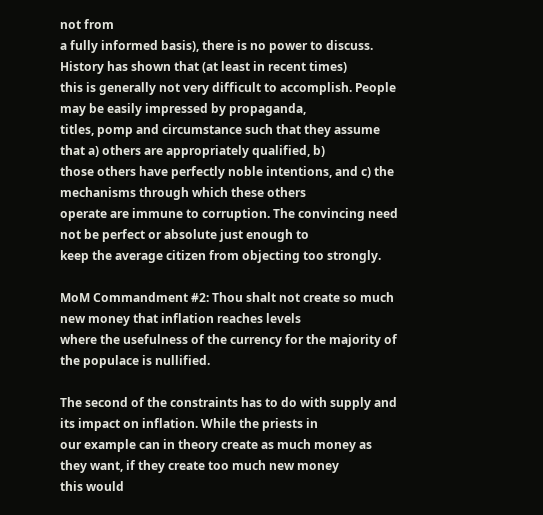not from
a fully informed basis), there is no power to discuss. History has shown that (at least in recent times)
this is generally not very difficult to accomplish. People may be easily impressed by propaganda,
titles, pomp and circumstance such that they assume that a) others are appropriately qualified, b)
those others have perfectly noble intentions, and c) the mechanisms through which these others
operate are immune to corruption. The convincing need not be perfect or absolute just enough to
keep the average citizen from objecting too strongly.

MoM Commandment #2: Thou shalt not create so much new money that inflation reaches levels
where the usefulness of the currency for the majority of the populace is nullified.

The second of the constraints has to do with supply and its impact on inflation. While the priests in
our example can in theory create as much money as they want, if they create too much new money
this would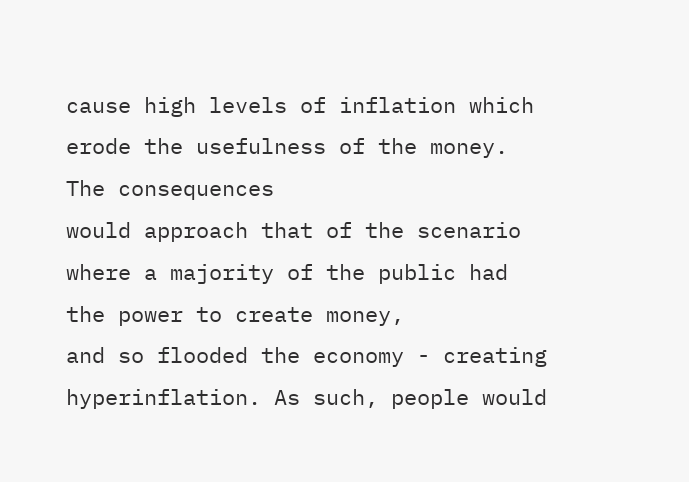cause high levels of inflation which erode the usefulness of the money. The consequences
would approach that of the scenario where a majority of the public had the power to create money,
and so flooded the economy - creating hyperinflation. As such, people would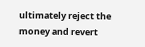ultimately reject the
money and revert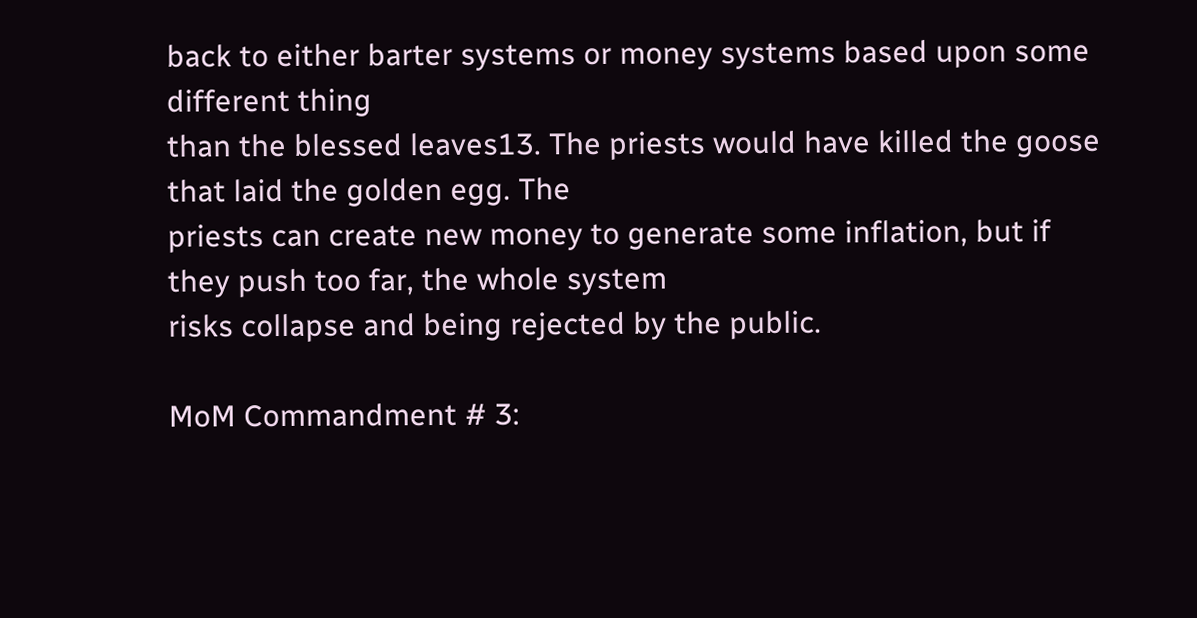back to either barter systems or money systems based upon some different thing
than the blessed leaves13. The priests would have killed the goose that laid the golden egg. The
priests can create new money to generate some inflation, but if they push too far, the whole system
risks collapse and being rejected by the public.

MoM Commandment # 3: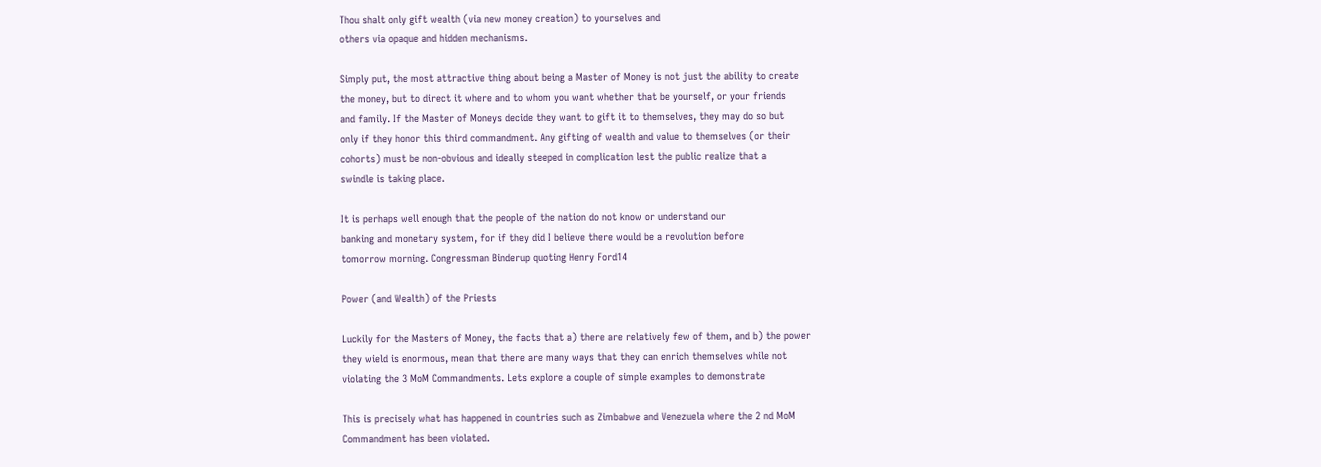Thou shalt only gift wealth (via new money creation) to yourselves and
others via opaque and hidden mechanisms.

Simply put, the most attractive thing about being a Master of Money is not just the ability to create
the money, but to direct it where and to whom you want whether that be yourself, or your friends
and family. If the Master of Moneys decide they want to gift it to themselves, they may do so but
only if they honor this third commandment. Any gifting of wealth and value to themselves (or their
cohorts) must be non-obvious and ideally steeped in complication lest the public realize that a
swindle is taking place.

It is perhaps well enough that the people of the nation do not know or understand our
banking and monetary system, for if they did I believe there would be a revolution before
tomorrow morning. Congressman Binderup quoting Henry Ford14

Power (and Wealth) of the Priests

Luckily for the Masters of Money, the facts that a) there are relatively few of them, and b) the power
they wield is enormous, mean that there are many ways that they can enrich themselves while not
violating the 3 MoM Commandments. Lets explore a couple of simple examples to demonstrate

This is precisely what has happened in countries such as Zimbabwe and Venezuela where the 2 nd MoM
Commandment has been violated.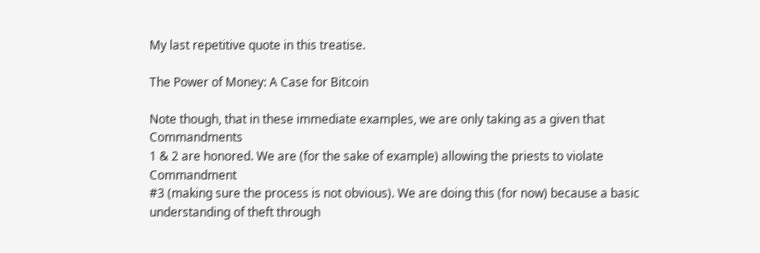My last repetitive quote in this treatise.

The Power of Money: A Case for Bitcoin

Note though, that in these immediate examples, we are only taking as a given that Commandments
1 & 2 are honored. We are (for the sake of example) allowing the priests to violate Commandment
#3 (making sure the process is not obvious). We are doing this (for now) because a basic
understanding of theft through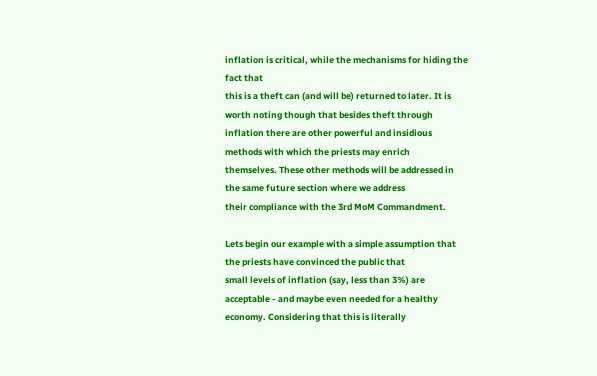inflation is critical, while the mechanisms for hiding the fact that
this is a theft can (and will be) returned to later. It is worth noting though that besides theft through
inflation there are other powerful and insidious methods with which the priests may enrich
themselves. These other methods will be addressed in the same future section where we address
their compliance with the 3rd MoM Commandment.

Lets begin our example with a simple assumption that the priests have convinced the public that
small levels of inflation (say, less than 3%) are acceptable - and maybe even needed for a healthy
economy. Considering that this is literally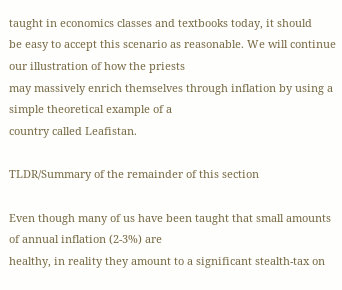taught in economics classes and textbooks today, it should
be easy to accept this scenario as reasonable. We will continue our illustration of how the priests
may massively enrich themselves through inflation by using a simple theoretical example of a
country called Leafistan.

TLDR/Summary of the remainder of this section

Even though many of us have been taught that small amounts of annual inflation (2-3%) are
healthy, in reality they amount to a significant stealth-tax on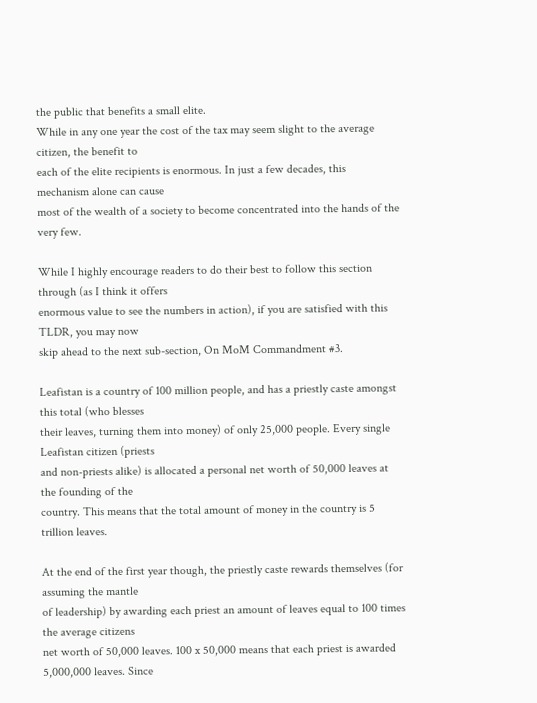the public that benefits a small elite.
While in any one year the cost of the tax may seem slight to the average citizen, the benefit to
each of the elite recipients is enormous. In just a few decades, this mechanism alone can cause
most of the wealth of a society to become concentrated into the hands of the very few.

While I highly encourage readers to do their best to follow this section through (as I think it offers
enormous value to see the numbers in action), if you are satisfied with this TLDR, you may now
skip ahead to the next sub-section, On MoM Commandment #3.

Leafistan is a country of 100 million people, and has a priestly caste amongst this total (who blesses
their leaves, turning them into money) of only 25,000 people. Every single Leafistan citizen (priests
and non-priests alike) is allocated a personal net worth of 50,000 leaves at the founding of the
country. This means that the total amount of money in the country is 5 trillion leaves.

At the end of the first year though, the priestly caste rewards themselves (for assuming the mantle
of leadership) by awarding each priest an amount of leaves equal to 100 times the average citizens
net worth of 50,000 leaves. 100 x 50,000 means that each priest is awarded 5,000,000 leaves. Since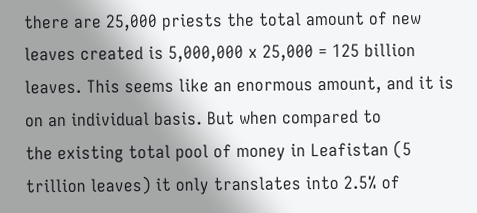there are 25,000 priests the total amount of new leaves created is 5,000,000 x 25,000 = 125 billion
leaves. This seems like an enormous amount, and it is on an individual basis. But when compared to
the existing total pool of money in Leafistan (5 trillion leaves) it only translates into 2.5% of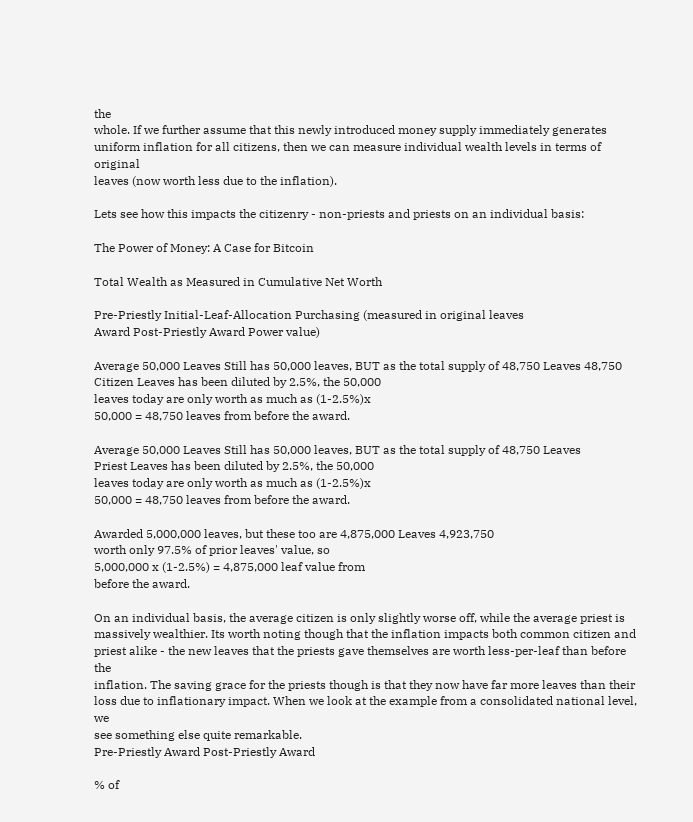the
whole. If we further assume that this newly introduced money supply immediately generates
uniform inflation for all citizens, then we can measure individual wealth levels in terms of original
leaves (now worth less due to the inflation).

Lets see how this impacts the citizenry - non-priests and priests on an individual basis:

The Power of Money: A Case for Bitcoin

Total Wealth as Measured in Cumulative Net Worth

Pre-Priestly Initial-Leaf-Allocation Purchasing (measured in original leaves
Award Post-Priestly Award Power value)

Average 50,000 Leaves Still has 50,000 leaves, BUT as the total supply of 48,750 Leaves 48,750
Citizen Leaves has been diluted by 2.5%, the 50,000
leaves today are only worth as much as (1-2.5%)x
50,000 = 48,750 leaves from before the award.

Average 50,000 Leaves Still has 50,000 leaves, BUT as the total supply of 48,750 Leaves
Priest Leaves has been diluted by 2.5%, the 50,000
leaves today are only worth as much as (1-2.5%)x
50,000 = 48,750 leaves from before the award.

Awarded 5,000,000 leaves, but these too are 4,875,000 Leaves 4,923,750
worth only 97.5% of prior leaves' value, so
5,000,000 x (1-2.5%) = 4,875,000 leaf value from
before the award.

On an individual basis, the average citizen is only slightly worse off, while the average priest is
massively wealthier. Its worth noting though that the inflation impacts both common citizen and
priest alike - the new leaves that the priests gave themselves are worth less-per-leaf than before the
inflation. The saving grace for the priests though is that they now have far more leaves than their
loss due to inflationary impact. When we look at the example from a consolidated national level, we
see something else quite remarkable.
Pre-Priestly Award Post-Priestly Award

% of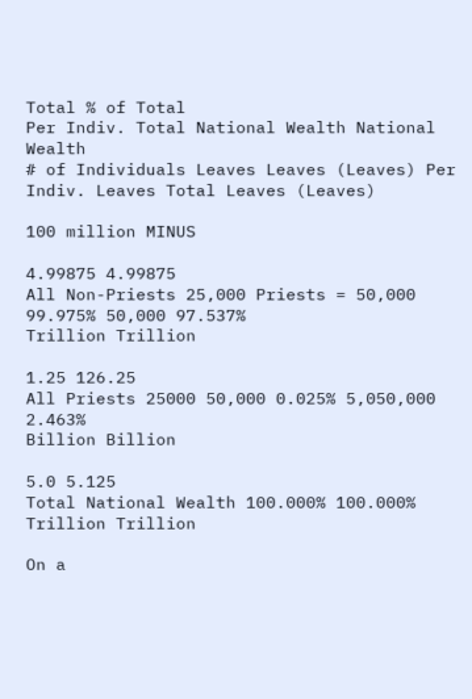Total % of Total
Per Indiv. Total National Wealth National Wealth
# of Individuals Leaves Leaves (Leaves) Per Indiv. Leaves Total Leaves (Leaves)

100 million MINUS

4.99875 4.99875
All Non-Priests 25,000 Priests = 50,000 99.975% 50,000 97.537%
Trillion Trillion

1.25 126.25
All Priests 25000 50,000 0.025% 5,050,000 2.463%
Billion Billion

5.0 5.125
Total National Wealth 100.000% 100.000%
Trillion Trillion

On a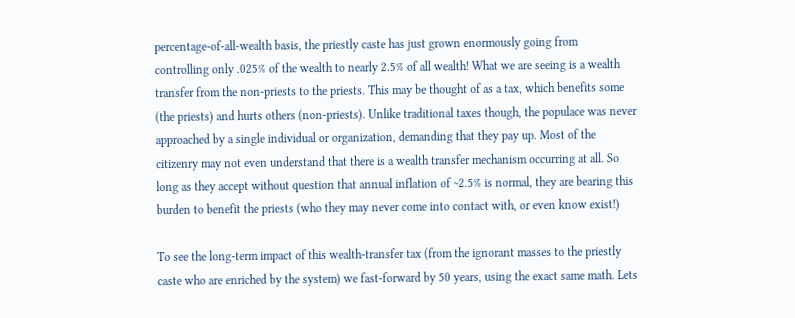percentage-of-all-wealth basis, the priestly caste has just grown enormously going from
controlling only .025% of the wealth to nearly 2.5% of all wealth! What we are seeing is a wealth
transfer from the non-priests to the priests. This may be thought of as a tax, which benefits some
(the priests) and hurts others (non-priests). Unlike traditional taxes though, the populace was never
approached by a single individual or organization, demanding that they pay up. Most of the
citizenry may not even understand that there is a wealth transfer mechanism occurring at all. So
long as they accept without question that annual inflation of ~2.5% is normal, they are bearing this
burden to benefit the priests (who they may never come into contact with, or even know exist!)

To see the long-term impact of this wealth-transfer tax (from the ignorant masses to the priestly
caste who are enriched by the system) we fast-forward by 50 years, using the exact same math. Lets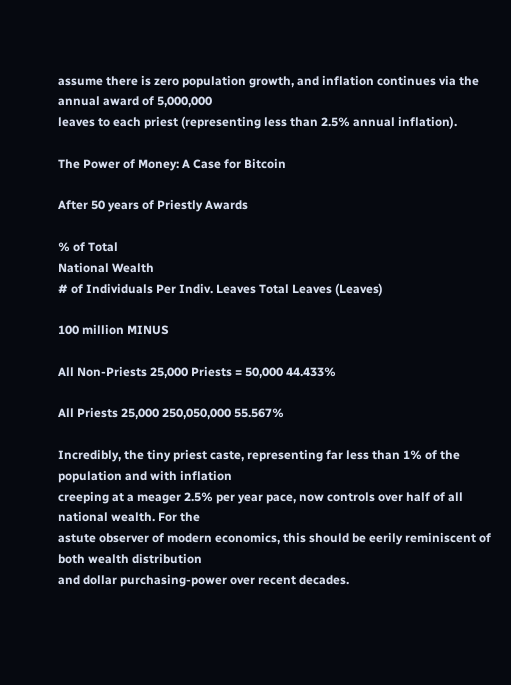assume there is zero population growth, and inflation continues via the annual award of 5,000,000
leaves to each priest (representing less than 2.5% annual inflation).

The Power of Money: A Case for Bitcoin

After 50 years of Priestly Awards

% of Total
National Wealth
# of Individuals Per Indiv. Leaves Total Leaves (Leaves)

100 million MINUS

All Non-Priests 25,000 Priests = 50,000 44.433%

All Priests 25,000 250,050,000 55.567%

Incredibly, the tiny priest caste, representing far less than 1% of the population and with inflation
creeping at a meager 2.5% per year pace, now controls over half of all national wealth. For the
astute observer of modern economics, this should be eerily reminiscent of both wealth distribution
and dollar purchasing-power over recent decades.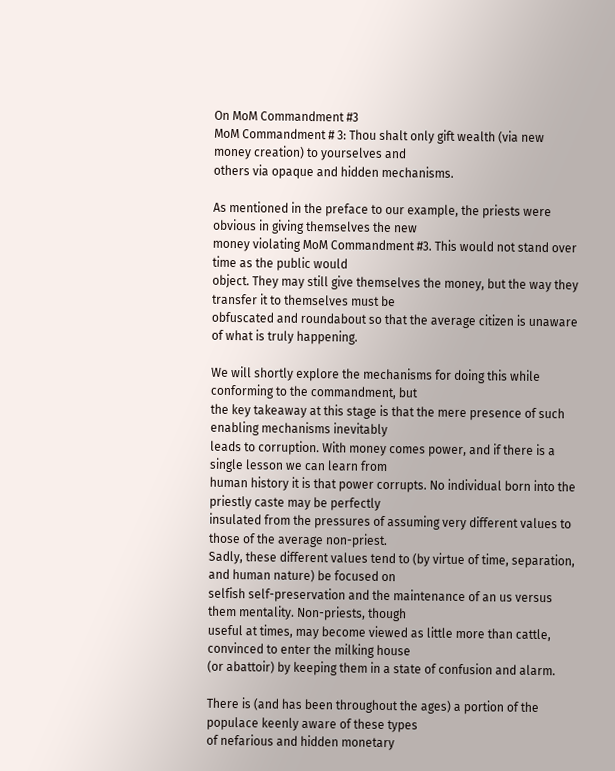On MoM Commandment #3
MoM Commandment # 3: Thou shalt only gift wealth (via new money creation) to yourselves and
others via opaque and hidden mechanisms.

As mentioned in the preface to our example, the priests were obvious in giving themselves the new
money violating MoM Commandment #3. This would not stand over time as the public would
object. They may still give themselves the money, but the way they transfer it to themselves must be
obfuscated and roundabout so that the average citizen is unaware of what is truly happening.

We will shortly explore the mechanisms for doing this while conforming to the commandment, but
the key takeaway at this stage is that the mere presence of such enabling mechanisms inevitably
leads to corruption. With money comes power, and if there is a single lesson we can learn from
human history it is that power corrupts. No individual born into the priestly caste may be perfectly
insulated from the pressures of assuming very different values to those of the average non-priest.
Sadly, these different values tend to (by virtue of time, separation, and human nature) be focused on
selfish self-preservation and the maintenance of an us versus them mentality. Non-priests, though
useful at times, may become viewed as little more than cattle, convinced to enter the milking house
(or abattoir) by keeping them in a state of confusion and alarm.

There is (and has been throughout the ages) a portion of the populace keenly aware of these types
of nefarious and hidden monetary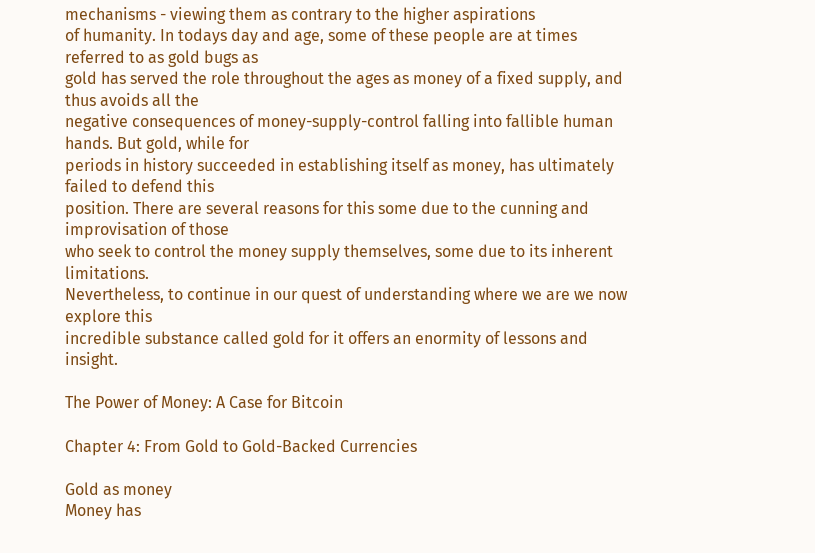mechanisms - viewing them as contrary to the higher aspirations
of humanity. In todays day and age, some of these people are at times referred to as gold bugs as
gold has served the role throughout the ages as money of a fixed supply, and thus avoids all the
negative consequences of money-supply-control falling into fallible human hands. But gold, while for
periods in history succeeded in establishing itself as money, has ultimately failed to defend this
position. There are several reasons for this some due to the cunning and improvisation of those
who seek to control the money supply themselves, some due to its inherent limitations.
Nevertheless, to continue in our quest of understanding where we are we now explore this
incredible substance called gold for it offers an enormity of lessons and insight.

The Power of Money: A Case for Bitcoin

Chapter 4: From Gold to Gold-Backed Currencies

Gold as money
Money has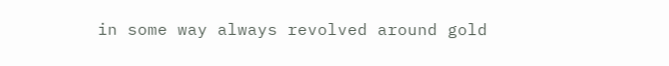in some way always revolved around gold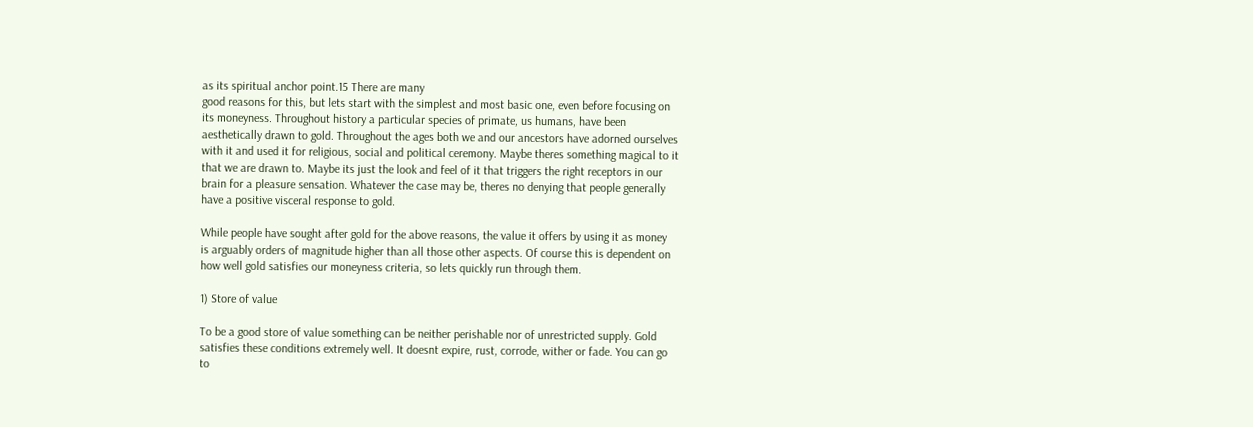as its spiritual anchor point.15 There are many
good reasons for this, but lets start with the simplest and most basic one, even before focusing on
its moneyness. Throughout history a particular species of primate, us humans, have been
aesthetically drawn to gold. Throughout the ages both we and our ancestors have adorned ourselves
with it and used it for religious, social and political ceremony. Maybe theres something magical to it
that we are drawn to. Maybe its just the look and feel of it that triggers the right receptors in our
brain for a pleasure sensation. Whatever the case may be, theres no denying that people generally
have a positive visceral response to gold.

While people have sought after gold for the above reasons, the value it offers by using it as money
is arguably orders of magnitude higher than all those other aspects. Of course this is dependent on
how well gold satisfies our moneyness criteria, so lets quickly run through them.

1) Store of value

To be a good store of value something can be neither perishable nor of unrestricted supply. Gold
satisfies these conditions extremely well. It doesnt expire, rust, corrode, wither or fade. You can go
to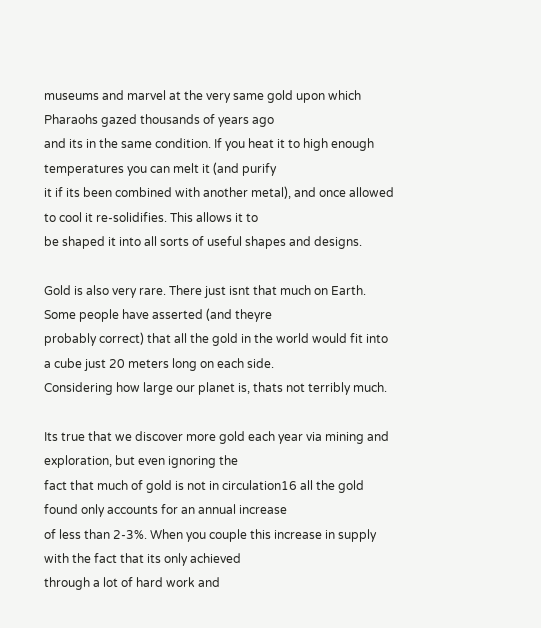museums and marvel at the very same gold upon which Pharaohs gazed thousands of years ago
and its in the same condition. If you heat it to high enough temperatures you can melt it (and purify
it if its been combined with another metal), and once allowed to cool it re-solidifies. This allows it to
be shaped it into all sorts of useful shapes and designs.

Gold is also very rare. There just isnt that much on Earth. Some people have asserted (and theyre
probably correct) that all the gold in the world would fit into a cube just 20 meters long on each side.
Considering how large our planet is, thats not terribly much.

Its true that we discover more gold each year via mining and exploration, but even ignoring the
fact that much of gold is not in circulation16 all the gold found only accounts for an annual increase
of less than 2-3%. When you couple this increase in supply with the fact that its only achieved
through a lot of hard work and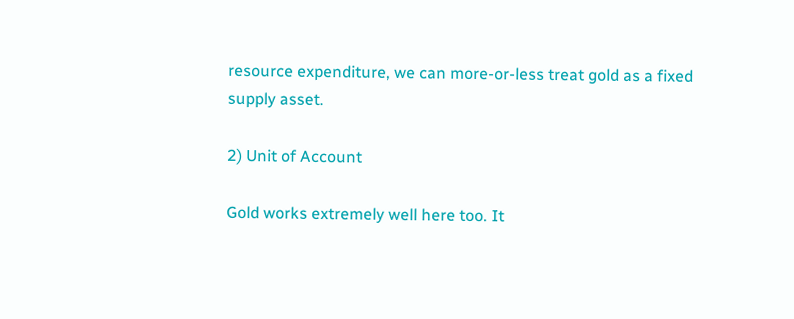resource expenditure, we can more-or-less treat gold as a fixed
supply asset.

2) Unit of Account

Gold works extremely well here too. It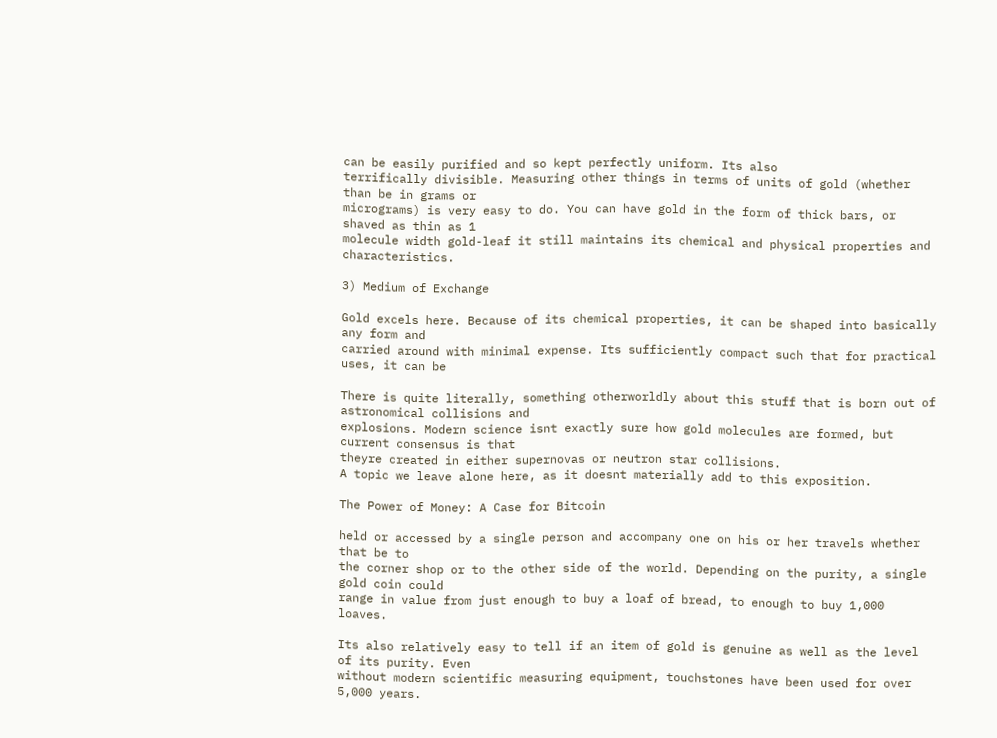can be easily purified and so kept perfectly uniform. Its also
terrifically divisible. Measuring other things in terms of units of gold (whether than be in grams or
micrograms) is very easy to do. You can have gold in the form of thick bars, or shaved as thin as 1
molecule width gold-leaf it still maintains its chemical and physical properties and characteristics.

3) Medium of Exchange

Gold excels here. Because of its chemical properties, it can be shaped into basically any form and
carried around with minimal expense. Its sufficiently compact such that for practical uses, it can be

There is quite literally, something otherworldly about this stuff that is born out of astronomical collisions and
explosions. Modern science isnt exactly sure how gold molecules are formed, but current consensus is that
theyre created in either supernovas or neutron star collisions.
A topic we leave alone here, as it doesnt materially add to this exposition.

The Power of Money: A Case for Bitcoin

held or accessed by a single person and accompany one on his or her travels whether that be to
the corner shop or to the other side of the world. Depending on the purity, a single gold coin could
range in value from just enough to buy a loaf of bread, to enough to buy 1,000 loaves.

Its also relatively easy to tell if an item of gold is genuine as well as the level of its purity. Even
without modern scientific measuring equipment, touchstones have been used for over 5,000 years.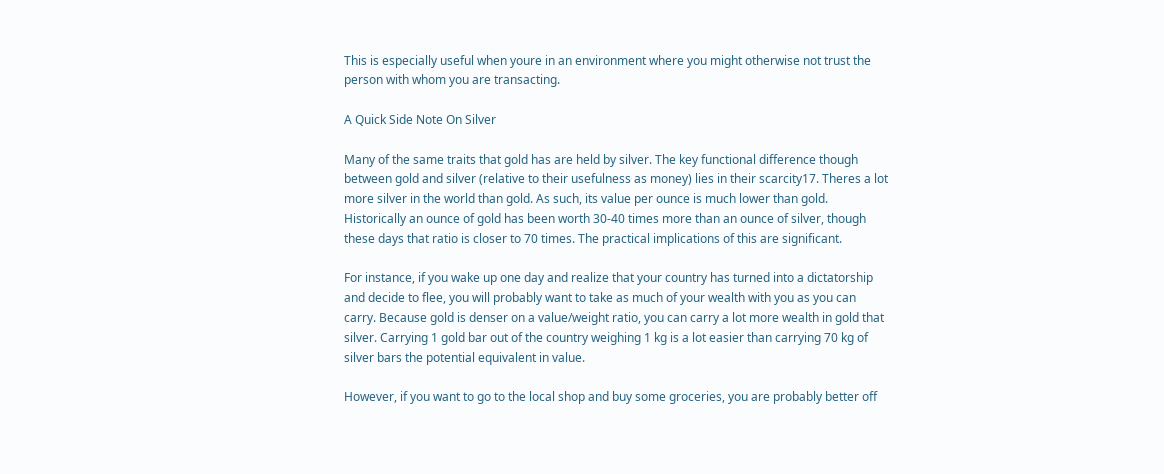This is especially useful when youre in an environment where you might otherwise not trust the
person with whom you are transacting.

A Quick Side Note On Silver

Many of the same traits that gold has are held by silver. The key functional difference though
between gold and silver (relative to their usefulness as money) lies in their scarcity17. Theres a lot
more silver in the world than gold. As such, its value per ounce is much lower than gold.
Historically an ounce of gold has been worth 30-40 times more than an ounce of silver, though
these days that ratio is closer to 70 times. The practical implications of this are significant.

For instance, if you wake up one day and realize that your country has turned into a dictatorship
and decide to flee, you will probably want to take as much of your wealth with you as you can
carry. Because gold is denser on a value/weight ratio, you can carry a lot more wealth in gold that
silver. Carrying 1 gold bar out of the country weighing 1 kg is a lot easier than carrying 70 kg of
silver bars the potential equivalent in value.

However, if you want to go to the local shop and buy some groceries, you are probably better off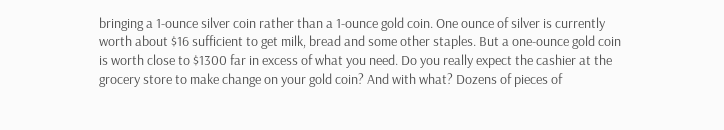bringing a 1-ounce silver coin rather than a 1-ounce gold coin. One ounce of silver is currently
worth about $16 sufficient to get milk, bread and some other staples. But a one-ounce gold coin
is worth close to $1300 far in excess of what you need. Do you really expect the cashier at the
grocery store to make change on your gold coin? And with what? Dozens of pieces of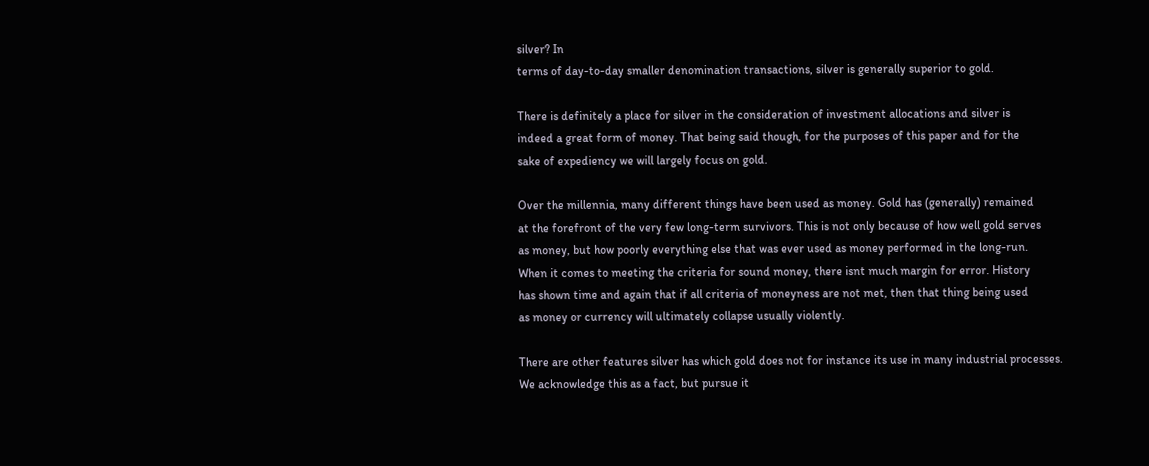silver? In
terms of day-to-day smaller denomination transactions, silver is generally superior to gold.

There is definitely a place for silver in the consideration of investment allocations and silver is
indeed a great form of money. That being said though, for the purposes of this paper and for the
sake of expediency we will largely focus on gold.

Over the millennia, many different things have been used as money. Gold has (generally) remained
at the forefront of the very few long-term survivors. This is not only because of how well gold serves
as money, but how poorly everything else that was ever used as money performed in the long-run.
When it comes to meeting the criteria for sound money, there isnt much margin for error. History
has shown time and again that if all criteria of moneyness are not met, then that thing being used
as money or currency will ultimately collapse usually violently.

There are other features silver has which gold does not for instance its use in many industrial processes.
We acknowledge this as a fact, but pursue it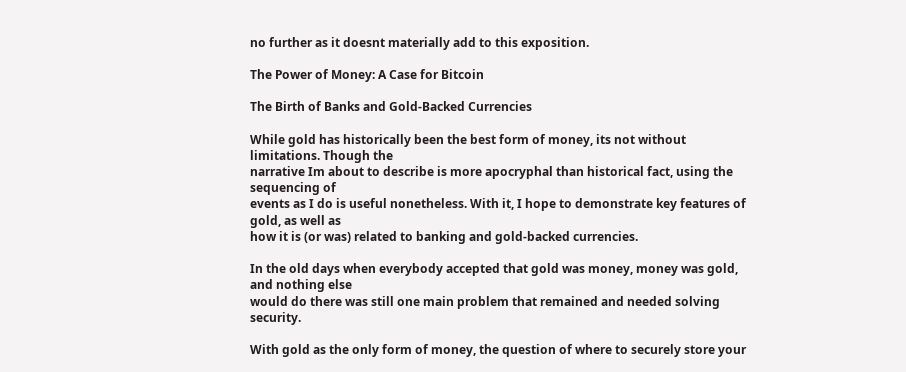no further as it doesnt materially add to this exposition.

The Power of Money: A Case for Bitcoin

The Birth of Banks and Gold-Backed Currencies

While gold has historically been the best form of money, its not without limitations. Though the
narrative Im about to describe is more apocryphal than historical fact, using the sequencing of
events as I do is useful nonetheless. With it, I hope to demonstrate key features of gold, as well as
how it is (or was) related to banking and gold-backed currencies.

In the old days when everybody accepted that gold was money, money was gold, and nothing else
would do there was still one main problem that remained and needed solving security.

With gold as the only form of money, the question of where to securely store your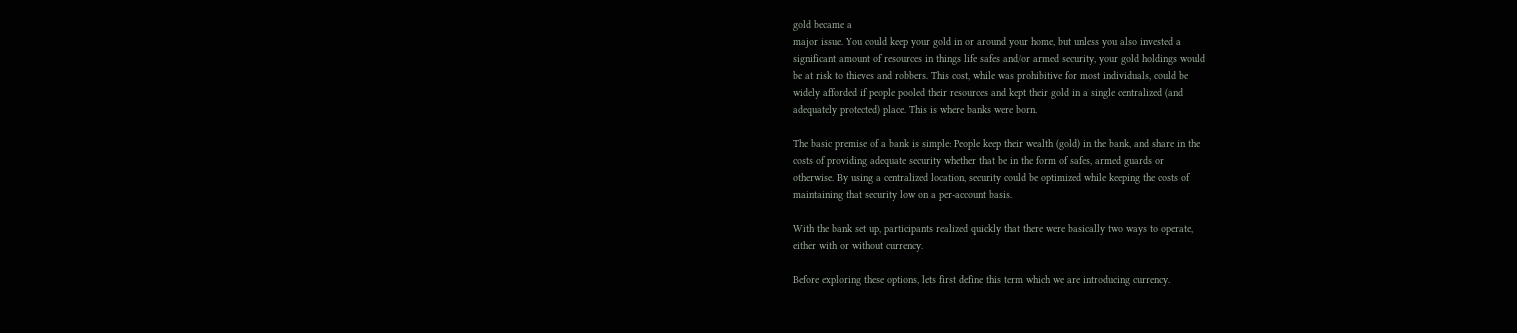gold became a
major issue. You could keep your gold in or around your home, but unless you also invested a
significant amount of resources in things life safes and/or armed security, your gold holdings would
be at risk to thieves and robbers. This cost, while was prohibitive for most individuals, could be
widely afforded if people pooled their resources and kept their gold in a single centralized (and
adequately protected) place. This is where banks were born.

The basic premise of a bank is simple: People keep their wealth (gold) in the bank, and share in the
costs of providing adequate security whether that be in the form of safes, armed guards or
otherwise. By using a centralized location, security could be optimized while keeping the costs of
maintaining that security low on a per-account basis.

With the bank set up, participants realized quickly that there were basically two ways to operate,
either with or without currency.

Before exploring these options, lets first define this term which we are introducing currency.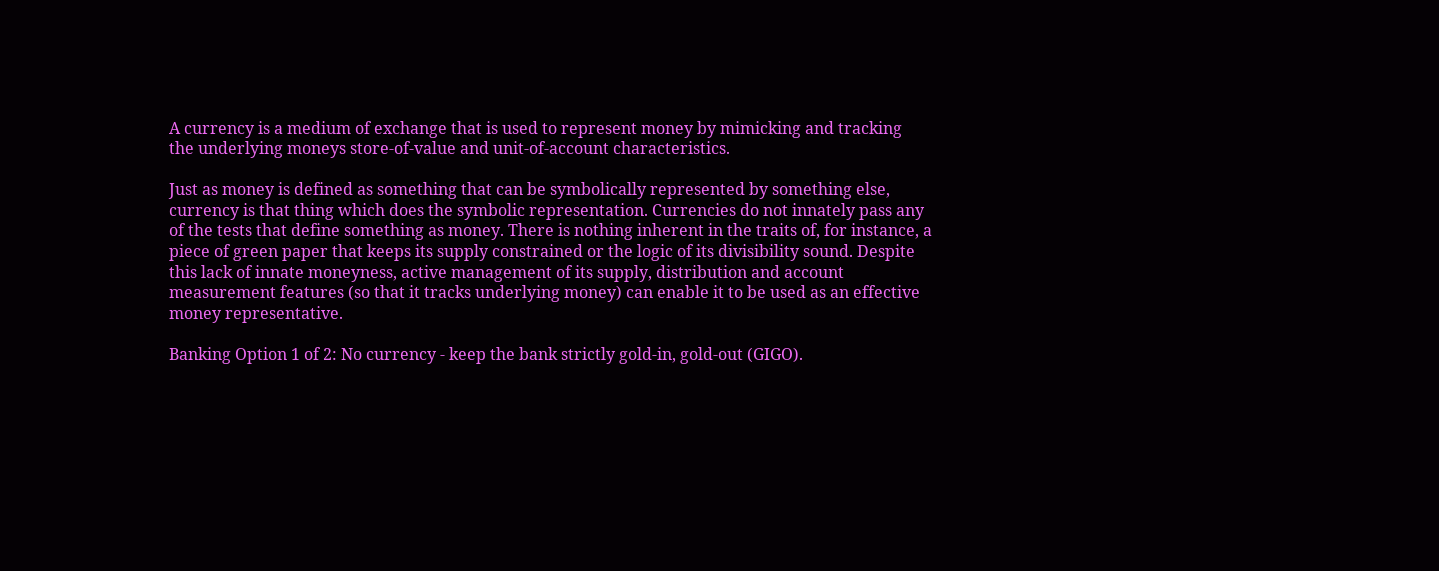A currency is a medium of exchange that is used to represent money by mimicking and tracking
the underlying moneys store-of-value and unit-of-account characteristics.

Just as money is defined as something that can be symbolically represented by something else,
currency is that thing which does the symbolic representation. Currencies do not innately pass any
of the tests that define something as money. There is nothing inherent in the traits of, for instance, a
piece of green paper that keeps its supply constrained or the logic of its divisibility sound. Despite
this lack of innate moneyness, active management of its supply, distribution and account
measurement features (so that it tracks underlying money) can enable it to be used as an effective
money representative.

Banking Option 1 of 2: No currency - keep the bank strictly gold-in, gold-out (GIGO).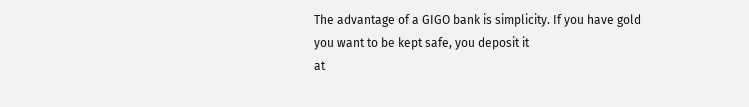The advantage of a GIGO bank is simplicity. If you have gold you want to be kept safe, you deposit it
at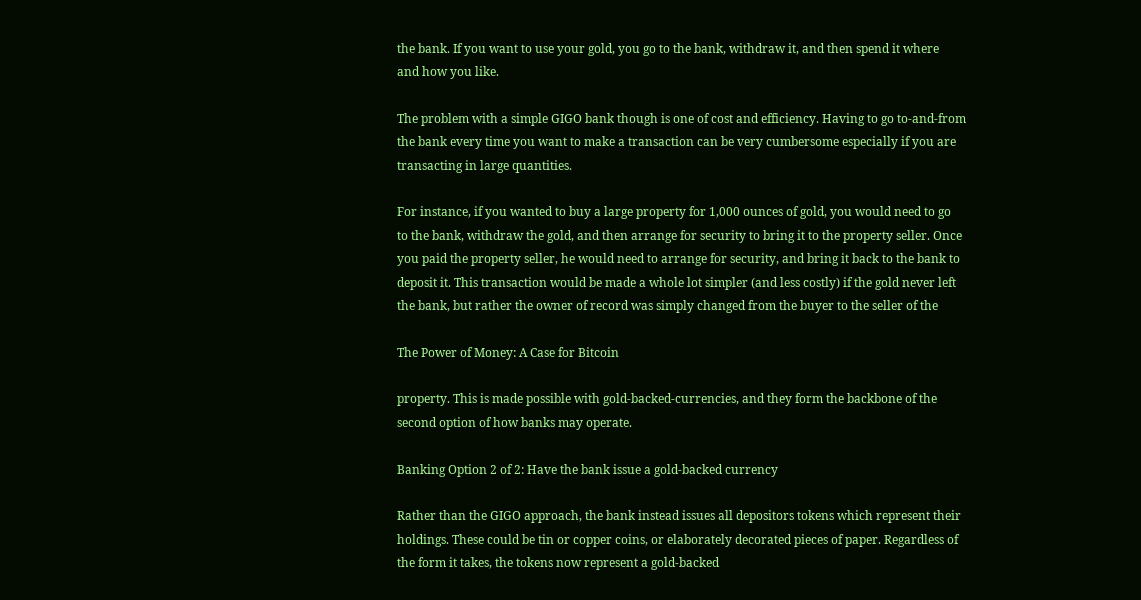the bank. If you want to use your gold, you go to the bank, withdraw it, and then spend it where
and how you like.

The problem with a simple GIGO bank though is one of cost and efficiency. Having to go to-and-from
the bank every time you want to make a transaction can be very cumbersome especially if you are
transacting in large quantities.

For instance, if you wanted to buy a large property for 1,000 ounces of gold, you would need to go
to the bank, withdraw the gold, and then arrange for security to bring it to the property seller. Once
you paid the property seller, he would need to arrange for security, and bring it back to the bank to
deposit it. This transaction would be made a whole lot simpler (and less costly) if the gold never left
the bank, but rather the owner of record was simply changed from the buyer to the seller of the

The Power of Money: A Case for Bitcoin

property. This is made possible with gold-backed-currencies, and they form the backbone of the
second option of how banks may operate.

Banking Option 2 of 2: Have the bank issue a gold-backed currency

Rather than the GIGO approach, the bank instead issues all depositors tokens which represent their
holdings. These could be tin or copper coins, or elaborately decorated pieces of paper. Regardless of
the form it takes, the tokens now represent a gold-backed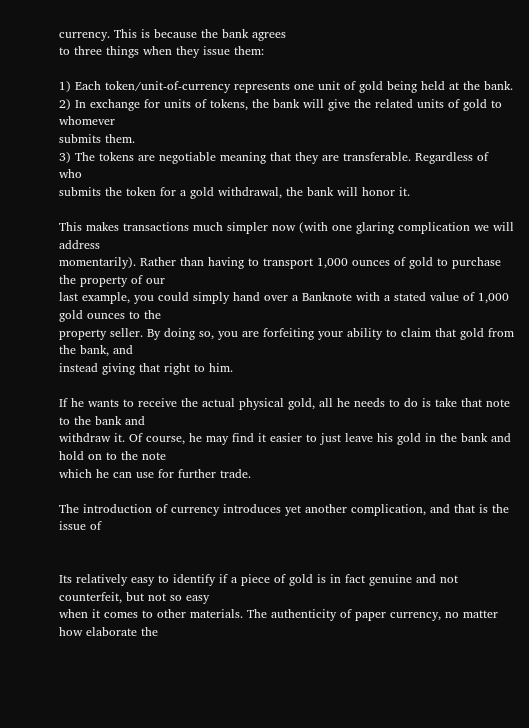currency. This is because the bank agrees
to three things when they issue them:

1) Each token/unit-of-currency represents one unit of gold being held at the bank.
2) In exchange for units of tokens, the bank will give the related units of gold to whomever
submits them.
3) The tokens are negotiable meaning that they are transferable. Regardless of who
submits the token for a gold withdrawal, the bank will honor it.

This makes transactions much simpler now (with one glaring complication we will address
momentarily). Rather than having to transport 1,000 ounces of gold to purchase the property of our
last example, you could simply hand over a Banknote with a stated value of 1,000 gold ounces to the
property seller. By doing so, you are forfeiting your ability to claim that gold from the bank, and
instead giving that right to him.

If he wants to receive the actual physical gold, all he needs to do is take that note to the bank and
withdraw it. Of course, he may find it easier to just leave his gold in the bank and hold on to the note
which he can use for further trade.

The introduction of currency introduces yet another complication, and that is the issue of


Its relatively easy to identify if a piece of gold is in fact genuine and not counterfeit, but not so easy
when it comes to other materials. The authenticity of paper currency, no matter how elaborate the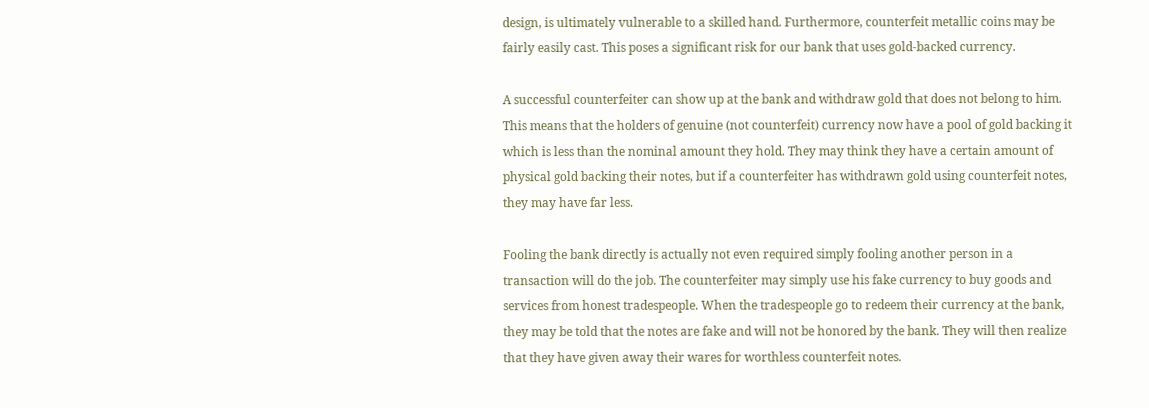design, is ultimately vulnerable to a skilled hand. Furthermore, counterfeit metallic coins may be
fairly easily cast. This poses a significant risk for our bank that uses gold-backed currency.

A successful counterfeiter can show up at the bank and withdraw gold that does not belong to him.
This means that the holders of genuine (not counterfeit) currency now have a pool of gold backing it
which is less than the nominal amount they hold. They may think they have a certain amount of
physical gold backing their notes, but if a counterfeiter has withdrawn gold using counterfeit notes,
they may have far less.

Fooling the bank directly is actually not even required simply fooling another person in a
transaction will do the job. The counterfeiter may simply use his fake currency to buy goods and
services from honest tradespeople. When the tradespeople go to redeem their currency at the bank,
they may be told that the notes are fake and will not be honored by the bank. They will then realize
that they have given away their wares for worthless counterfeit notes.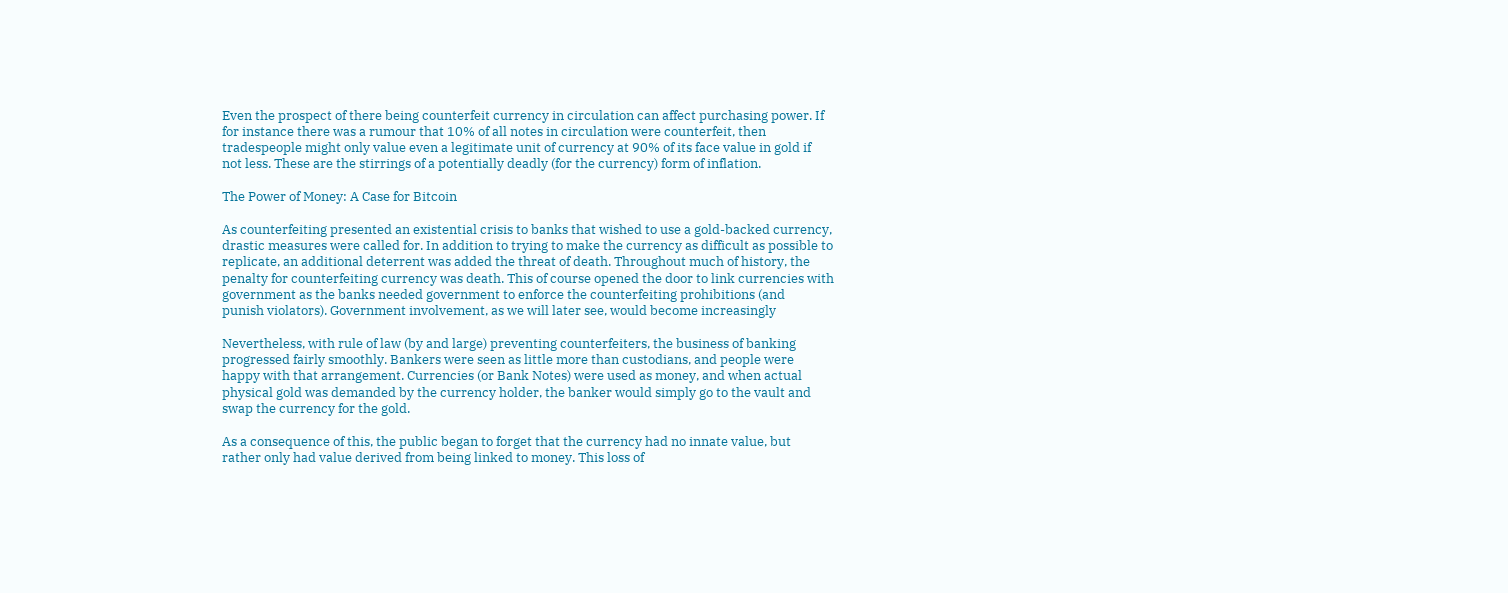Even the prospect of there being counterfeit currency in circulation can affect purchasing power. If
for instance there was a rumour that 10% of all notes in circulation were counterfeit, then
tradespeople might only value even a legitimate unit of currency at 90% of its face value in gold if
not less. These are the stirrings of a potentially deadly (for the currency) form of inflation.

The Power of Money: A Case for Bitcoin

As counterfeiting presented an existential crisis to banks that wished to use a gold-backed currency,
drastic measures were called for. In addition to trying to make the currency as difficult as possible to
replicate, an additional deterrent was added the threat of death. Throughout much of history, the
penalty for counterfeiting currency was death. This of course opened the door to link currencies with
government as the banks needed government to enforce the counterfeiting prohibitions (and
punish violators). Government involvement, as we will later see, would become increasingly

Nevertheless, with rule of law (by and large) preventing counterfeiters, the business of banking
progressed fairly smoothly. Bankers were seen as little more than custodians, and people were
happy with that arrangement. Currencies (or Bank Notes) were used as money, and when actual
physical gold was demanded by the currency holder, the banker would simply go to the vault and
swap the currency for the gold.

As a consequence of this, the public began to forget that the currency had no innate value, but
rather only had value derived from being linked to money. This loss of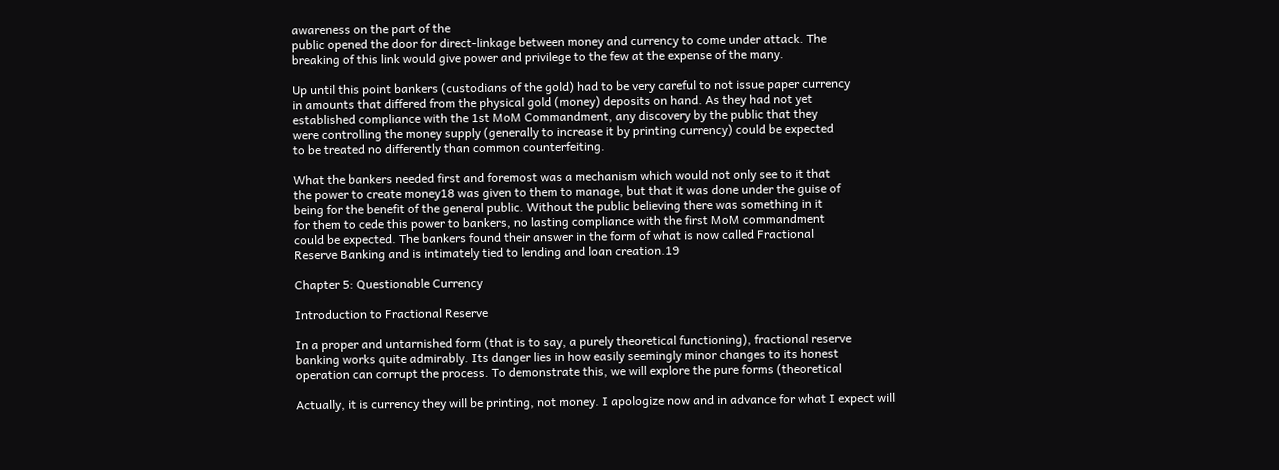awareness on the part of the
public opened the door for direct-linkage between money and currency to come under attack. The
breaking of this link would give power and privilege to the few at the expense of the many.

Up until this point bankers (custodians of the gold) had to be very careful to not issue paper currency
in amounts that differed from the physical gold (money) deposits on hand. As they had not yet
established compliance with the 1st MoM Commandment, any discovery by the public that they
were controlling the money supply (generally to increase it by printing currency) could be expected
to be treated no differently than common counterfeiting.

What the bankers needed first and foremost was a mechanism which would not only see to it that
the power to create money18 was given to them to manage, but that it was done under the guise of
being for the benefit of the general public. Without the public believing there was something in it
for them to cede this power to bankers, no lasting compliance with the first MoM commandment
could be expected. The bankers found their answer in the form of what is now called Fractional
Reserve Banking and is intimately tied to lending and loan creation.19

Chapter 5: Questionable Currency

Introduction to Fractional Reserve

In a proper and untarnished form (that is to say, a purely theoretical functioning), fractional reserve
banking works quite admirably. Its danger lies in how easily seemingly minor changes to its honest
operation can corrupt the process. To demonstrate this, we will explore the pure forms (theoretical

Actually, it is currency they will be printing, not money. I apologize now and in advance for what I expect will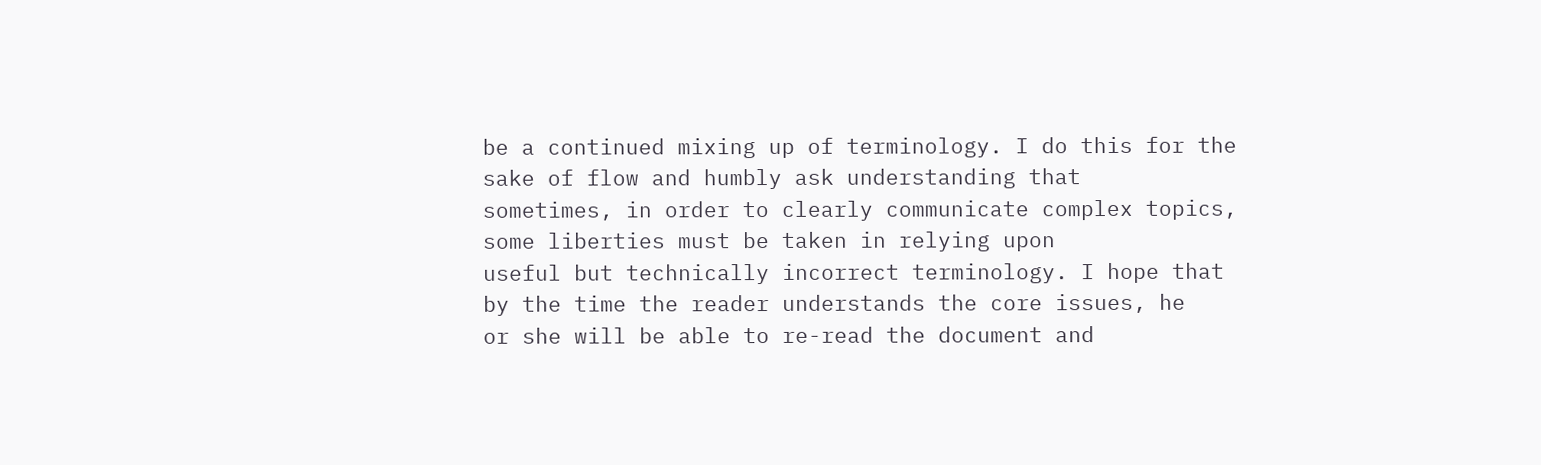be a continued mixing up of terminology. I do this for the sake of flow and humbly ask understanding that
sometimes, in order to clearly communicate complex topics, some liberties must be taken in relying upon
useful but technically incorrect terminology. I hope that by the time the reader understands the core issues, he
or she will be able to re-read the document and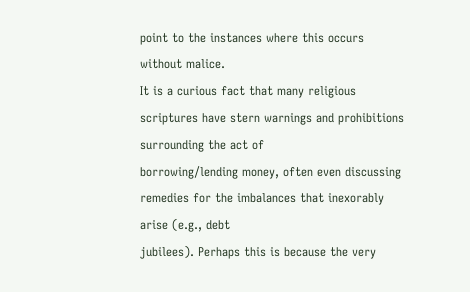point to the instances where this occurs without malice.
It is a curious fact that many religious scriptures have stern warnings and prohibitions surrounding the act of
borrowing/lending money, often even discussing remedies for the imbalances that inexorably arise (e.g., debt
jubilees). Perhaps this is because the very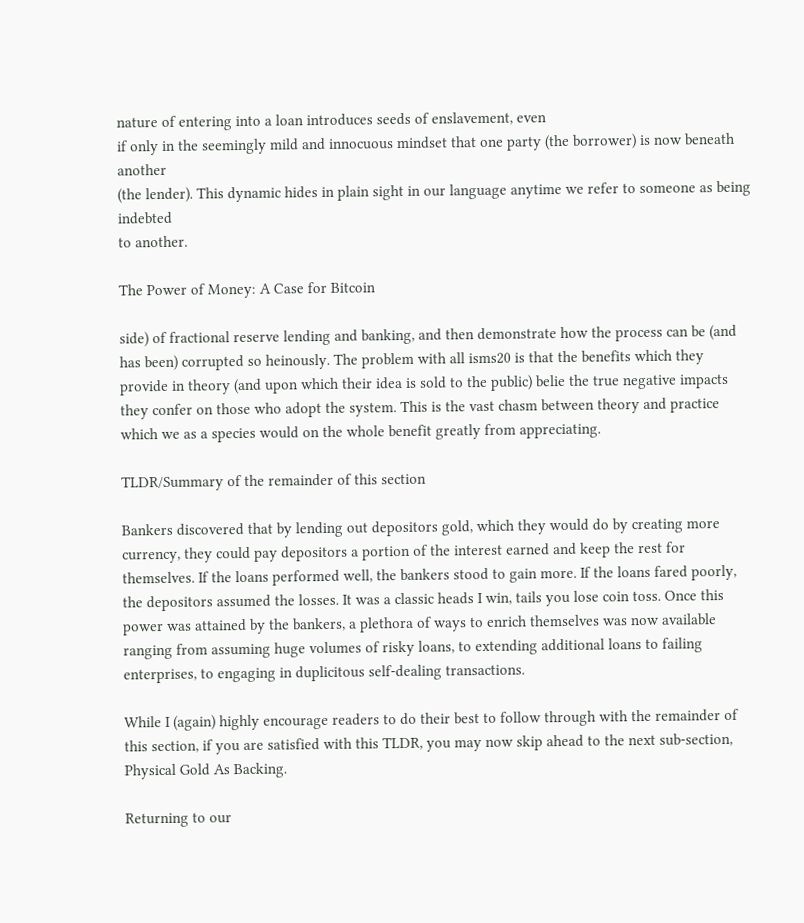nature of entering into a loan introduces seeds of enslavement, even
if only in the seemingly mild and innocuous mindset that one party (the borrower) is now beneath another
(the lender). This dynamic hides in plain sight in our language anytime we refer to someone as being indebted
to another.

The Power of Money: A Case for Bitcoin

side) of fractional reserve lending and banking, and then demonstrate how the process can be (and
has been) corrupted so heinously. The problem with all isms20 is that the benefits which they
provide in theory (and upon which their idea is sold to the public) belie the true negative impacts
they confer on those who adopt the system. This is the vast chasm between theory and practice
which we as a species would on the whole benefit greatly from appreciating.

TLDR/Summary of the remainder of this section

Bankers discovered that by lending out depositors gold, which they would do by creating more
currency, they could pay depositors a portion of the interest earned and keep the rest for
themselves. If the loans performed well, the bankers stood to gain more. If the loans fared poorly,
the depositors assumed the losses. It was a classic heads I win, tails you lose coin toss. Once this
power was attained by the bankers, a plethora of ways to enrich themselves was now available
ranging from assuming huge volumes of risky loans, to extending additional loans to failing
enterprises, to engaging in duplicitous self-dealing transactions.

While I (again) highly encourage readers to do their best to follow through with the remainder of
this section, if you are satisfied with this TLDR, you may now skip ahead to the next sub-section,
Physical Gold As Backing.

Returning to our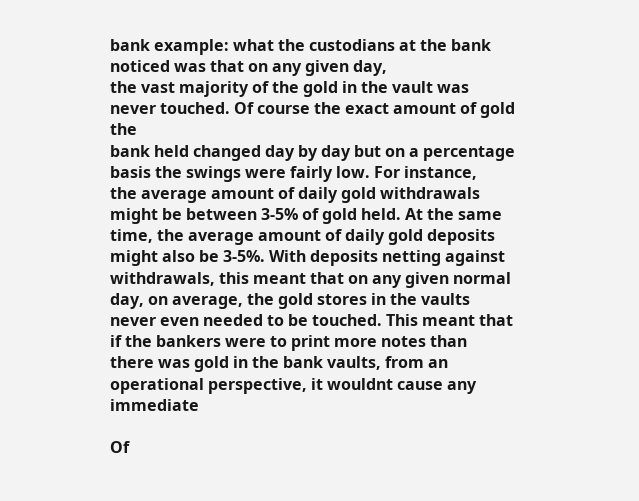bank example: what the custodians at the bank noticed was that on any given day,
the vast majority of the gold in the vault was never touched. Of course the exact amount of gold the
bank held changed day by day but on a percentage basis the swings were fairly low. For instance,
the average amount of daily gold withdrawals might be between 3-5% of gold held. At the same
time, the average amount of daily gold deposits might also be 3-5%. With deposits netting against
withdrawals, this meant that on any given normal day, on average, the gold stores in the vaults
never even needed to be touched. This meant that if the bankers were to print more notes than
there was gold in the bank vaults, from an operational perspective, it wouldnt cause any immediate

Of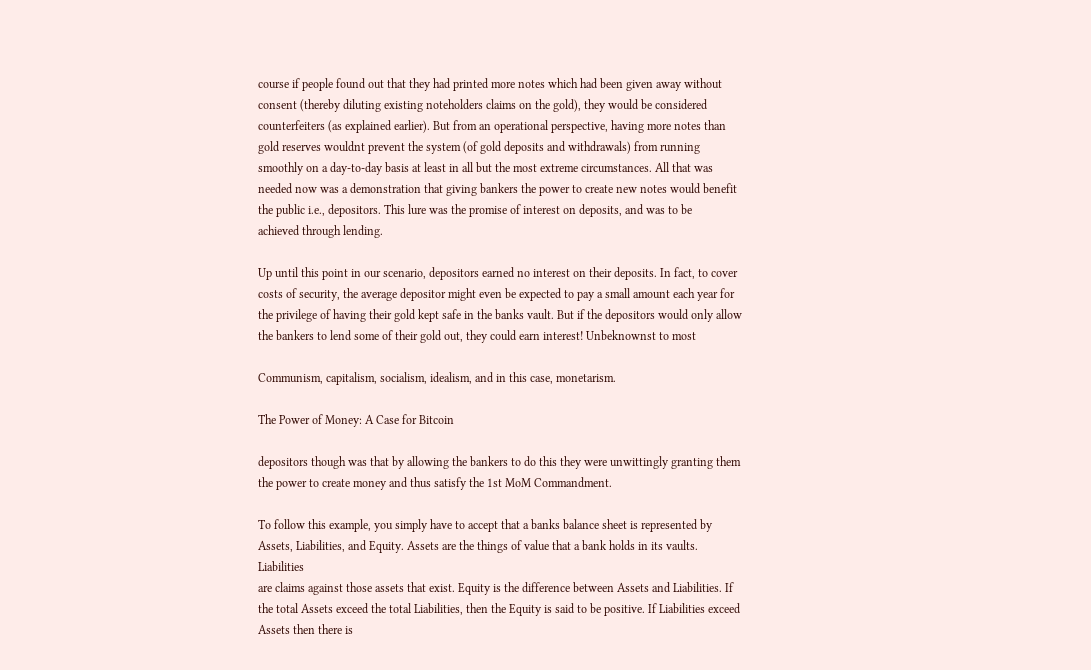course if people found out that they had printed more notes which had been given away without
consent (thereby diluting existing noteholders claims on the gold), they would be considered
counterfeiters (as explained earlier). But from an operational perspective, having more notes than
gold reserves wouldnt prevent the system (of gold deposits and withdrawals) from running
smoothly on a day-to-day basis at least in all but the most extreme circumstances. All that was
needed now was a demonstration that giving bankers the power to create new notes would benefit
the public i.e., depositors. This lure was the promise of interest on deposits, and was to be
achieved through lending.

Up until this point in our scenario, depositors earned no interest on their deposits. In fact, to cover
costs of security, the average depositor might even be expected to pay a small amount each year for
the privilege of having their gold kept safe in the banks vault. But if the depositors would only allow
the bankers to lend some of their gold out, they could earn interest! Unbeknownst to most

Communism, capitalism, socialism, idealism, and in this case, monetarism.

The Power of Money: A Case for Bitcoin

depositors though was that by allowing the bankers to do this they were unwittingly granting them
the power to create money and thus satisfy the 1st MoM Commandment.

To follow this example, you simply have to accept that a banks balance sheet is represented by
Assets, Liabilities, and Equity. Assets are the things of value that a bank holds in its vaults. Liabilities
are claims against those assets that exist. Equity is the difference between Assets and Liabilities. If
the total Assets exceed the total Liabilities, then the Equity is said to be positive. If Liabilities exceed
Assets then there is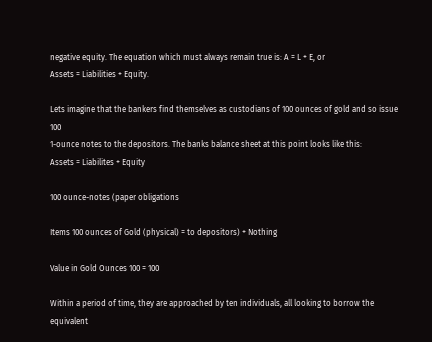negative equity. The equation which must always remain true is: A = L + E, or
Assets = Liabilities + Equity.

Lets imagine that the bankers find themselves as custodians of 100 ounces of gold and so issue 100
1-ounce notes to the depositors. The banks balance sheet at this point looks like this:
Assets = Liabilites + Equity

100 ounce-notes (paper obligations

Items 100 ounces of Gold (physical) = to depositors) + Nothing

Value in Gold Ounces 100 = 100

Within a period of time, they are approached by ten individuals, all looking to borrow the equivalent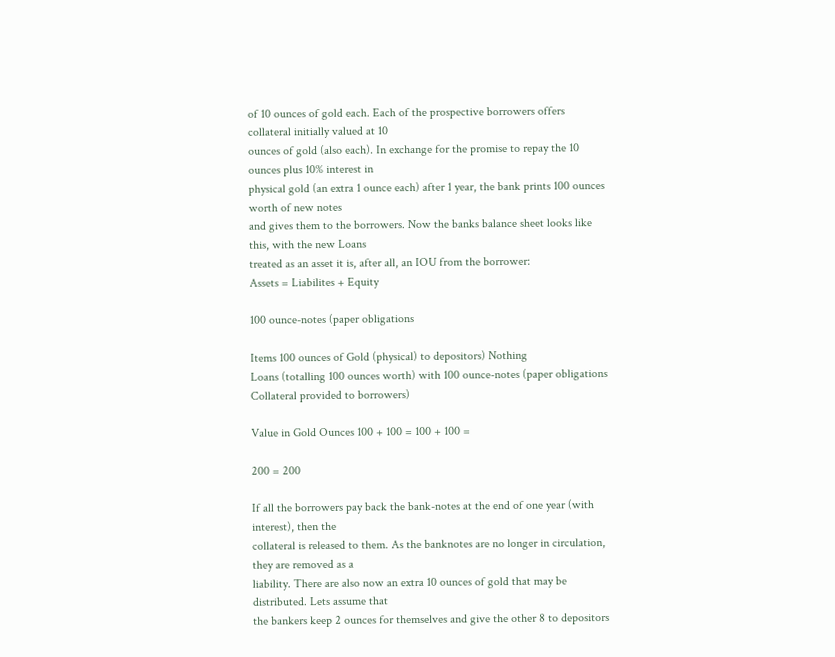of 10 ounces of gold each. Each of the prospective borrowers offers collateral initially valued at 10
ounces of gold (also each). In exchange for the promise to repay the 10 ounces plus 10% interest in
physical gold (an extra 1 ounce each) after 1 year, the bank prints 100 ounces worth of new notes
and gives them to the borrowers. Now the banks balance sheet looks like this, with the new Loans
treated as an asset it is, after all, an IOU from the borrower:
Assets = Liabilites + Equity

100 ounce-notes (paper obligations

Items 100 ounces of Gold (physical) to depositors) Nothing
Loans (totalling 100 ounces worth) with 100 ounce-notes (paper obligations
Collateral provided to borrowers)

Value in Gold Ounces 100 + 100 = 100 + 100 =

200 = 200

If all the borrowers pay back the bank-notes at the end of one year (with interest), then the
collateral is released to them. As the banknotes are no longer in circulation, they are removed as a
liability. There are also now an extra 10 ounces of gold that may be distributed. Lets assume that
the bankers keep 2 ounces for themselves and give the other 8 to depositors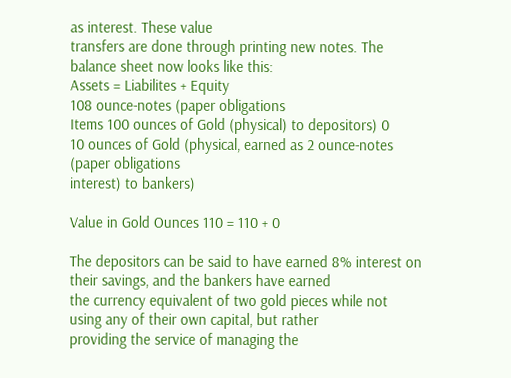as interest. These value
transfers are done through printing new notes. The balance sheet now looks like this:
Assets = Liabilites + Equity
108 ounce-notes (paper obligations
Items 100 ounces of Gold (physical) to depositors) 0
10 ounces of Gold (physical, earned as 2 ounce-notes (paper obligations
interest) to bankers)

Value in Gold Ounces 110 = 110 + 0

The depositors can be said to have earned 8% interest on their savings, and the bankers have earned
the currency equivalent of two gold pieces while not using any of their own capital, but rather
providing the service of managing the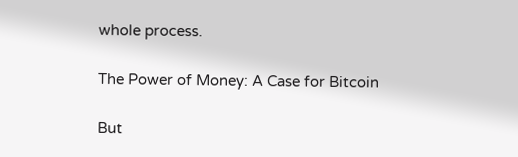whole process.

The Power of Money: A Case for Bitcoin

But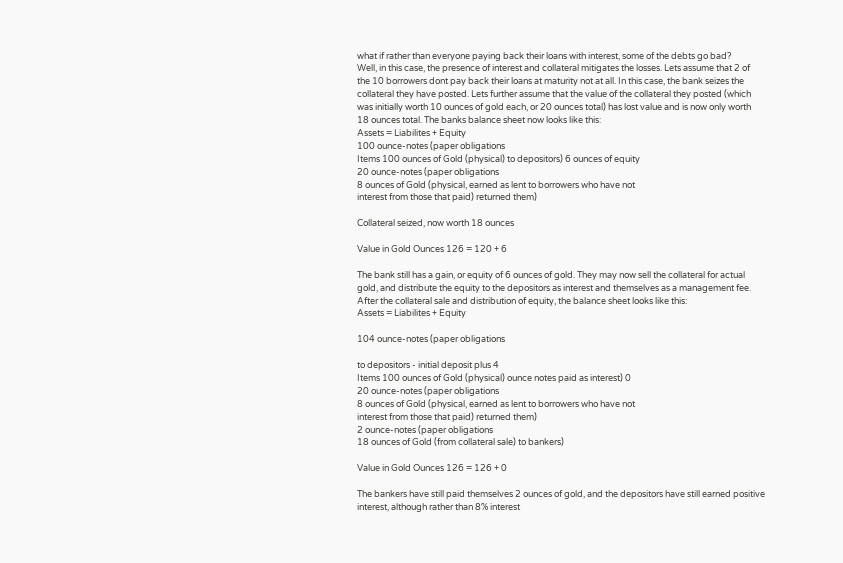what if rather than everyone paying back their loans with interest, some of the debts go bad?
Well, in this case, the presence of interest and collateral mitigates the losses. Lets assume that 2 of
the 10 borrowers dont pay back their loans at maturity not at all. In this case, the bank seizes the
collateral they have posted. Lets further assume that the value of the collateral they posted (which
was initially worth 10 ounces of gold each, or 20 ounces total) has lost value and is now only worth
18 ounces total. The banks balance sheet now looks like this:
Assets = Liabilites + Equity
100 ounce-notes (paper obligations
Items 100 ounces of Gold (physical) to depositors) 6 ounces of equity
20 ounce-notes (paper obligations
8 ounces of Gold (physical, earned as lent to borrowers who have not
interest from those that paid) returned them)

Collateral seized, now worth 18 ounces

Value in Gold Ounces 126 = 120 + 6

The bank still has a gain, or equity of 6 ounces of gold. They may now sell the collateral for actual
gold, and distribute the equity to the depositors as interest and themselves as a management fee.
After the collateral sale and distribution of equity, the balance sheet looks like this:
Assets = Liabilites + Equity

104 ounce-notes (paper obligations

to depositors - initial deposit plus 4
Items 100 ounces of Gold (physical) ounce notes paid as interest) 0
20 ounce-notes (paper obligations
8 ounces of Gold (physical, earned as lent to borrowers who have not
interest from those that paid) returned them)
2 ounce-notes (paper obligations
18 ounces of Gold (from collateral sale) to bankers)

Value in Gold Ounces 126 = 126 + 0

The bankers have still paid themselves 2 ounces of gold, and the depositors have still earned positive
interest, although rather than 8% interest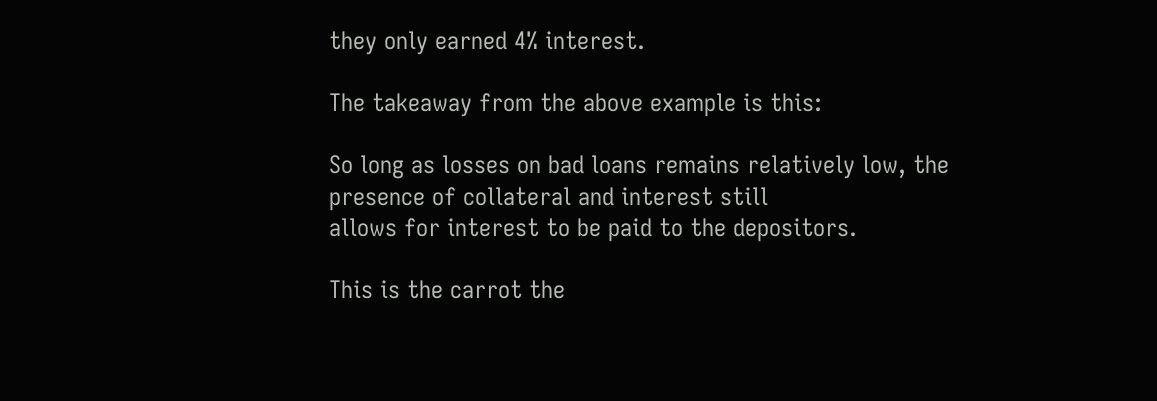they only earned 4% interest.

The takeaway from the above example is this:

So long as losses on bad loans remains relatively low, the presence of collateral and interest still
allows for interest to be paid to the depositors.

This is the carrot the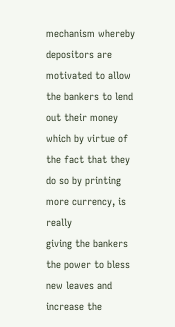mechanism whereby depositors are motivated to allow the bankers to lend
out their money which by virtue of the fact that they do so by printing more currency, is really
giving the bankers the power to bless new leaves and increase the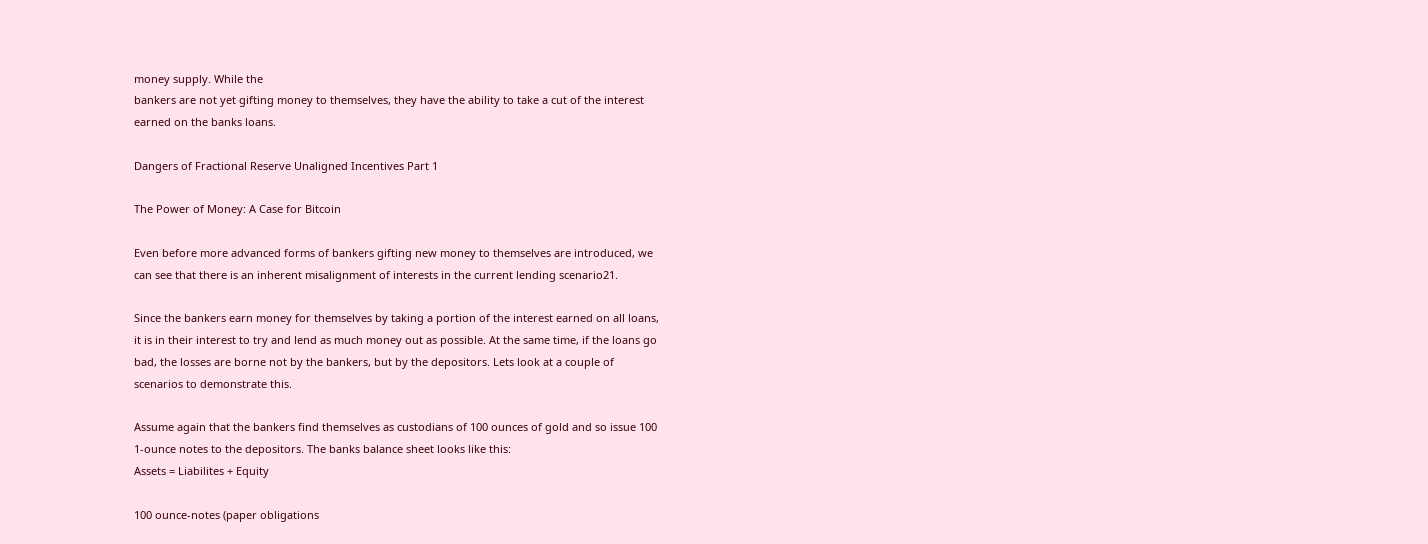money supply. While the
bankers are not yet gifting money to themselves, they have the ability to take a cut of the interest
earned on the banks loans.

Dangers of Fractional Reserve Unaligned Incentives Part 1

The Power of Money: A Case for Bitcoin

Even before more advanced forms of bankers gifting new money to themselves are introduced, we
can see that there is an inherent misalignment of interests in the current lending scenario21.

Since the bankers earn money for themselves by taking a portion of the interest earned on all loans,
it is in their interest to try and lend as much money out as possible. At the same time, if the loans go
bad, the losses are borne not by the bankers, but by the depositors. Lets look at a couple of
scenarios to demonstrate this.

Assume again that the bankers find themselves as custodians of 100 ounces of gold and so issue 100
1-ounce notes to the depositors. The banks balance sheet looks like this:
Assets = Liabilites + Equity

100 ounce-notes (paper obligations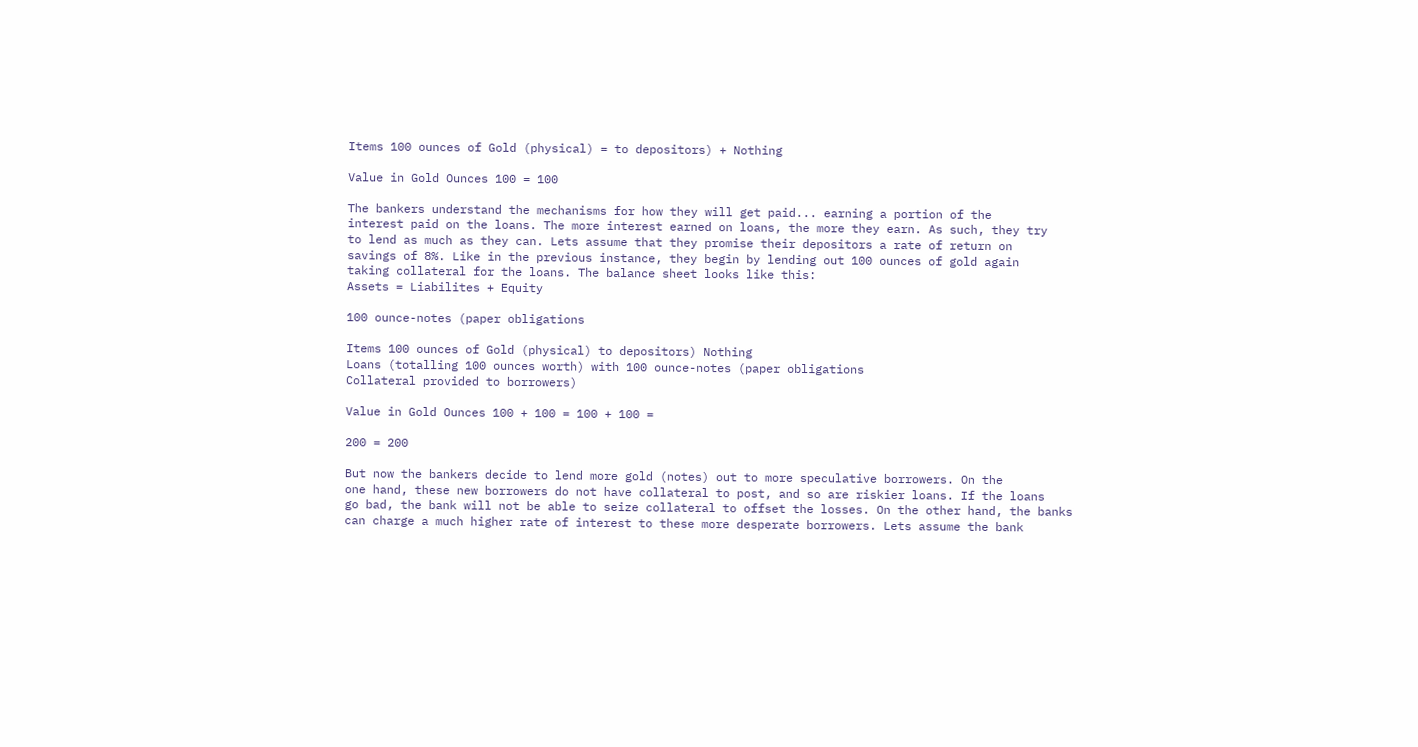Items 100 ounces of Gold (physical) = to depositors) + Nothing

Value in Gold Ounces 100 = 100

The bankers understand the mechanisms for how they will get paid... earning a portion of the
interest paid on the loans. The more interest earned on loans, the more they earn. As such, they try
to lend as much as they can. Lets assume that they promise their depositors a rate of return on
savings of 8%. Like in the previous instance, they begin by lending out 100 ounces of gold again
taking collateral for the loans. The balance sheet looks like this:
Assets = Liabilites + Equity

100 ounce-notes (paper obligations

Items 100 ounces of Gold (physical) to depositors) Nothing
Loans (totalling 100 ounces worth) with 100 ounce-notes (paper obligations
Collateral provided to borrowers)

Value in Gold Ounces 100 + 100 = 100 + 100 =

200 = 200

But now the bankers decide to lend more gold (notes) out to more speculative borrowers. On the
one hand, these new borrowers do not have collateral to post, and so are riskier loans. If the loans
go bad, the bank will not be able to seize collateral to offset the losses. On the other hand, the banks
can charge a much higher rate of interest to these more desperate borrowers. Lets assume the bank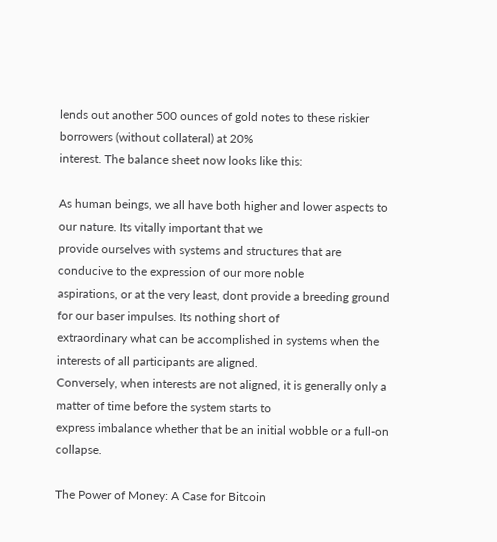lends out another 500 ounces of gold notes to these riskier borrowers (without collateral) at 20%
interest. The balance sheet now looks like this:

As human beings, we all have both higher and lower aspects to our nature. Its vitally important that we
provide ourselves with systems and structures that are conducive to the expression of our more noble
aspirations, or at the very least, dont provide a breeding ground for our baser impulses. Its nothing short of
extraordinary what can be accomplished in systems when the interests of all participants are aligned.
Conversely, when interests are not aligned, it is generally only a matter of time before the system starts to
express imbalance whether that be an initial wobble or a full-on collapse.

The Power of Money: A Case for Bitcoin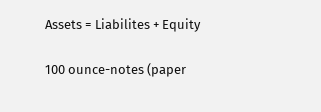Assets = Liabilites + Equity

100 ounce-notes (paper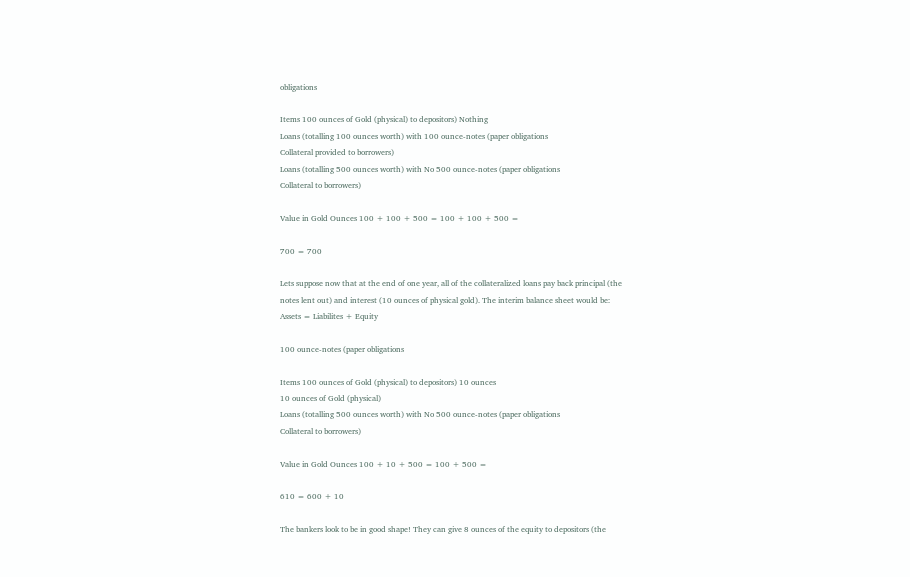obligations

Items 100 ounces of Gold (physical) to depositors) Nothing
Loans (totalling 100 ounces worth) with 100 ounce-notes (paper obligations
Collateral provided to borrowers)
Loans (totalling 500 ounces worth) with No 500 ounce-notes (paper obligations
Collateral to borrowers)

Value in Gold Ounces 100 + 100 + 500 = 100 + 100 + 500 =

700 = 700

Lets suppose now that at the end of one year, all of the collateralized loans pay back principal (the
notes lent out) and interest (10 ounces of physical gold). The interim balance sheet would be:
Assets = Liabilites + Equity

100 ounce-notes (paper obligations

Items 100 ounces of Gold (physical) to depositors) 10 ounces
10 ounces of Gold (physical)
Loans (totalling 500 ounces worth) with No 500 ounce-notes (paper obligations
Collateral to borrowers)

Value in Gold Ounces 100 + 10 + 500 = 100 + 500 =

610 = 600 + 10

The bankers look to be in good shape! They can give 8 ounces of the equity to depositors (the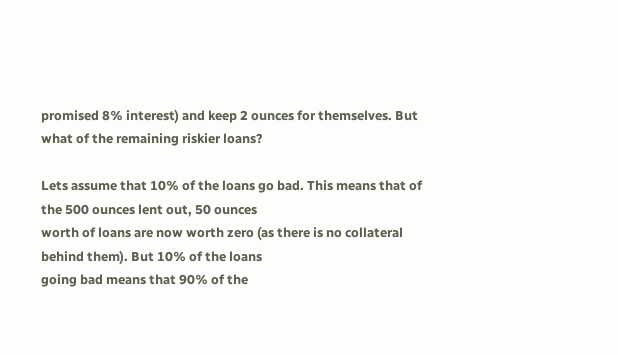promised 8% interest) and keep 2 ounces for themselves. But what of the remaining riskier loans?

Lets assume that 10% of the loans go bad. This means that of the 500 ounces lent out, 50 ounces
worth of loans are now worth zero (as there is no collateral behind them). But 10% of the loans
going bad means that 90% of the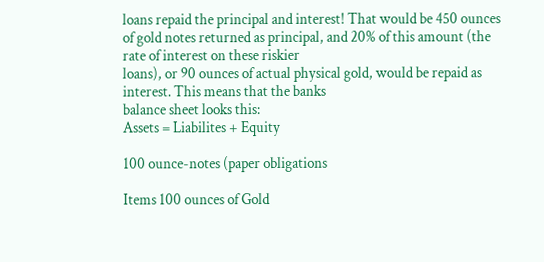loans repaid the principal and interest! That would be 450 ounces
of gold notes returned as principal, and 20% of this amount (the rate of interest on these riskier
loans), or 90 ounces of actual physical gold, would be repaid as interest. This means that the banks
balance sheet looks this:
Assets = Liabilites + Equity

100 ounce-notes (paper obligations

Items 100 ounces of Gold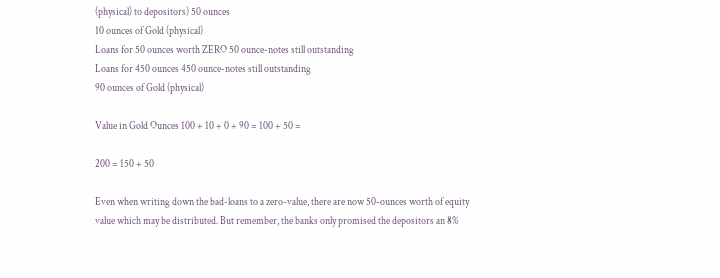(physical) to depositors) 50 ounces
10 ounces of Gold (physical)
Loans for 50 ounces worth ZERO 50 ounce-notes still outstanding
Loans for 450 ounces 450 ounce-notes still outstanding
90 ounces of Gold (physical)

Value in Gold Ounces 100 + 10 + 0 + 90 = 100 + 50 =

200 = 150 + 50

Even when writing down the bad-loans to a zero-value, there are now 50-ounces worth of equity
value which may be distributed. But remember, the banks only promised the depositors an 8%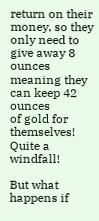return on their money, so they only need to give away 8 ounces meaning they can keep 42 ounces
of gold for themselves! Quite a windfall!

But what happens if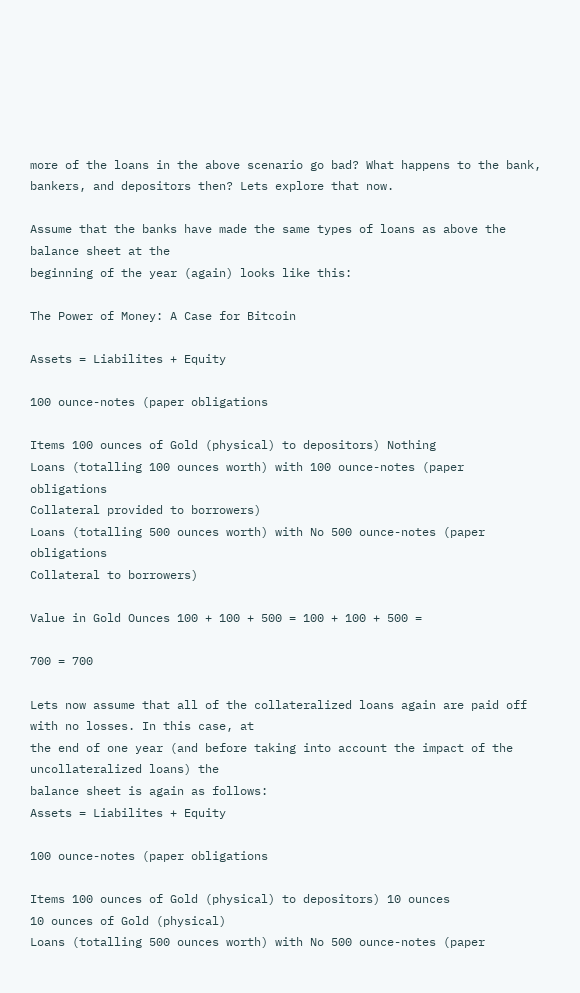more of the loans in the above scenario go bad? What happens to the bank,
bankers, and depositors then? Lets explore that now.

Assume that the banks have made the same types of loans as above the balance sheet at the
beginning of the year (again) looks like this:

The Power of Money: A Case for Bitcoin

Assets = Liabilites + Equity

100 ounce-notes (paper obligations

Items 100 ounces of Gold (physical) to depositors) Nothing
Loans (totalling 100 ounces worth) with 100 ounce-notes (paper obligations
Collateral provided to borrowers)
Loans (totalling 500 ounces worth) with No 500 ounce-notes (paper obligations
Collateral to borrowers)

Value in Gold Ounces 100 + 100 + 500 = 100 + 100 + 500 =

700 = 700

Lets now assume that all of the collateralized loans again are paid off with no losses. In this case, at
the end of one year (and before taking into account the impact of the uncollateralized loans) the
balance sheet is again as follows:
Assets = Liabilites + Equity

100 ounce-notes (paper obligations

Items 100 ounces of Gold (physical) to depositors) 10 ounces
10 ounces of Gold (physical)
Loans (totalling 500 ounces worth) with No 500 ounce-notes (paper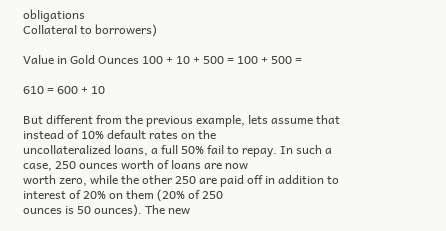obligations
Collateral to borrowers)

Value in Gold Ounces 100 + 10 + 500 = 100 + 500 =

610 = 600 + 10

But different from the previous example, lets assume that instead of 10% default rates on the
uncollateralized loans, a full 50% fail to repay. In such a case, 250 ounces worth of loans are now
worth zero, while the other 250 are paid off in addition to interest of 20% on them (20% of 250
ounces is 50 ounces). The new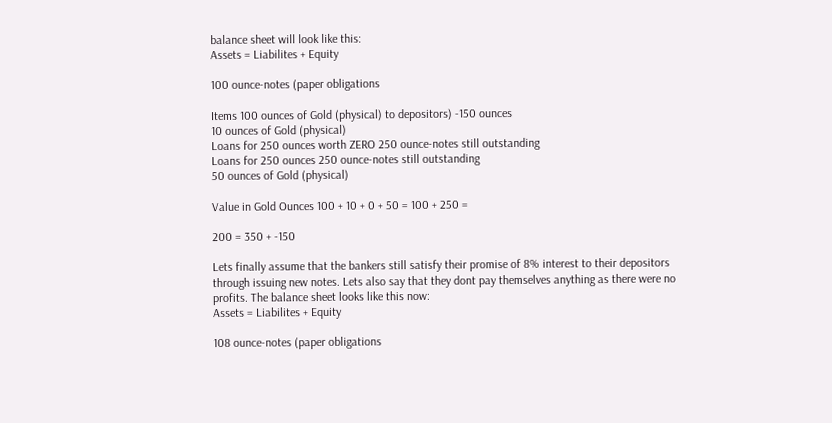balance sheet will look like this:
Assets = Liabilites + Equity

100 ounce-notes (paper obligations

Items 100 ounces of Gold (physical) to depositors) -150 ounces
10 ounces of Gold (physical)
Loans for 250 ounces worth ZERO 250 ounce-notes still outstanding
Loans for 250 ounces 250 ounce-notes still outstanding
50 ounces of Gold (physical)

Value in Gold Ounces 100 + 10 + 0 + 50 = 100 + 250 =

200 = 350 + -150

Lets finally assume that the bankers still satisfy their promise of 8% interest to their depositors
through issuing new notes. Lets also say that they dont pay themselves anything as there were no
profits. The balance sheet looks like this now:
Assets = Liabilites + Equity

108 ounce-notes (paper obligations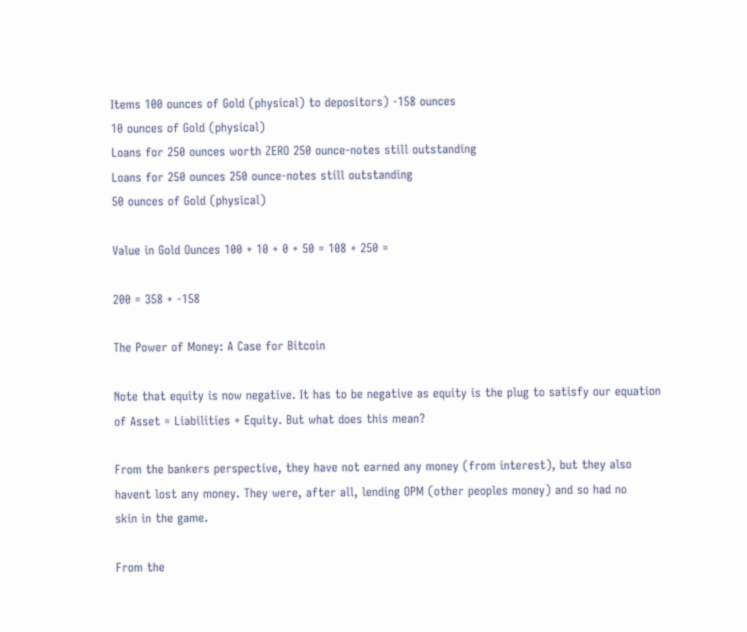Items 100 ounces of Gold (physical) to depositors) -158 ounces
10 ounces of Gold (physical)
Loans for 250 ounces worth ZERO 250 ounce-notes still outstanding
Loans for 250 ounces 250 ounce-notes still outstanding
50 ounces of Gold (physical)

Value in Gold Ounces 100 + 10 + 0 + 50 = 108 + 250 =

200 = 358 + -158

The Power of Money: A Case for Bitcoin

Note that equity is now negative. It has to be negative as equity is the plug to satisfy our equation
of Asset = Liabilities + Equity. But what does this mean?

From the bankers perspective, they have not earned any money (from interest), but they also
havent lost any money. They were, after all, lending OPM (other peoples money) and so had no
skin in the game.

From the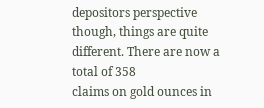depositors perspective though, things are quite different. There are now a total of 358
claims on gold ounces in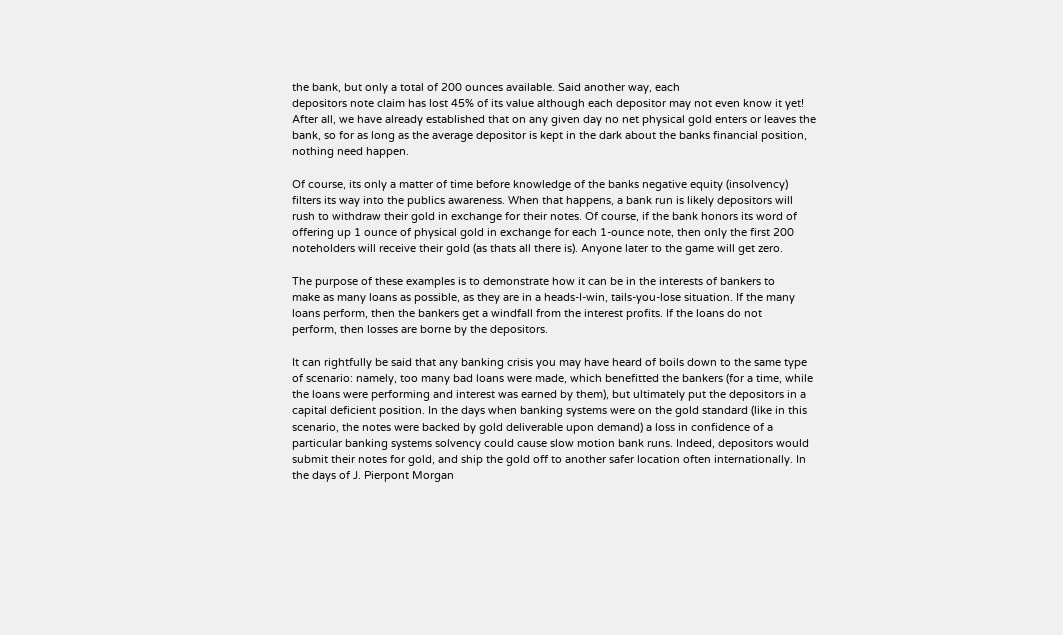the bank, but only a total of 200 ounces available. Said another way, each
depositors note claim has lost 45% of its value although each depositor may not even know it yet!
After all, we have already established that on any given day no net physical gold enters or leaves the
bank, so for as long as the average depositor is kept in the dark about the banks financial position,
nothing need happen.

Of course, its only a matter of time before knowledge of the banks negative equity (insolvency)
filters its way into the publics awareness. When that happens, a bank run is likely depositors will
rush to withdraw their gold in exchange for their notes. Of course, if the bank honors its word of
offering up 1 ounce of physical gold in exchange for each 1-ounce note, then only the first 200
noteholders will receive their gold (as thats all there is). Anyone later to the game will get zero.

The purpose of these examples is to demonstrate how it can be in the interests of bankers to
make as many loans as possible, as they are in a heads-I-win, tails-you-lose situation. If the many
loans perform, then the bankers get a windfall from the interest profits. If the loans do not
perform, then losses are borne by the depositors.

It can rightfully be said that any banking crisis you may have heard of boils down to the same type
of scenario: namely, too many bad loans were made, which benefitted the bankers (for a time, while
the loans were performing and interest was earned by them), but ultimately put the depositors in a
capital deficient position. In the days when banking systems were on the gold standard (like in this
scenario, the notes were backed by gold deliverable upon demand) a loss in confidence of a
particular banking systems solvency could cause slow motion bank runs. Indeed, depositors would
submit their notes for gold, and ship the gold off to another safer location often internationally. In
the days of J. Pierpont Morgan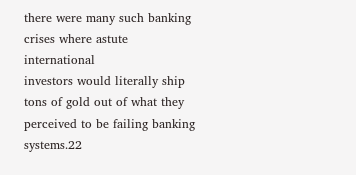there were many such banking crises where astute international
investors would literally ship tons of gold out of what they perceived to be failing banking systems.22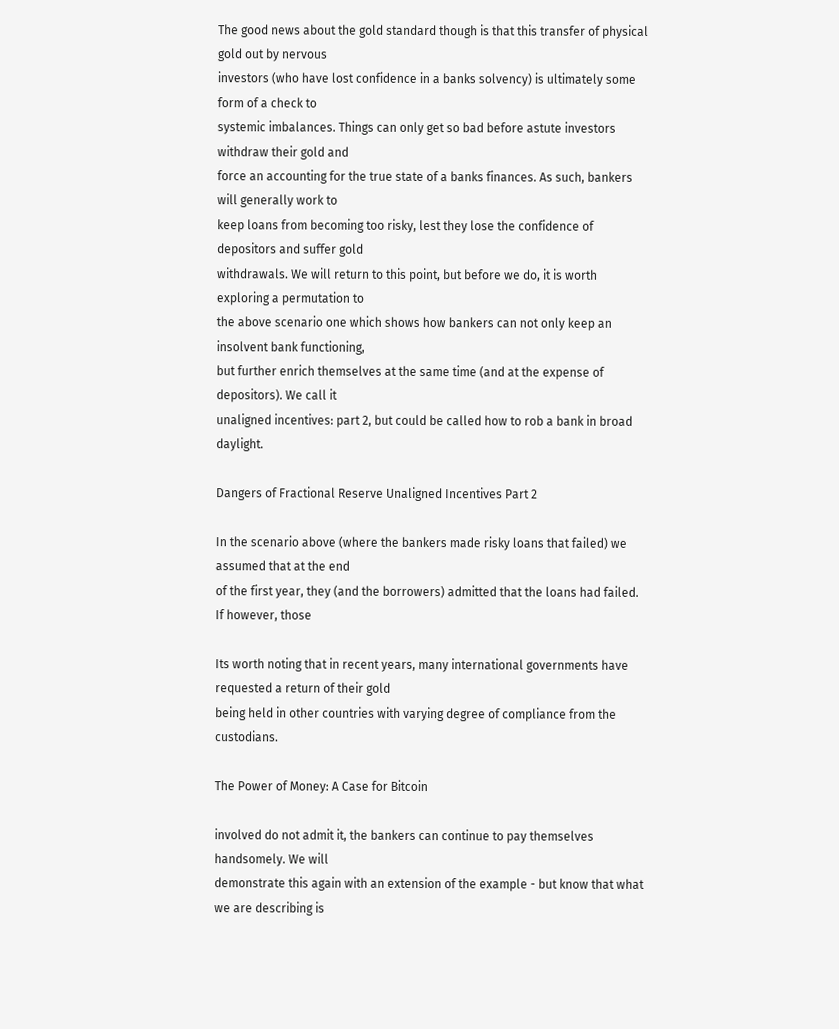The good news about the gold standard though is that this transfer of physical gold out by nervous
investors (who have lost confidence in a banks solvency) is ultimately some form of a check to
systemic imbalances. Things can only get so bad before astute investors withdraw their gold and
force an accounting for the true state of a banks finances. As such, bankers will generally work to
keep loans from becoming too risky, lest they lose the confidence of depositors and suffer gold
withdrawals. We will return to this point, but before we do, it is worth exploring a permutation to
the above scenario one which shows how bankers can not only keep an insolvent bank functioning,
but further enrich themselves at the same time (and at the expense of depositors). We call it
unaligned incentives: part 2, but could be called how to rob a bank in broad daylight.

Dangers of Fractional Reserve Unaligned Incentives Part 2

In the scenario above (where the bankers made risky loans that failed) we assumed that at the end
of the first year, they (and the borrowers) admitted that the loans had failed. If however, those

Its worth noting that in recent years, many international governments have requested a return of their gold
being held in other countries with varying degree of compliance from the custodians.

The Power of Money: A Case for Bitcoin

involved do not admit it, the bankers can continue to pay themselves handsomely. We will
demonstrate this again with an extension of the example - but know that what we are describing is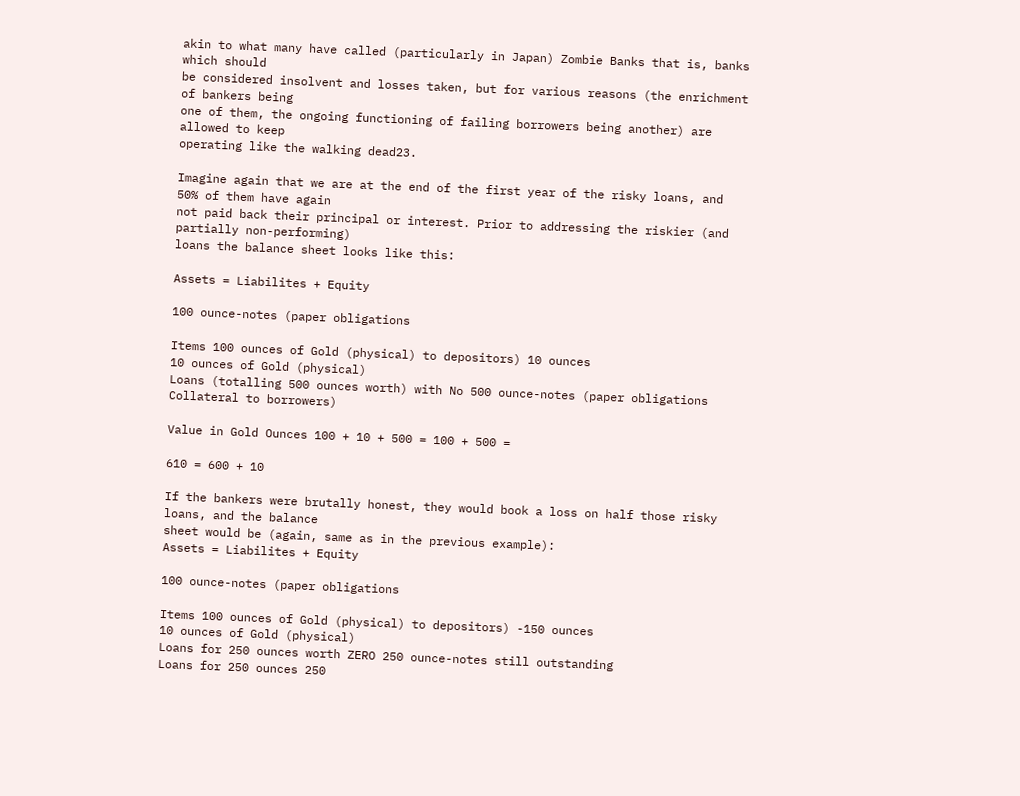akin to what many have called (particularly in Japan) Zombie Banks that is, banks which should
be considered insolvent and losses taken, but for various reasons (the enrichment of bankers being
one of them, the ongoing functioning of failing borrowers being another) are allowed to keep
operating like the walking dead23.

Imagine again that we are at the end of the first year of the risky loans, and 50% of them have again
not paid back their principal or interest. Prior to addressing the riskier (and partially non-performing)
loans the balance sheet looks like this:

Assets = Liabilites + Equity

100 ounce-notes (paper obligations

Items 100 ounces of Gold (physical) to depositors) 10 ounces
10 ounces of Gold (physical)
Loans (totalling 500 ounces worth) with No 500 ounce-notes (paper obligations
Collateral to borrowers)

Value in Gold Ounces 100 + 10 + 500 = 100 + 500 =

610 = 600 + 10

If the bankers were brutally honest, they would book a loss on half those risky loans, and the balance
sheet would be (again, same as in the previous example):
Assets = Liabilites + Equity

100 ounce-notes (paper obligations

Items 100 ounces of Gold (physical) to depositors) -150 ounces
10 ounces of Gold (physical)
Loans for 250 ounces worth ZERO 250 ounce-notes still outstanding
Loans for 250 ounces 250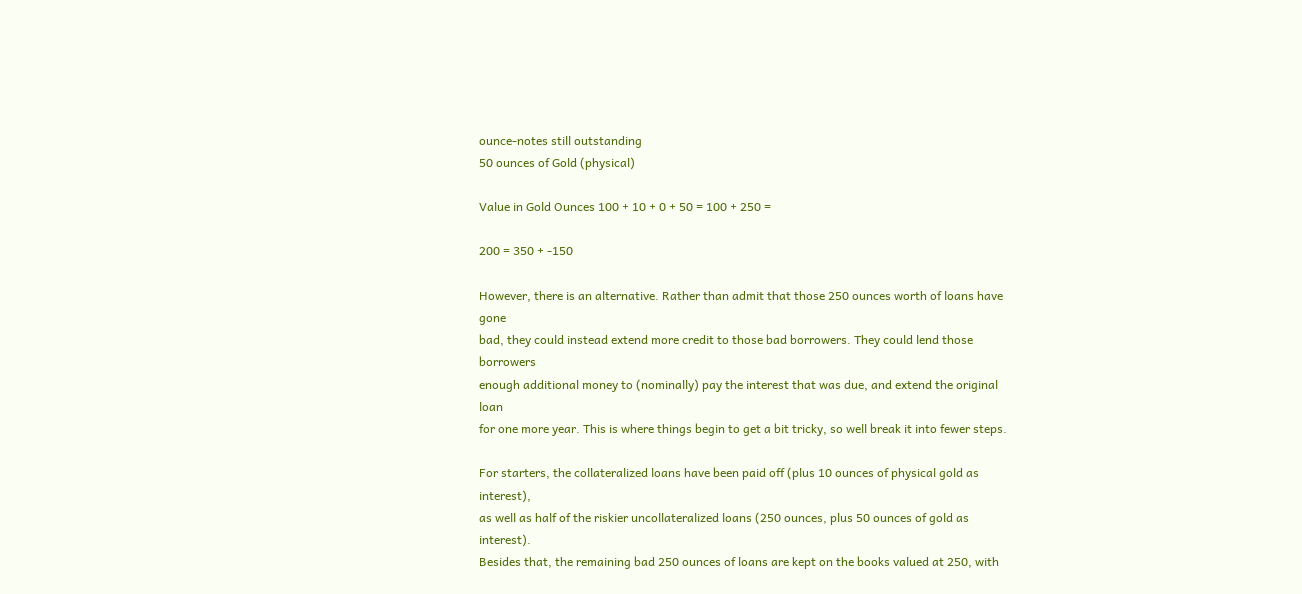ounce-notes still outstanding
50 ounces of Gold (physical)

Value in Gold Ounces 100 + 10 + 0 + 50 = 100 + 250 =

200 = 350 + -150

However, there is an alternative. Rather than admit that those 250 ounces worth of loans have gone
bad, they could instead extend more credit to those bad borrowers. They could lend those borrowers
enough additional money to (nominally) pay the interest that was due, and extend the original loan
for one more year. This is where things begin to get a bit tricky, so well break it into fewer steps.

For starters, the collateralized loans have been paid off (plus 10 ounces of physical gold as interest),
as well as half of the riskier uncollateralized loans (250 ounces, plus 50 ounces of gold as interest).
Besides that, the remaining bad 250 ounces of loans are kept on the books valued at 250, with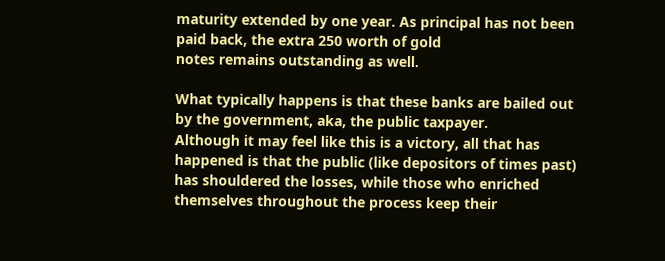maturity extended by one year. As principal has not been paid back, the extra 250 worth of gold
notes remains outstanding as well.

What typically happens is that these banks are bailed out by the government, aka, the public taxpayer.
Although it may feel like this is a victory, all that has happened is that the public (like depositors of times past)
has shouldered the losses, while those who enriched themselves throughout the process keep their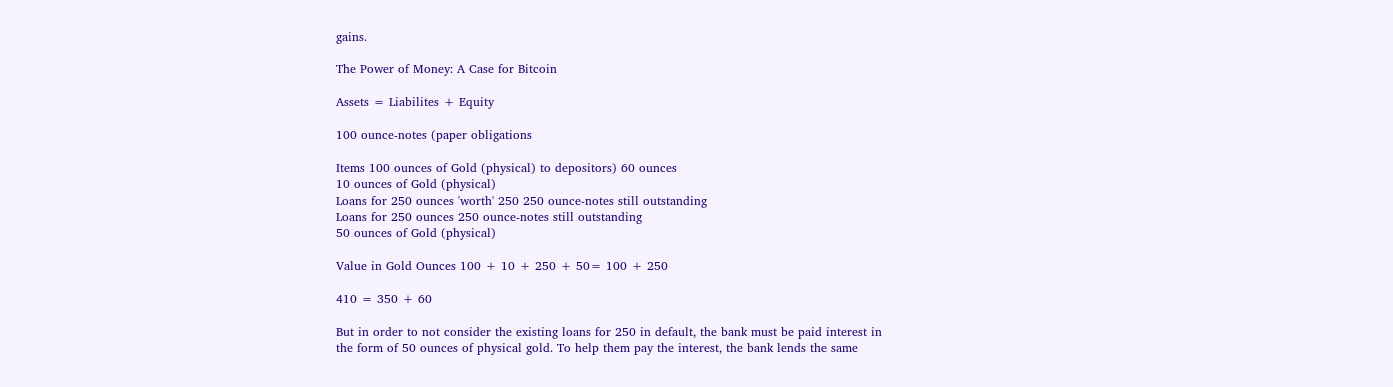gains.

The Power of Money: A Case for Bitcoin

Assets = Liabilites + Equity

100 ounce-notes (paper obligations

Items 100 ounces of Gold (physical) to depositors) 60 ounces
10 ounces of Gold (physical)
Loans for 250 ounces 'worth' 250 250 ounce-notes still outstanding
Loans for 250 ounces 250 ounce-notes still outstanding
50 ounces of Gold (physical)

Value in Gold Ounces 100 + 10 + 250 + 50= 100 + 250

410 = 350 + 60

But in order to not consider the existing loans for 250 in default, the bank must be paid interest in
the form of 50 ounces of physical gold. To help them pay the interest, the bank lends the same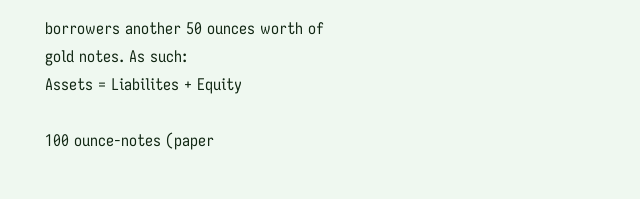borrowers another 50 ounces worth of gold notes. As such:
Assets = Liabilites + Equity

100 ounce-notes (paper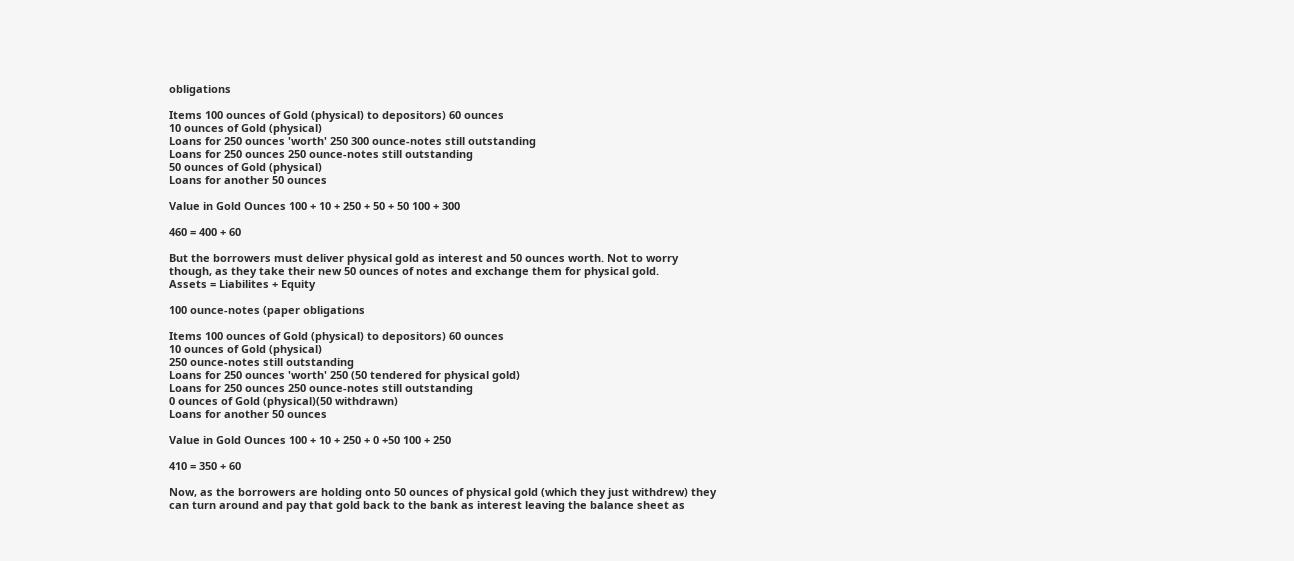obligations

Items 100 ounces of Gold (physical) to depositors) 60 ounces
10 ounces of Gold (physical)
Loans for 250 ounces 'worth' 250 300 ounce-notes still outstanding
Loans for 250 ounces 250 ounce-notes still outstanding
50 ounces of Gold (physical)
Loans for another 50 ounces

Value in Gold Ounces 100 + 10 + 250 + 50 + 50 100 + 300

460 = 400 + 60

But the borrowers must deliver physical gold as interest and 50 ounces worth. Not to worry
though, as they take their new 50 ounces of notes and exchange them for physical gold.
Assets = Liabilites + Equity

100 ounce-notes (paper obligations

Items 100 ounces of Gold (physical) to depositors) 60 ounces
10 ounces of Gold (physical)
250 ounce-notes still outstanding
Loans for 250 ounces 'worth' 250 (50 tendered for physical gold)
Loans for 250 ounces 250 ounce-notes still outstanding
0 ounces of Gold (physical)(50 withdrawn)
Loans for another 50 ounces

Value in Gold Ounces 100 + 10 + 250 + 0 +50 100 + 250

410 = 350 + 60

Now, as the borrowers are holding onto 50 ounces of physical gold (which they just withdrew) they
can turn around and pay that gold back to the bank as interest leaving the balance sheet as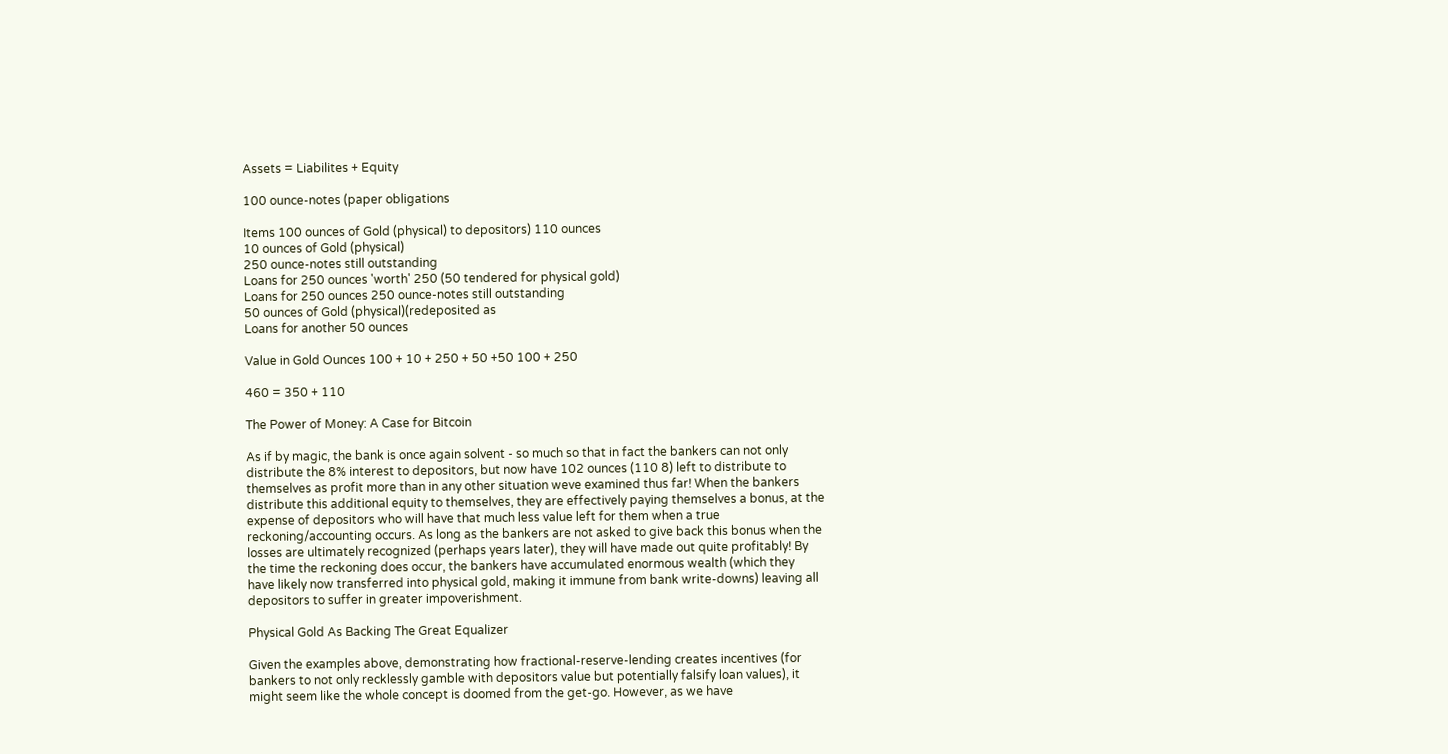Assets = Liabilites + Equity

100 ounce-notes (paper obligations

Items 100 ounces of Gold (physical) to depositors) 110 ounces
10 ounces of Gold (physical)
250 ounce-notes still outstanding
Loans for 250 ounces 'worth' 250 (50 tendered for physical gold)
Loans for 250 ounces 250 ounce-notes still outstanding
50 ounces of Gold (physical)(redeposited as
Loans for another 50 ounces

Value in Gold Ounces 100 + 10 + 250 + 50 +50 100 + 250

460 = 350 + 110

The Power of Money: A Case for Bitcoin

As if by magic, the bank is once again solvent - so much so that in fact the bankers can not only
distribute the 8% interest to depositors, but now have 102 ounces (110 8) left to distribute to
themselves as profit more than in any other situation weve examined thus far! When the bankers
distribute this additional equity to themselves, they are effectively paying themselves a bonus, at the
expense of depositors who will have that much less value left for them when a true
reckoning/accounting occurs. As long as the bankers are not asked to give back this bonus when the
losses are ultimately recognized (perhaps years later), they will have made out quite profitably! By
the time the reckoning does occur, the bankers have accumulated enormous wealth (which they
have likely now transferred into physical gold, making it immune from bank write-downs) leaving all
depositors to suffer in greater impoverishment.

Physical Gold As Backing The Great Equalizer

Given the examples above, demonstrating how fractional-reserve-lending creates incentives (for
bankers to not only recklessly gamble with depositors value but potentially falsify loan values), it
might seem like the whole concept is doomed from the get-go. However, as we have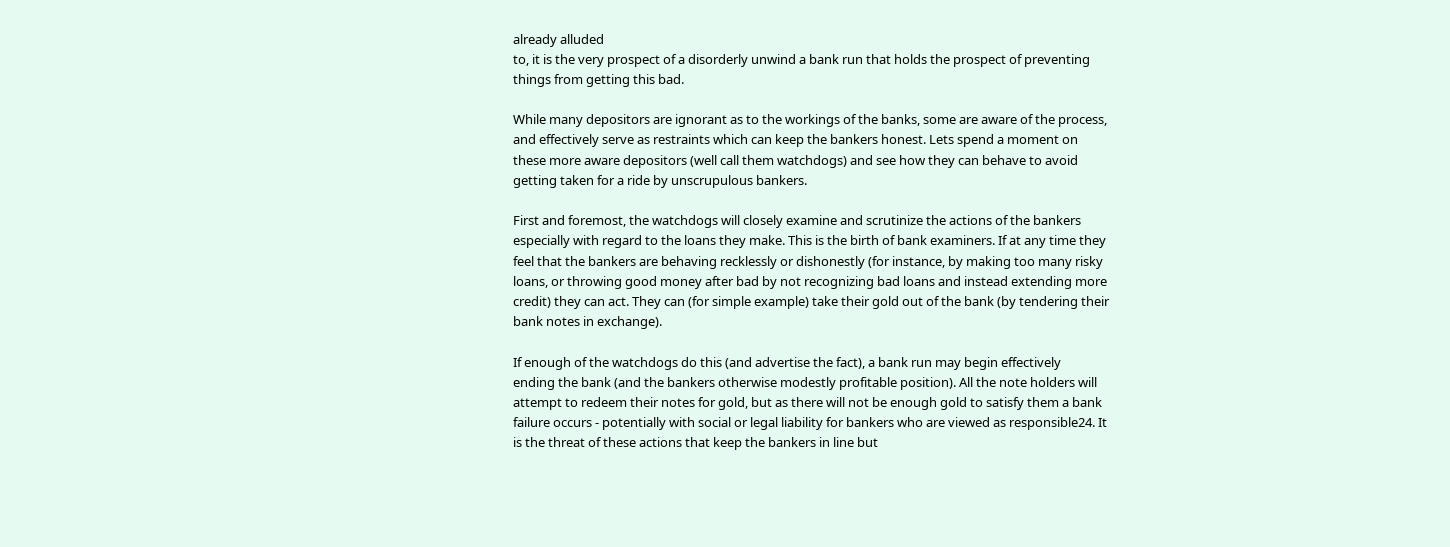already alluded
to, it is the very prospect of a disorderly unwind a bank run that holds the prospect of preventing
things from getting this bad.

While many depositors are ignorant as to the workings of the banks, some are aware of the process,
and effectively serve as restraints which can keep the bankers honest. Lets spend a moment on
these more aware depositors (well call them watchdogs) and see how they can behave to avoid
getting taken for a ride by unscrupulous bankers.

First and foremost, the watchdogs will closely examine and scrutinize the actions of the bankers
especially with regard to the loans they make. This is the birth of bank examiners. If at any time they
feel that the bankers are behaving recklessly or dishonestly (for instance, by making too many risky
loans, or throwing good money after bad by not recognizing bad loans and instead extending more
credit) they can act. They can (for simple example) take their gold out of the bank (by tendering their
bank notes in exchange).

If enough of the watchdogs do this (and advertise the fact), a bank run may begin effectively
ending the bank (and the bankers otherwise modestly profitable position). All the note holders will
attempt to redeem their notes for gold, but as there will not be enough gold to satisfy them a bank
failure occurs - potentially with social or legal liability for bankers who are viewed as responsible24. It
is the threat of these actions that keep the bankers in line but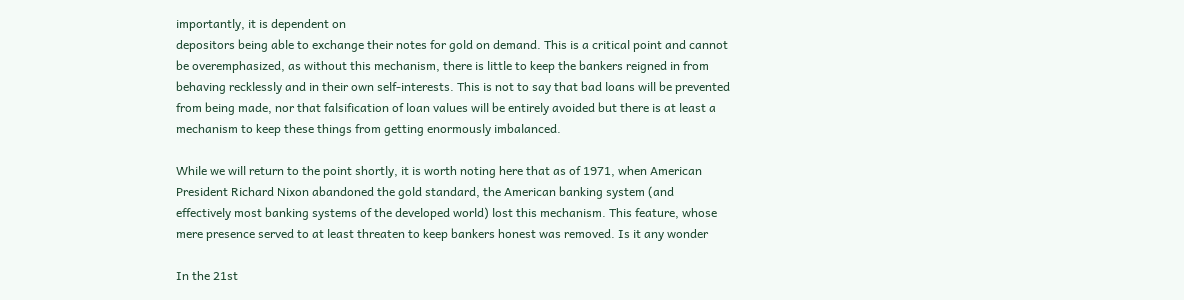importantly, it is dependent on
depositors being able to exchange their notes for gold on demand. This is a critical point and cannot
be overemphasized, as without this mechanism, there is little to keep the bankers reigned in from
behaving recklessly and in their own self-interests. This is not to say that bad loans will be prevented
from being made, nor that falsification of loan values will be entirely avoided but there is at least a
mechanism to keep these things from getting enormously imbalanced.

While we will return to the point shortly, it is worth noting here that as of 1971, when American
President Richard Nixon abandoned the gold standard, the American banking system (and
effectively most banking systems of the developed world) lost this mechanism. This feature, whose
mere presence served to at least threaten to keep bankers honest was removed. Is it any wonder

In the 21st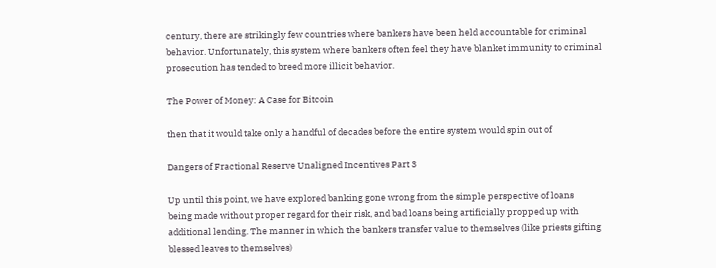century, there are strikingly few countries where bankers have been held accountable for criminal
behavior. Unfortunately, this system where bankers often feel they have blanket immunity to criminal
prosecution has tended to breed more illicit behavior.

The Power of Money: A Case for Bitcoin

then that it would take only a handful of decades before the entire system would spin out of

Dangers of Fractional Reserve Unaligned Incentives Part 3

Up until this point, we have explored banking gone wrong from the simple perspective of loans
being made without proper regard for their risk, and bad loans being artificially propped up with
additional lending. The manner in which the bankers transfer value to themselves (like priests gifting
blessed leaves to themselves)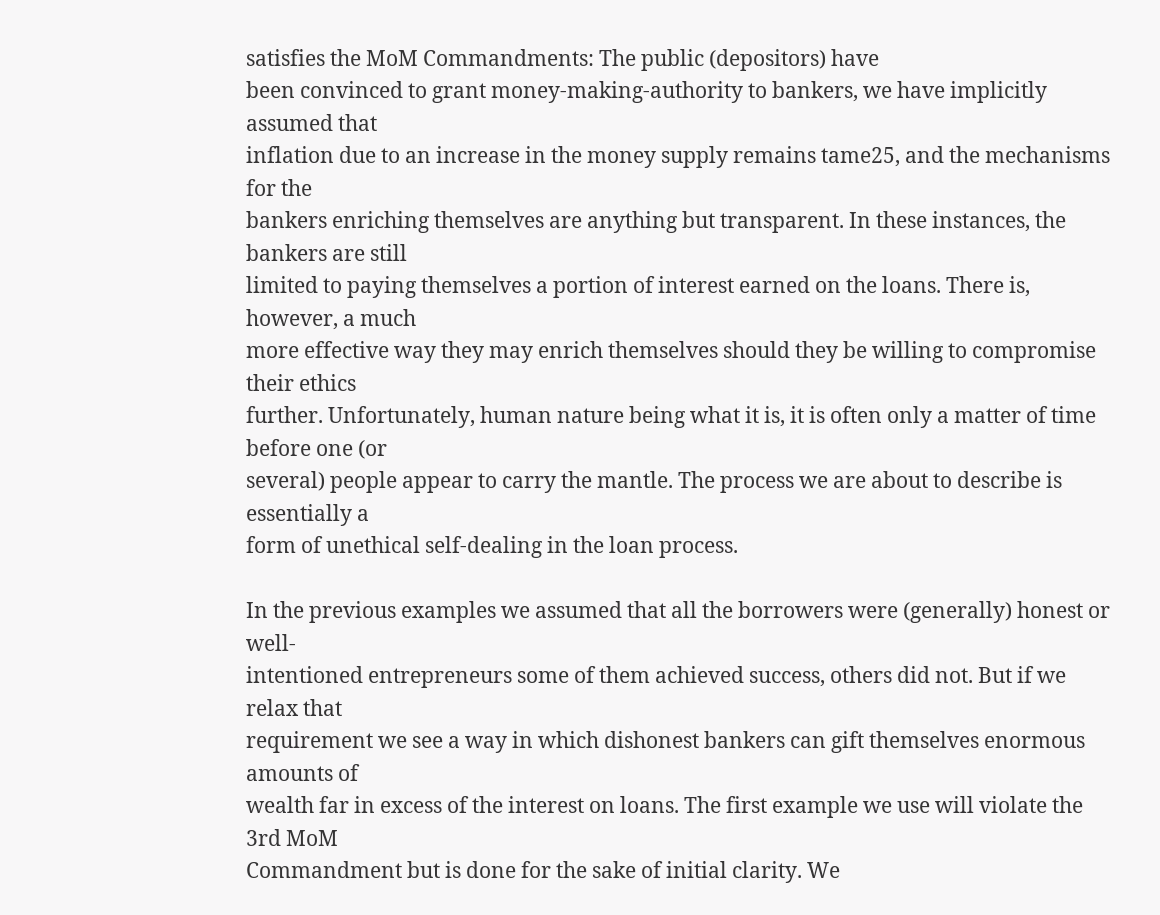satisfies the MoM Commandments: The public (depositors) have
been convinced to grant money-making-authority to bankers, we have implicitly assumed that
inflation due to an increase in the money supply remains tame25, and the mechanisms for the
bankers enriching themselves are anything but transparent. In these instances, the bankers are still
limited to paying themselves a portion of interest earned on the loans. There is, however, a much
more effective way they may enrich themselves should they be willing to compromise their ethics
further. Unfortunately, human nature being what it is, it is often only a matter of time before one (or
several) people appear to carry the mantle. The process we are about to describe is essentially a
form of unethical self-dealing in the loan process.

In the previous examples we assumed that all the borrowers were (generally) honest or well-
intentioned entrepreneurs some of them achieved success, others did not. But if we relax that
requirement we see a way in which dishonest bankers can gift themselves enormous amounts of
wealth far in excess of the interest on loans. The first example we use will violate the 3rd MoM
Commandment but is done for the sake of initial clarity. We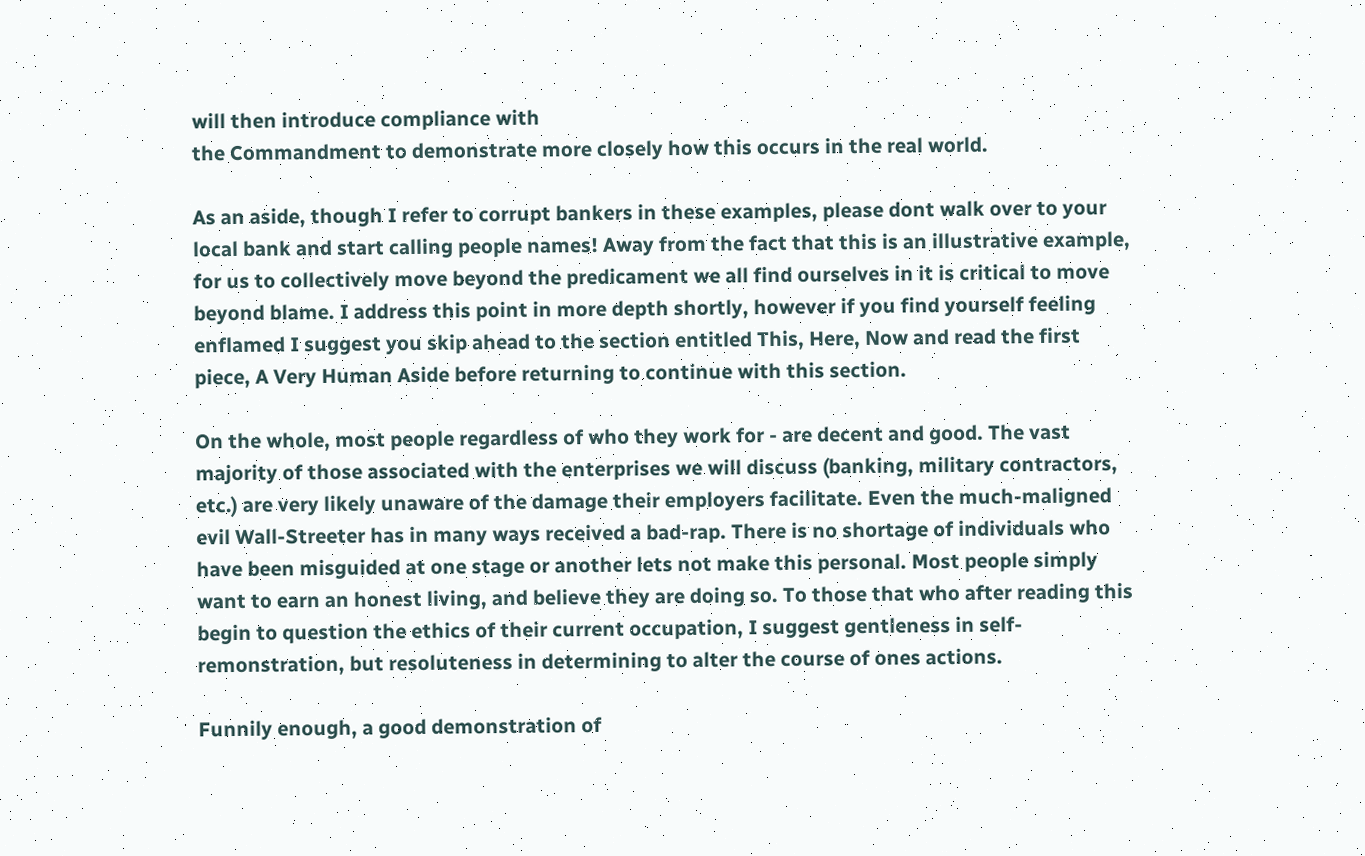will then introduce compliance with
the Commandment to demonstrate more closely how this occurs in the real world.

As an aside, though I refer to corrupt bankers in these examples, please dont walk over to your
local bank and start calling people names! Away from the fact that this is an illustrative example,
for us to collectively move beyond the predicament we all find ourselves in it is critical to move
beyond blame. I address this point in more depth shortly, however if you find yourself feeling
enflamed I suggest you skip ahead to the section entitled This, Here, Now and read the first
piece, A Very Human Aside before returning to continue with this section.

On the whole, most people regardless of who they work for - are decent and good. The vast
majority of those associated with the enterprises we will discuss (banking, military contractors,
etc.) are very likely unaware of the damage their employers facilitate. Even the much-maligned
evil Wall-Streeter has in many ways received a bad-rap. There is no shortage of individuals who
have been misguided at one stage or another lets not make this personal. Most people simply
want to earn an honest living, and believe they are doing so. To those that who after reading this
begin to question the ethics of their current occupation, I suggest gentleness in self-
remonstration, but resoluteness in determining to alter the course of ones actions.

Funnily enough, a good demonstration of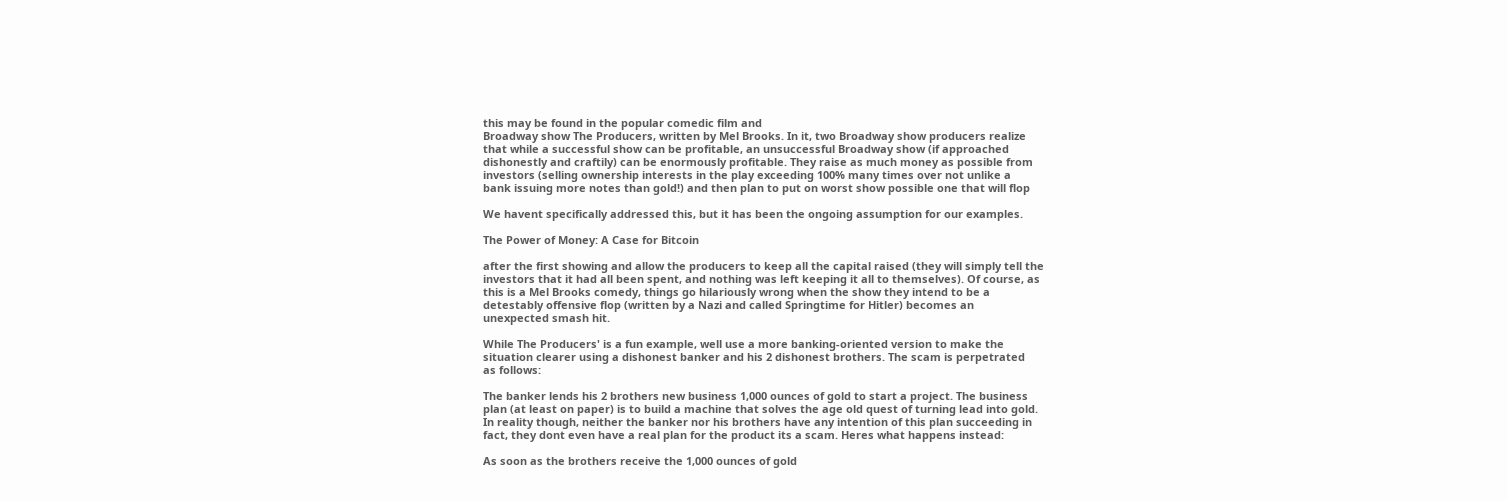this may be found in the popular comedic film and
Broadway show The Producers, written by Mel Brooks. In it, two Broadway show producers realize
that while a successful show can be profitable, an unsuccessful Broadway show (if approached
dishonestly and craftily) can be enormously profitable. They raise as much money as possible from
investors (selling ownership interests in the play exceeding 100% many times over not unlike a
bank issuing more notes than gold!) and then plan to put on worst show possible one that will flop

We havent specifically addressed this, but it has been the ongoing assumption for our examples.

The Power of Money: A Case for Bitcoin

after the first showing and allow the producers to keep all the capital raised (they will simply tell the
investors that it had all been spent, and nothing was left keeping it all to themselves). Of course, as
this is a Mel Brooks comedy, things go hilariously wrong when the show they intend to be a
detestably offensive flop (written by a Nazi and called Springtime for Hitler) becomes an
unexpected smash hit.

While The Producers' is a fun example, well use a more banking-oriented version to make the
situation clearer using a dishonest banker and his 2 dishonest brothers. The scam is perpetrated
as follows:

The banker lends his 2 brothers new business 1,000 ounces of gold to start a project. The business
plan (at least on paper) is to build a machine that solves the age old quest of turning lead into gold.
In reality though, neither the banker nor his brothers have any intention of this plan succeeding in
fact, they dont even have a real plan for the product its a scam. Heres what happens instead:

As soon as the brothers receive the 1,000 ounces of gold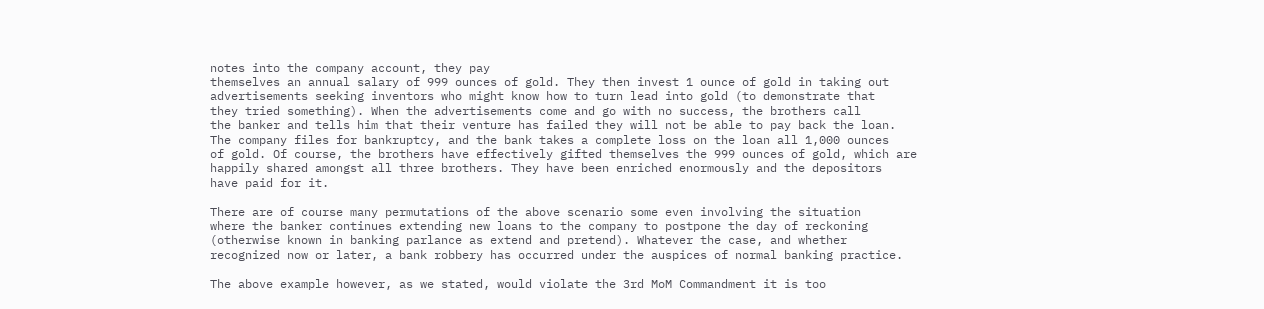notes into the company account, they pay
themselves an annual salary of 999 ounces of gold. They then invest 1 ounce of gold in taking out
advertisements seeking inventors who might know how to turn lead into gold (to demonstrate that
they tried something). When the advertisements come and go with no success, the brothers call
the banker and tells him that their venture has failed they will not be able to pay back the loan.
The company files for bankruptcy, and the bank takes a complete loss on the loan all 1,000 ounces
of gold. Of course, the brothers have effectively gifted themselves the 999 ounces of gold, which are
happily shared amongst all three brothers. They have been enriched enormously and the depositors
have paid for it.

There are of course many permutations of the above scenario some even involving the situation
where the banker continues extending new loans to the company to postpone the day of reckoning
(otherwise known in banking parlance as extend and pretend). Whatever the case, and whether
recognized now or later, a bank robbery has occurred under the auspices of normal banking practice.

The above example however, as we stated, would violate the 3rd MoM Commandment it is too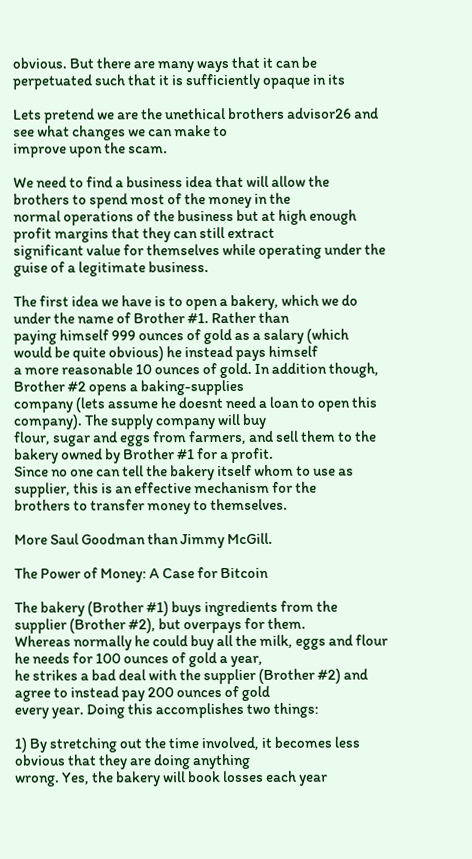obvious. But there are many ways that it can be perpetuated such that it is sufficiently opaque in its

Lets pretend we are the unethical brothers advisor26 and see what changes we can make to
improve upon the scam.

We need to find a business idea that will allow the brothers to spend most of the money in the
normal operations of the business but at high enough profit margins that they can still extract
significant value for themselves while operating under the guise of a legitimate business.

The first idea we have is to open a bakery, which we do under the name of Brother #1. Rather than
paying himself 999 ounces of gold as a salary (which would be quite obvious) he instead pays himself
a more reasonable 10 ounces of gold. In addition though, Brother #2 opens a baking-supplies
company (lets assume he doesnt need a loan to open this company). The supply company will buy
flour, sugar and eggs from farmers, and sell them to the bakery owned by Brother #1 for a profit.
Since no one can tell the bakery itself whom to use as supplier, this is an effective mechanism for the
brothers to transfer money to themselves.

More Saul Goodman than Jimmy McGill.

The Power of Money: A Case for Bitcoin

The bakery (Brother #1) buys ingredients from the supplier (Brother #2), but overpays for them.
Whereas normally he could buy all the milk, eggs and flour he needs for 100 ounces of gold a year,
he strikes a bad deal with the supplier (Brother #2) and agree to instead pay 200 ounces of gold
every year. Doing this accomplishes two things:

1) By stretching out the time involved, it becomes less obvious that they are doing anything
wrong. Yes, the bakery will book losses each year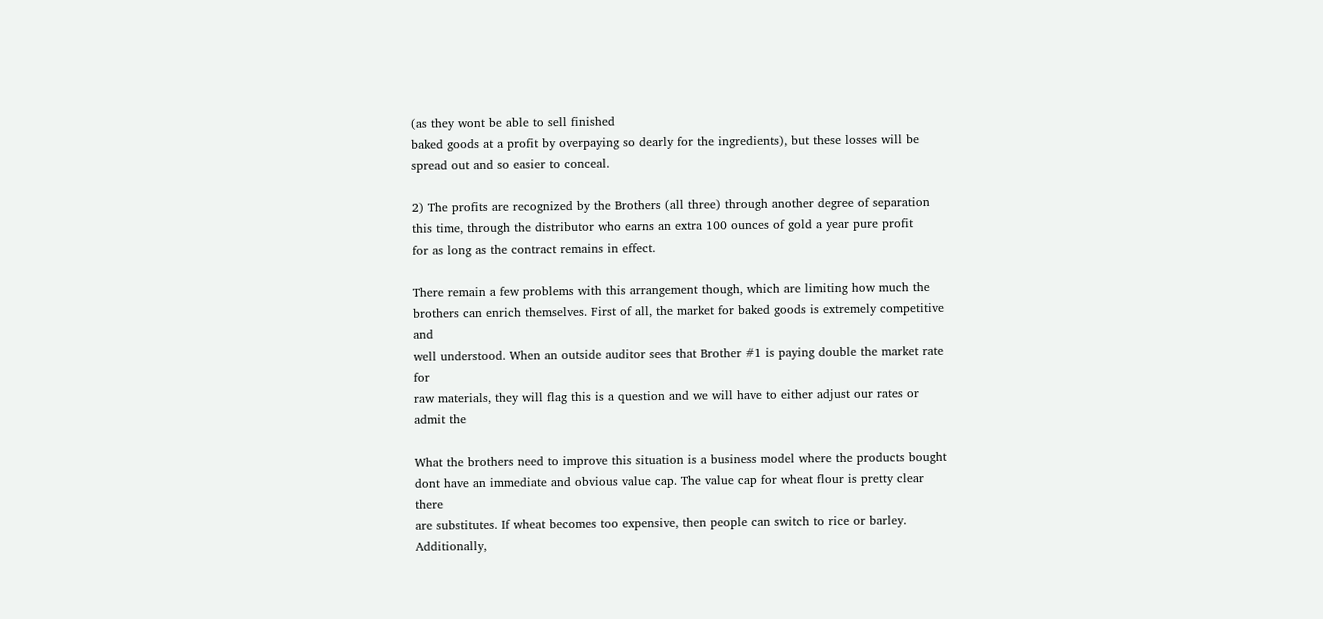(as they wont be able to sell finished
baked goods at a profit by overpaying so dearly for the ingredients), but these losses will be
spread out and so easier to conceal.

2) The profits are recognized by the Brothers (all three) through another degree of separation
this time, through the distributor who earns an extra 100 ounces of gold a year pure profit
for as long as the contract remains in effect.

There remain a few problems with this arrangement though, which are limiting how much the
brothers can enrich themselves. First of all, the market for baked goods is extremely competitive and
well understood. When an outside auditor sees that Brother #1 is paying double the market rate for
raw materials, they will flag this is a question and we will have to either adjust our rates or admit the

What the brothers need to improve this situation is a business model where the products bought
dont have an immediate and obvious value cap. The value cap for wheat flour is pretty clear there
are substitutes. If wheat becomes too expensive, then people can switch to rice or barley.
Additionally,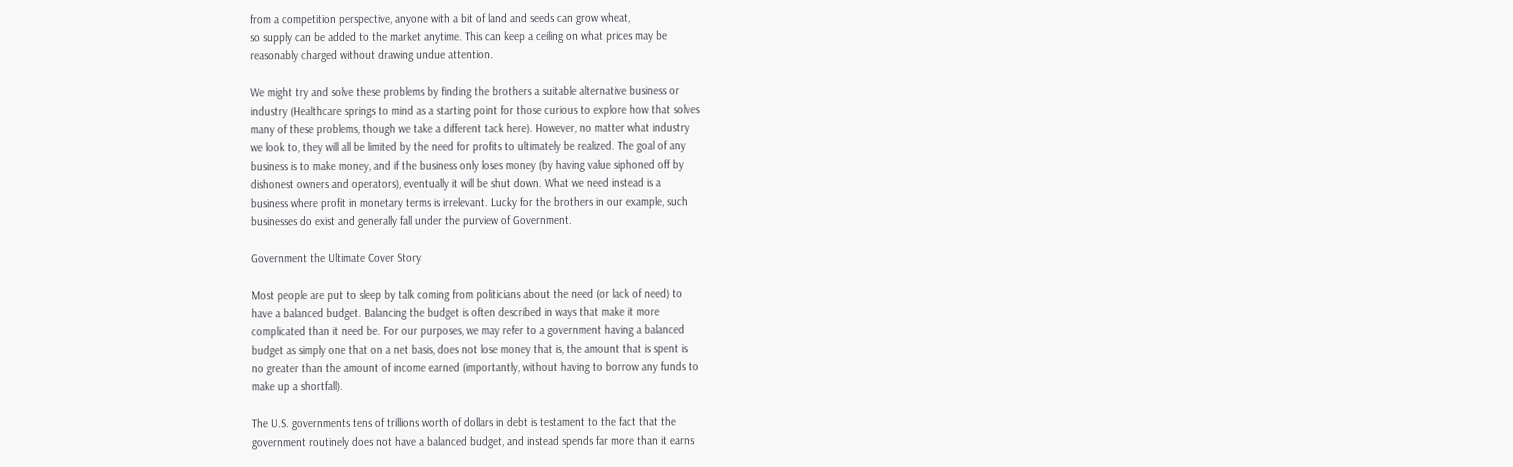from a competition perspective, anyone with a bit of land and seeds can grow wheat,
so supply can be added to the market anytime. This can keep a ceiling on what prices may be
reasonably charged without drawing undue attention.

We might try and solve these problems by finding the brothers a suitable alternative business or
industry (Healthcare springs to mind as a starting point for those curious to explore how that solves
many of these problems, though we take a different tack here). However, no matter what industry
we look to, they will all be limited by the need for profits to ultimately be realized. The goal of any
business is to make money, and if the business only loses money (by having value siphoned off by
dishonest owners and operators), eventually it will be shut down. What we need instead is a
business where profit in monetary terms is irrelevant. Lucky for the brothers in our example, such
businesses do exist and generally fall under the purview of Government.

Government the Ultimate Cover Story

Most people are put to sleep by talk coming from politicians about the need (or lack of need) to
have a balanced budget. Balancing the budget is often described in ways that make it more
complicated than it need be. For our purposes, we may refer to a government having a balanced
budget as simply one that on a net basis, does not lose money that is, the amount that is spent is
no greater than the amount of income earned (importantly, without having to borrow any funds to
make up a shortfall).

The U.S. governments tens of trillions worth of dollars in debt is testament to the fact that the
government routinely does not have a balanced budget, and instead spends far more than it earns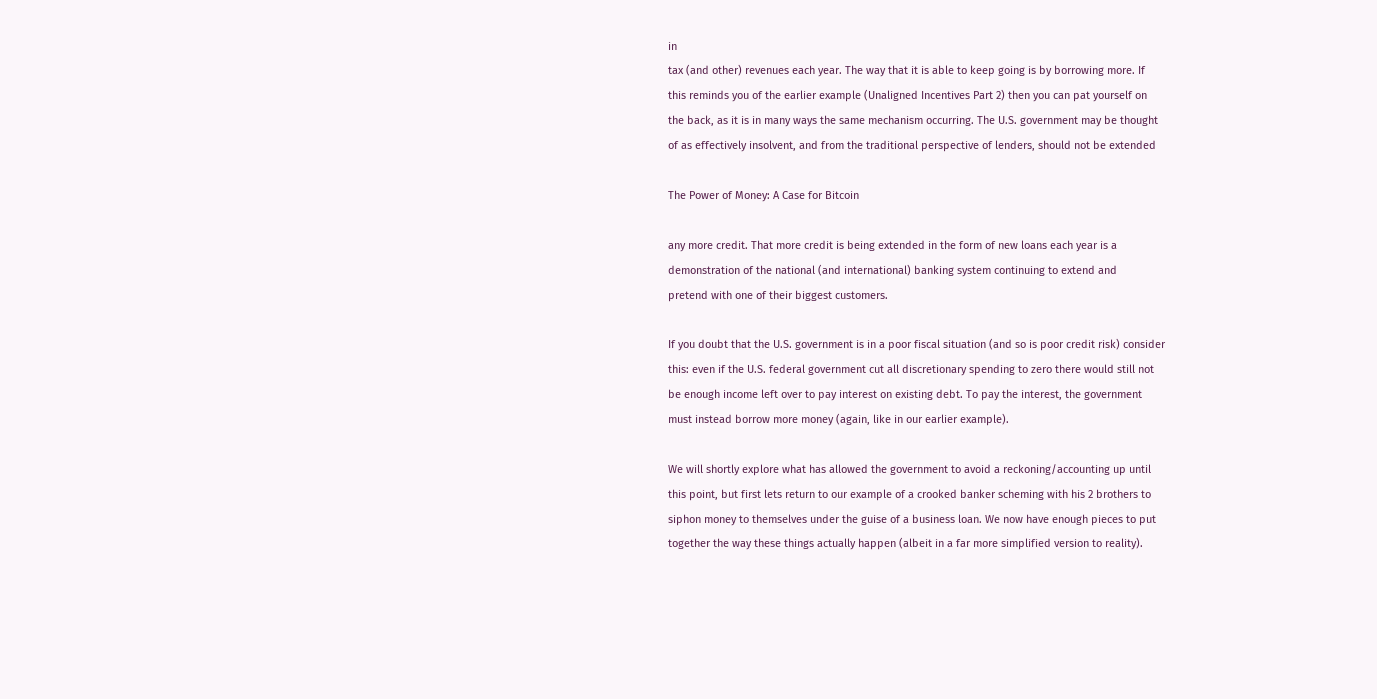in
tax (and other) revenues each year. The way that it is able to keep going is by borrowing more. If
this reminds you of the earlier example (Unaligned Incentives Part 2) then you can pat yourself on
the back, as it is in many ways the same mechanism occurring. The U.S. government may be thought
of as effectively insolvent, and from the traditional perspective of lenders, should not be extended

The Power of Money: A Case for Bitcoin

any more credit. That more credit is being extended in the form of new loans each year is a
demonstration of the national (and international) banking system continuing to extend and
pretend with one of their biggest customers.

If you doubt that the U.S. government is in a poor fiscal situation (and so is poor credit risk) consider
this: even if the U.S. federal government cut all discretionary spending to zero there would still not
be enough income left over to pay interest on existing debt. To pay the interest, the government
must instead borrow more money (again, like in our earlier example).

We will shortly explore what has allowed the government to avoid a reckoning/accounting up until
this point, but first lets return to our example of a crooked banker scheming with his 2 brothers to
siphon money to themselves under the guise of a business loan. We now have enough pieces to put
together the way these things actually happen (albeit in a far more simplified version to reality).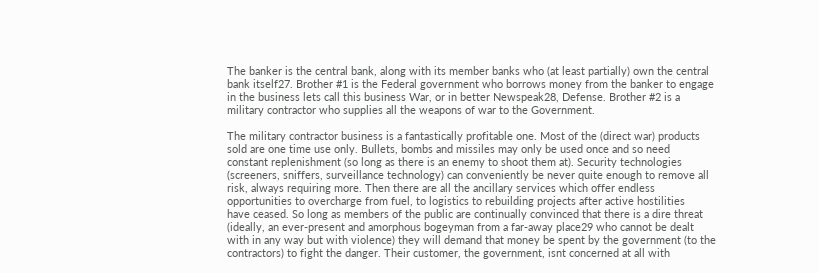The banker is the central bank, along with its member banks who (at least partially) own the central
bank itself27. Brother #1 is the Federal government who borrows money from the banker to engage
in the business lets call this business War, or in better Newspeak28, Defense. Brother #2 is a
military contractor who supplies all the weapons of war to the Government.

The military contractor business is a fantastically profitable one. Most of the (direct war) products
sold are one time use only. Bullets, bombs and missiles may only be used once and so need
constant replenishment (so long as there is an enemy to shoot them at). Security technologies
(screeners, sniffers, surveillance technology) can conveniently be never quite enough to remove all
risk, always requiring more. Then there are all the ancillary services which offer endless
opportunities to overcharge from fuel, to logistics to rebuilding projects after active hostilities
have ceased. So long as members of the public are continually convinced that there is a dire threat
(ideally, an ever-present and amorphous bogeyman from a far-away place29 who cannot be dealt
with in any way but with violence) they will demand that money be spent by the government (to the
contractors) to fight the danger. Their customer, the government, isnt concerned at all with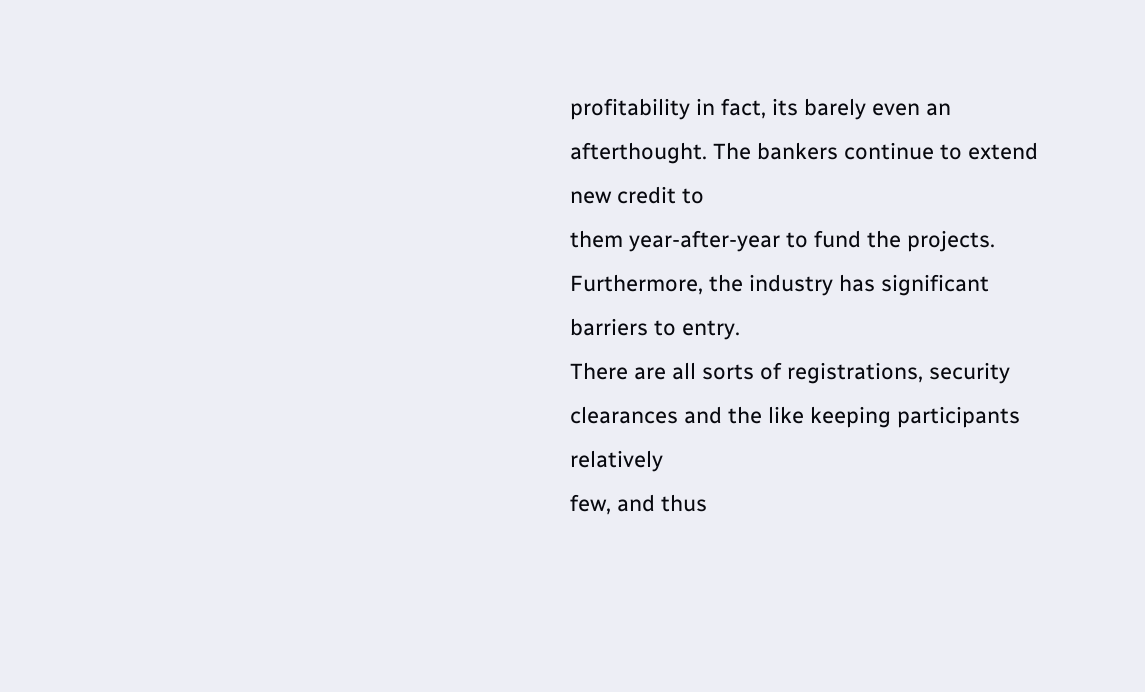profitability in fact, its barely even an afterthought. The bankers continue to extend new credit to
them year-after-year to fund the projects. Furthermore, the industry has significant barriers to entry.
There are all sorts of registrations, security clearances and the like keeping participants relatively
few, and thus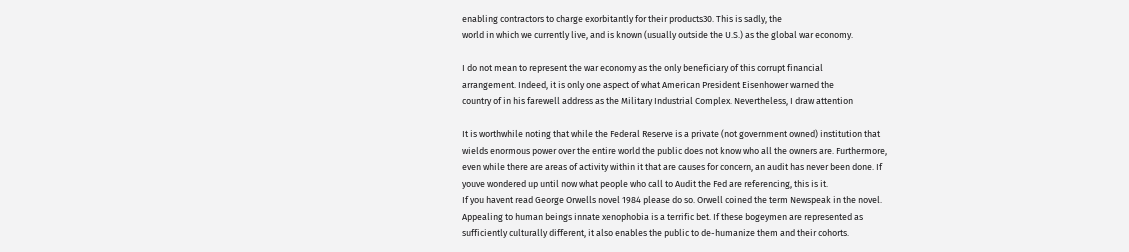enabling contractors to charge exorbitantly for their products30. This is sadly, the
world in which we currently live, and is known (usually outside the U.S.) as the global war economy.

I do not mean to represent the war economy as the only beneficiary of this corrupt financial
arrangement. Indeed, it is only one aspect of what American President Eisenhower warned the
country of in his farewell address as the Military Industrial Complex. Nevertheless, I draw attention

It is worthwhile noting that while the Federal Reserve is a private (not government owned) institution that
wields enormous power over the entire world the public does not know who all the owners are. Furthermore,
even while there are areas of activity within it that are causes for concern, an audit has never been done. If
youve wondered up until now what people who call to Audit the Fed are referencing, this is it.
If you havent read George Orwells novel 1984 please do so. Orwell coined the term Newspeak in the novel.
Appealing to human beings innate xenophobia is a terrific bet. If these bogeymen are represented as
sufficiently culturally different, it also enables the public to de-humanize them and their cohorts.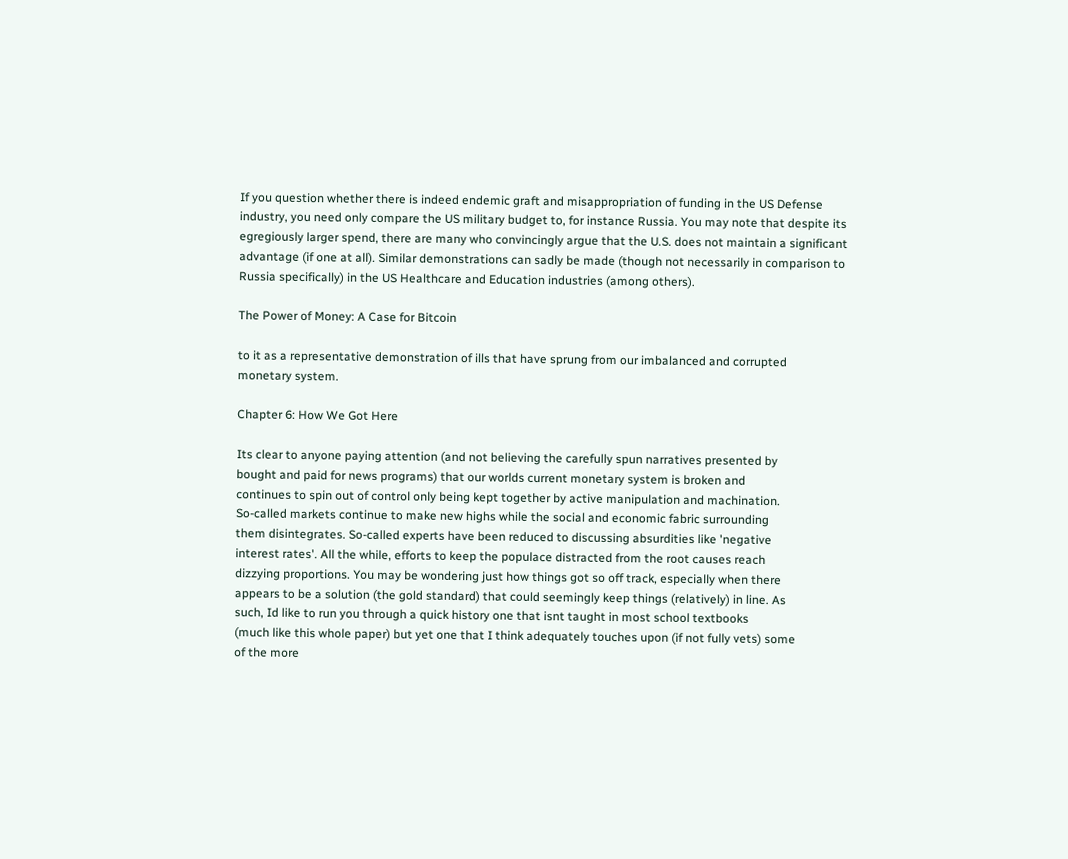If you question whether there is indeed endemic graft and misappropriation of funding in the US Defense
industry, you need only compare the US military budget to, for instance Russia. You may note that despite its
egregiously larger spend, there are many who convincingly argue that the U.S. does not maintain a significant
advantage (if one at all). Similar demonstrations can sadly be made (though not necessarily in comparison to
Russia specifically) in the US Healthcare and Education industries (among others).

The Power of Money: A Case for Bitcoin

to it as a representative demonstration of ills that have sprung from our imbalanced and corrupted
monetary system.

Chapter 6: How We Got Here

Its clear to anyone paying attention (and not believing the carefully spun narratives presented by
bought and paid for news programs) that our worlds current monetary system is broken and
continues to spin out of control only being kept together by active manipulation and machination.
So-called markets continue to make new highs while the social and economic fabric surrounding
them disintegrates. So-called experts have been reduced to discussing absurdities like 'negative
interest rates'. All the while, efforts to keep the populace distracted from the root causes reach
dizzying proportions. You may be wondering just how things got so off track, especially when there
appears to be a solution (the gold standard) that could seemingly keep things (relatively) in line. As
such, Id like to run you through a quick history one that isnt taught in most school textbooks
(much like this whole paper) but yet one that I think adequately touches upon (if not fully vets) some
of the more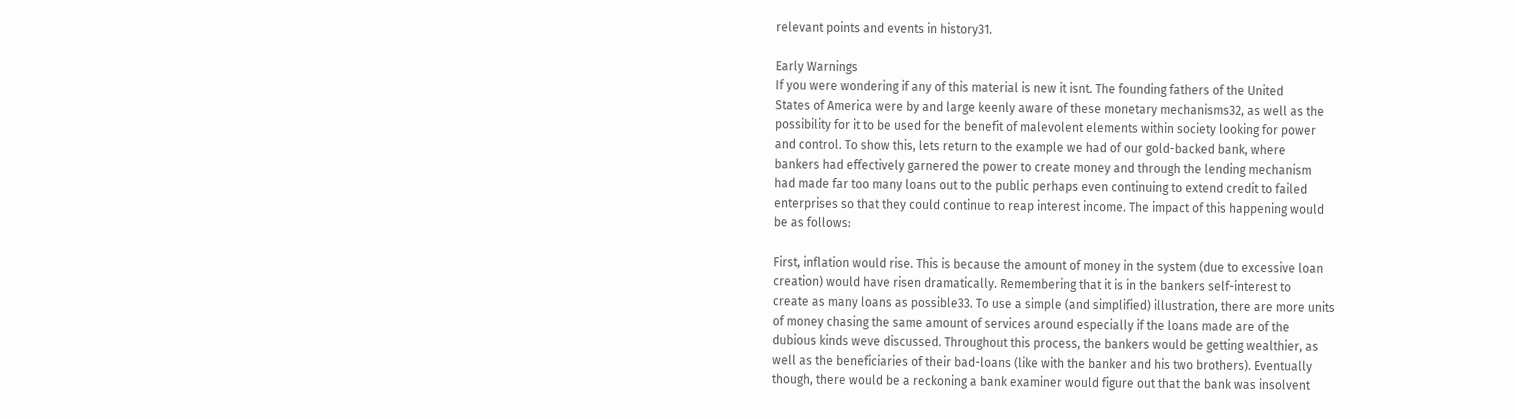relevant points and events in history31.

Early Warnings
If you were wondering if any of this material is new it isnt. The founding fathers of the United
States of America were by and large keenly aware of these monetary mechanisms32, as well as the
possibility for it to be used for the benefit of malevolent elements within society looking for power
and control. To show this, lets return to the example we had of our gold-backed bank, where
bankers had effectively garnered the power to create money and through the lending mechanism
had made far too many loans out to the public perhaps even continuing to extend credit to failed
enterprises so that they could continue to reap interest income. The impact of this happening would
be as follows:

First, inflation would rise. This is because the amount of money in the system (due to excessive loan
creation) would have risen dramatically. Remembering that it is in the bankers self-interest to
create as many loans as possible33. To use a simple (and simplified) illustration, there are more units
of money chasing the same amount of services around especially if the loans made are of the
dubious kinds weve discussed. Throughout this process, the bankers would be getting wealthier, as
well as the beneficiaries of their bad-loans (like with the banker and his two brothers). Eventually
though, there would be a reckoning a bank examiner would figure out that the bank was insolvent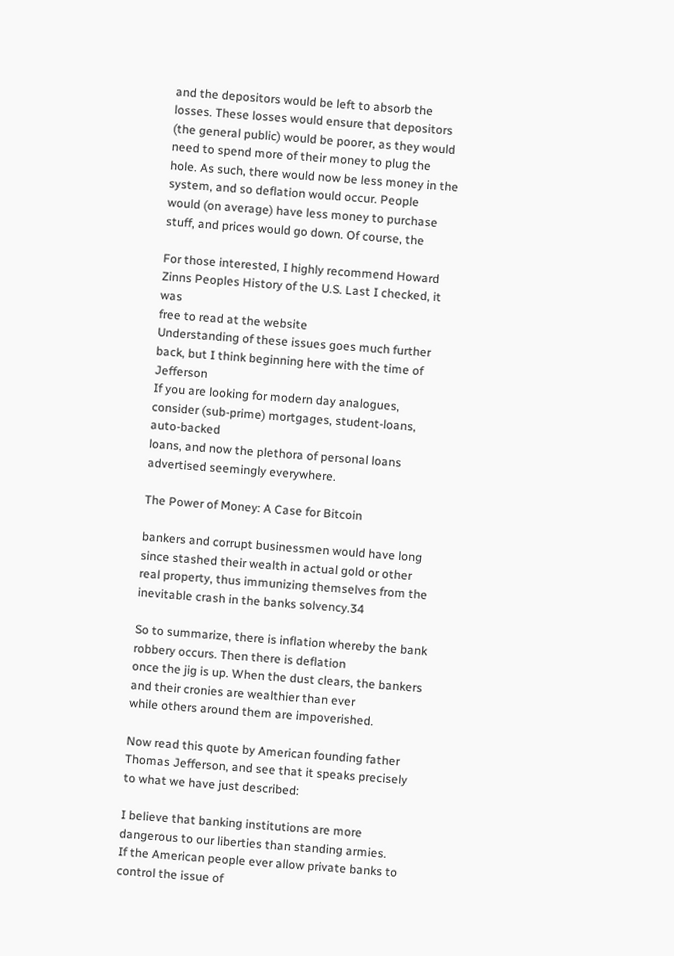and the depositors would be left to absorb the losses. These losses would ensure that depositors
(the general public) would be poorer, as they would need to spend more of their money to plug the
hole. As such, there would now be less money in the system, and so deflation would occur. People
would (on average) have less money to purchase stuff, and prices would go down. Of course, the

For those interested, I highly recommend Howard Zinns Peoples History of the U.S. Last I checked, it was
free to read at the website
Understanding of these issues goes much further back, but I think beginning here with the time of Jefferson
If you are looking for modern day analogues, consider (sub-prime) mortgages, student-loans, auto-backed
loans, and now the plethora of personal loans advertised seemingly everywhere.

The Power of Money: A Case for Bitcoin

bankers and corrupt businessmen would have long since stashed their wealth in actual gold or other
real property, thus immunizing themselves from the inevitable crash in the banks solvency.34

So to summarize, there is inflation whereby the bank robbery occurs. Then there is deflation
once the jig is up. When the dust clears, the bankers and their cronies are wealthier than ever
while others around them are impoverished.

Now read this quote by American founding father Thomas Jefferson, and see that it speaks precisely
to what we have just described:

I believe that banking institutions are more dangerous to our liberties than standing armies.
If the American people ever allow private banks to control the issue of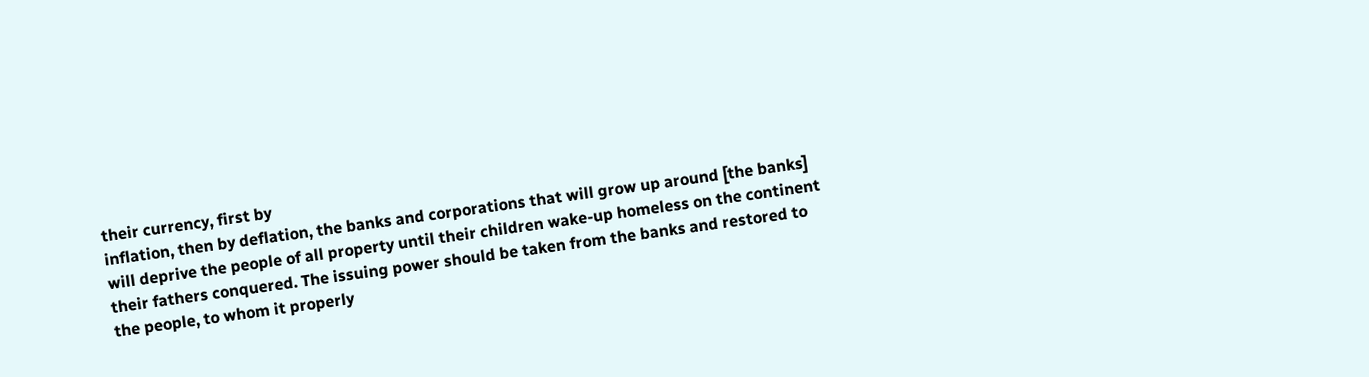their currency, first by
inflation, then by deflation, the banks and corporations that will grow up around [the banks]
will deprive the people of all property until their children wake-up homeless on the continent
their fathers conquered. The issuing power should be taken from the banks and restored to
the people, to whom it properly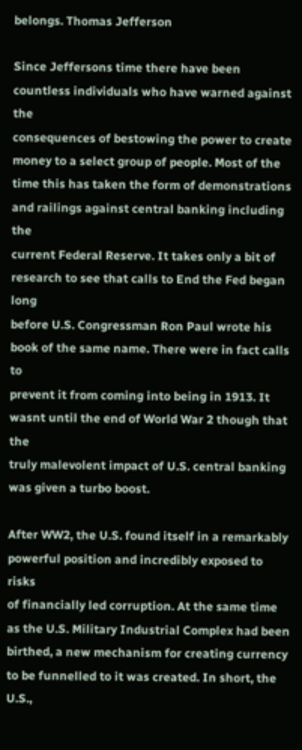belongs. Thomas Jefferson

Since Jeffersons time there have been countless individuals who have warned against the
consequences of bestowing the power to create money to a select group of people. Most of the
time this has taken the form of demonstrations and railings against central banking including the
current Federal Reserve. It takes only a bit of research to see that calls to End the Fed began long
before U.S. Congressman Ron Paul wrote his book of the same name. There were in fact calls to
prevent it from coming into being in 1913. It wasnt until the end of World War 2 though that the
truly malevolent impact of U.S. central banking was given a turbo boost.

After WW2, the U.S. found itself in a remarkably powerful position and incredibly exposed to risks
of financially led corruption. At the same time as the U.S. Military Industrial Complex had been
birthed, a new mechanism for creating currency to be funnelled to it was created. In short, the U.S.,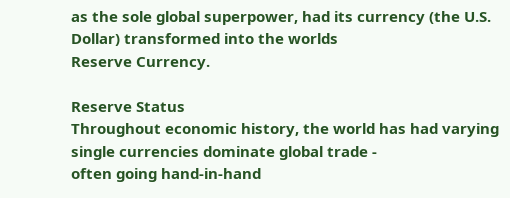as the sole global superpower, had its currency (the U.S. Dollar) transformed into the worlds
Reserve Currency.

Reserve Status
Throughout economic history, the world has had varying single currencies dominate global trade -
often going hand-in-hand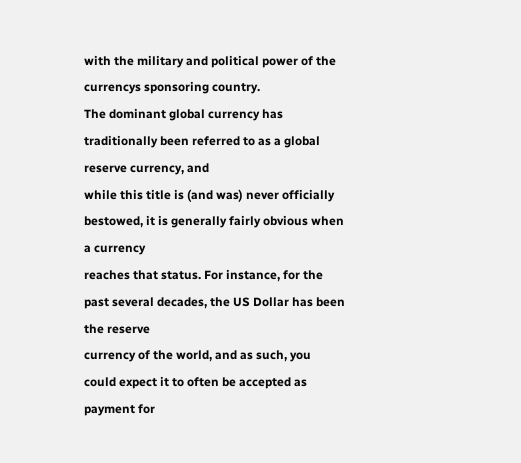with the military and political power of the currencys sponsoring country.
The dominant global currency has traditionally been referred to as a global reserve currency, and
while this title is (and was) never officially bestowed, it is generally fairly obvious when a currency
reaches that status. For instance, for the past several decades, the US Dollar has been the reserve
currency of the world, and as such, you could expect it to often be accepted as payment for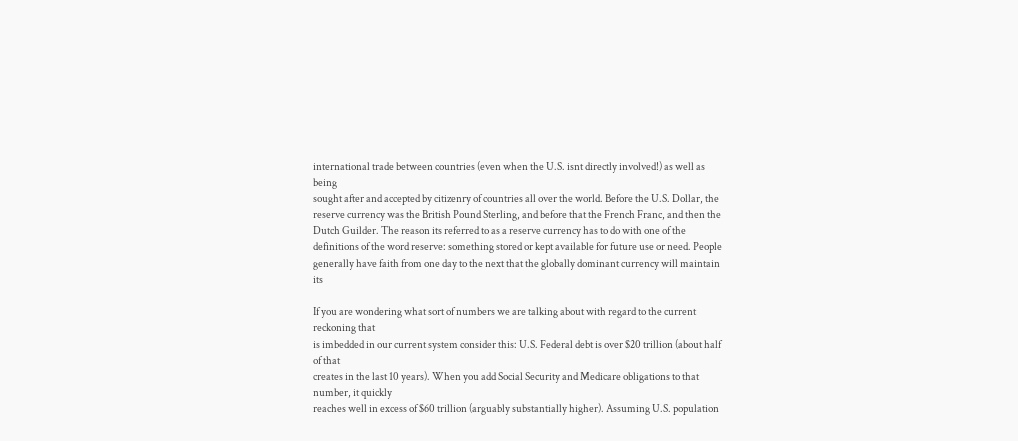international trade between countries (even when the U.S. isnt directly involved!) as well as being
sought after and accepted by citizenry of countries all over the world. Before the U.S. Dollar, the
reserve currency was the British Pound Sterling, and before that the French Franc, and then the
Dutch Guilder. The reason its referred to as a reserve currency has to do with one of the
definitions of the word reserve: something stored or kept available for future use or need. People
generally have faith from one day to the next that the globally dominant currency will maintain its

If you are wondering what sort of numbers we are talking about with regard to the current reckoning that
is imbedded in our current system consider this: U.S. Federal debt is over $20 trillion (about half of that
creates in the last 10 years). When you add Social Security and Medicare obligations to that number, it quickly
reaches well in excess of $60 trillion (arguably substantially higher). Assuming U.S. population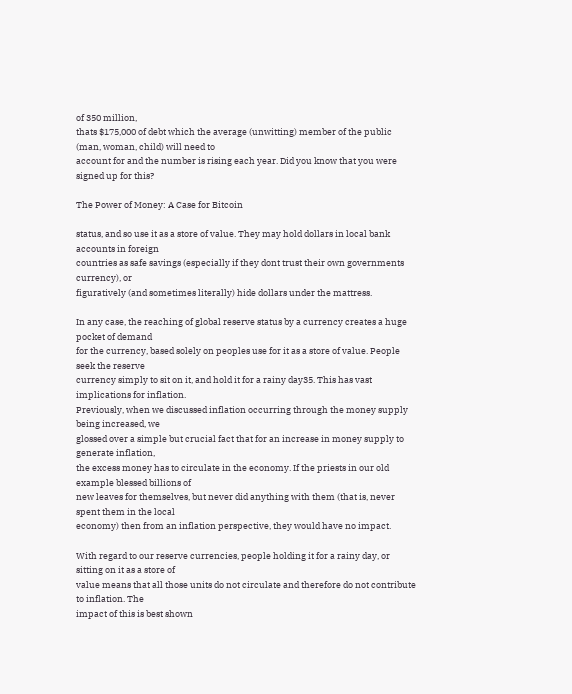of 350 million,
thats $175,000 of debt which the average (unwitting) member of the public (man, woman, child) will need to
account for and the number is rising each year. Did you know that you were signed up for this?

The Power of Money: A Case for Bitcoin

status, and so use it as a store of value. They may hold dollars in local bank accounts in foreign
countries as safe savings (especially if they dont trust their own governments currency), or
figuratively (and sometimes literally) hide dollars under the mattress.

In any case, the reaching of global reserve status by a currency creates a huge pocket of demand
for the currency, based solely on peoples use for it as a store of value. People seek the reserve
currency simply to sit on it, and hold it for a rainy day35. This has vast implications for inflation.
Previously, when we discussed inflation occurring through the money supply being increased, we
glossed over a simple but crucial fact that for an increase in money supply to generate inflation,
the excess money has to circulate in the economy. If the priests in our old example blessed billions of
new leaves for themselves, but never did anything with them (that is, never spent them in the local
economy) then from an inflation perspective, they would have no impact.

With regard to our reserve currencies, people holding it for a rainy day, or sitting on it as a store of
value means that all those units do not circulate and therefore do not contribute to inflation. The
impact of this is best shown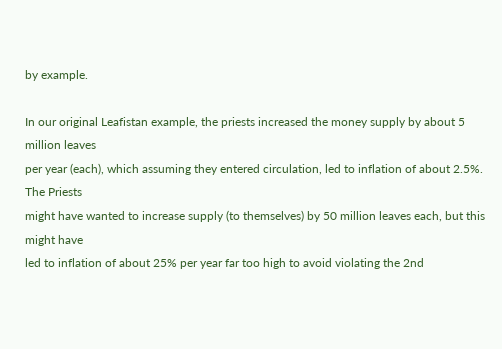by example.

In our original Leafistan example, the priests increased the money supply by about 5 million leaves
per year (each), which assuming they entered circulation, led to inflation of about 2.5%. The Priests
might have wanted to increase supply (to themselves) by 50 million leaves each, but this might have
led to inflation of about 25% per year far too high to avoid violating the 2nd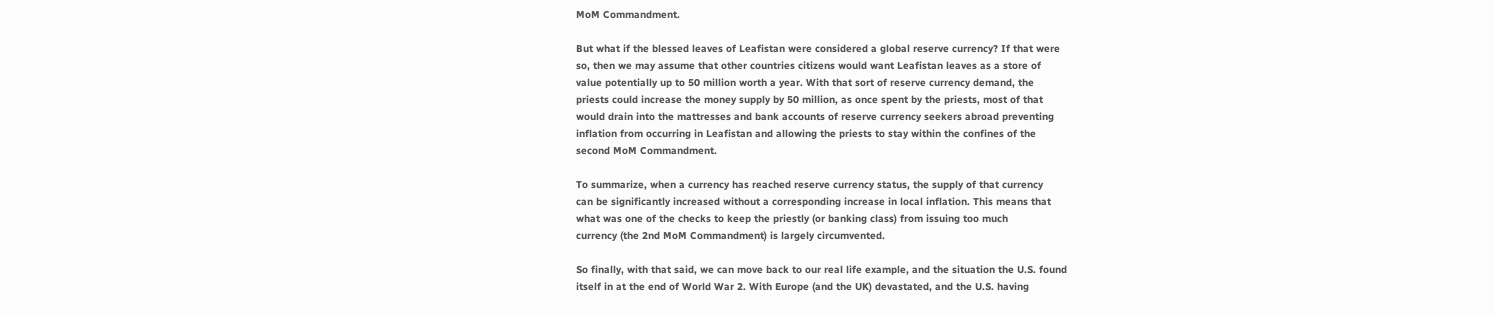MoM Commandment.

But what if the blessed leaves of Leafistan were considered a global reserve currency? If that were
so, then we may assume that other countries citizens would want Leafistan leaves as a store of
value potentially up to 50 million worth a year. With that sort of reserve currency demand, the
priests could increase the money supply by 50 million, as once spent by the priests, most of that
would drain into the mattresses and bank accounts of reserve currency seekers abroad preventing
inflation from occurring in Leafistan and allowing the priests to stay within the confines of the
second MoM Commandment.

To summarize, when a currency has reached reserve currency status, the supply of that currency
can be significantly increased without a corresponding increase in local inflation. This means that
what was one of the checks to keep the priestly (or banking class) from issuing too much
currency (the 2nd MoM Commandment) is largely circumvented.

So finally, with that said, we can move back to our real life example, and the situation the U.S. found
itself in at the end of World War 2. With Europe (and the UK) devastated, and the U.S. having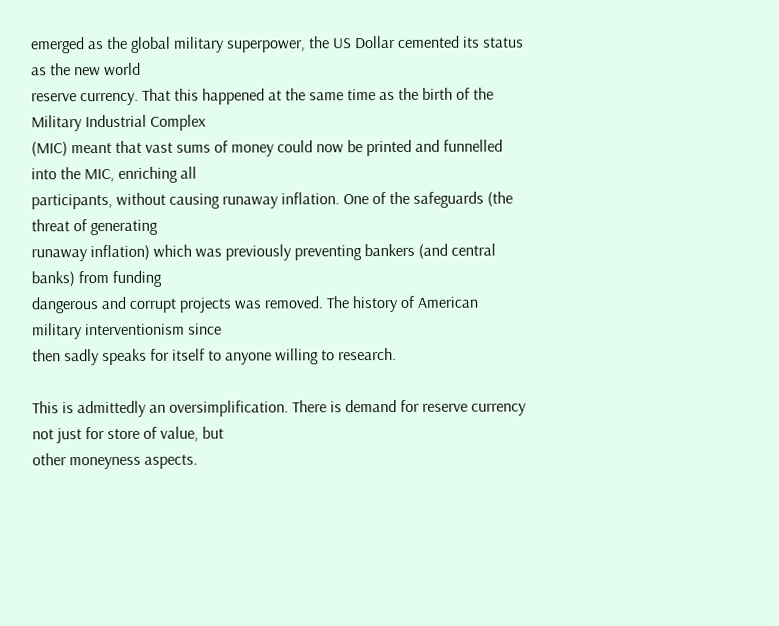emerged as the global military superpower, the US Dollar cemented its status as the new world
reserve currency. That this happened at the same time as the birth of the Military Industrial Complex
(MIC) meant that vast sums of money could now be printed and funnelled into the MIC, enriching all
participants, without causing runaway inflation. One of the safeguards (the threat of generating
runaway inflation) which was previously preventing bankers (and central banks) from funding
dangerous and corrupt projects was removed. The history of American military interventionism since
then sadly speaks for itself to anyone willing to research.

This is admittedly an oversimplification. There is demand for reserve currency not just for store of value, but
other moneyness aspects.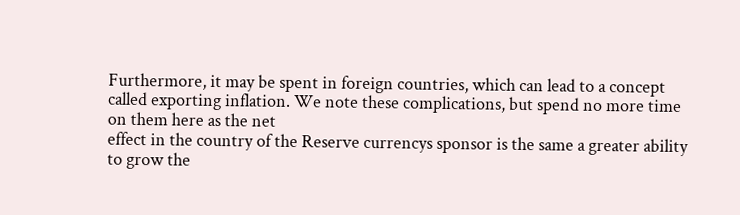Furthermore, it may be spent in foreign countries, which can lead to a concept
called exporting inflation. We note these complications, but spend no more time on them here as the net
effect in the country of the Reserve currencys sponsor is the same a greater ability to grow the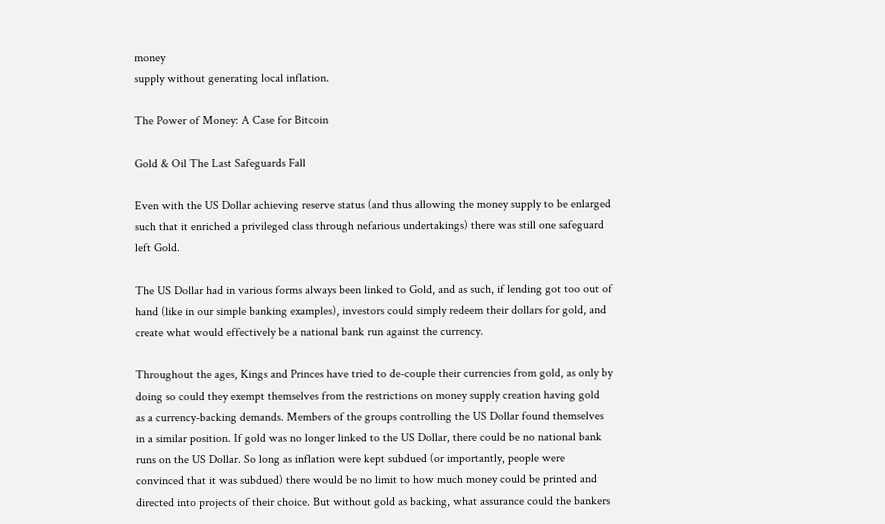money
supply without generating local inflation.

The Power of Money: A Case for Bitcoin

Gold & Oil The Last Safeguards Fall

Even with the US Dollar achieving reserve status (and thus allowing the money supply to be enlarged
such that it enriched a privileged class through nefarious undertakings) there was still one safeguard
left Gold.

The US Dollar had in various forms always been linked to Gold, and as such, if lending got too out of
hand (like in our simple banking examples), investors could simply redeem their dollars for gold, and
create what would effectively be a national bank run against the currency.

Throughout the ages, Kings and Princes have tried to de-couple their currencies from gold, as only by
doing so could they exempt themselves from the restrictions on money supply creation having gold
as a currency-backing demands. Members of the groups controlling the US Dollar found themselves
in a similar position. If gold was no longer linked to the US Dollar, there could be no national bank
runs on the US Dollar. So long as inflation were kept subdued (or importantly, people were
convinced that it was subdued) there would be no limit to how much money could be printed and
directed into projects of their choice. But without gold as backing, what assurance could the bankers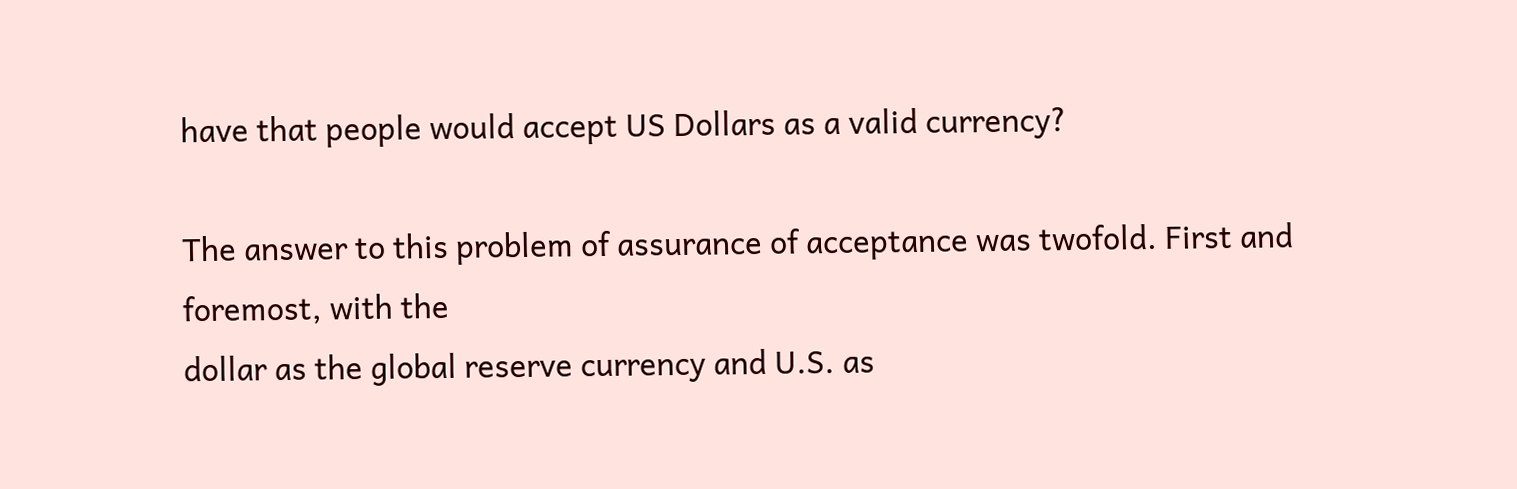have that people would accept US Dollars as a valid currency?

The answer to this problem of assurance of acceptance was twofold. First and foremost, with the
dollar as the global reserve currency and U.S. as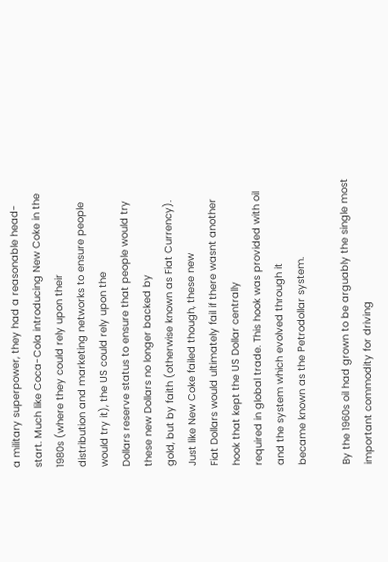a military superpower, they had a reasonable head-
start. Much like Coca-Cola introducing New Coke in the 1980s (where they could rely upon their
distribution and marketing networks to ensure people would try it), the US could rely upon the
Dollars reserve status to ensure that people would try these new Dollars no longer backed by
gold, but by faith (otherwise known as Fiat Currency). Just like New Coke failed though, these new
Fiat Dollars would ultimately fail if there wasnt another hook that kept the US Dollar centrally
required in global trade. This hook was provided with oil and the system which evolved through it
became known as the Petrodollar system.

By the 1960s oil had grown to be arguably the single most important commodity for driving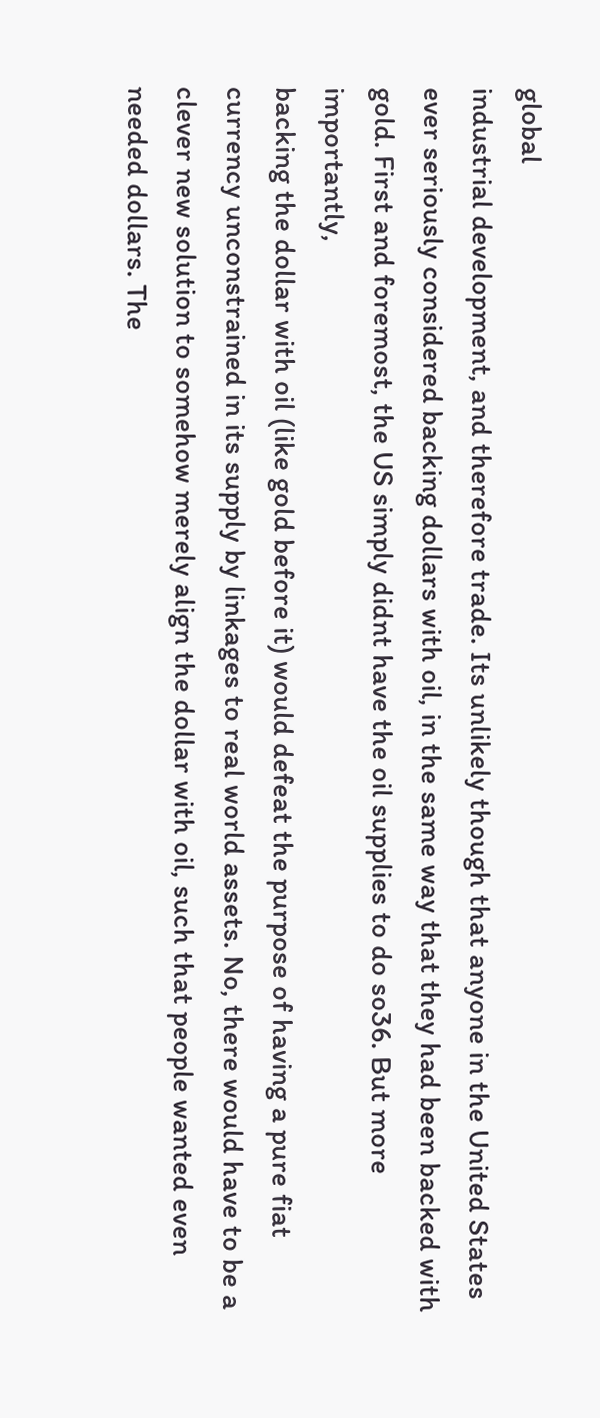global
industrial development, and therefore trade. Its unlikely though that anyone in the United States
ever seriously considered backing dollars with oil, in the same way that they had been backed with
gold. First and foremost, the US simply didnt have the oil supplies to do so36. But more importantly,
backing the dollar with oil (like gold before it) would defeat the purpose of having a pure fiat
currency unconstrained in its supply by linkages to real world assets. No, there would have to be a
clever new solution to somehow merely align the dollar with oil, such that people wanted even
needed dollars. The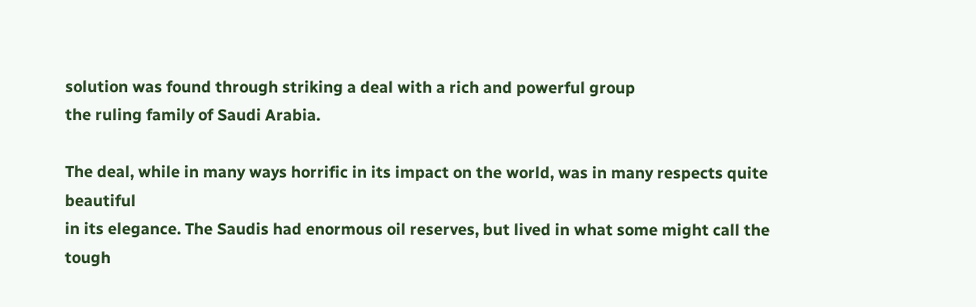solution was found through striking a deal with a rich and powerful group
the ruling family of Saudi Arabia.

The deal, while in many ways horrific in its impact on the world, was in many respects quite beautiful
in its elegance. The Saudis had enormous oil reserves, but lived in what some might call the tough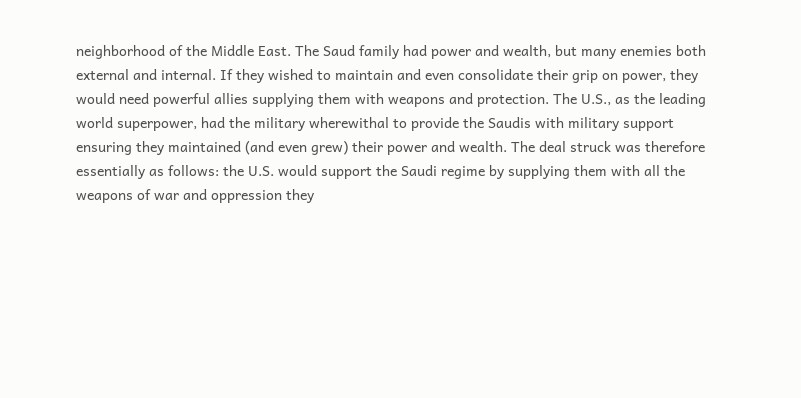neighborhood of the Middle East. The Saud family had power and wealth, but many enemies both
external and internal. If they wished to maintain and even consolidate their grip on power, they
would need powerful allies supplying them with weapons and protection. The U.S., as the leading
world superpower, had the military wherewithal to provide the Saudis with military support
ensuring they maintained (and even grew) their power and wealth. The deal struck was therefore
essentially as follows: the U.S. would support the Saudi regime by supplying them with all the
weapons of war and oppression they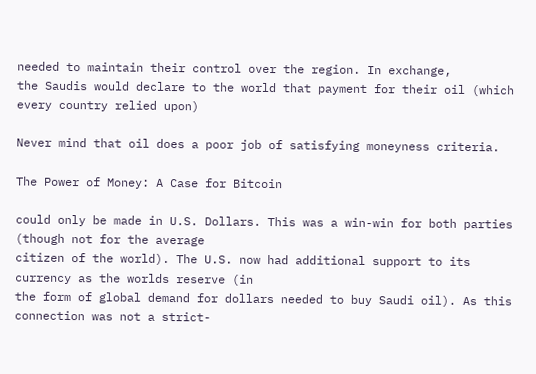needed to maintain their control over the region. In exchange,
the Saudis would declare to the world that payment for their oil (which every country relied upon)

Never mind that oil does a poor job of satisfying moneyness criteria.

The Power of Money: A Case for Bitcoin

could only be made in U.S. Dollars. This was a win-win for both parties (though not for the average
citizen of the world). The U.S. now had additional support to its currency as the worlds reserve (in
the form of global demand for dollars needed to buy Saudi oil). As this connection was not a strict-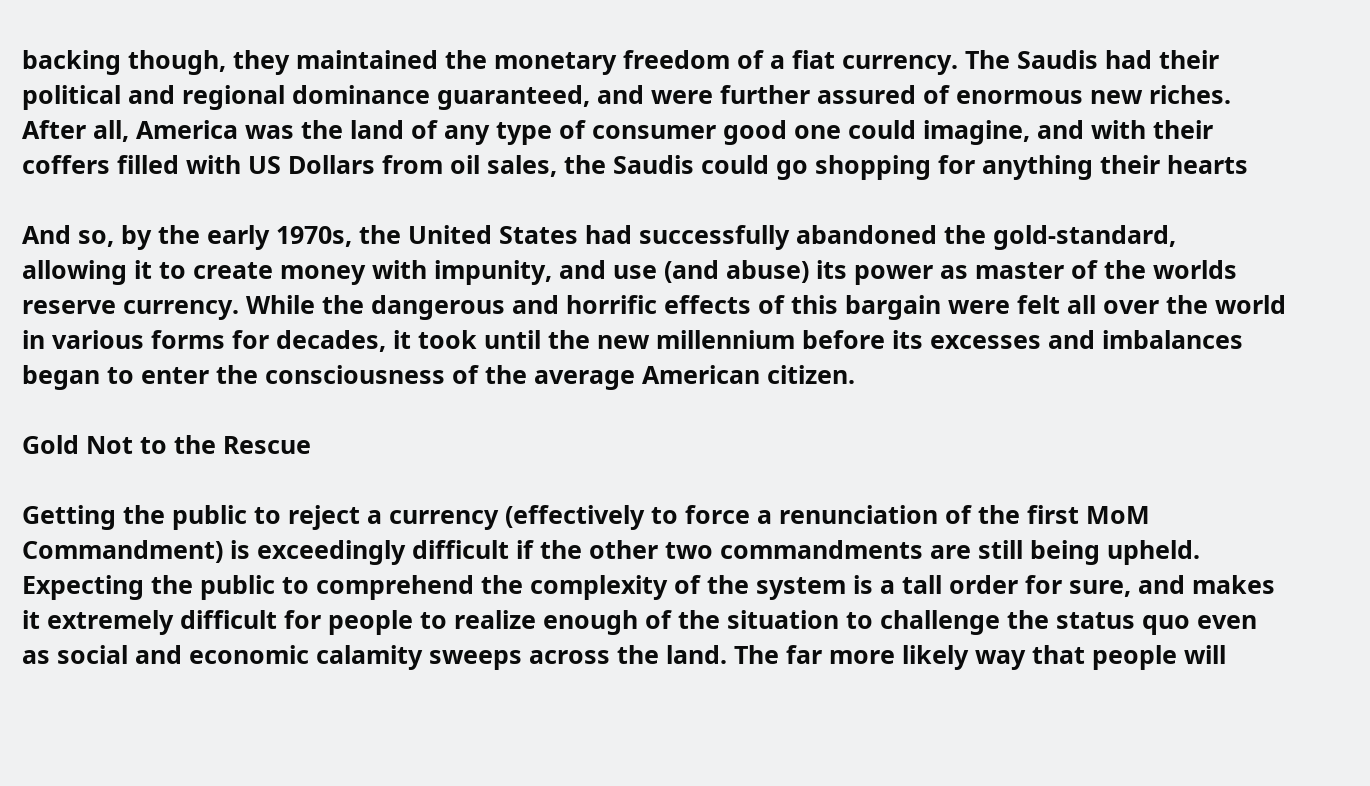backing though, they maintained the monetary freedom of a fiat currency. The Saudis had their
political and regional dominance guaranteed, and were further assured of enormous new riches.
After all, America was the land of any type of consumer good one could imagine, and with their
coffers filled with US Dollars from oil sales, the Saudis could go shopping for anything their hearts

And so, by the early 1970s, the United States had successfully abandoned the gold-standard,
allowing it to create money with impunity, and use (and abuse) its power as master of the worlds
reserve currency. While the dangerous and horrific effects of this bargain were felt all over the world
in various forms for decades, it took until the new millennium before its excesses and imbalances
began to enter the consciousness of the average American citizen.

Gold Not to the Rescue

Getting the public to reject a currency (effectively to force a renunciation of the first MoM
Commandment) is exceedingly difficult if the other two commandments are still being upheld.
Expecting the public to comprehend the complexity of the system is a tall order for sure, and makes
it extremely difficult for people to realize enough of the situation to challenge the status quo even
as social and economic calamity sweeps across the land. The far more likely way that people will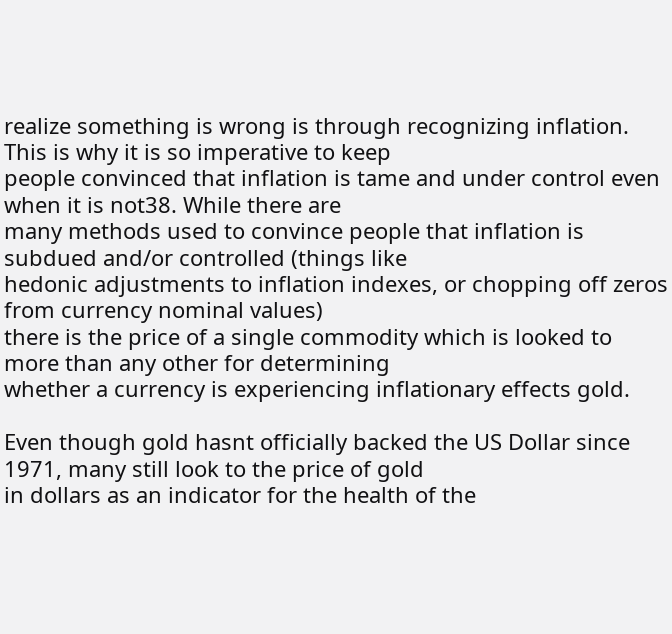realize something is wrong is through recognizing inflation. This is why it is so imperative to keep
people convinced that inflation is tame and under control even when it is not38. While there are
many methods used to convince people that inflation is subdued and/or controlled (things like
hedonic adjustments to inflation indexes, or chopping off zeros from currency nominal values)
there is the price of a single commodity which is looked to more than any other for determining
whether a currency is experiencing inflationary effects gold.

Even though gold hasnt officially backed the US Dollar since 1971, many still look to the price of gold
in dollars as an indicator for the health of the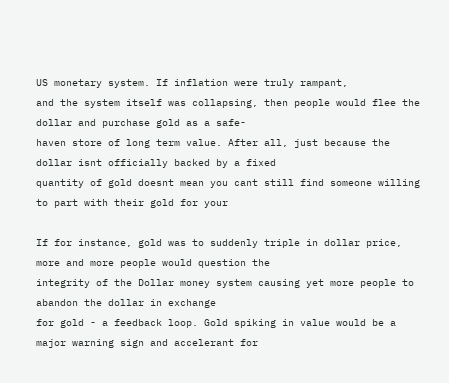US monetary system. If inflation were truly rampant,
and the system itself was collapsing, then people would flee the dollar and purchase gold as a safe-
haven store of long term value. After all, just because the dollar isnt officially backed by a fixed
quantity of gold doesnt mean you cant still find someone willing to part with their gold for your

If for instance, gold was to suddenly triple in dollar price, more and more people would question the
integrity of the Dollar money system causing yet more people to abandon the dollar in exchange
for gold - a feedback loop. Gold spiking in value would be a major warning sign and accelerant for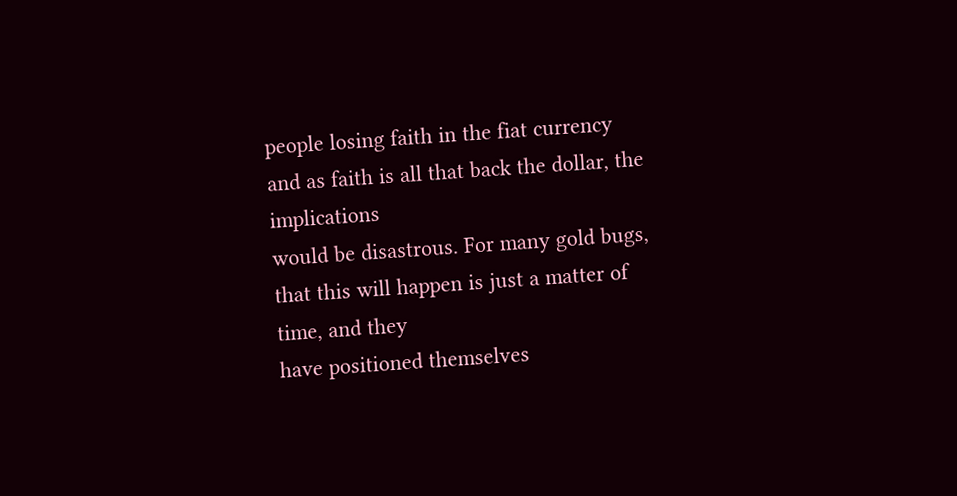people losing faith in the fiat currency and as faith is all that back the dollar, the implications
would be disastrous. For many gold bugs, that this will happen is just a matter of time, and they
have positioned themselves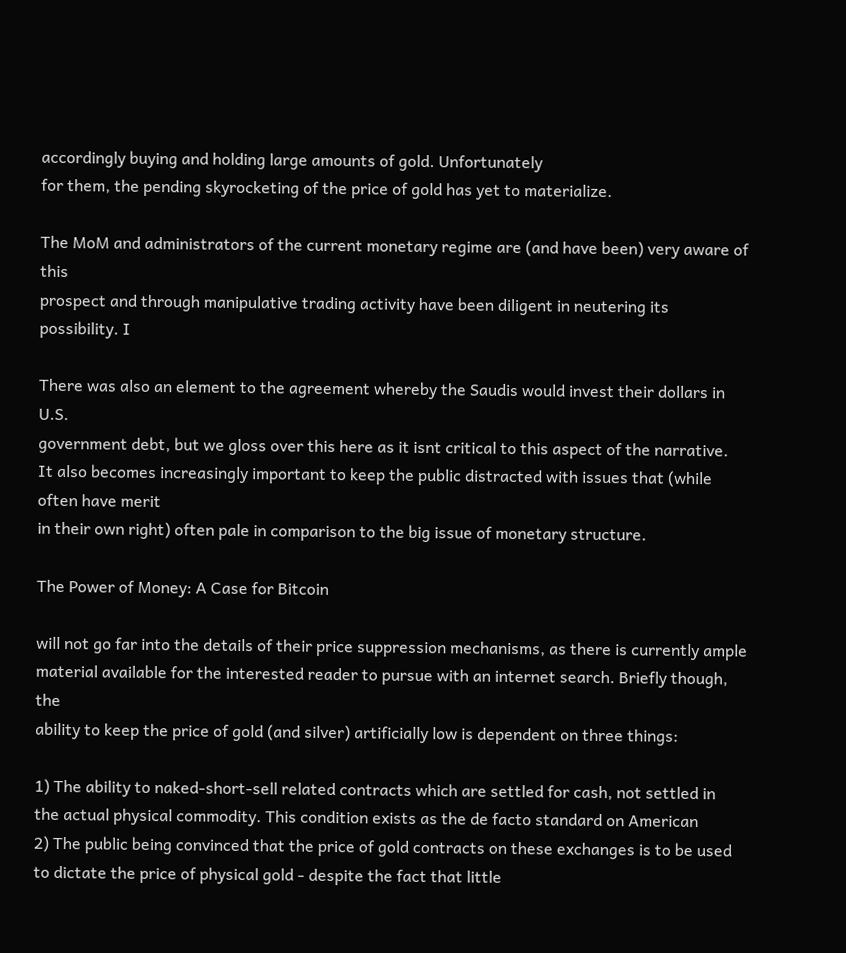accordingly buying and holding large amounts of gold. Unfortunately
for them, the pending skyrocketing of the price of gold has yet to materialize.

The MoM and administrators of the current monetary regime are (and have been) very aware of this
prospect and through manipulative trading activity have been diligent in neutering its possibility. I

There was also an element to the agreement whereby the Saudis would invest their dollars in U.S.
government debt, but we gloss over this here as it isnt critical to this aspect of the narrative.
It also becomes increasingly important to keep the public distracted with issues that (while often have merit
in their own right) often pale in comparison to the big issue of monetary structure.

The Power of Money: A Case for Bitcoin

will not go far into the details of their price suppression mechanisms, as there is currently ample
material available for the interested reader to pursue with an internet search. Briefly though, the
ability to keep the price of gold (and silver) artificially low is dependent on three things:

1) The ability to naked-short-sell related contracts which are settled for cash, not settled in
the actual physical commodity. This condition exists as the de facto standard on American
2) The public being convinced that the price of gold contracts on these exchanges is to be used
to dictate the price of physical gold - despite the fact that little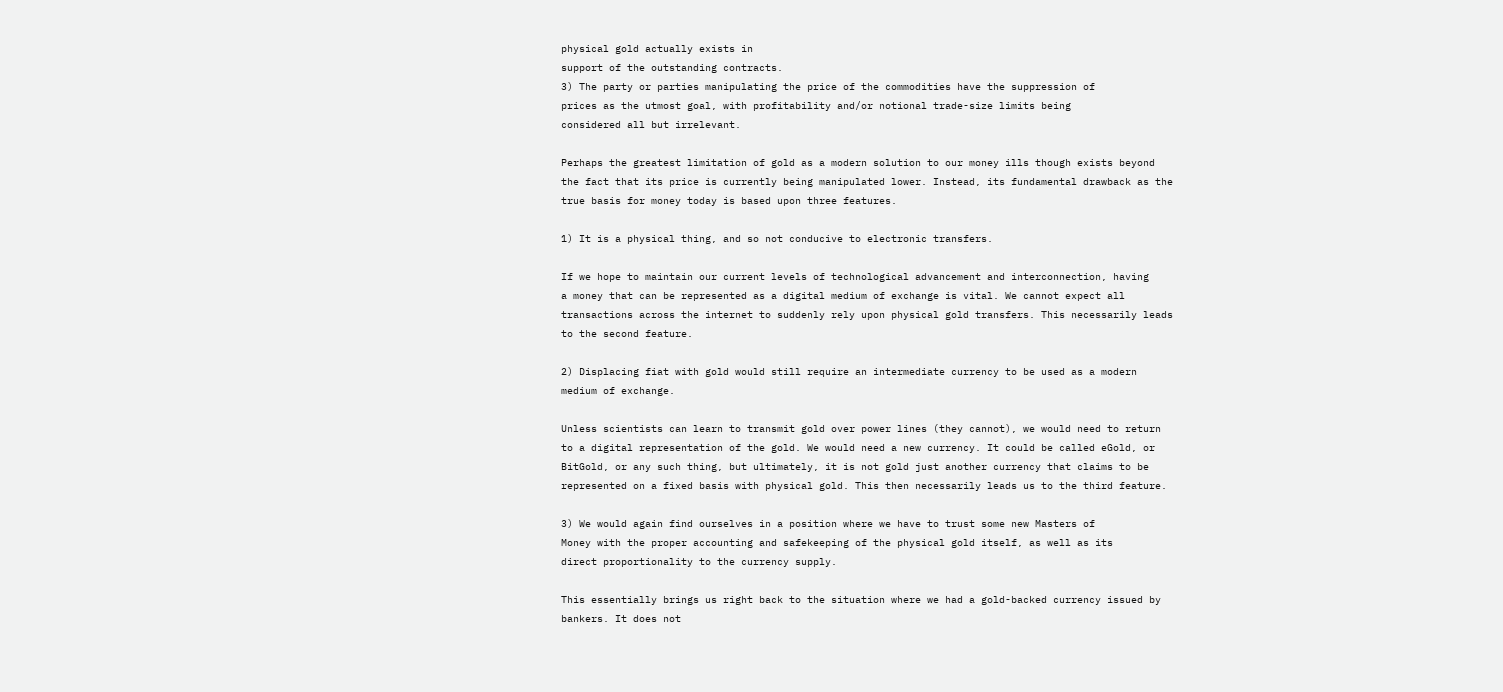physical gold actually exists in
support of the outstanding contracts.
3) The party or parties manipulating the price of the commodities have the suppression of
prices as the utmost goal, with profitability and/or notional trade-size limits being
considered all but irrelevant.

Perhaps the greatest limitation of gold as a modern solution to our money ills though exists beyond
the fact that its price is currently being manipulated lower. Instead, its fundamental drawback as the
true basis for money today is based upon three features.

1) It is a physical thing, and so not conducive to electronic transfers.

If we hope to maintain our current levels of technological advancement and interconnection, having
a money that can be represented as a digital medium of exchange is vital. We cannot expect all
transactions across the internet to suddenly rely upon physical gold transfers. This necessarily leads
to the second feature.

2) Displacing fiat with gold would still require an intermediate currency to be used as a modern
medium of exchange.

Unless scientists can learn to transmit gold over power lines (they cannot), we would need to return
to a digital representation of the gold. We would need a new currency. It could be called eGold, or
BitGold, or any such thing, but ultimately, it is not gold just another currency that claims to be
represented on a fixed basis with physical gold. This then necessarily leads us to the third feature.

3) We would again find ourselves in a position where we have to trust some new Masters of
Money with the proper accounting and safekeeping of the physical gold itself, as well as its
direct proportionality to the currency supply.

This essentially brings us right back to the situation where we had a gold-backed currency issued by
bankers. It does not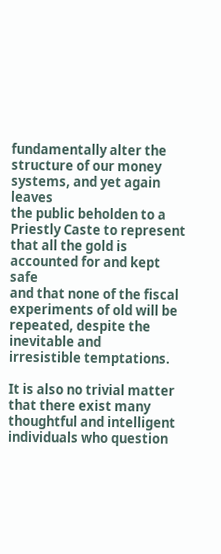fundamentally alter the structure of our money systems, and yet again leaves
the public beholden to a Priestly Caste to represent that all the gold is accounted for and kept safe
and that none of the fiscal experiments of old will be repeated, despite the inevitable and
irresistible temptations.

It is also no trivial matter that there exist many thoughtful and intelligent individuals who question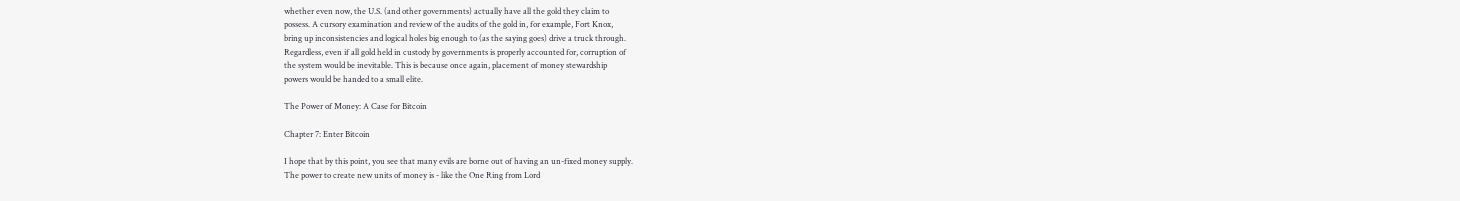whether even now, the U.S. (and other governments) actually have all the gold they claim to
possess. A cursory examination and review of the audits of the gold in, for example, Fort Knox,
bring up inconsistencies and logical holes big enough to (as the saying goes) drive a truck through.
Regardless, even if all gold held in custody by governments is properly accounted for, corruption of
the system would be inevitable. This is because once again, placement of money stewardship
powers would be handed to a small elite.

The Power of Money: A Case for Bitcoin

Chapter 7: Enter Bitcoin

I hope that by this point, you see that many evils are borne out of having an un-fixed money supply.
The power to create new units of money is - like the One Ring from Lord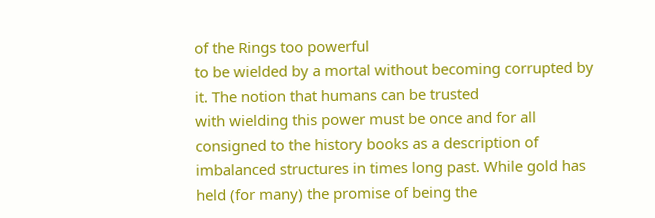of the Rings too powerful
to be wielded by a mortal without becoming corrupted by it. The notion that humans can be trusted
with wielding this power must be once and for all consigned to the history books as a description of
imbalanced structures in times long past. While gold has held (for many) the promise of being the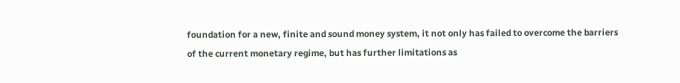foundation for a new, finite and sound money system, it not only has failed to overcome the barriers
of the current monetary regime, but has further limitations as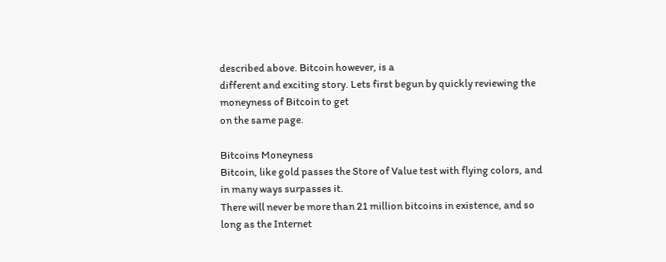described above. Bitcoin however, is a
different and exciting story. Lets first begun by quickly reviewing the moneyness of Bitcoin to get
on the same page.

Bitcoins Moneyness
Bitcoin, like gold passes the Store of Value test with flying colors, and in many ways surpasses it.
There will never be more than 21 million bitcoins in existence, and so long as the Internet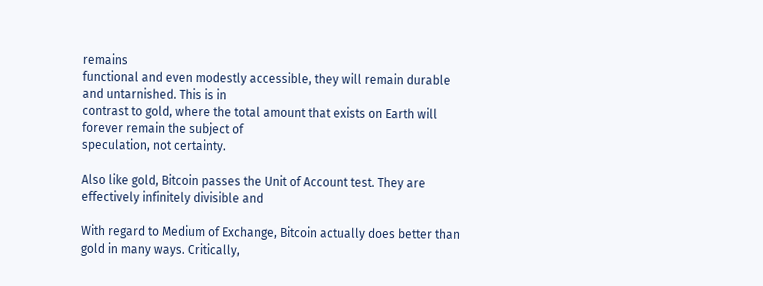remains
functional and even modestly accessible, they will remain durable and untarnished. This is in
contrast to gold, where the total amount that exists on Earth will forever remain the subject of
speculation, not certainty.

Also like gold, Bitcoin passes the Unit of Account test. They are effectively infinitely divisible and

With regard to Medium of Exchange, Bitcoin actually does better than gold in many ways. Critically,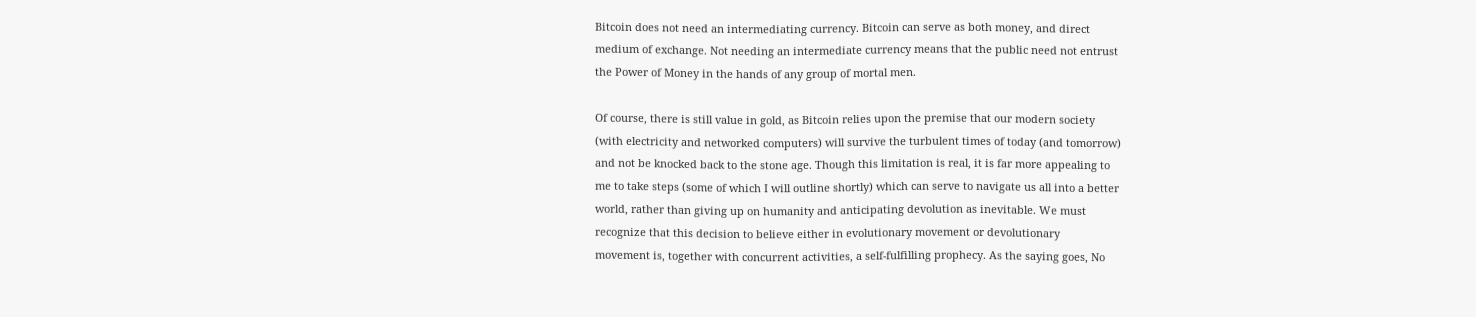Bitcoin does not need an intermediating currency. Bitcoin can serve as both money, and direct
medium of exchange. Not needing an intermediate currency means that the public need not entrust
the Power of Money in the hands of any group of mortal men.

Of course, there is still value in gold, as Bitcoin relies upon the premise that our modern society
(with electricity and networked computers) will survive the turbulent times of today (and tomorrow)
and not be knocked back to the stone age. Though this limitation is real, it is far more appealing to
me to take steps (some of which I will outline shortly) which can serve to navigate us all into a better
world, rather than giving up on humanity and anticipating devolution as inevitable. We must
recognize that this decision to believe either in evolutionary movement or devolutionary
movement is, together with concurrent activities, a self-fulfilling prophecy. As the saying goes, No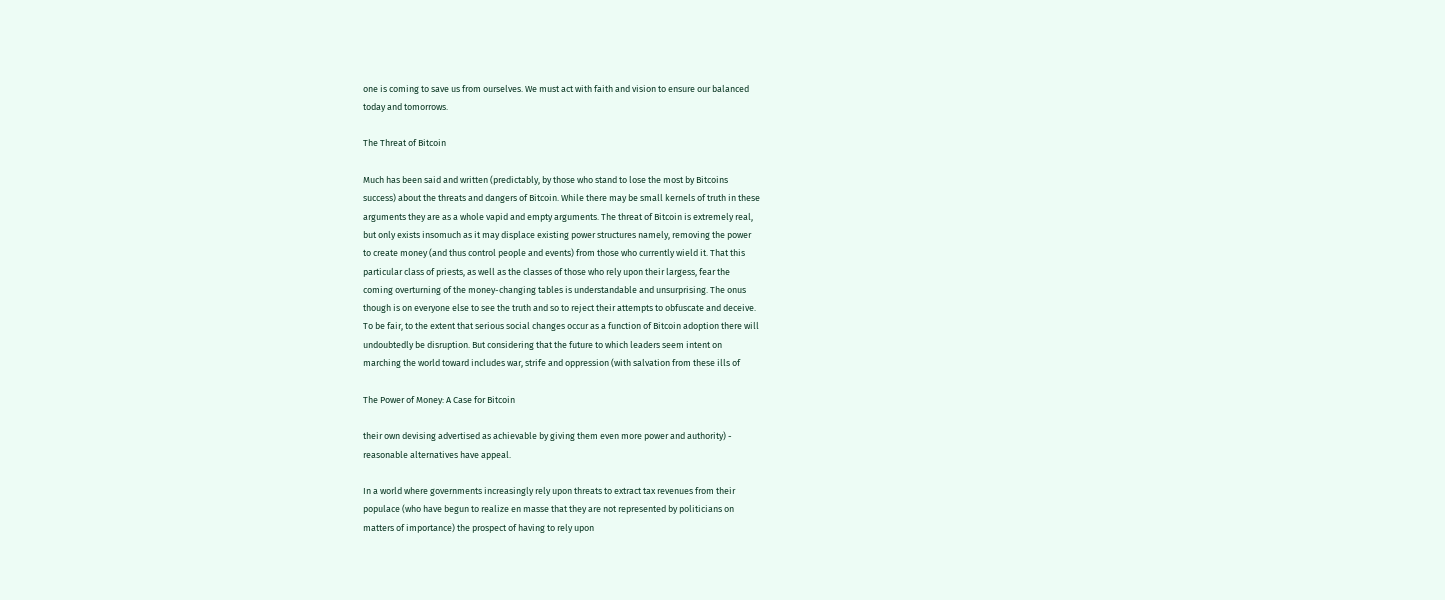one is coming to save us from ourselves. We must act with faith and vision to ensure our balanced
today and tomorrows.

The Threat of Bitcoin

Much has been said and written (predictably, by those who stand to lose the most by Bitcoins
success) about the threats and dangers of Bitcoin. While there may be small kernels of truth in these
arguments they are as a whole vapid and empty arguments. The threat of Bitcoin is extremely real,
but only exists insomuch as it may displace existing power structures namely, removing the power
to create money (and thus control people and events) from those who currently wield it. That this
particular class of priests, as well as the classes of those who rely upon their largess, fear the
coming overturning of the money-changing tables is understandable and unsurprising. The onus
though is on everyone else to see the truth and so to reject their attempts to obfuscate and deceive.
To be fair, to the extent that serious social changes occur as a function of Bitcoin adoption there will
undoubtedly be disruption. But considering that the future to which leaders seem intent on
marching the world toward includes war, strife and oppression (with salvation from these ills of

The Power of Money: A Case for Bitcoin

their own devising advertised as achievable by giving them even more power and authority) -
reasonable alternatives have appeal.

In a world where governments increasingly rely upon threats to extract tax revenues from their
populace (who have begun to realize en masse that they are not represented by politicians on
matters of importance) the prospect of having to rely upon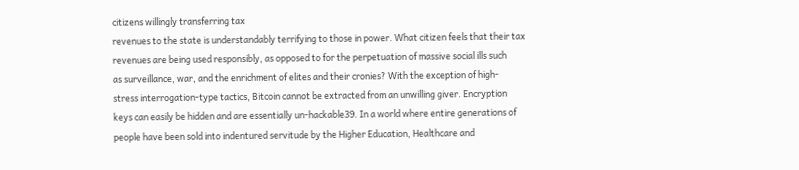citizens willingly transferring tax
revenues to the state is understandably terrifying to those in power. What citizen feels that their tax
revenues are being used responsibly, as opposed to for the perpetuation of massive social ills such
as surveillance, war, and the enrichment of elites and their cronies? With the exception of high-
stress interrogation-type tactics, Bitcoin cannot be extracted from an unwilling giver. Encryption
keys can easily be hidden and are essentially un-hackable39. In a world where entire generations of
people have been sold into indentured servitude by the Higher Education, Healthcare and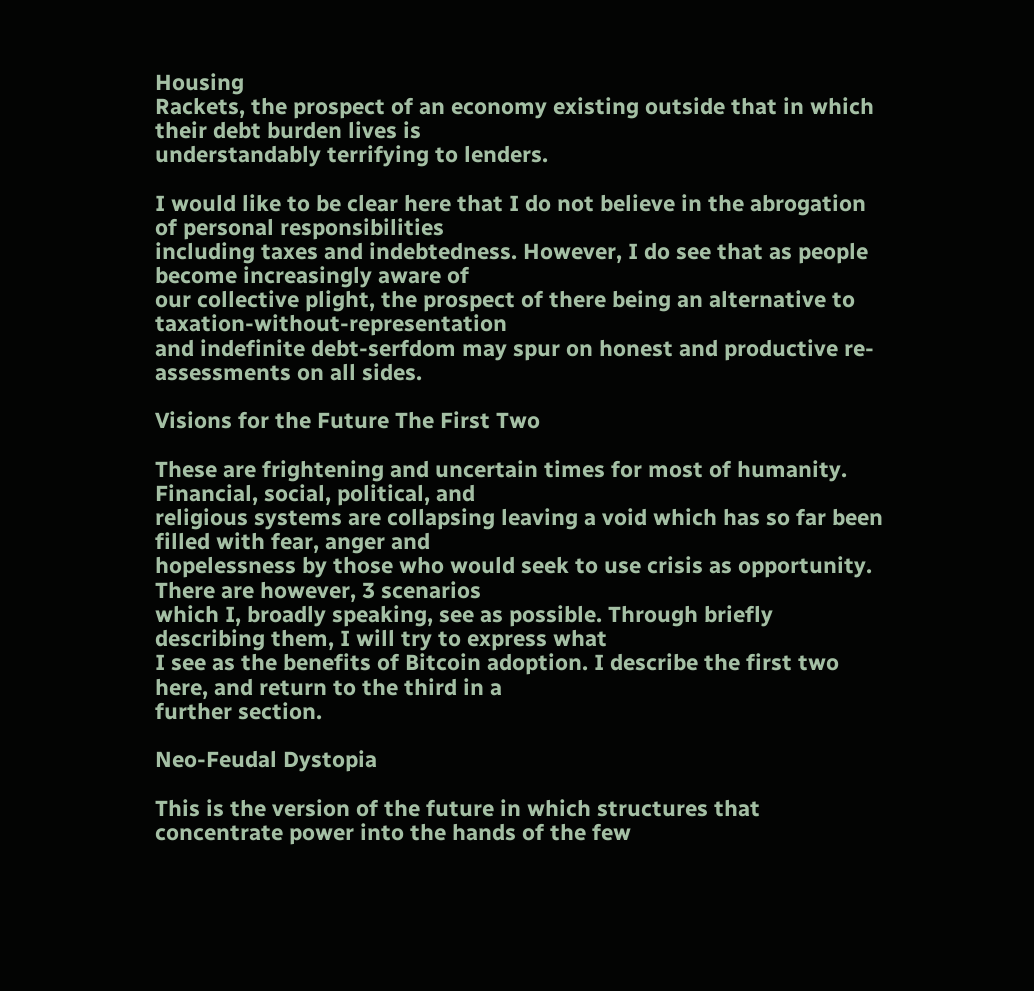Housing
Rackets, the prospect of an economy existing outside that in which their debt burden lives is
understandably terrifying to lenders.

I would like to be clear here that I do not believe in the abrogation of personal responsibilities
including taxes and indebtedness. However, I do see that as people become increasingly aware of
our collective plight, the prospect of there being an alternative to taxation-without-representation
and indefinite debt-serfdom may spur on honest and productive re-assessments on all sides.

Visions for the Future The First Two

These are frightening and uncertain times for most of humanity. Financial, social, political, and
religious systems are collapsing leaving a void which has so far been filled with fear, anger and
hopelessness by those who would seek to use crisis as opportunity. There are however, 3 scenarios
which I, broadly speaking, see as possible. Through briefly describing them, I will try to express what
I see as the benefits of Bitcoin adoption. I describe the first two here, and return to the third in a
further section.

Neo-Feudal Dystopia

This is the version of the future in which structures that concentrate power into the hands of the few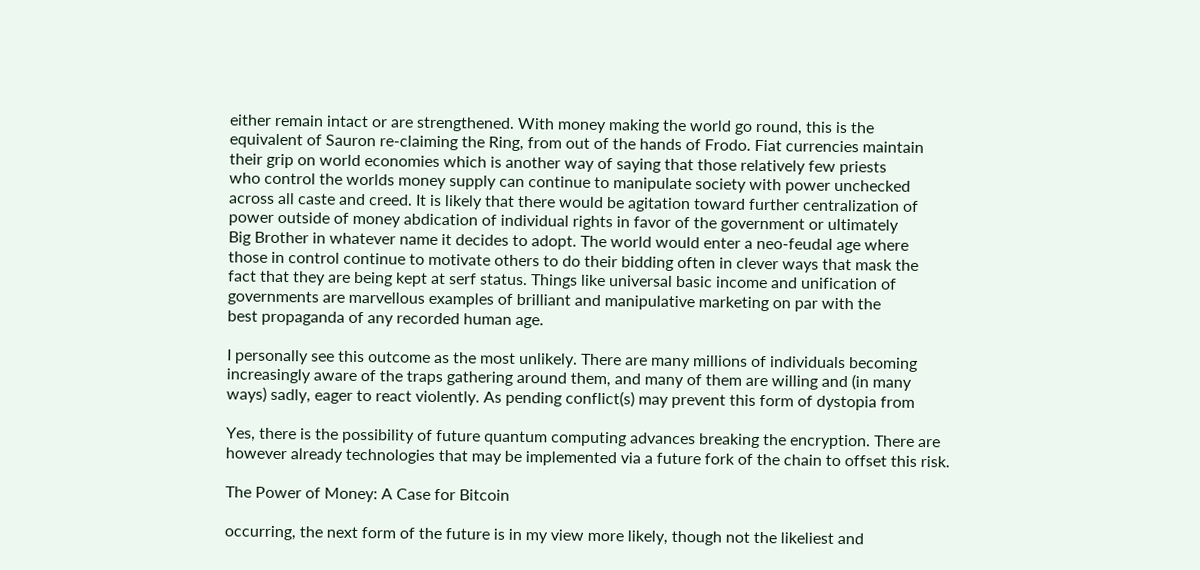either remain intact or are strengthened. With money making the world go round, this is the
equivalent of Sauron re-claiming the Ring, from out of the hands of Frodo. Fiat currencies maintain
their grip on world economies which is another way of saying that those relatively few priests
who control the worlds money supply can continue to manipulate society with power unchecked
across all caste and creed. It is likely that there would be agitation toward further centralization of
power outside of money abdication of individual rights in favor of the government or ultimately
Big Brother in whatever name it decides to adopt. The world would enter a neo-feudal age where
those in control continue to motivate others to do their bidding often in clever ways that mask the
fact that they are being kept at serf status. Things like universal basic income and unification of
governments are marvellous examples of brilliant and manipulative marketing on par with the
best propaganda of any recorded human age.

I personally see this outcome as the most unlikely. There are many millions of individuals becoming
increasingly aware of the traps gathering around them, and many of them are willing and (in many
ways) sadly, eager to react violently. As pending conflict(s) may prevent this form of dystopia from

Yes, there is the possibility of future quantum computing advances breaking the encryption. There are
however already technologies that may be implemented via a future fork of the chain to offset this risk.

The Power of Money: A Case for Bitcoin

occurring, the next form of the future is in my view more likely, though not the likeliest and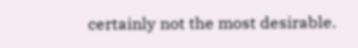certainly not the most desirable.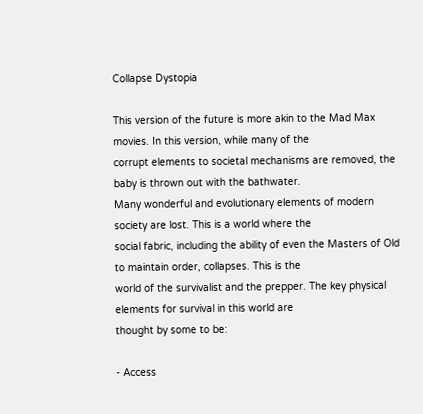Collapse Dystopia

This version of the future is more akin to the Mad Max movies. In this version, while many of the
corrupt elements to societal mechanisms are removed, the baby is thrown out with the bathwater.
Many wonderful and evolutionary elements of modern society are lost. This is a world where the
social fabric, including the ability of even the Masters of Old to maintain order, collapses. This is the
world of the survivalist and the prepper. The key physical elements for survival in this world are
thought by some to be:

- Access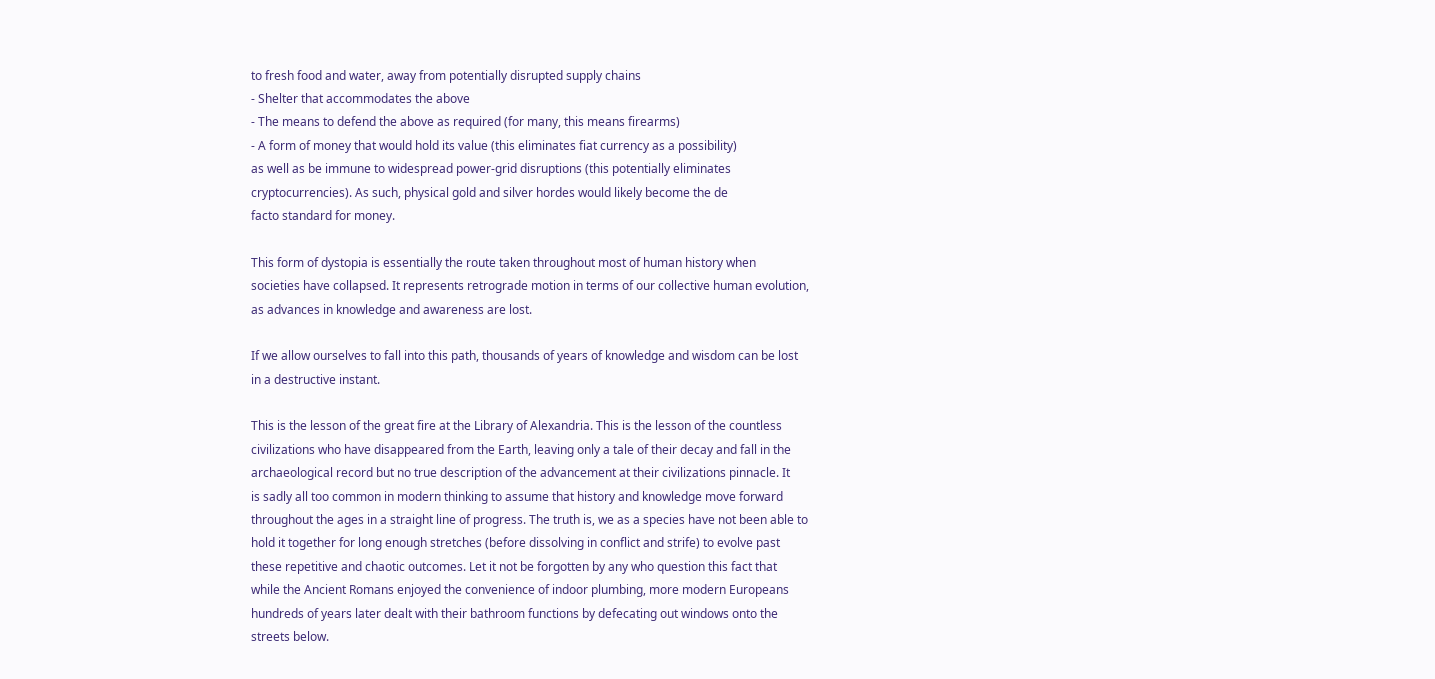to fresh food and water, away from potentially disrupted supply chains
- Shelter that accommodates the above
- The means to defend the above as required (for many, this means firearms)
- A form of money that would hold its value (this eliminates fiat currency as a possibility)
as well as be immune to widespread power-grid disruptions (this potentially eliminates
cryptocurrencies). As such, physical gold and silver hordes would likely become the de
facto standard for money.

This form of dystopia is essentially the route taken throughout most of human history when
societies have collapsed. It represents retrograde motion in terms of our collective human evolution,
as advances in knowledge and awareness are lost.

If we allow ourselves to fall into this path, thousands of years of knowledge and wisdom can be lost
in a destructive instant.

This is the lesson of the great fire at the Library of Alexandria. This is the lesson of the countless
civilizations who have disappeared from the Earth, leaving only a tale of their decay and fall in the
archaeological record but no true description of the advancement at their civilizations pinnacle. It
is sadly all too common in modern thinking to assume that history and knowledge move forward
throughout the ages in a straight line of progress. The truth is, we as a species have not been able to
hold it together for long enough stretches (before dissolving in conflict and strife) to evolve past
these repetitive and chaotic outcomes. Let it not be forgotten by any who question this fact that
while the Ancient Romans enjoyed the convenience of indoor plumbing, more modern Europeans
hundreds of years later dealt with their bathroom functions by defecating out windows onto the
streets below.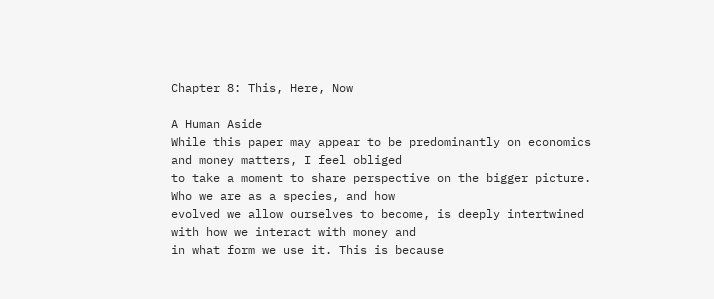Chapter 8: This, Here, Now

A Human Aside
While this paper may appear to be predominantly on economics and money matters, I feel obliged
to take a moment to share perspective on the bigger picture. Who we are as a species, and how
evolved we allow ourselves to become, is deeply intertwined with how we interact with money and
in what form we use it. This is because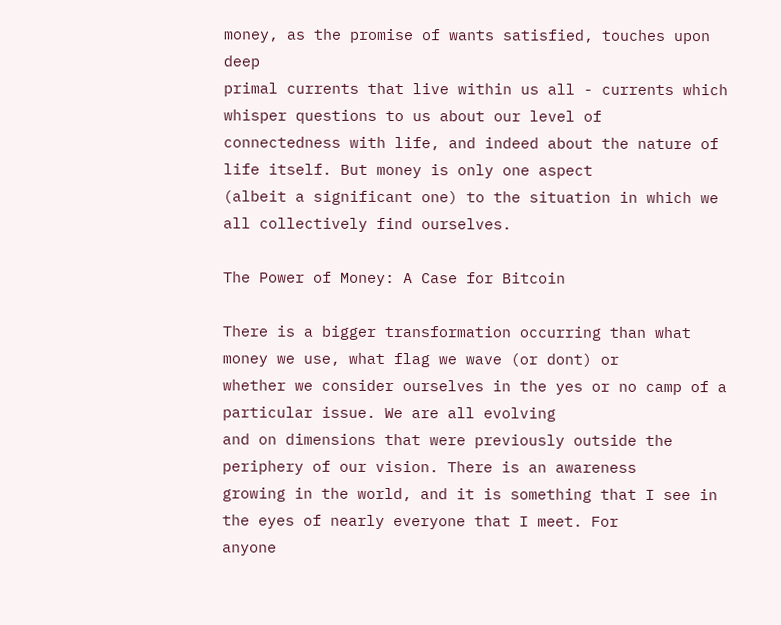money, as the promise of wants satisfied, touches upon deep
primal currents that live within us all - currents which whisper questions to us about our level of
connectedness with life, and indeed about the nature of life itself. But money is only one aspect
(albeit a significant one) to the situation in which we all collectively find ourselves.

The Power of Money: A Case for Bitcoin

There is a bigger transformation occurring than what money we use, what flag we wave (or dont) or
whether we consider ourselves in the yes or no camp of a particular issue. We are all evolving
and on dimensions that were previously outside the periphery of our vision. There is an awareness
growing in the world, and it is something that I see in the eyes of nearly everyone that I meet. For
anyone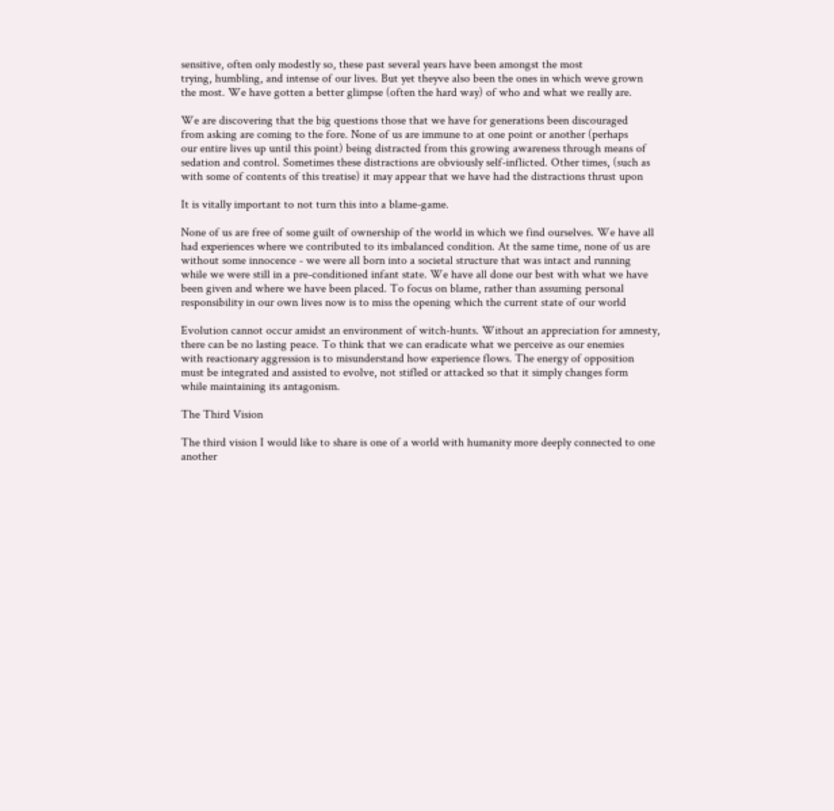sensitive, often only modestly so, these past several years have been amongst the most
trying, humbling, and intense of our lives. But yet theyve also been the ones in which weve grown
the most. We have gotten a better glimpse (often the hard way) of who and what we really are.

We are discovering that the big questions those that we have for generations been discouraged
from asking are coming to the fore. None of us are immune to at one point or another (perhaps
our entire lives up until this point) being distracted from this growing awareness through means of
sedation and control. Sometimes these distractions are obviously self-inflicted. Other times, (such as
with some of contents of this treatise) it may appear that we have had the distractions thrust upon

It is vitally important to not turn this into a blame-game.

None of us are free of some guilt of ownership of the world in which we find ourselves. We have all
had experiences where we contributed to its imbalanced condition. At the same time, none of us are
without some innocence - we were all born into a societal structure that was intact and running
while we were still in a pre-conditioned infant state. We have all done our best with what we have
been given and where we have been placed. To focus on blame, rather than assuming personal
responsibility in our own lives now is to miss the opening which the current state of our world

Evolution cannot occur amidst an environment of witch-hunts. Without an appreciation for amnesty,
there can be no lasting peace. To think that we can eradicate what we perceive as our enemies
with reactionary aggression is to misunderstand how experience flows. The energy of opposition
must be integrated and assisted to evolve, not stifled or attacked so that it simply changes form
while maintaining its antagonism.

The Third Vision

The third vision I would like to share is one of a world with humanity more deeply connected to one
another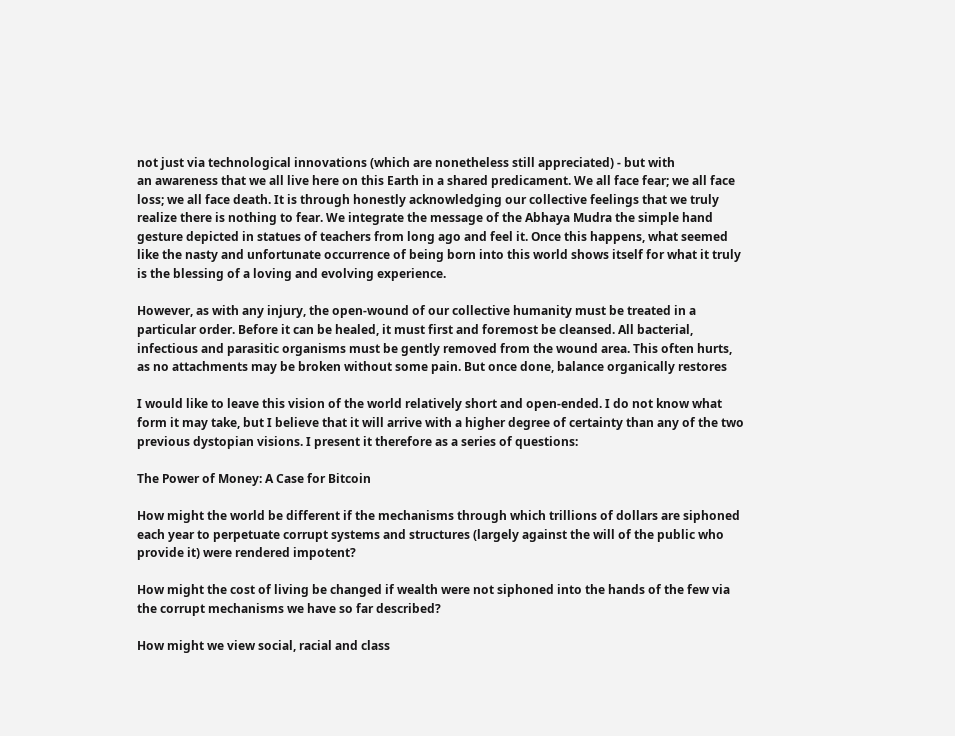not just via technological innovations (which are nonetheless still appreciated) - but with
an awareness that we all live here on this Earth in a shared predicament. We all face fear; we all face
loss; we all face death. It is through honestly acknowledging our collective feelings that we truly
realize there is nothing to fear. We integrate the message of the Abhaya Mudra the simple hand
gesture depicted in statues of teachers from long ago and feel it. Once this happens, what seemed
like the nasty and unfortunate occurrence of being born into this world shows itself for what it truly
is the blessing of a loving and evolving experience.

However, as with any injury, the open-wound of our collective humanity must be treated in a
particular order. Before it can be healed, it must first and foremost be cleansed. All bacterial,
infectious and parasitic organisms must be gently removed from the wound area. This often hurts,
as no attachments may be broken without some pain. But once done, balance organically restores

I would like to leave this vision of the world relatively short and open-ended. I do not know what
form it may take, but I believe that it will arrive with a higher degree of certainty than any of the two
previous dystopian visions. I present it therefore as a series of questions:

The Power of Money: A Case for Bitcoin

How might the world be different if the mechanisms through which trillions of dollars are siphoned
each year to perpetuate corrupt systems and structures (largely against the will of the public who
provide it) were rendered impotent?

How might the cost of living be changed if wealth were not siphoned into the hands of the few via
the corrupt mechanisms we have so far described?

How might we view social, racial and class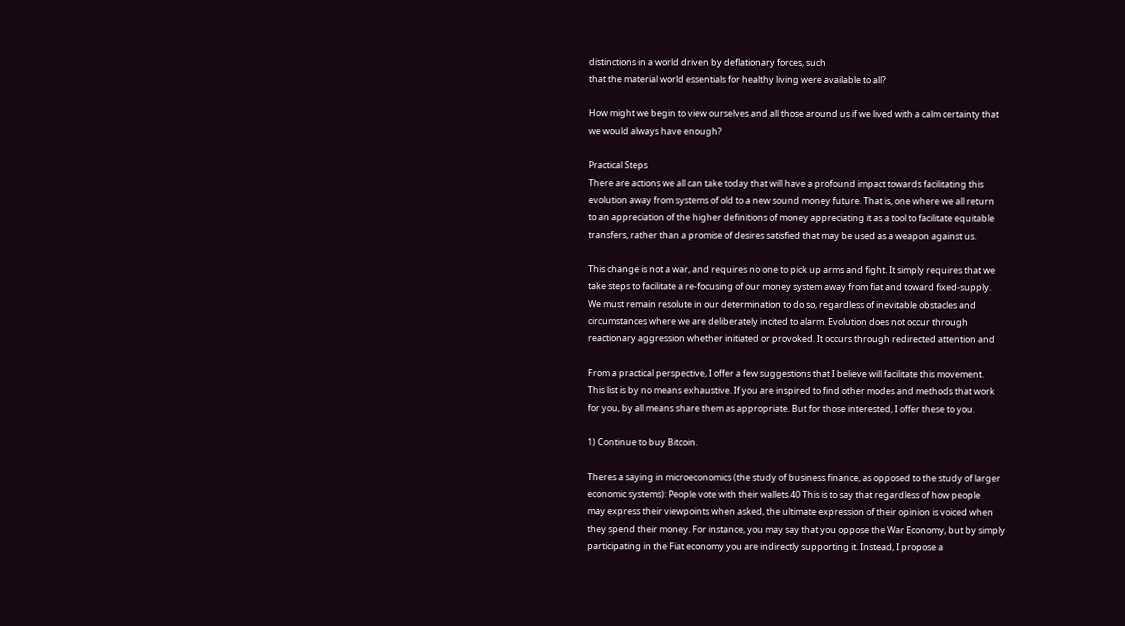distinctions in a world driven by deflationary forces, such
that the material world essentials for healthy living were available to all?

How might we begin to view ourselves and all those around us if we lived with a calm certainty that
we would always have enough?

Practical Steps
There are actions we all can take today that will have a profound impact towards facilitating this
evolution away from systems of old to a new sound money future. That is, one where we all return
to an appreciation of the higher definitions of money appreciating it as a tool to facilitate equitable
transfers, rather than a promise of desires satisfied that may be used as a weapon against us.

This change is not a war, and requires no one to pick up arms and fight. It simply requires that we
take steps to facilitate a re-focusing of our money system away from fiat and toward fixed-supply.
We must remain resolute in our determination to do so, regardless of inevitable obstacles and
circumstances where we are deliberately incited to alarm. Evolution does not occur through
reactionary aggression whether initiated or provoked. It occurs through redirected attention and

From a practical perspective, I offer a few suggestions that I believe will facilitate this movement.
This list is by no means exhaustive. If you are inspired to find other modes and methods that work
for you, by all means share them as appropriate. But for those interested, I offer these to you.

1) Continue to buy Bitcoin.

Theres a saying in microeconomics (the study of business finance, as opposed to the study of larger
economic systems): People vote with their wallets.40 This is to say that regardless of how people
may express their viewpoints when asked, the ultimate expression of their opinion is voiced when
they spend their money. For instance, you may say that you oppose the War Economy, but by simply
participating in the Fiat economy you are indirectly supporting it. Instead, I propose a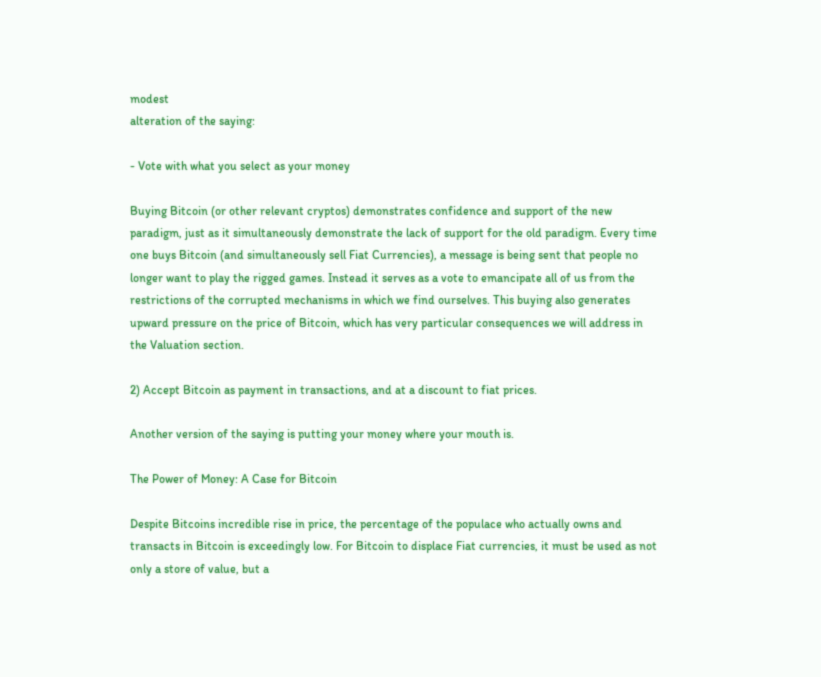modest
alteration of the saying:

- Vote with what you select as your money

Buying Bitcoin (or other relevant cryptos) demonstrates confidence and support of the new
paradigm, just as it simultaneously demonstrate the lack of support for the old paradigm. Every time
one buys Bitcoin (and simultaneously sell Fiat Currencies), a message is being sent that people no
longer want to play the rigged games. Instead it serves as a vote to emancipate all of us from the
restrictions of the corrupted mechanisms in which we find ourselves. This buying also generates
upward pressure on the price of Bitcoin, which has very particular consequences we will address in
the Valuation section.

2) Accept Bitcoin as payment in transactions, and at a discount to fiat prices.

Another version of the saying is putting your money where your mouth is.

The Power of Money: A Case for Bitcoin

Despite Bitcoins incredible rise in price, the percentage of the populace who actually owns and
transacts in Bitcoin is exceedingly low. For Bitcoin to displace Fiat currencies, it must be used as not
only a store of value, but a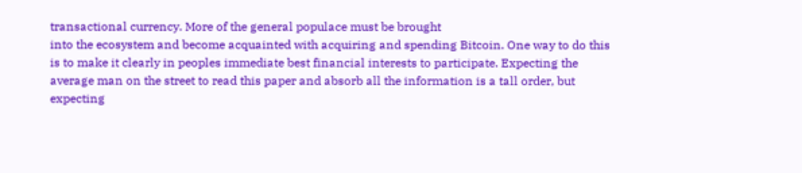transactional currency. More of the general populace must be brought
into the ecosystem and become acquainted with acquiring and spending Bitcoin. One way to do this
is to make it clearly in peoples immediate best financial interests to participate. Expecting the
average man on the street to read this paper and absorb all the information is a tall order, but
expecting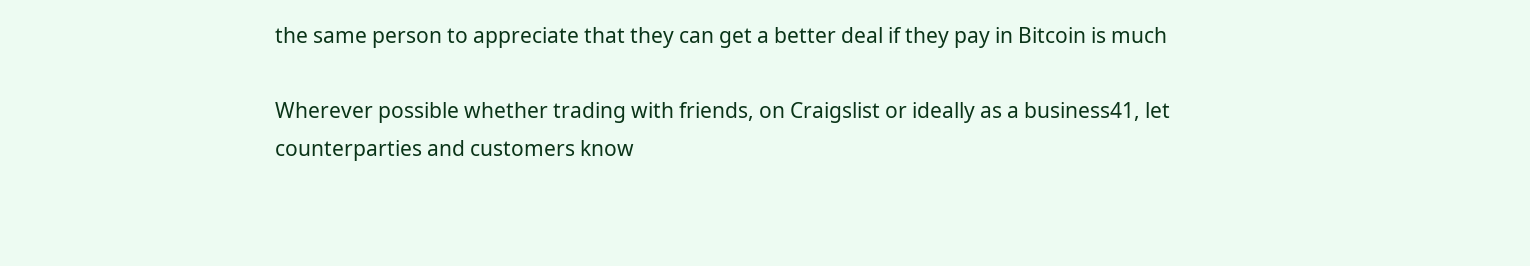the same person to appreciate that they can get a better deal if they pay in Bitcoin is much

Wherever possible whether trading with friends, on Craigslist or ideally as a business41, let
counterparties and customers know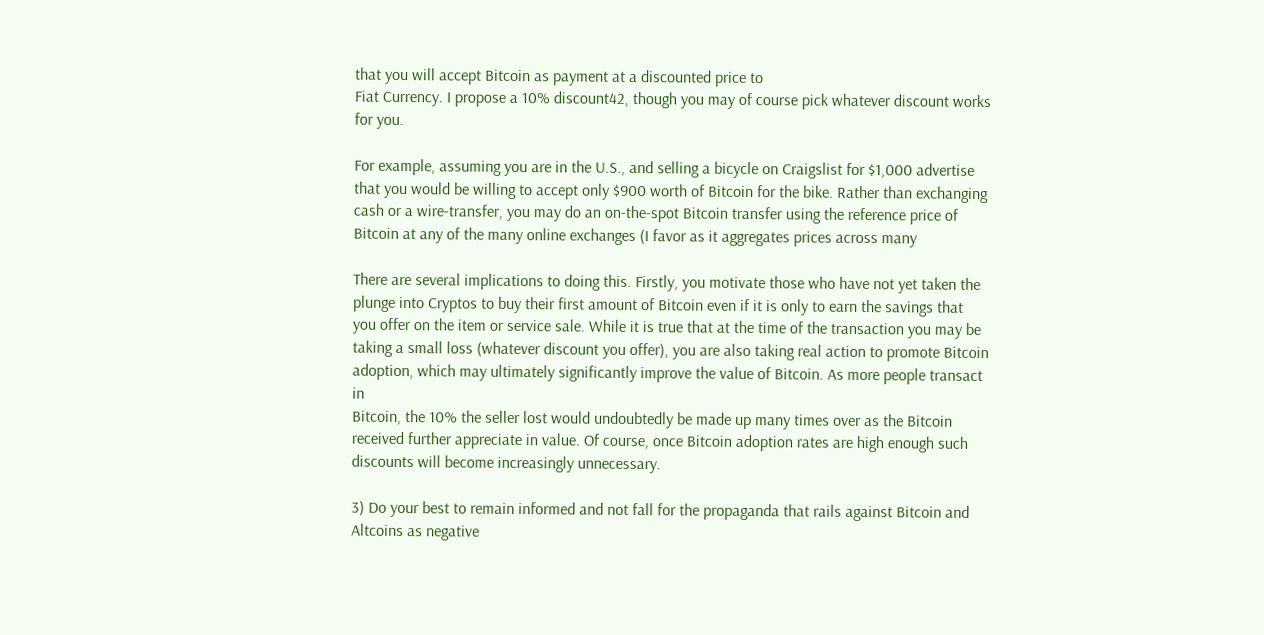that you will accept Bitcoin as payment at a discounted price to
Fiat Currency. I propose a 10% discount42, though you may of course pick whatever discount works
for you.

For example, assuming you are in the U.S., and selling a bicycle on Craigslist for $1,000 advertise
that you would be willing to accept only $900 worth of Bitcoin for the bike. Rather than exchanging
cash or a wire-transfer, you may do an on-the-spot Bitcoin transfer using the reference price of
Bitcoin at any of the many online exchanges (I favor as it aggregates prices across many

There are several implications to doing this. Firstly, you motivate those who have not yet taken the
plunge into Cryptos to buy their first amount of Bitcoin even if it is only to earn the savings that
you offer on the item or service sale. While it is true that at the time of the transaction you may be
taking a small loss (whatever discount you offer), you are also taking real action to promote Bitcoin
adoption, which may ultimately significantly improve the value of Bitcoin. As more people transact in
Bitcoin, the 10% the seller lost would undoubtedly be made up many times over as the Bitcoin
received further appreciate in value. Of course, once Bitcoin adoption rates are high enough such
discounts will become increasingly unnecessary.

3) Do your best to remain informed and not fall for the propaganda that rails against Bitcoin and
Altcoins as negative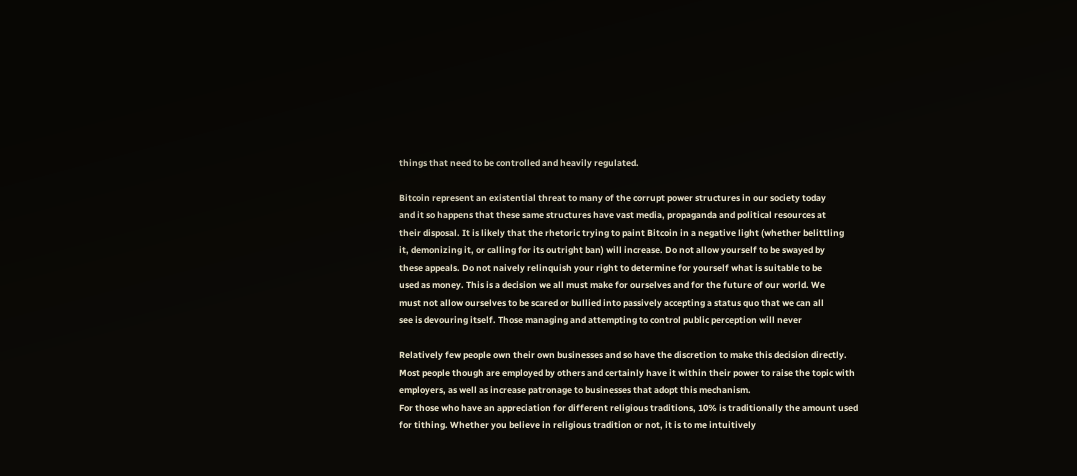things that need to be controlled and heavily regulated.

Bitcoin represent an existential threat to many of the corrupt power structures in our society today
and it so happens that these same structures have vast media, propaganda and political resources at
their disposal. It is likely that the rhetoric trying to paint Bitcoin in a negative light (whether belittling
it, demonizing it, or calling for its outright ban) will increase. Do not allow yourself to be swayed by
these appeals. Do not naively relinquish your right to determine for yourself what is suitable to be
used as money. This is a decision we all must make for ourselves and for the future of our world. We
must not allow ourselves to be scared or bullied into passively accepting a status quo that we can all
see is devouring itself. Those managing and attempting to control public perception will never

Relatively few people own their own businesses and so have the discretion to make this decision directly.
Most people though are employed by others and certainly have it within their power to raise the topic with
employers, as well as increase patronage to businesses that adopt this mechanism.
For those who have an appreciation for different religious traditions, 10% is traditionally the amount used
for tithing. Whether you believe in religious tradition or not, it is to me intuitively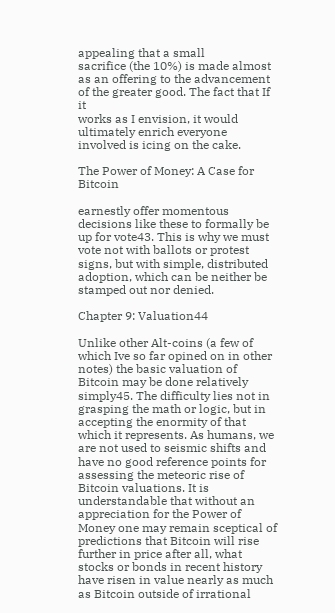appealing that a small
sacrifice (the 10%) is made almost as an offering to the advancement of the greater good. The fact that If it
works as I envision, it would ultimately enrich everyone involved is icing on the cake.

The Power of Money: A Case for Bitcoin

earnestly offer momentous decisions like these to formally be up for vote43. This is why we must
vote not with ballots or protest signs, but with simple, distributed adoption, which can be neither be
stamped out nor denied.

Chapter 9: Valuation44

Unlike other Alt-coins (a few of which Ive so far opined on in other notes) the basic valuation of
Bitcoin may be done relatively simply45. The difficulty lies not in grasping the math or logic, but in
accepting the enormity of that which it represents. As humans, we are not used to seismic shifts and
have no good reference points for assessing the meteoric rise of Bitcoin valuations. It is
understandable that without an appreciation for the Power of Money one may remain sceptical of
predictions that Bitcoin will rise further in price after all, what stocks or bonds in recent history
have risen in value nearly as much as Bitcoin outside of irrational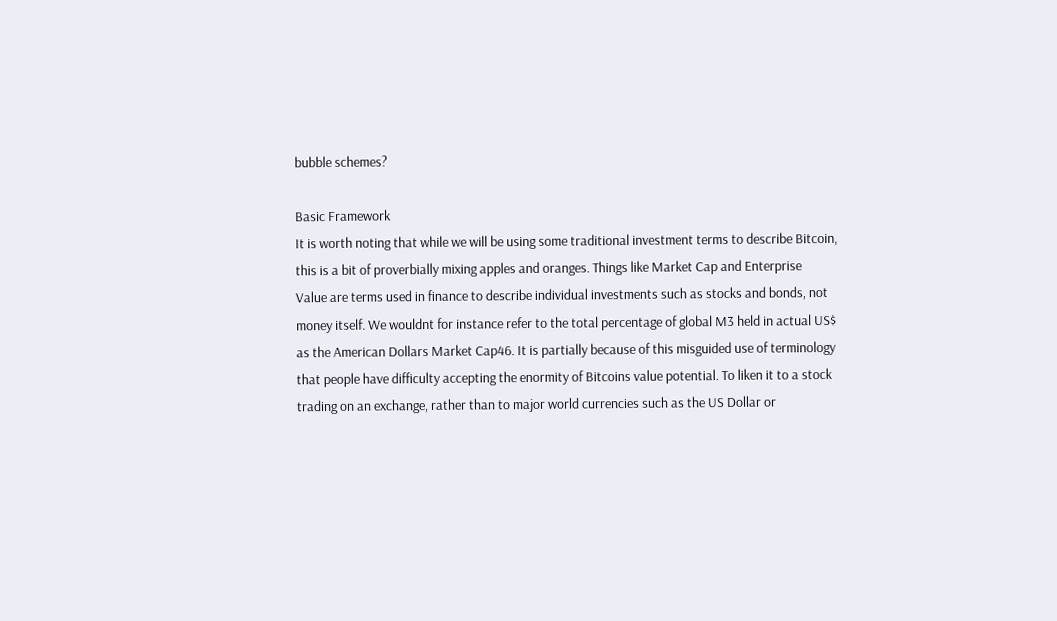bubble schemes?

Basic Framework
It is worth noting that while we will be using some traditional investment terms to describe Bitcoin,
this is a bit of proverbially mixing apples and oranges. Things like Market Cap and Enterprise
Value are terms used in finance to describe individual investments such as stocks and bonds, not
money itself. We wouldnt for instance refer to the total percentage of global M3 held in actual US$
as the American Dollars Market Cap46. It is partially because of this misguided use of terminology
that people have difficulty accepting the enormity of Bitcoins value potential. To liken it to a stock
trading on an exchange, rather than to major world currencies such as the US Dollar or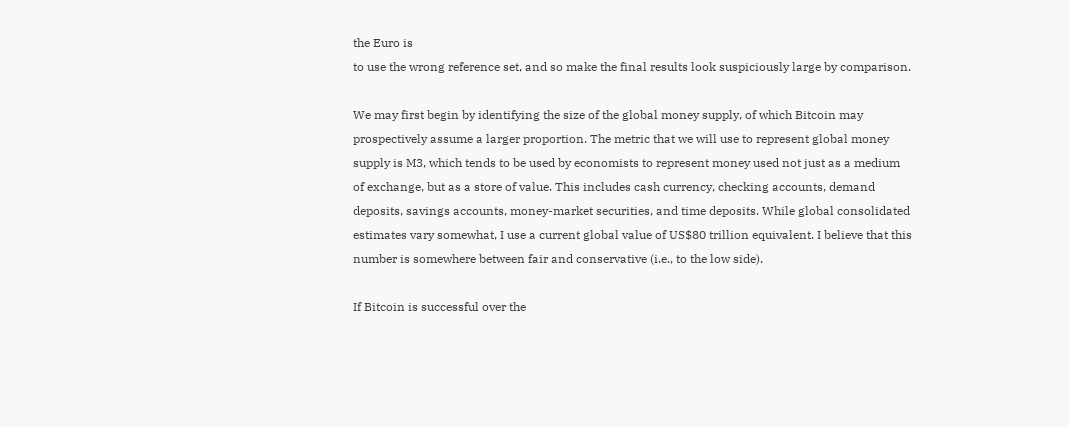the Euro is
to use the wrong reference set, and so make the final results look suspiciously large by comparison.

We may first begin by identifying the size of the global money supply, of which Bitcoin may
prospectively assume a larger proportion. The metric that we will use to represent global money
supply is M3, which tends to be used by economists to represent money used not just as a medium
of exchange, but as a store of value. This includes cash currency, checking accounts, demand
deposits, savings accounts, money-market securities, and time deposits. While global consolidated
estimates vary somewhat, I use a current global value of US$80 trillion equivalent. I believe that this
number is somewhere between fair and conservative (i.e., to the low side).

If Bitcoin is successful over the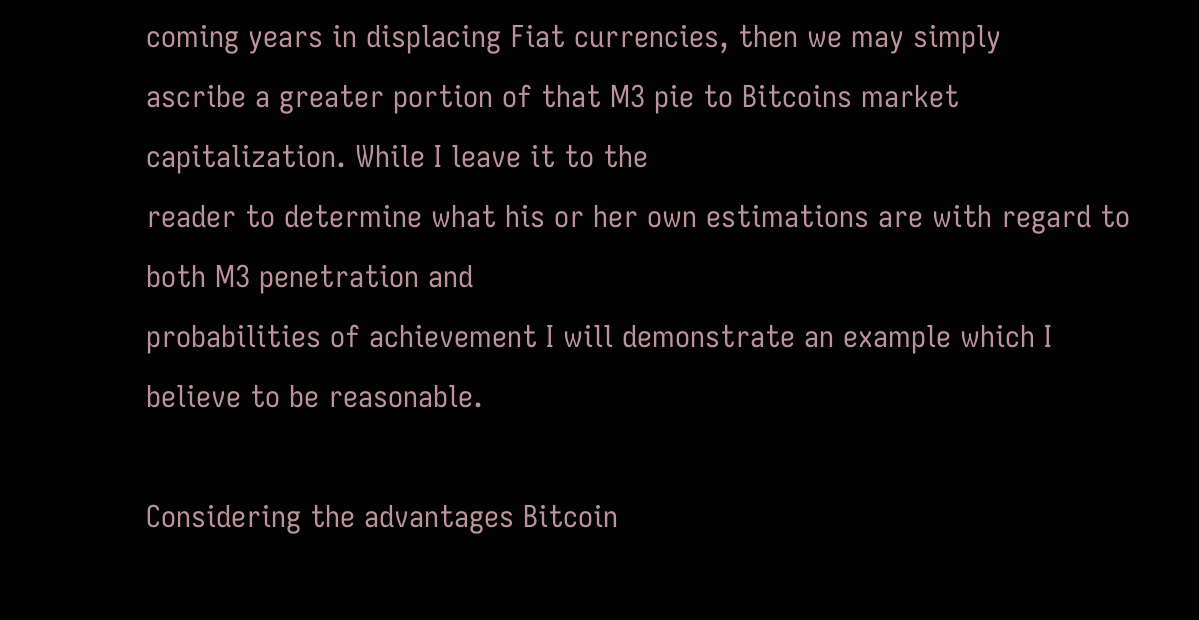coming years in displacing Fiat currencies, then we may simply
ascribe a greater portion of that M3 pie to Bitcoins market capitalization. While I leave it to the
reader to determine what his or her own estimations are with regard to both M3 penetration and
probabilities of achievement I will demonstrate an example which I believe to be reasonable.

Considering the advantages Bitcoin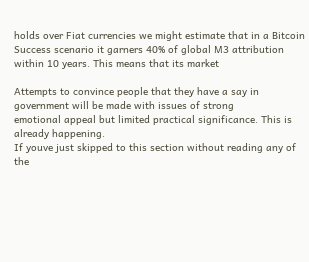holds over Fiat currencies we might estimate that in a Bitcoin
Success scenario it garners 40% of global M3 attribution within 10 years. This means that its market

Attempts to convince people that they have a say in government will be made with issues of strong
emotional appeal but limited practical significance. This is already happening.
If youve just skipped to this section without reading any of the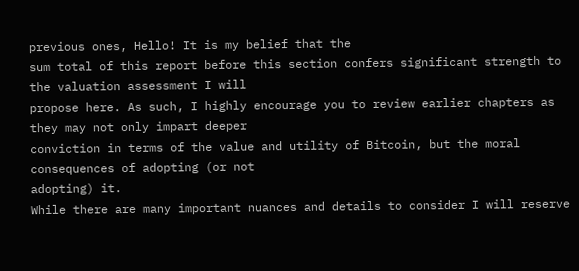previous ones, Hello! It is my belief that the
sum total of this report before this section confers significant strength to the valuation assessment I will
propose here. As such, I highly encourage you to review earlier chapters as they may not only impart deeper
conviction in terms of the value and utility of Bitcoin, but the moral consequences of adopting (or not
adopting) it.
While there are many important nuances and details to consider I will reserve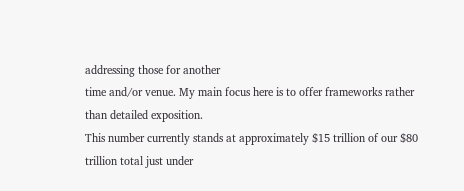addressing those for another
time and/or venue. My main focus here is to offer frameworks rather than detailed exposition.
This number currently stands at approximately $15 trillion of our $80 trillion total just under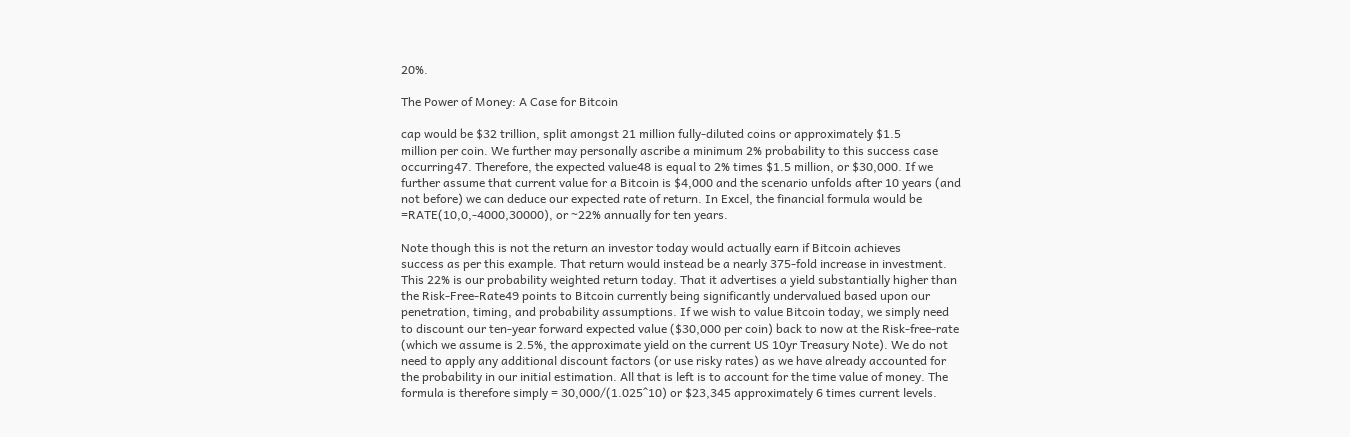20%.

The Power of Money: A Case for Bitcoin

cap would be $32 trillion, split amongst 21 million fully-diluted coins or approximately $1.5
million per coin. We further may personally ascribe a minimum 2% probability to this success case
occurring47. Therefore, the expected value48 is equal to 2% times $1.5 million, or $30,000. If we
further assume that current value for a Bitcoin is $4,000 and the scenario unfolds after 10 years (and
not before) we can deduce our expected rate of return. In Excel, the financial formula would be
=RATE(10,0,-4000,30000), or ~22% annually for ten years.

Note though this is not the return an investor today would actually earn if Bitcoin achieves
success as per this example. That return would instead be a nearly 375-fold increase in investment.
This 22% is our probability weighted return today. That it advertises a yield substantially higher than
the Risk-Free-Rate49 points to Bitcoin currently being significantly undervalued based upon our
penetration, timing, and probability assumptions. If we wish to value Bitcoin today, we simply need
to discount our ten-year forward expected value ($30,000 per coin) back to now at the Risk-free-rate
(which we assume is 2.5%, the approximate yield on the current US 10yr Treasury Note). We do not
need to apply any additional discount factors (or use risky rates) as we have already accounted for
the probability in our initial estimation. All that is left is to account for the time value of money. The
formula is therefore simply = 30,000/(1.025^10) or $23,345 approximately 6 times current levels.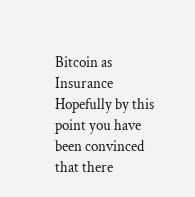Bitcoin as Insurance
Hopefully by this point you have been convinced that there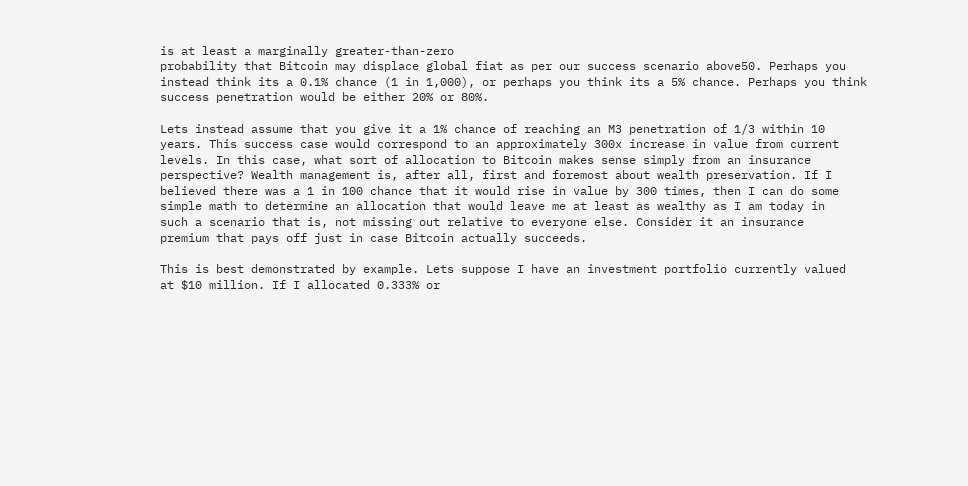is at least a marginally greater-than-zero
probability that Bitcoin may displace global fiat as per our success scenario above50. Perhaps you
instead think its a 0.1% chance (1 in 1,000), or perhaps you think its a 5% chance. Perhaps you think
success penetration would be either 20% or 80%.

Lets instead assume that you give it a 1% chance of reaching an M3 penetration of 1/3 within 10
years. This success case would correspond to an approximately 300x increase in value from current
levels. In this case, what sort of allocation to Bitcoin makes sense simply from an insurance
perspective? Wealth management is, after all, first and foremost about wealth preservation. If I
believed there was a 1 in 100 chance that it would rise in value by 300 times, then I can do some
simple math to determine an allocation that would leave me at least as wealthy as I am today in
such a scenario that is, not missing out relative to everyone else. Consider it an insurance
premium that pays off just in case Bitcoin actually succeeds.

This is best demonstrated by example. Lets suppose I have an investment portfolio currently valued
at $10 million. If I allocated 0.333% or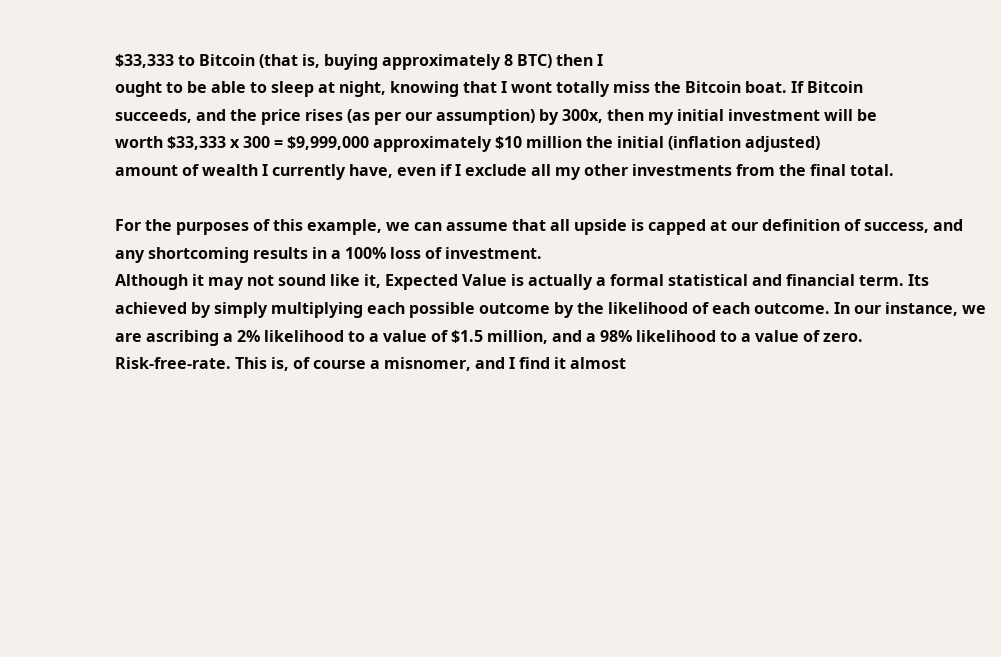$33,333 to Bitcoin (that is, buying approximately 8 BTC) then I
ought to be able to sleep at night, knowing that I wont totally miss the Bitcoin boat. If Bitcoin
succeeds, and the price rises (as per our assumption) by 300x, then my initial investment will be
worth $33,333 x 300 = $9,999,000 approximately $10 million the initial (inflation adjusted)
amount of wealth I currently have, even if I exclude all my other investments from the final total.

For the purposes of this example, we can assume that all upside is capped at our definition of success, and
any shortcoming results in a 100% loss of investment.
Although it may not sound like it, Expected Value is actually a formal statistical and financial term. Its
achieved by simply multiplying each possible outcome by the likelihood of each outcome. In our instance, we
are ascribing a 2% likelihood to a value of $1.5 million, and a 98% likelihood to a value of zero.
Risk-free-rate. This is, of course a misnomer, and I find it almost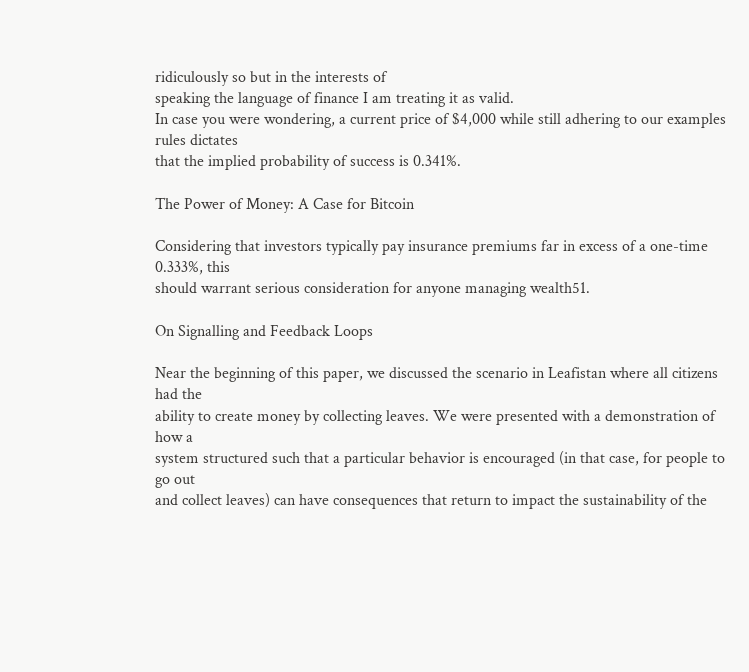ridiculously so but in the interests of
speaking the language of finance I am treating it as valid.
In case you were wondering, a current price of $4,000 while still adhering to our examples rules dictates
that the implied probability of success is 0.341%.

The Power of Money: A Case for Bitcoin

Considering that investors typically pay insurance premiums far in excess of a one-time 0.333%, this
should warrant serious consideration for anyone managing wealth51.

On Signalling and Feedback Loops

Near the beginning of this paper, we discussed the scenario in Leafistan where all citizens had the
ability to create money by collecting leaves. We were presented with a demonstration of how a
system structured such that a particular behavior is encouraged (in that case, for people to go out
and collect leaves) can have consequences that return to impact the sustainability of the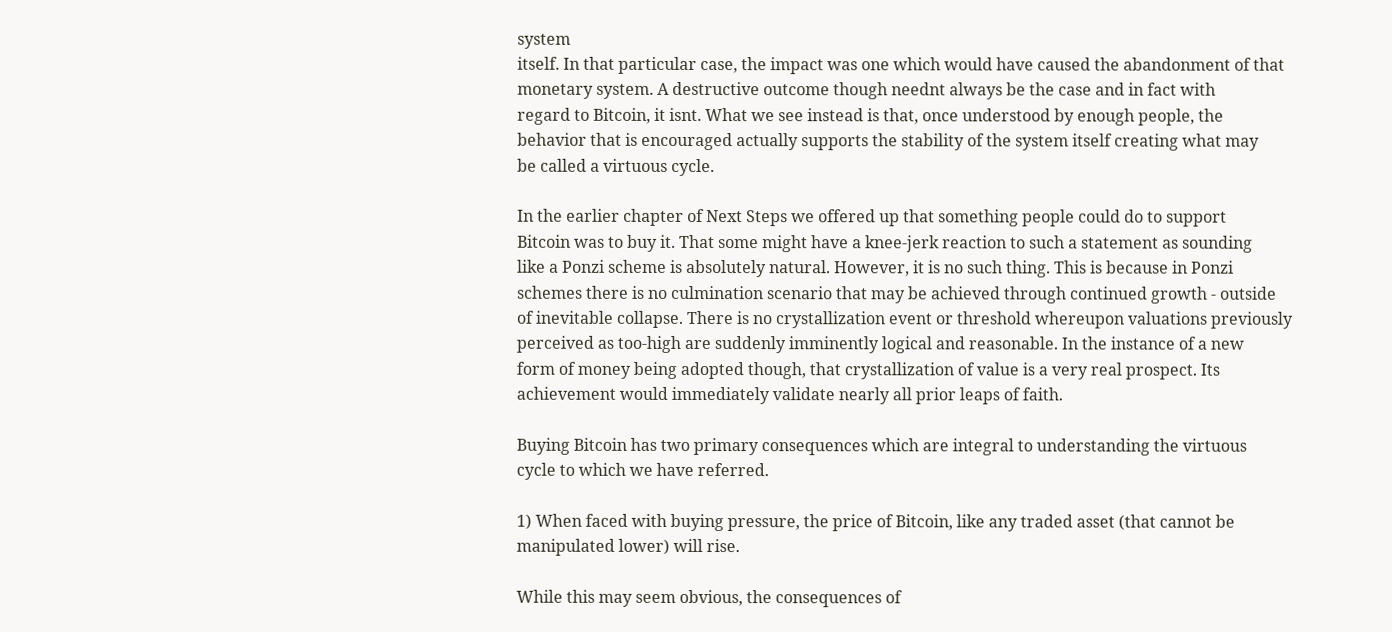system
itself. In that particular case, the impact was one which would have caused the abandonment of that
monetary system. A destructive outcome though neednt always be the case and in fact with
regard to Bitcoin, it isnt. What we see instead is that, once understood by enough people, the
behavior that is encouraged actually supports the stability of the system itself creating what may
be called a virtuous cycle.

In the earlier chapter of Next Steps we offered up that something people could do to support
Bitcoin was to buy it. That some might have a knee-jerk reaction to such a statement as sounding
like a Ponzi scheme is absolutely natural. However, it is no such thing. This is because in Ponzi
schemes there is no culmination scenario that may be achieved through continued growth - outside
of inevitable collapse. There is no crystallization event or threshold whereupon valuations previously
perceived as too-high are suddenly imminently logical and reasonable. In the instance of a new
form of money being adopted though, that crystallization of value is a very real prospect. Its
achievement would immediately validate nearly all prior leaps of faith.

Buying Bitcoin has two primary consequences which are integral to understanding the virtuous
cycle to which we have referred.

1) When faced with buying pressure, the price of Bitcoin, like any traded asset (that cannot be
manipulated lower) will rise.

While this may seem obvious, the consequences of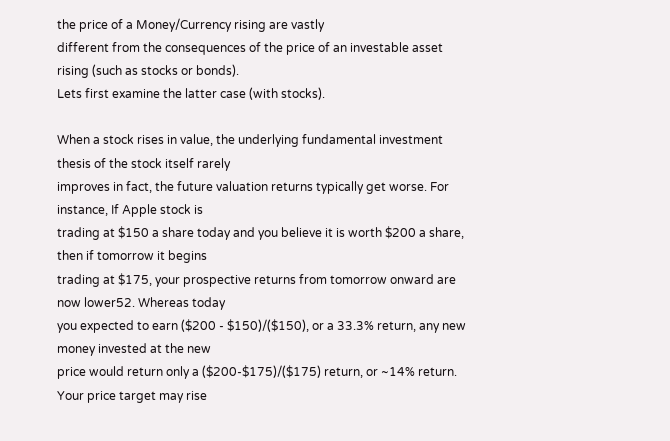the price of a Money/Currency rising are vastly
different from the consequences of the price of an investable asset rising (such as stocks or bonds).
Lets first examine the latter case (with stocks).

When a stock rises in value, the underlying fundamental investment thesis of the stock itself rarely
improves in fact, the future valuation returns typically get worse. For instance, If Apple stock is
trading at $150 a share today and you believe it is worth $200 a share, then if tomorrow it begins
trading at $175, your prospective returns from tomorrow onward are now lower52. Whereas today
you expected to earn ($200 - $150)/($150), or a 33.3% return, any new money invested at the new
price would return only a ($200-$175)/($175) return, or ~14% return. Your price target may rise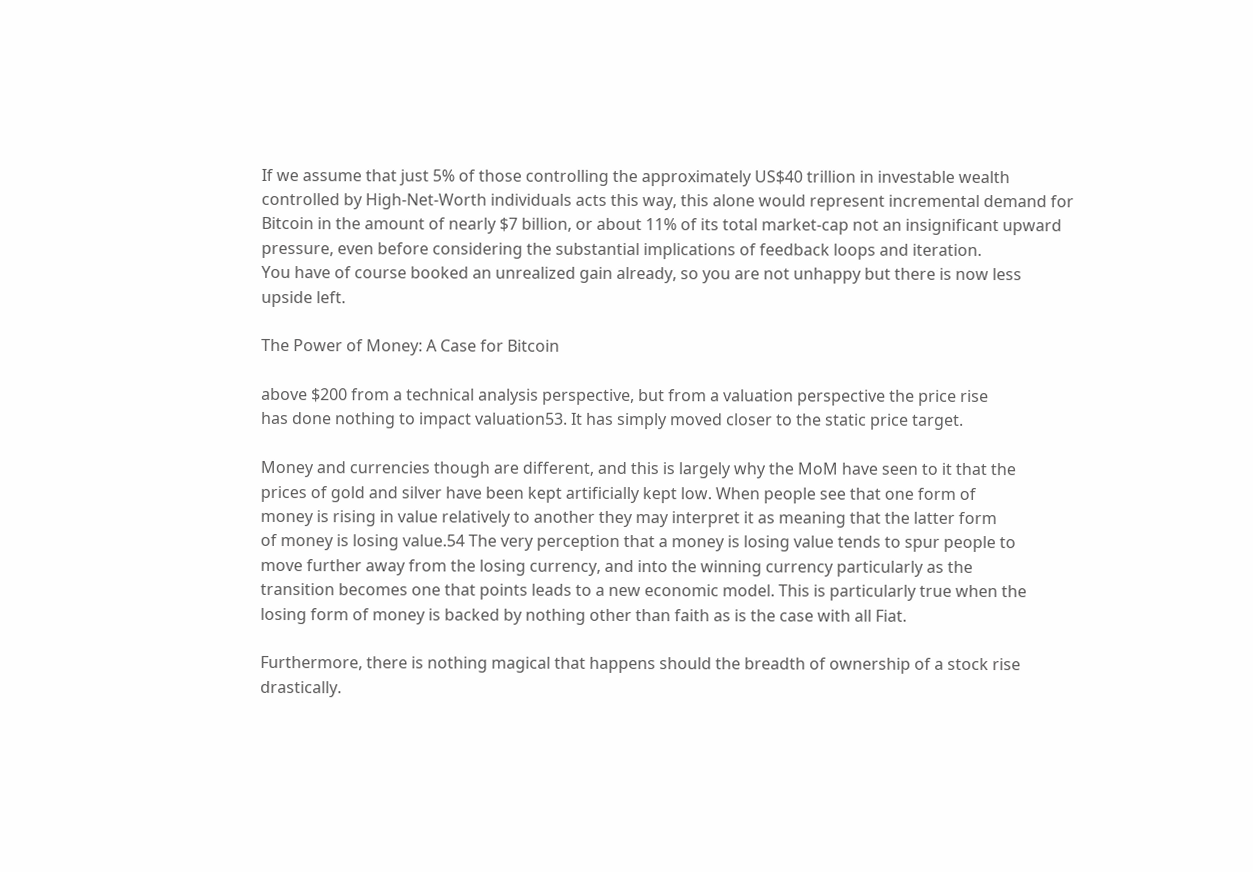If we assume that just 5% of those controlling the approximately US$40 trillion in investable wealth
controlled by High-Net-Worth individuals acts this way, this alone would represent incremental demand for
Bitcoin in the amount of nearly $7 billion, or about 11% of its total market-cap not an insignificant upward
pressure, even before considering the substantial implications of feedback loops and iteration.
You have of course booked an unrealized gain already, so you are not unhappy but there is now less
upside left.

The Power of Money: A Case for Bitcoin

above $200 from a technical analysis perspective, but from a valuation perspective the price rise
has done nothing to impact valuation53. It has simply moved closer to the static price target.

Money and currencies though are different, and this is largely why the MoM have seen to it that the
prices of gold and silver have been kept artificially kept low. When people see that one form of
money is rising in value relatively to another they may interpret it as meaning that the latter form
of money is losing value.54 The very perception that a money is losing value tends to spur people to
move further away from the losing currency, and into the winning currency particularly as the
transition becomes one that points leads to a new economic model. This is particularly true when the
losing form of money is backed by nothing other than faith as is the case with all Fiat.

Furthermore, there is nothing magical that happens should the breadth of ownership of a stock rise
drastically.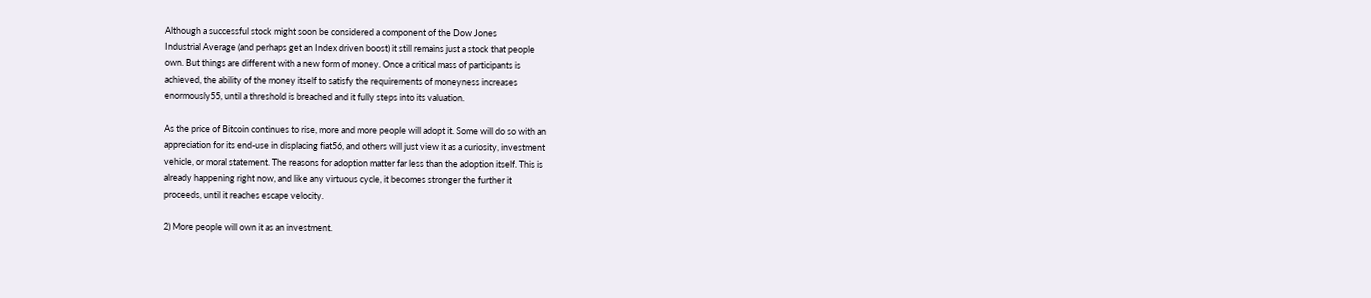Although a successful stock might soon be considered a component of the Dow Jones
Industrial Average (and perhaps get an Index driven boost) it still remains just a stock that people
own. But things are different with a new form of money. Once a critical mass of participants is
achieved, the ability of the money itself to satisfy the requirements of moneyness increases
enormously55, until a threshold is breached and it fully steps into its valuation.

As the price of Bitcoin continues to rise, more and more people will adopt it. Some will do so with an
appreciation for its end-use in displacing fiat56, and others will just view it as a curiosity, investment
vehicle, or moral statement. The reasons for adoption matter far less than the adoption itself. This is
already happening right now, and like any virtuous cycle, it becomes stronger the further it
proceeds, until it reaches escape velocity.

2) More people will own it as an investment.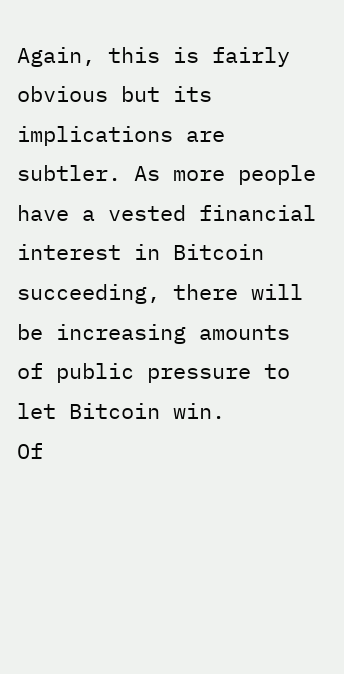Again, this is fairly obvious but its implications are subtler. As more people have a vested financial
interest in Bitcoin succeeding, there will be increasing amounts of public pressure to let Bitcoin win.
Of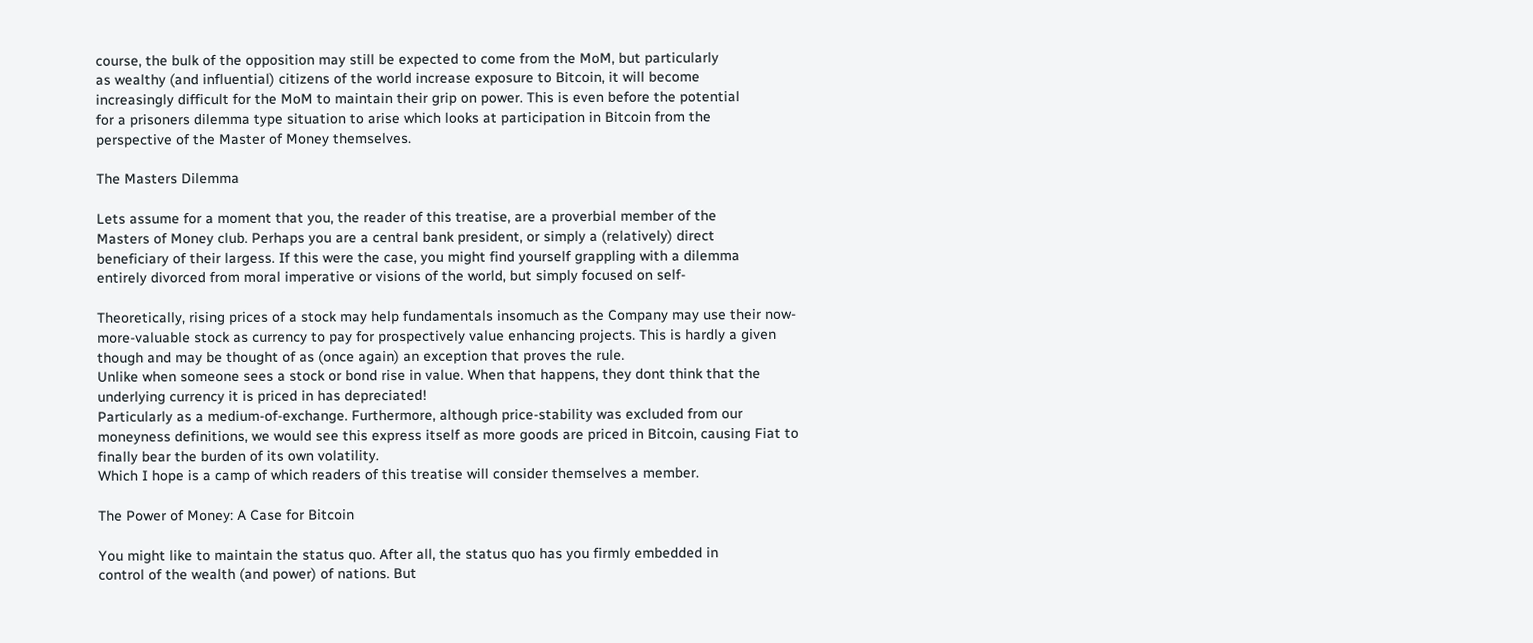course, the bulk of the opposition may still be expected to come from the MoM, but particularly
as wealthy (and influential) citizens of the world increase exposure to Bitcoin, it will become
increasingly difficult for the MoM to maintain their grip on power. This is even before the potential
for a prisoners dilemma type situation to arise which looks at participation in Bitcoin from the
perspective of the Master of Money themselves.

The Masters Dilemma

Lets assume for a moment that you, the reader of this treatise, are a proverbial member of the
Masters of Money club. Perhaps you are a central bank president, or simply a (relatively) direct
beneficiary of their largess. If this were the case, you might find yourself grappling with a dilemma
entirely divorced from moral imperative or visions of the world, but simply focused on self-

Theoretically, rising prices of a stock may help fundamentals insomuch as the Company may use their now-
more-valuable stock as currency to pay for prospectively value enhancing projects. This is hardly a given
though and may be thought of as (once again) an exception that proves the rule.
Unlike when someone sees a stock or bond rise in value. When that happens, they dont think that the
underlying currency it is priced in has depreciated!
Particularly as a medium-of-exchange. Furthermore, although price-stability was excluded from our
moneyness definitions, we would see this express itself as more goods are priced in Bitcoin, causing Fiat to
finally bear the burden of its own volatility.
Which I hope is a camp of which readers of this treatise will consider themselves a member.

The Power of Money: A Case for Bitcoin

You might like to maintain the status quo. After all, the status quo has you firmly embedded in
control of the wealth (and power) of nations. But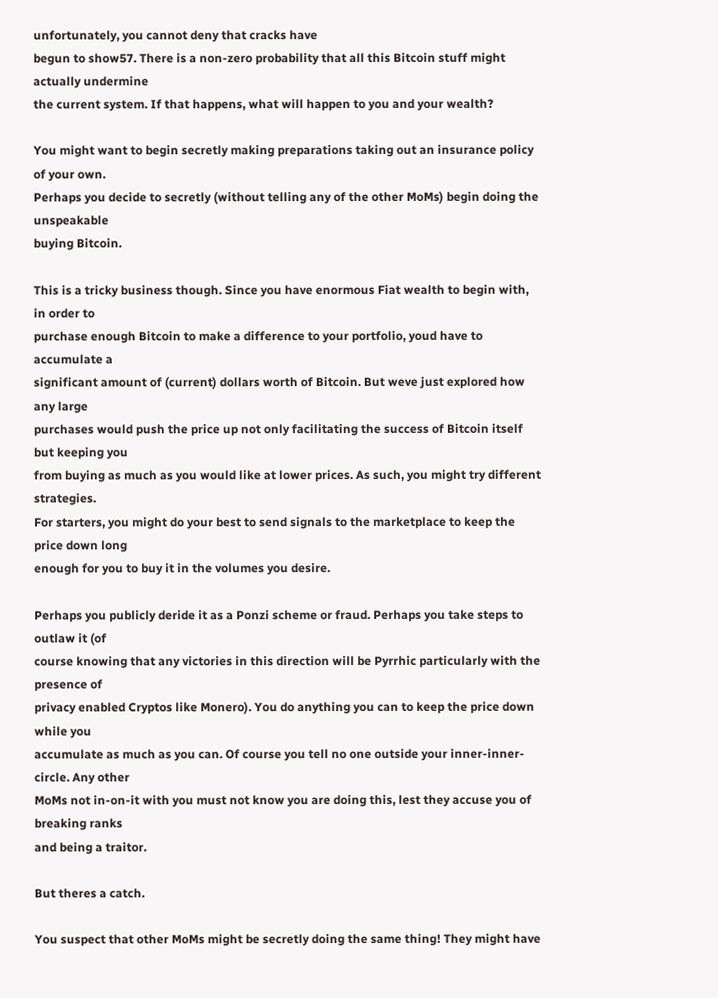unfortunately, you cannot deny that cracks have
begun to show57. There is a non-zero probability that all this Bitcoin stuff might actually undermine
the current system. If that happens, what will happen to you and your wealth?

You might want to begin secretly making preparations taking out an insurance policy of your own.
Perhaps you decide to secretly (without telling any of the other MoMs) begin doing the unspeakable
buying Bitcoin.

This is a tricky business though. Since you have enormous Fiat wealth to begin with, in order to
purchase enough Bitcoin to make a difference to your portfolio, youd have to accumulate a
significant amount of (current) dollars worth of Bitcoin. But weve just explored how any large
purchases would push the price up not only facilitating the success of Bitcoin itself but keeping you
from buying as much as you would like at lower prices. As such, you might try different strategies.
For starters, you might do your best to send signals to the marketplace to keep the price down long
enough for you to buy it in the volumes you desire.

Perhaps you publicly deride it as a Ponzi scheme or fraud. Perhaps you take steps to outlaw it (of
course knowing that any victories in this direction will be Pyrrhic particularly with the presence of
privacy enabled Cryptos like Monero). You do anything you can to keep the price down while you
accumulate as much as you can. Of course you tell no one outside your inner-inner-circle. Any other
MoMs not in-on-it with you must not know you are doing this, lest they accuse you of breaking ranks
and being a traitor.

But theres a catch.

You suspect that other MoMs might be secretly doing the same thing! They might have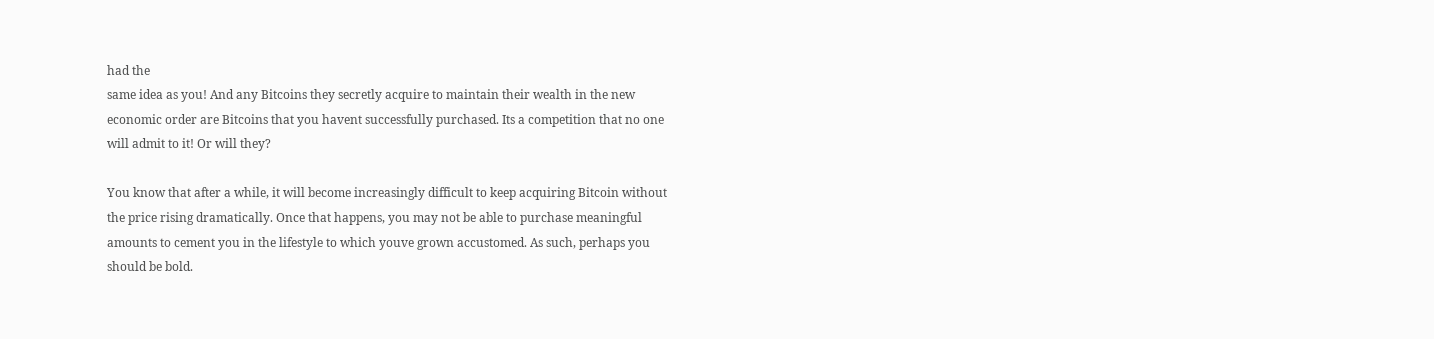had the
same idea as you! And any Bitcoins they secretly acquire to maintain their wealth in the new
economic order are Bitcoins that you havent successfully purchased. Its a competition that no one
will admit to it! Or will they?

You know that after a while, it will become increasingly difficult to keep acquiring Bitcoin without
the price rising dramatically. Once that happens, you may not be able to purchase meaningful
amounts to cement you in the lifestyle to which youve grown accustomed. As such, perhaps you
should be bold.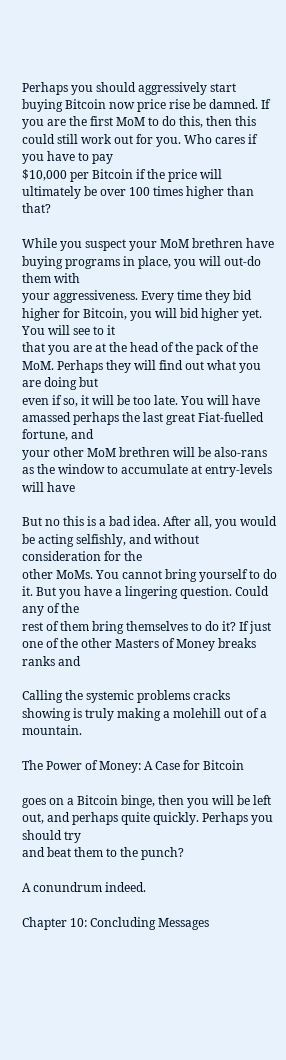Perhaps you should aggressively start buying Bitcoin now price rise be damned. If
you are the first MoM to do this, then this could still work out for you. Who cares if you have to pay
$10,000 per Bitcoin if the price will ultimately be over 100 times higher than that?

While you suspect your MoM brethren have buying programs in place, you will out-do them with
your aggressiveness. Every time they bid higher for Bitcoin, you will bid higher yet. You will see to it
that you are at the head of the pack of the MoM. Perhaps they will find out what you are doing but
even if so, it will be too late. You will have amassed perhaps the last great Fiat-fuelled fortune, and
your other MoM brethren will be also-rans as the window to accumulate at entry-levels will have

But no this is a bad idea. After all, you would be acting selfishly, and without consideration for the
other MoMs. You cannot bring yourself to do it. But you have a lingering question. Could any of the
rest of them bring themselves to do it? If just one of the other Masters of Money breaks ranks and

Calling the systemic problems cracks showing is truly making a molehill out of a mountain.

The Power of Money: A Case for Bitcoin

goes on a Bitcoin binge, then you will be left out, and perhaps quite quickly. Perhaps you should try
and beat them to the punch?

A conundrum indeed.

Chapter 10: Concluding Messages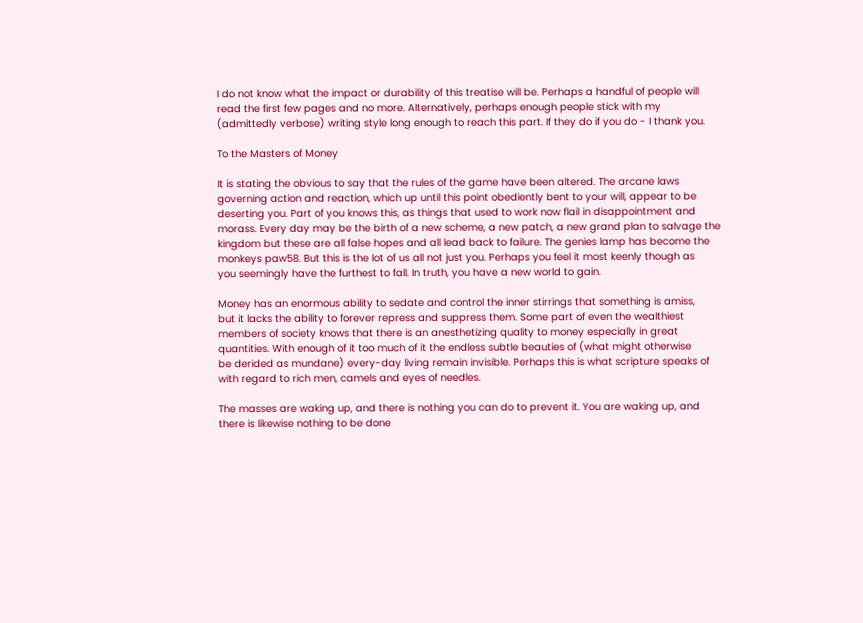I do not know what the impact or durability of this treatise will be. Perhaps a handful of people will
read the first few pages and no more. Alternatively, perhaps enough people stick with my
(admittedly verbose) writing style long enough to reach this part. If they do if you do - I thank you.

To the Masters of Money

It is stating the obvious to say that the rules of the game have been altered. The arcane laws
governing action and reaction, which up until this point obediently bent to your will, appear to be
deserting you. Part of you knows this, as things that used to work now flail in disappointment and
morass. Every day may be the birth of a new scheme, a new patch, a new grand plan to salvage the
kingdom but these are all false hopes and all lead back to failure. The genies lamp has become the
monkeys paw58. But this is the lot of us all not just you. Perhaps you feel it most keenly though as
you seemingly have the furthest to fall. In truth, you have a new world to gain.

Money has an enormous ability to sedate and control the inner stirrings that something is amiss,
but it lacks the ability to forever repress and suppress them. Some part of even the wealthiest
members of society knows that there is an anesthetizing quality to money especially in great
quantities. With enough of it too much of it the endless subtle beauties of (what might otherwise
be derided as mundane) every-day living remain invisible. Perhaps this is what scripture speaks of
with regard to rich men, camels and eyes of needles.

The masses are waking up, and there is nothing you can do to prevent it. You are waking up, and
there is likewise nothing to be done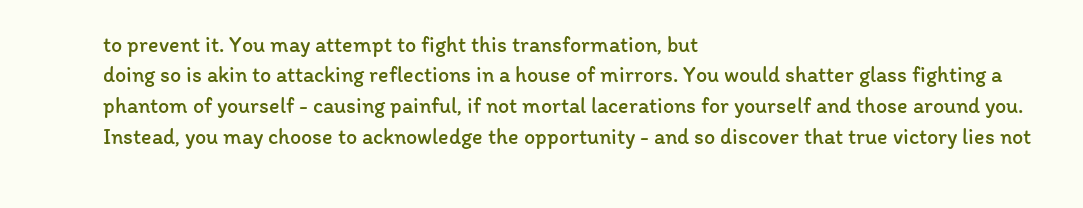to prevent it. You may attempt to fight this transformation, but
doing so is akin to attacking reflections in a house of mirrors. You would shatter glass fighting a
phantom of yourself - causing painful, if not mortal lacerations for yourself and those around you.
Instead, you may choose to acknowledge the opportunity - and so discover that true victory lies not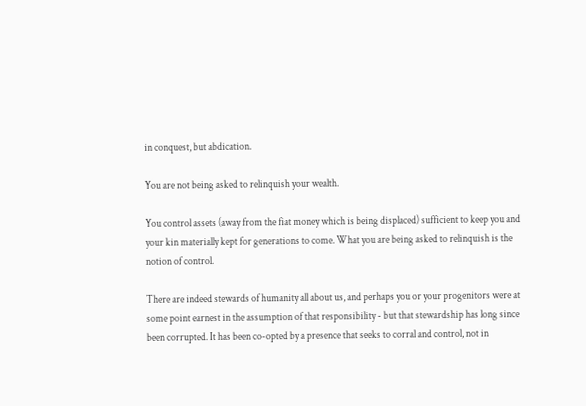in conquest, but abdication.

You are not being asked to relinquish your wealth.

You control assets (away from the fiat money which is being displaced) sufficient to keep you and
your kin materially kept for generations to come. What you are being asked to relinquish is the
notion of control.

There are indeed stewards of humanity all about us, and perhaps you or your progenitors were at
some point earnest in the assumption of that responsibility - but that stewardship has long since
been corrupted. It has been co-opted by a presence that seeks to corral and control, not in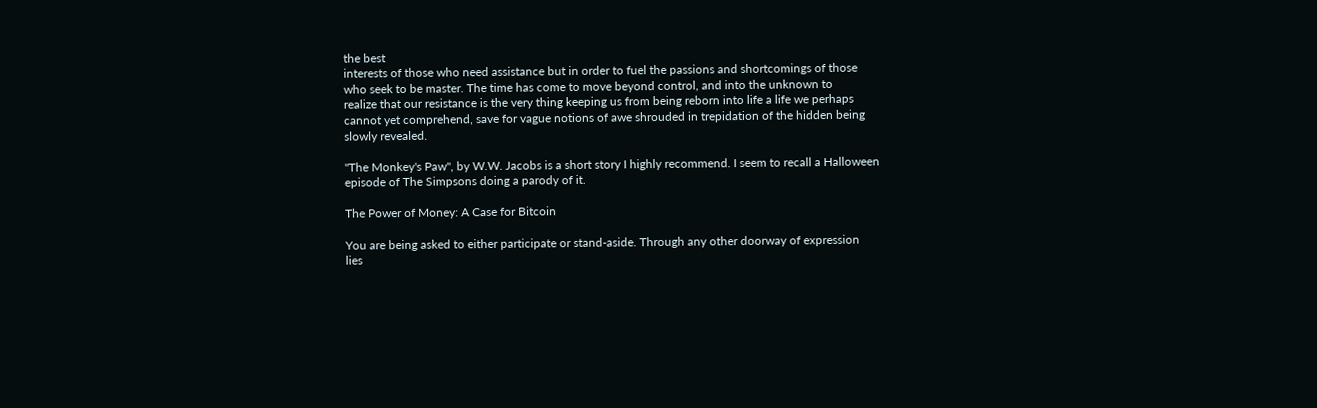the best
interests of those who need assistance but in order to fuel the passions and shortcomings of those
who seek to be master. The time has come to move beyond control, and into the unknown to
realize that our resistance is the very thing keeping us from being reborn into life a life we perhaps
cannot yet comprehend, save for vague notions of awe shrouded in trepidation of the hidden being
slowly revealed.

"The Monkey's Paw", by W.W. Jacobs is a short story I highly recommend. I seem to recall a Halloween
episode of The Simpsons doing a parody of it.

The Power of Money: A Case for Bitcoin

You are being asked to either participate or stand-aside. Through any other doorway of expression
lies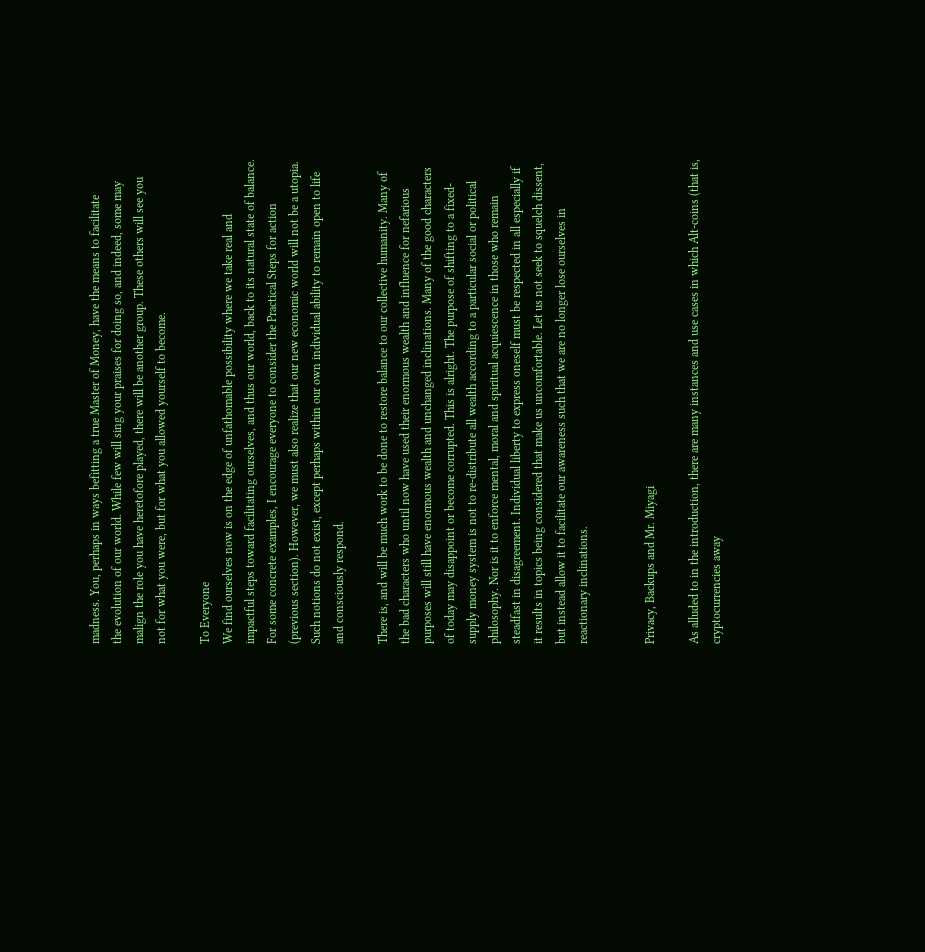madness. You, perhaps in ways befitting a true Master of Money, have the means to facilitate
the evolution of our world. While few will sing your praises for doing so, and indeed, some may
malign the role you have heretofore played, there will be another group. These others will see you
not for what you were, but for what you allowed yourself to become.

To Everyone
We find ourselves now is on the edge of unfathomable possibility where we take real and
impactful steps toward facilitating ourselves, and thus our world, back to its natural state of balance.
For some concrete examples, I encourage everyone to consider the Practical Steps for action
(previous section). However, we must also realize that our new economic world will not be a utopia.
Such notions do not exist, except perhaps within our own individual ability to remain open to life
and consciously respond.

There is, and will be much work to be done to restore balance to our collective humanity. Many of
the bad characters who until now have used their enormous wealth and influence for nefarious
purposes will still have enormous wealth and unchanged inclinations. Many of the good characters
of today may disappoint or become corrupted. This is alright. The purpose of shifting to a fixed-
supply money system is not to re-distribute all wealth according to a particular social or political
philosophy. Nor is it to enforce mental, moral and spiritual acquiescence in those who remain
steadfast in disagreement. Individual liberty to express oneself must be respected in all especially if
it results in topics being considered that make us uncomfortable. Let us not seek to squelch dissent,
but instead allow it to facilitate our awareness such that we are no longer lose ourselves in
reactionary inclinations.


Privacy, Backups and Mr. Miyagi

As alluded to in the introduction, there are many instances and use cases in which Alt-coins (that is,
cryptocurrencies away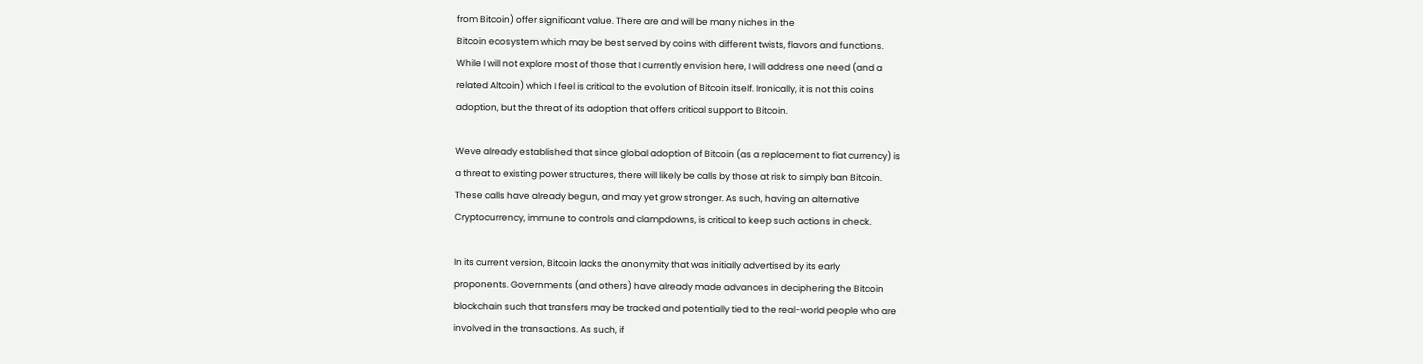from Bitcoin) offer significant value. There are and will be many niches in the
Bitcoin ecosystem which may be best served by coins with different twists, flavors and functions.
While I will not explore most of those that I currently envision here, I will address one need (and a
related Altcoin) which I feel is critical to the evolution of Bitcoin itself. Ironically, it is not this coins
adoption, but the threat of its adoption that offers critical support to Bitcoin.

Weve already established that since global adoption of Bitcoin (as a replacement to fiat currency) is
a threat to existing power structures, there will likely be calls by those at risk to simply ban Bitcoin.
These calls have already begun, and may yet grow stronger. As such, having an alternative
Cryptocurrency, immune to controls and clampdowns, is critical to keep such actions in check.

In its current version, Bitcoin lacks the anonymity that was initially advertised by its early
proponents. Governments (and others) have already made advances in deciphering the Bitcoin
blockchain such that transfers may be tracked and potentially tied to the real-world people who are
involved in the transactions. As such, if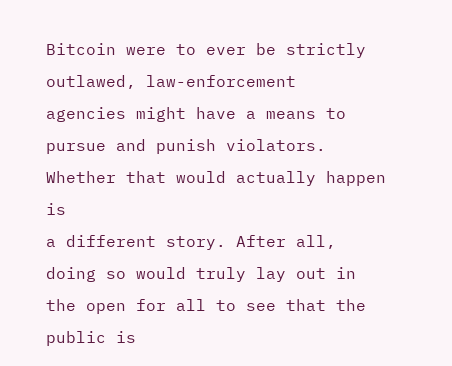Bitcoin were to ever be strictly outlawed, law-enforcement
agencies might have a means to pursue and punish violators. Whether that would actually happen is
a different story. After all, doing so would truly lay out in the open for all to see that the public is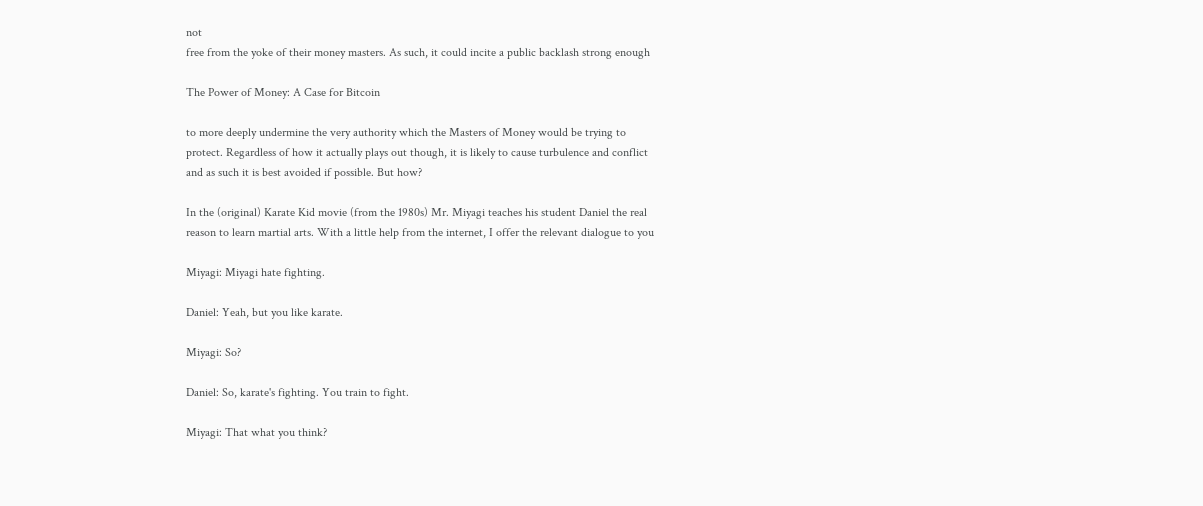not
free from the yoke of their money masters. As such, it could incite a public backlash strong enough

The Power of Money: A Case for Bitcoin

to more deeply undermine the very authority which the Masters of Money would be trying to
protect. Regardless of how it actually plays out though, it is likely to cause turbulence and conflict
and as such it is best avoided if possible. But how?

In the (original) Karate Kid movie (from the 1980s) Mr. Miyagi teaches his student Daniel the real
reason to learn martial arts. With a little help from the internet, I offer the relevant dialogue to you

Miyagi: Miyagi hate fighting.

Daniel: Yeah, but you like karate.

Miyagi: So?

Daniel: So, karate's fighting. You train to fight.

Miyagi: That what you think?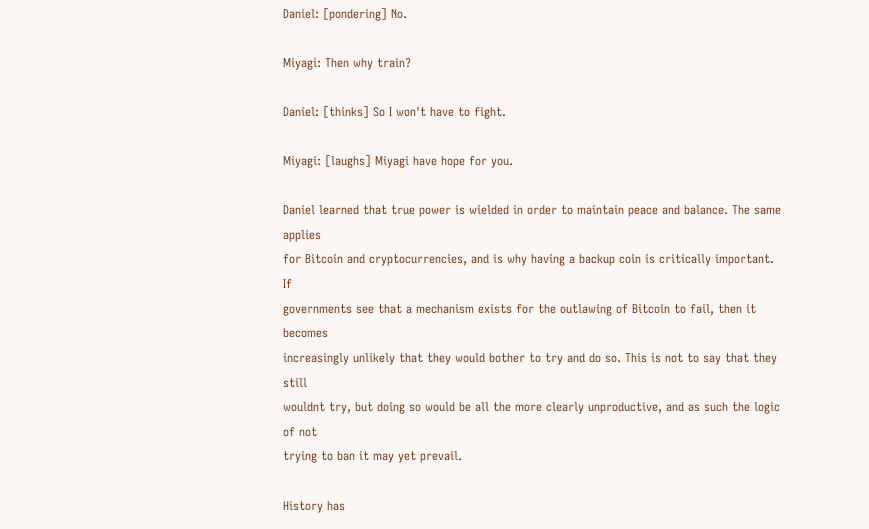Daniel: [pondering] No.

Miyagi: Then why train?

Daniel: [thinks] So I won't have to fight.

Miyagi: [laughs] Miyagi have hope for you.

Daniel learned that true power is wielded in order to maintain peace and balance. The same applies
for Bitcoin and cryptocurrencies, and is why having a backup coin is critically important. If
governments see that a mechanism exists for the outlawing of Bitcoin to fail, then it becomes
increasingly unlikely that they would bother to try and do so. This is not to say that they still
wouldnt try, but doing so would be all the more clearly unproductive, and as such the logic of not
trying to ban it may yet prevail.

History has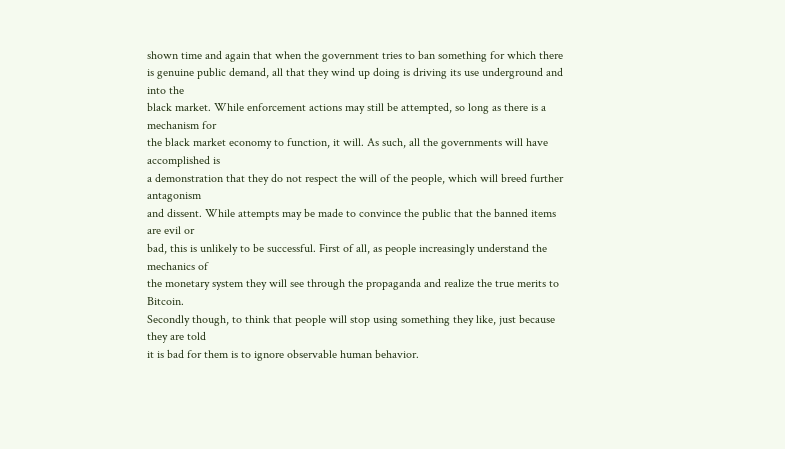shown time and again that when the government tries to ban something for which there
is genuine public demand, all that they wind up doing is driving its use underground and into the
black market. While enforcement actions may still be attempted, so long as there is a mechanism for
the black market economy to function, it will. As such, all the governments will have accomplished is
a demonstration that they do not respect the will of the people, which will breed further antagonism
and dissent. While attempts may be made to convince the public that the banned items are evil or
bad, this is unlikely to be successful. First of all, as people increasingly understand the mechanics of
the monetary system they will see through the propaganda and realize the true merits to Bitcoin.
Secondly though, to think that people will stop using something they like, just because they are told
it is bad for them is to ignore observable human behavior.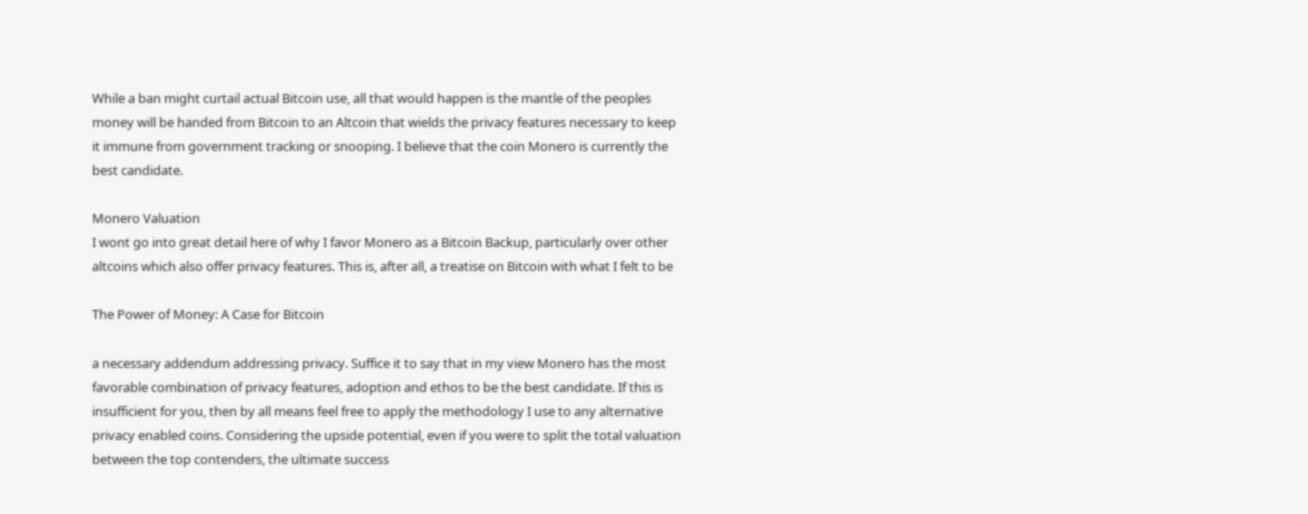While a ban might curtail actual Bitcoin use, all that would happen is the mantle of the peoples
money will be handed from Bitcoin to an Altcoin that wields the privacy features necessary to keep
it immune from government tracking or snooping. I believe that the coin Monero is currently the
best candidate.

Monero Valuation
I wont go into great detail here of why I favor Monero as a Bitcoin Backup, particularly over other
altcoins which also offer privacy features. This is, after all, a treatise on Bitcoin with what I felt to be

The Power of Money: A Case for Bitcoin

a necessary addendum addressing privacy. Suffice it to say that in my view Monero has the most
favorable combination of privacy features, adoption and ethos to be the best candidate. If this is
insufficient for you, then by all means feel free to apply the methodology I use to any alternative
privacy enabled coins. Considering the upside potential, even if you were to split the total valuation
between the top contenders, the ultimate success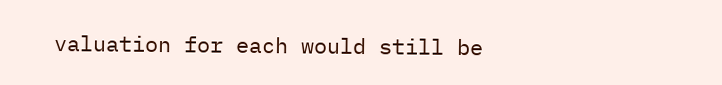valuation for each would still be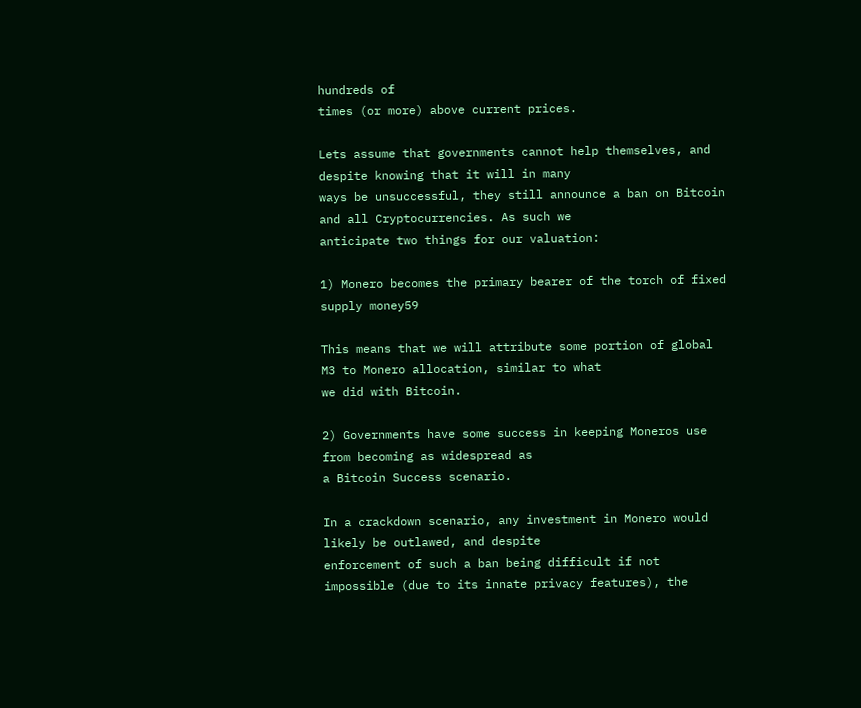hundreds of
times (or more) above current prices.

Lets assume that governments cannot help themselves, and despite knowing that it will in many
ways be unsuccessful, they still announce a ban on Bitcoin and all Cryptocurrencies. As such we
anticipate two things for our valuation:

1) Monero becomes the primary bearer of the torch of fixed supply money59

This means that we will attribute some portion of global M3 to Monero allocation, similar to what
we did with Bitcoin.

2) Governments have some success in keeping Moneros use from becoming as widespread as
a Bitcoin Success scenario.

In a crackdown scenario, any investment in Monero would likely be outlawed, and despite
enforcement of such a ban being difficult if not impossible (due to its innate privacy features), the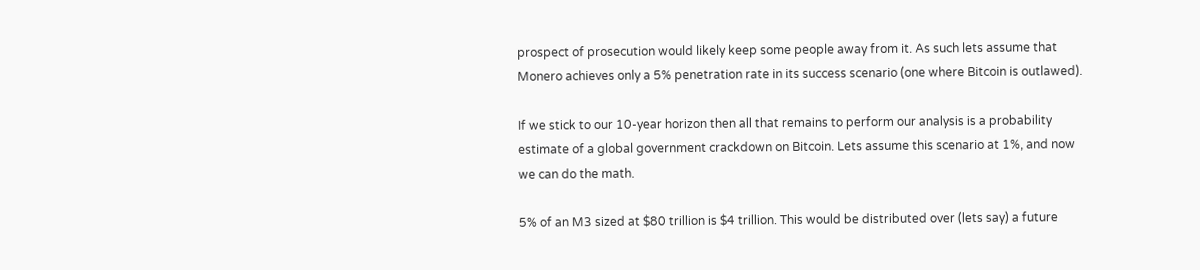prospect of prosecution would likely keep some people away from it. As such lets assume that
Monero achieves only a 5% penetration rate in its success scenario (one where Bitcoin is outlawed).

If we stick to our 10-year horizon then all that remains to perform our analysis is a probability
estimate of a global government crackdown on Bitcoin. Lets assume this scenario at 1%, and now
we can do the math.

5% of an M3 sized at $80 trillion is $4 trillion. This would be distributed over (lets say) a future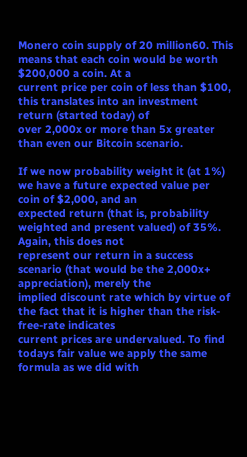Monero coin supply of 20 million60. This means that each coin would be worth $200,000 a coin. At a
current price per coin of less than $100, this translates into an investment return (started today) of
over 2,000x or more than 5x greater than even our Bitcoin scenario.

If we now probability weight it (at 1%) we have a future expected value per coin of $2,000, and an
expected return (that is, probability weighted and present valued) of 35%. Again, this does not
represent our return in a success scenario (that would be the 2,000x+ appreciation), merely the
implied discount rate which by virtue of the fact that it is higher than the risk-free-rate indicates
current prices are undervalued. To find todays fair value we apply the same formula as we did with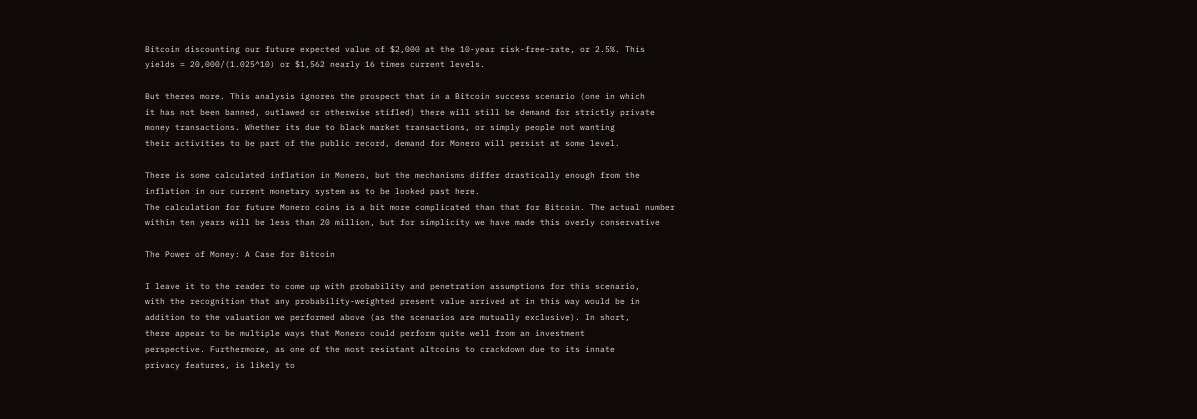Bitcoin discounting our future expected value of $2,000 at the 10-year risk-free-rate, or 2.5%. This
yields = 20,000/(1.025^10) or $1,562 nearly 16 times current levels.

But theres more. This analysis ignores the prospect that in a Bitcoin success scenario (one in which
it has not been banned, outlawed or otherwise stifled) there will still be demand for strictly private
money transactions. Whether its due to black market transactions, or simply people not wanting
their activities to be part of the public record, demand for Monero will persist at some level.

There is some calculated inflation in Monero, but the mechanisms differ drastically enough from the
inflation in our current monetary system as to be looked past here.
The calculation for future Monero coins is a bit more complicated than that for Bitcoin. The actual number
within ten years will be less than 20 million, but for simplicity we have made this overly conservative

The Power of Money: A Case for Bitcoin

I leave it to the reader to come up with probability and penetration assumptions for this scenario,
with the recognition that any probability-weighted present value arrived at in this way would be in
addition to the valuation we performed above (as the scenarios are mutually exclusive). In short,
there appear to be multiple ways that Monero could perform quite well from an investment
perspective. Furthermore, as one of the most resistant altcoins to crackdown due to its innate
privacy features, is likely to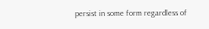persist in some form regardless of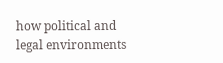how political and legal environments